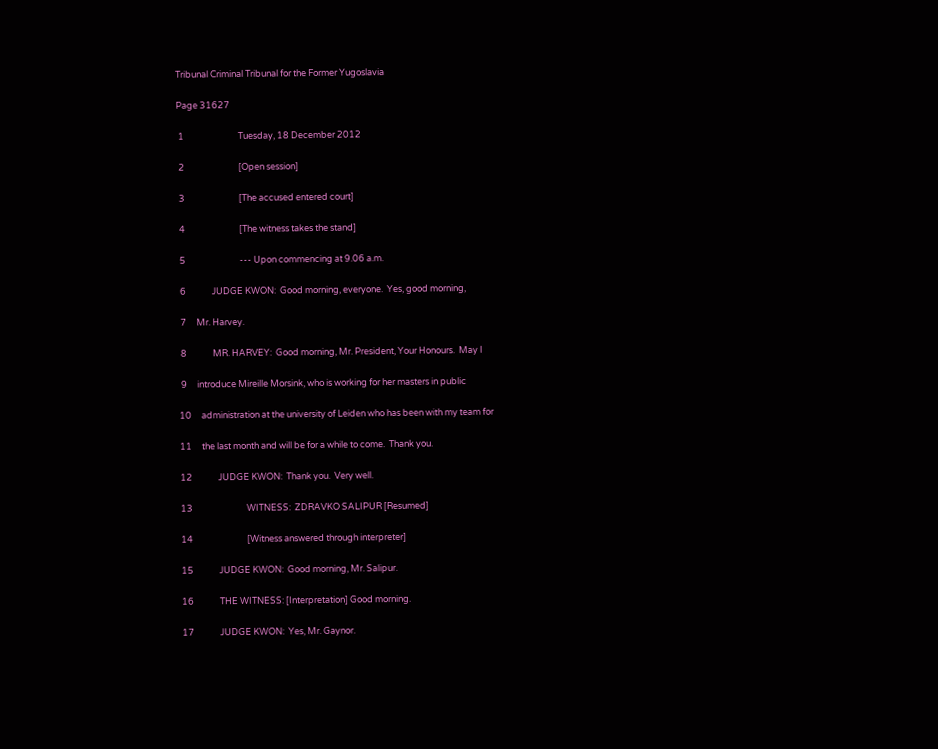Tribunal Criminal Tribunal for the Former Yugoslavia

Page 31627

 1                           Tuesday, 18 December 2012

 2                           [Open session]

 3                           [The accused entered court]

 4                           [The witness takes the stand]

 5                           --- Upon commencing at 9.06 a.m.

 6             JUDGE KWON:  Good morning, everyone.  Yes, good morning,

 7     Mr. Harvey.

 8             MR. HARVEY:  Good morning, Mr. President, Your Honours.  May I

 9     introduce Mireille Morsink, who is working for her masters in public

10     administration at the university of Leiden who has been with my team for

11     the last month and will be for a while to come.  Thank you.

12             JUDGE KWON:  Thank you.  Very well.

13                           WITNESS:  ZDRAVKO SALIPUR [Resumed]

14                           [Witness answered through interpreter]

15             JUDGE KWON:  Good morning, Mr. Salipur.

16             THE WITNESS: [Interpretation] Good morning.

17             JUDGE KWON:  Yes, Mr. Gaynor.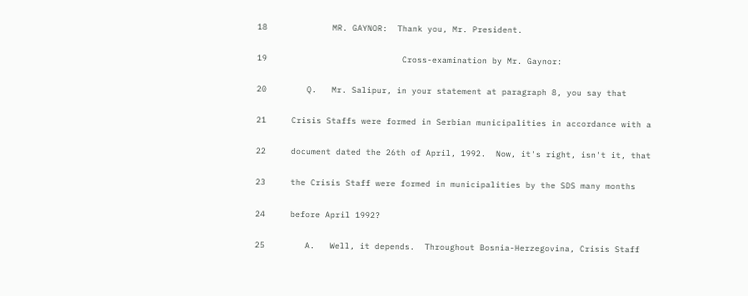18             MR. GAYNOR:  Thank you, Mr. President.

19                           Cross-examination by Mr. Gaynor:

20        Q.   Mr. Salipur, in your statement at paragraph 8, you say that

21     Crisis Staffs were formed in Serbian municipalities in accordance with a

22     document dated the 26th of April, 1992.  Now, it's right, isn't it, that

23     the Crisis Staff were formed in municipalities by the SDS many months

24     before April 1992?

25        A.   Well, it depends.  Throughout Bosnia-Herzegovina, Crisis Staff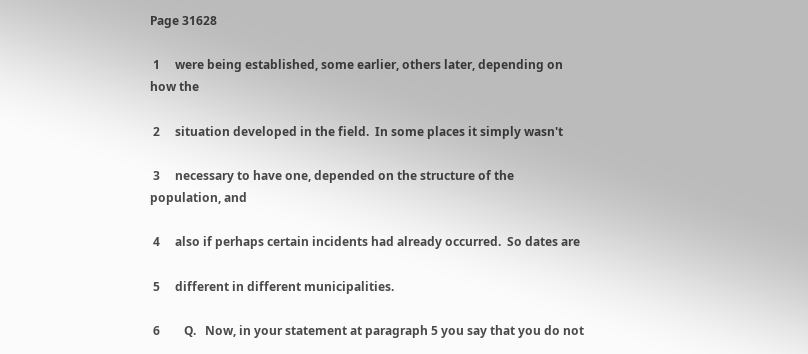Page 31628

 1     were being established, some earlier, others later, depending on how the

 2     situation developed in the field.  In some places it simply wasn't

 3     necessary to have one, depended on the structure of the population, and

 4     also if perhaps certain incidents had already occurred.  So dates are

 5     different in different municipalities.

 6        Q.   Now, in your statement at paragraph 5 you say that you do not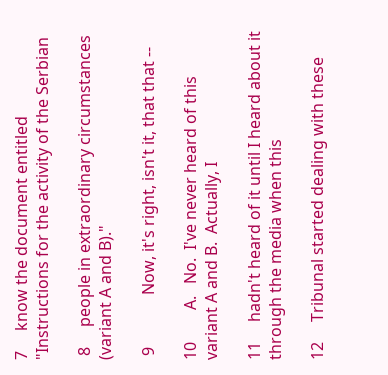7     know the document entitled "Instructions for the activity of the Serbian

 8     people in extraordinary circumstances (variant A and B)."

 9             Now, it's right, isn't it, that that --

10        A.   No.  I've never heard of this variant A and B.  Actually, I

11     hadn't heard of it until I heard about it through the media when this

12     Tribunal started dealing with these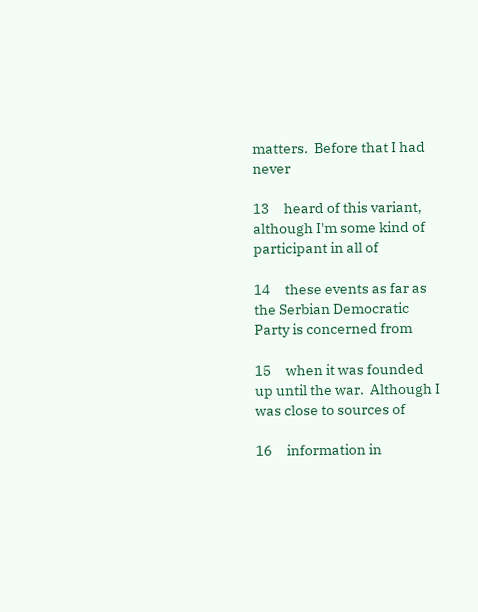matters.  Before that I had never

13     heard of this variant, although I'm some kind of participant in all of

14     these events as far as the Serbian Democratic Party is concerned from

15     when it was founded up until the war.  Although I was close to sources of

16     information in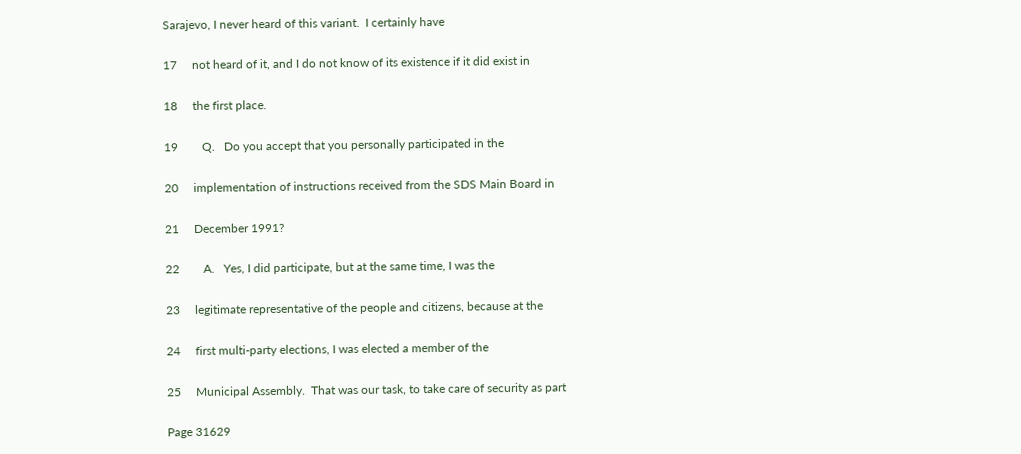Sarajevo, I never heard of this variant.  I certainly have

17     not heard of it, and I do not know of its existence if it did exist in

18     the first place.

19        Q.   Do you accept that you personally participated in the

20     implementation of instructions received from the SDS Main Board in

21     December 1991?

22        A.   Yes, I did participate, but at the same time, I was the

23     legitimate representative of the people and citizens, because at the

24     first multi-party elections, I was elected a member of the

25     Municipal Assembly.  That was our task, to take care of security as part

Page 31629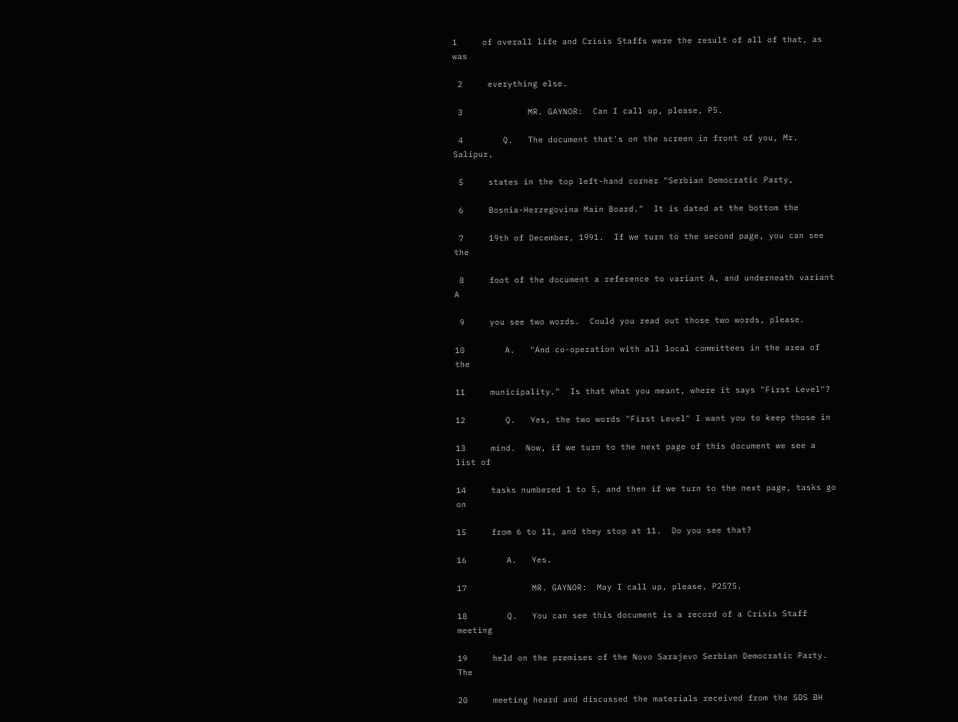1     of overall life and Crisis Staffs were the result of all of that, as was

 2     everything else.

 3             MR. GAYNOR:  Can I call up, please, P5.

 4        Q.   The document that's on the screen in front of you, Mr. Salipur,

 5     states in the top left-hand corner "Serbian Democratic Party,

 6     Bosnia-Herzegovina Main Board."  It is dated at the bottom the

 7     19th of December, 1991.  If we turn to the second page, you can see the

 8     foot of the document a reference to variant A, and underneath variant A

 9     you see two words.  Could you read out those two words, please.

10        A.   "And co-operation with all local committees in the area of the

11     municipality."  Is that what you meant, where it says "First Level"?

12        Q.   Yes, the two words "First Level" I want you to keep those in

13     mind.  Now, if we turn to the next page of this document we see a list of

14     tasks numbered 1 to 5, and then if we turn to the next page, tasks go on

15     from 6 to 11, and they stop at 11.  Do you see that?

16        A.   Yes.

17             MR. GAYNOR:  May I call up, please, P2575.

18        Q.   You can see this document is a record of a Crisis Staff meeting

19     held on the premises of the Novo Sarajevo Serbian Democratic Party.  The

20     meeting heard and discussed the materials received from the SDS BH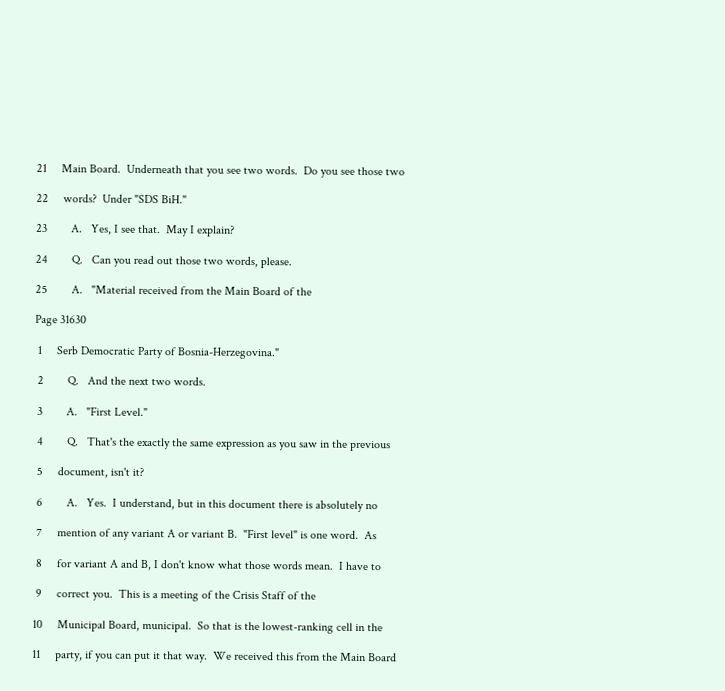21     Main Board.  Underneath that you see two words.  Do you see those two

22     words?  Under "SDS BiH."

23        A.   Yes, I see that.  May I explain?

24        Q.   Can you read out those two words, please.

25        A.   "Material received from the Main Board of the

Page 31630

 1     Serb Democratic Party of Bosnia-Herzegovina."

 2        Q.   And the next two words.

 3        A.   "First Level."

 4        Q.   That's the exactly the same expression as you saw in the previous

 5     document, isn't it?

 6        A.   Yes.  I understand, but in this document there is absolutely no

 7     mention of any variant A or variant B.  "First level" is one word.  As

 8     for variant A and B, I don't know what those words mean.  I have to

 9     correct you.  This is a meeting of the Crisis Staff of the

10     Municipal Board, municipal.  So that is the lowest-ranking cell in the

11     party, if you can put it that way.  We received this from the Main Board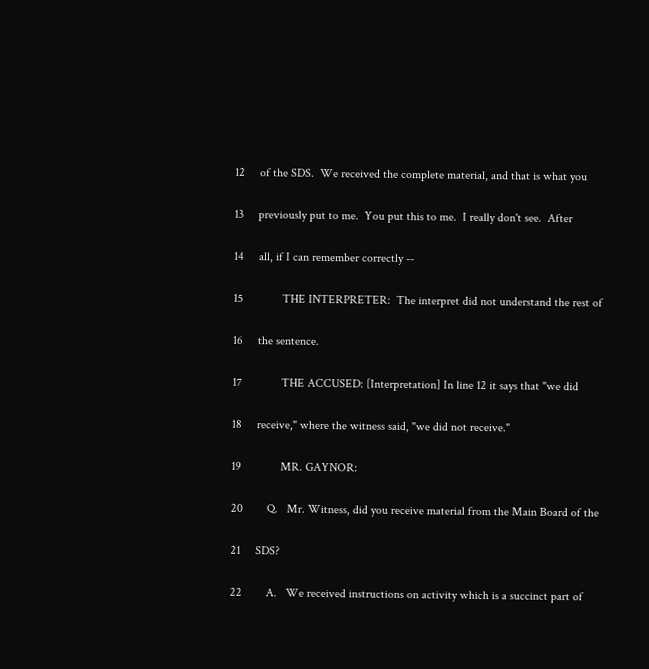12     of the SDS.  We received the complete material, and that is what you

13     previously put to me.  You put this to me.  I really don't see.  After

14     all, if I can remember correctly --

15             THE INTERPRETER:  The interpret did not understand the rest of

16     the sentence.

17             THE ACCUSED: [Interpretation] In line 12 it says that "we did

18     receive," where the witness said, "we did not receive."

19             MR. GAYNOR:

20        Q.   Mr. Witness, did you receive material from the Main Board of the

21     SDS?

22        A.   We received instructions on activity which is a succinct part of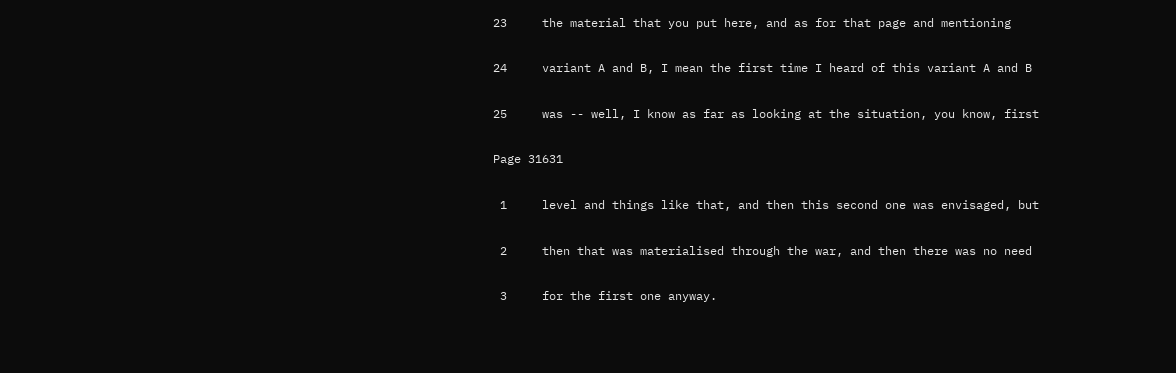23     the material that you put here, and as for that page and mentioning

24     variant A and B, I mean the first time I heard of this variant A and B

25     was -- well, I know as far as looking at the situation, you know, first

Page 31631

 1     level and things like that, and then this second one was envisaged, but

 2     then that was materialised through the war, and then there was no need

 3     for the first one anyway.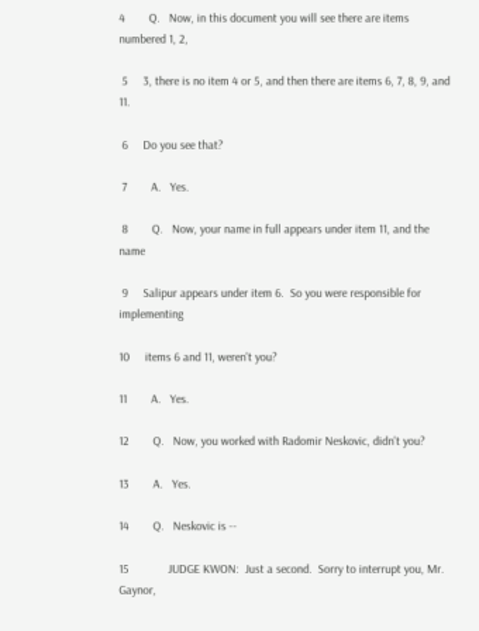4        Q.   Now, in this document you will see there are items numbered 1, 2,

 5     3, there is no item 4 or 5, and then there are items 6, 7, 8, 9, and 11.

 6     Do you see that?

 7        A.   Yes.

 8        Q.   Now, your name in full appears under item 11, and the name

 9     Salipur appears under item 6.  So you were responsible for implementing

10     items 6 and 11, weren't you?

11        A.   Yes.

12        Q.   Now, you worked with Radomir Neskovic, didn't you?

13        A.   Yes.

14        Q.   Neskovic is --

15             JUDGE KWON:  Just a second.  Sorry to interrupt you, Mr. Gaynor,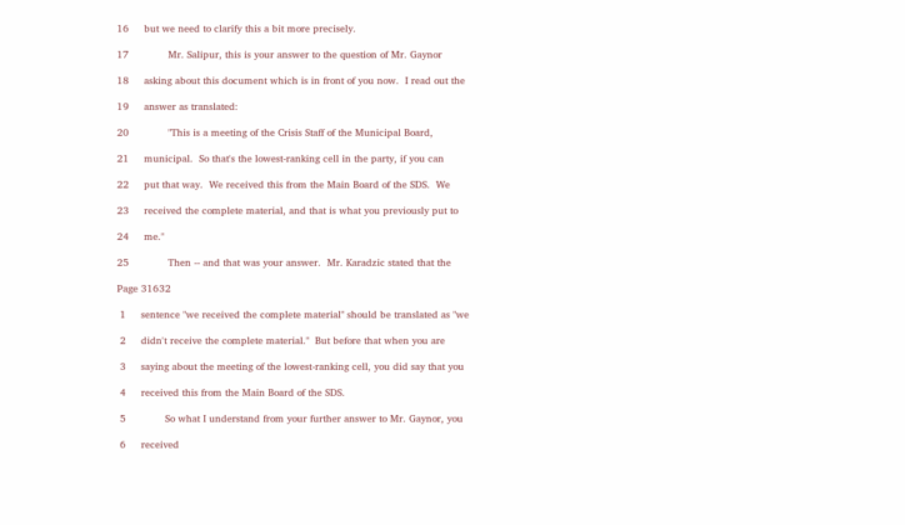16     but we need to clarify this a bit more precisely.

17             Mr. Salipur, this is your answer to the question of Mr. Gaynor

18     asking about this document which is in front of you now.  I read out the

19     answer as translated:

20             "This is a meeting of the Crisis Staff of the Municipal Board,

21     municipal.  So that's the lowest-ranking cell in the party, if you can

22     put that way.  We received this from the Main Board of the SDS.  We

23     received the complete material, and that is what you previously put to

24     me."

25             Then -- and that was your answer.  Mr. Karadzic stated that the

Page 31632

 1     sentence "we received the complete material" should be translated as "we

 2     didn't receive the complete material."  But before that when you are

 3     saying about the meeting of the lowest-ranking cell, you did say that you

 4     received this from the Main Board of the SDS.

 5             So what I understand from your further answer to Mr. Gaynor, you

 6     received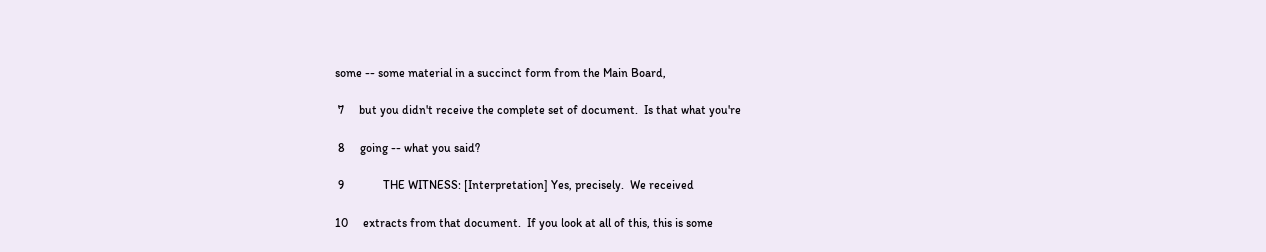some -- some material in a succinct form from the Main Board,

 7     but you didn't receive the complete set of document.  Is that what you're

 8     going -- what you said?

 9             THE WITNESS: [Interpretation] Yes, precisely.  We received

10     extracts from that document.  If you look at all of this, this is some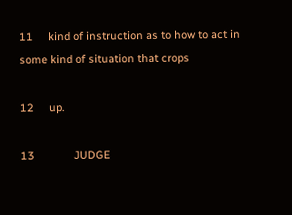11     kind of instruction as to how to act in some kind of situation that crops

12     up.

13             JUDGE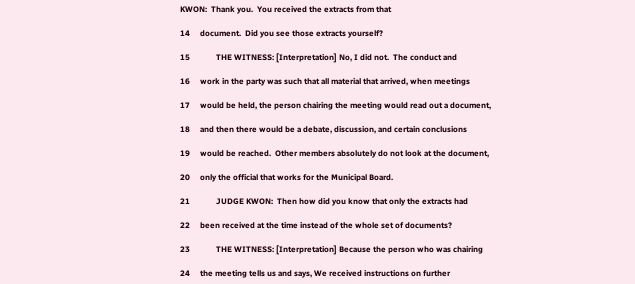KWON:  Thank you.  You received the extracts from that

14     document.  Did you see those extracts yourself?

15             THE WITNESS: [Interpretation] No, I did not.  The conduct and

16     work in the party was such that all material that arrived, when meetings

17     would be held, the person chairing the meeting would read out a document,

18     and then there would be a debate, discussion, and certain conclusions

19     would be reached.  Other members absolutely do not look at the document,

20     only the official that works for the Municipal Board.

21             JUDGE KWON:  Then how did you know that only the extracts had

22     been received at the time instead of the whole set of documents?

23             THE WITNESS: [Interpretation] Because the person who was chairing

24     the meeting tells us and says, We received instructions on further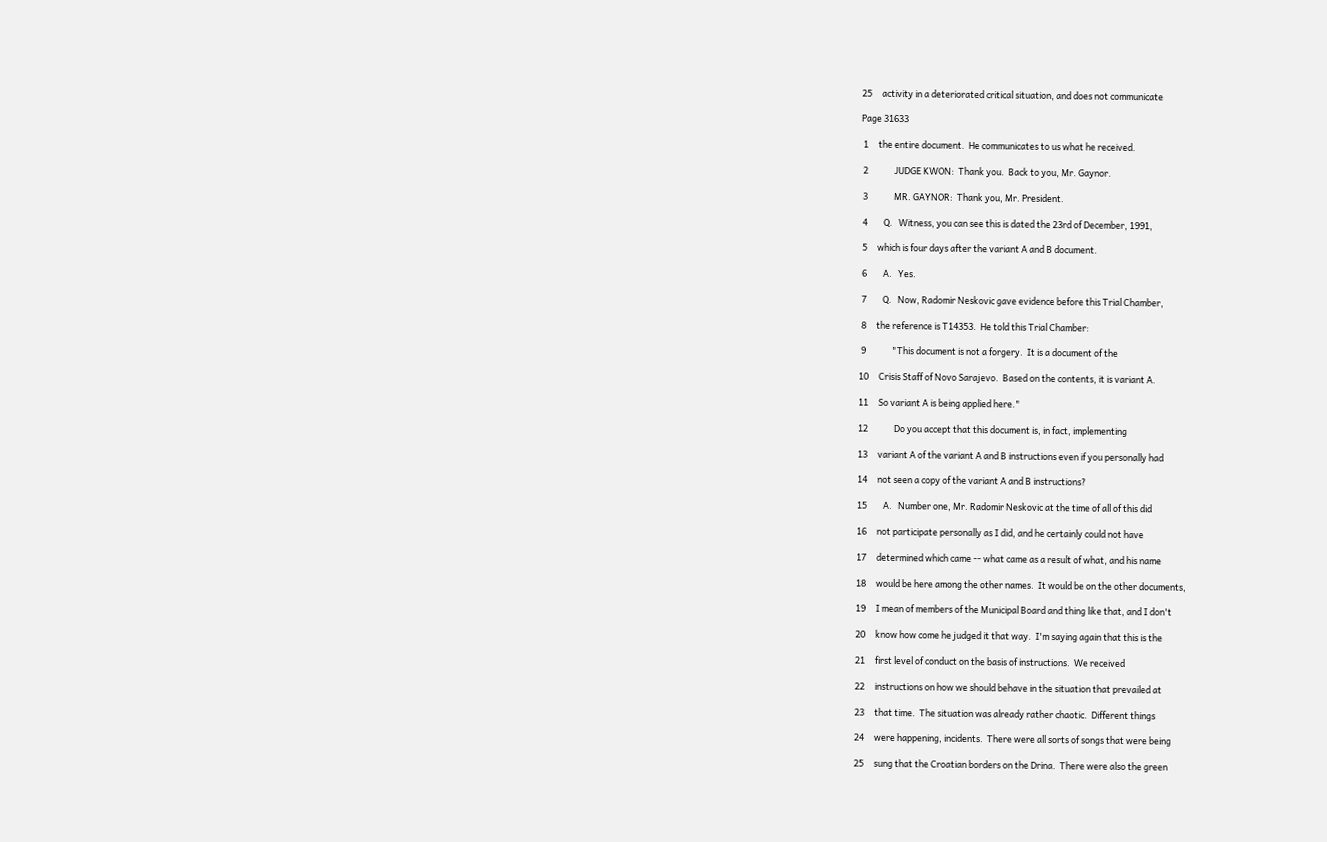25     activity in a deteriorated critical situation, and does not communicate

Page 31633

 1     the entire document.  He communicates to us what he received.

 2             JUDGE KWON:  Thank you.  Back to you, Mr. Gaynor.

 3             MR. GAYNOR:  Thank you, Mr. President.

 4        Q.   Witness, you can see this is dated the 23rd of December, 1991,

 5     which is four days after the variant A and B document.

 6        A.   Yes.

 7        Q.   Now, Radomir Neskovic gave evidence before this Trial Chamber,

 8     the reference is T14353.  He told this Trial Chamber:

 9             "This document is not a forgery.  It is a document of the

10     Crisis Staff of Novo Sarajevo.  Based on the contents, it is variant A.

11     So variant A is being applied here."

12             Do you accept that this document is, in fact, implementing

13     variant A of the variant A and B instructions even if you personally had

14     not seen a copy of the variant A and B instructions?

15        A.   Number one, Mr. Radomir Neskovic at the time of all of this did

16     not participate personally as I did, and he certainly could not have

17     determined which came -- what came as a result of what, and his name

18     would be here among the other names.  It would be on the other documents,

19     I mean of members of the Municipal Board and thing like that, and I don't

20     know how come he judged it that way.  I'm saying again that this is the

21     first level of conduct on the basis of instructions.  We received

22     instructions on how we should behave in the situation that prevailed at

23     that time.  The situation was already rather chaotic.  Different things

24     were happening, incidents.  There were all sorts of songs that were being

25     sung that the Croatian borders on the Drina.  There were also the green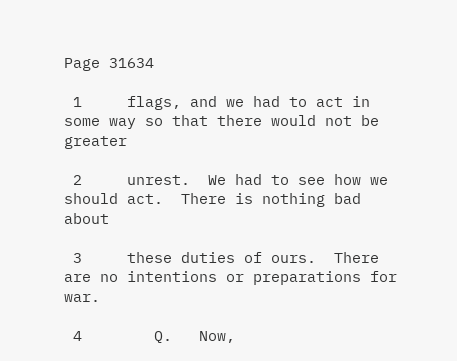Page 31634

 1     flags, and we had to act in some way so that there would not be greater

 2     unrest.  We had to see how we should act.  There is nothing bad about

 3     these duties of ours.  There are no intentions or preparations for war.

 4        Q.   Now,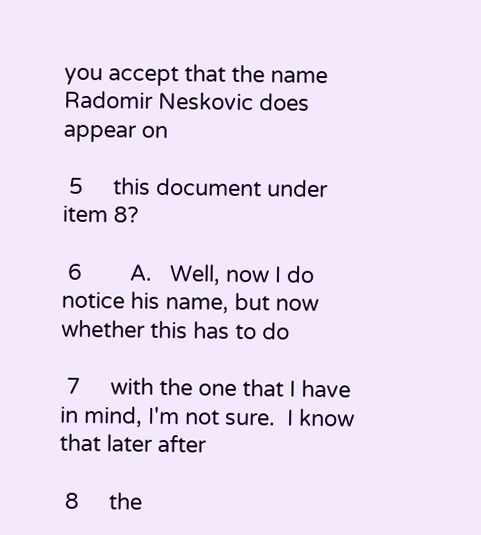you accept that the name Radomir Neskovic does appear on

 5     this document under item 8?

 6        A.   Well, now I do notice his name, but now whether this has to do

 7     with the one that I have in mind, I'm not sure.  I know that later after

 8     the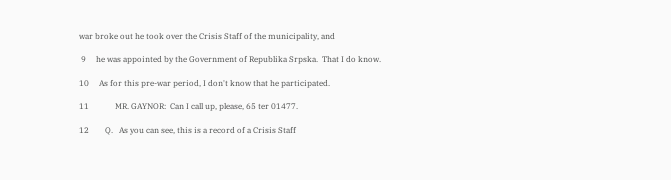war broke out he took over the Crisis Staff of the municipality, and

 9     he was appointed by the Government of Republika Srpska.  That I do know.

10     As for this pre-war period, I don't know that he participated.

11             MR. GAYNOR:  Can I call up, please, 65 ter 01477.

12        Q.   As you can see, this is a record of a Crisis Staff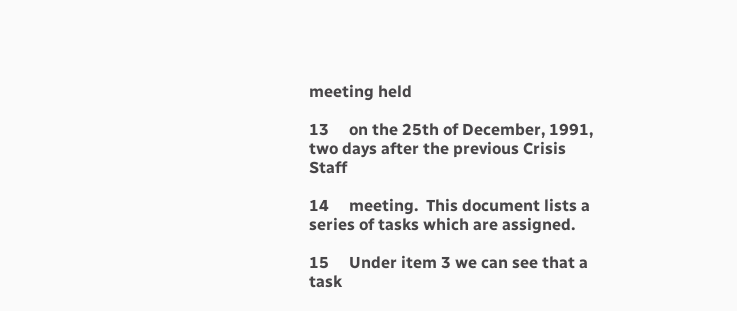meeting held

13     on the 25th of December, 1991, two days after the previous Crisis Staff

14     meeting.  This document lists a series of tasks which are assigned.

15     Under item 3 we can see that a task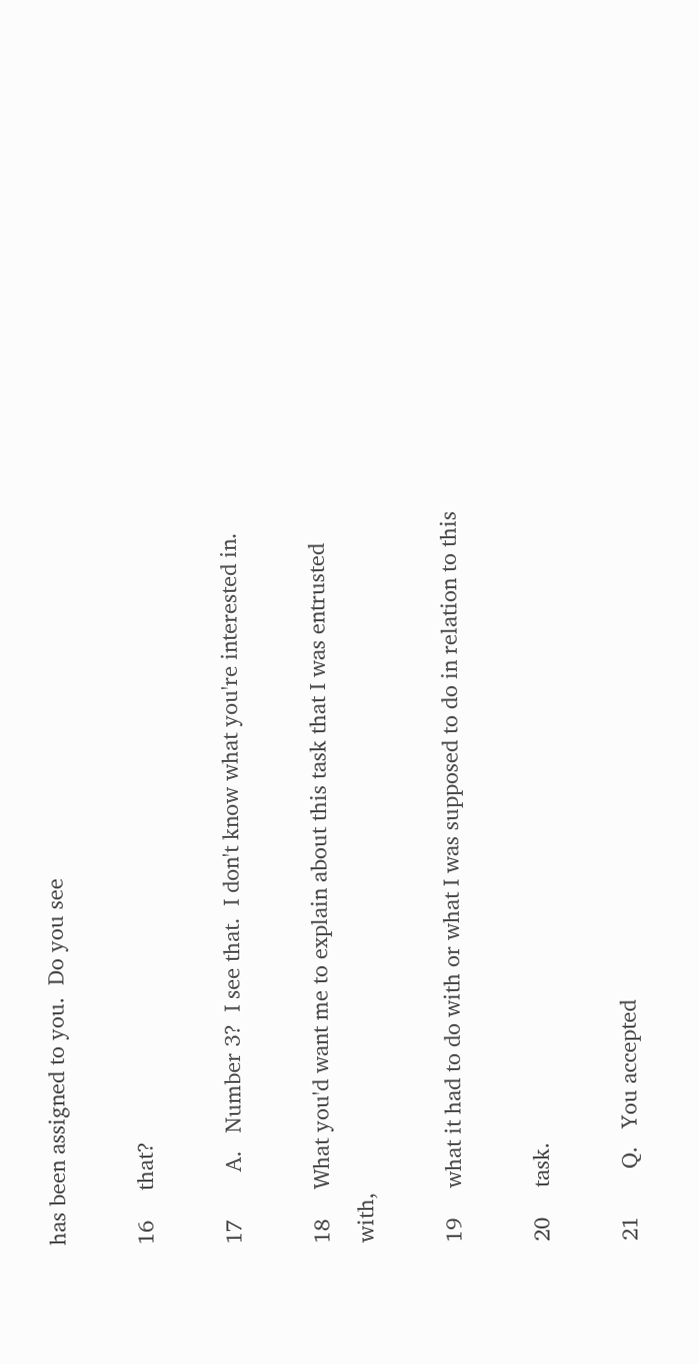has been assigned to you.  Do you see

16     that?

17        A.   Number 3?  I see that.  I don't know what you're interested in.

18     What you'd want me to explain about this task that I was entrusted with,

19     what it had to do with or what I was supposed to do in relation to this

20     task.

21        Q.   You accepted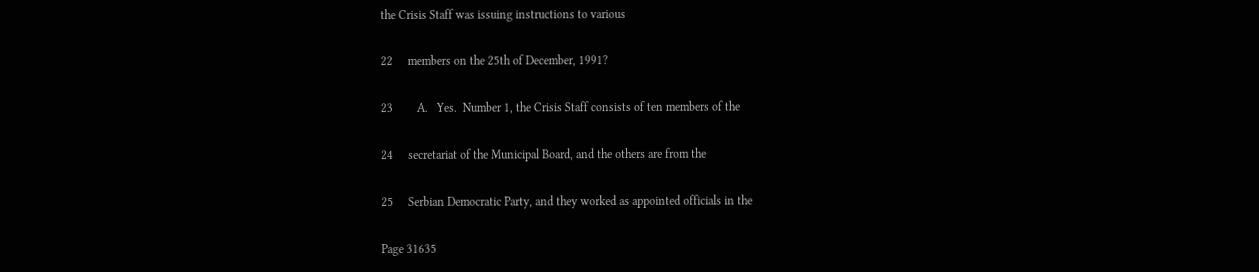the Crisis Staff was issuing instructions to various

22     members on the 25th of December, 1991?

23        A.   Yes.  Number 1, the Crisis Staff consists of ten members of the

24     secretariat of the Municipal Board, and the others are from the

25     Serbian Democratic Party, and they worked as appointed officials in the

Page 31635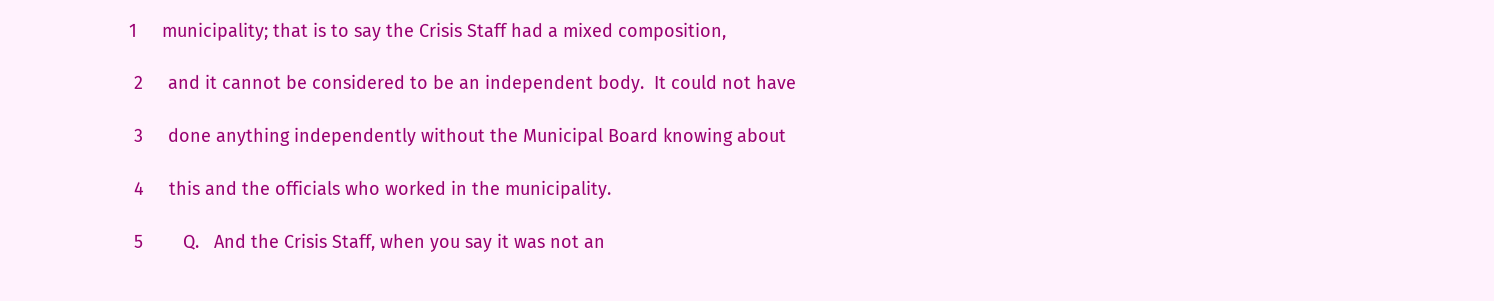1     municipality; that is to say the Crisis Staff had a mixed composition,

 2     and it cannot be considered to be an independent body.  It could not have

 3     done anything independently without the Municipal Board knowing about

 4     this and the officials who worked in the municipality.

 5        Q.   And the Crisis Staff, when you say it was not an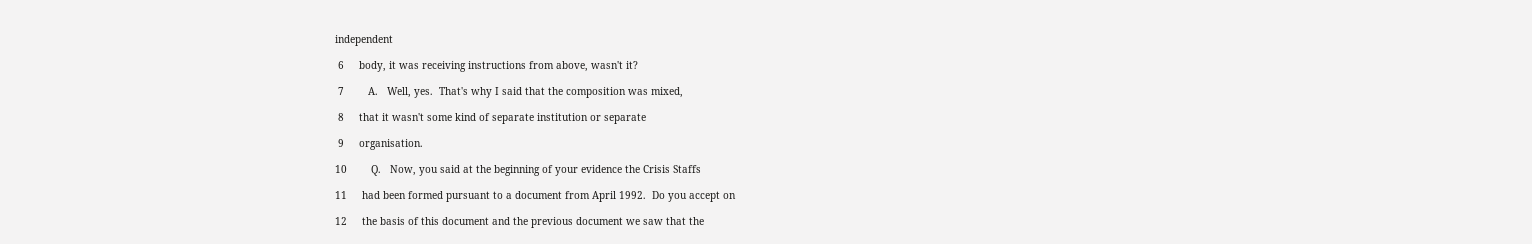independent

 6     body, it was receiving instructions from above, wasn't it?

 7        A.   Well, yes.  That's why I said that the composition was mixed,

 8     that it wasn't some kind of separate institution or separate

 9     organisation.

10        Q.   Now, you said at the beginning of your evidence the Crisis Staffs

11     had been formed pursuant to a document from April 1992.  Do you accept on

12     the basis of this document and the previous document we saw that the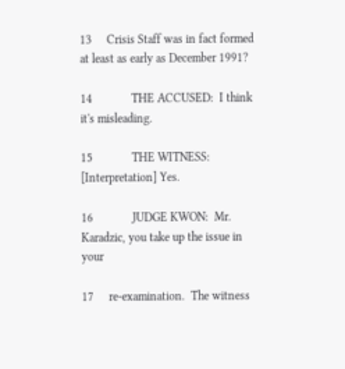13     Crisis Staff was in fact formed at least as early as December 1991?

14             THE ACCUSED:  I think it's misleading.

15             THE WITNESS: [Interpretation] Yes.

16             JUDGE KWON:  Mr. Karadzic, you take up the issue in your

17     re-examination.  The witness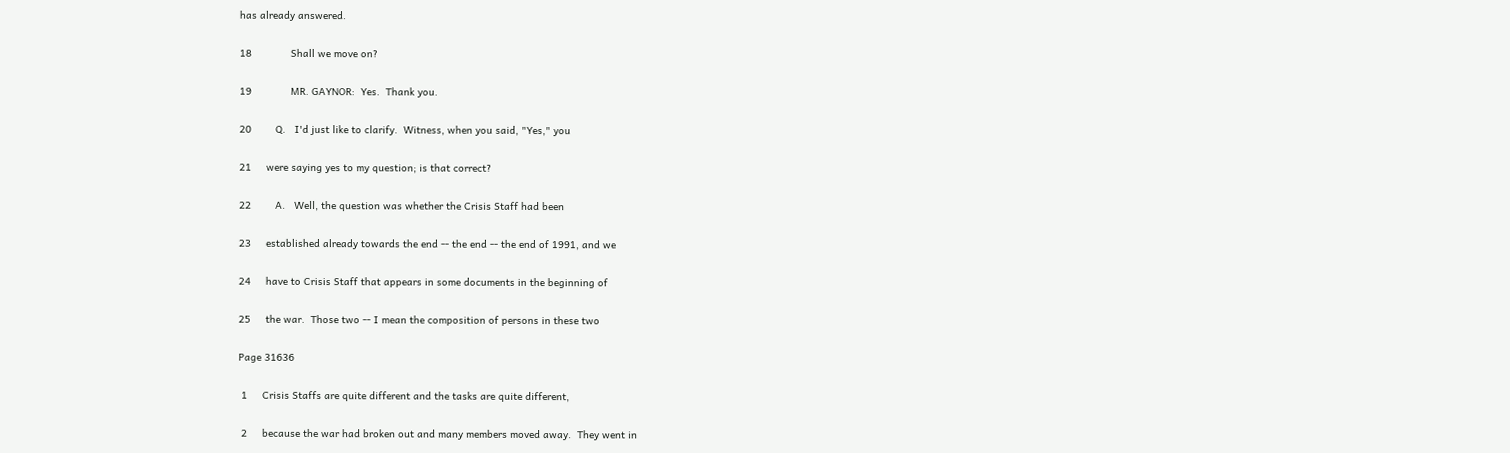has already answered.

18             Shall we move on?

19             MR. GAYNOR:  Yes.  Thank you.

20        Q.   I'd just like to clarify.  Witness, when you said, "Yes," you

21     were saying yes to my question; is that correct?

22        A.   Well, the question was whether the Crisis Staff had been

23     established already towards the end -- the end -- the end of 1991, and we

24     have to Crisis Staff that appears in some documents in the beginning of

25     the war.  Those two -- I mean the composition of persons in these two

Page 31636

 1     Crisis Staffs are quite different and the tasks are quite different,

 2     because the war had broken out and many members moved away.  They went in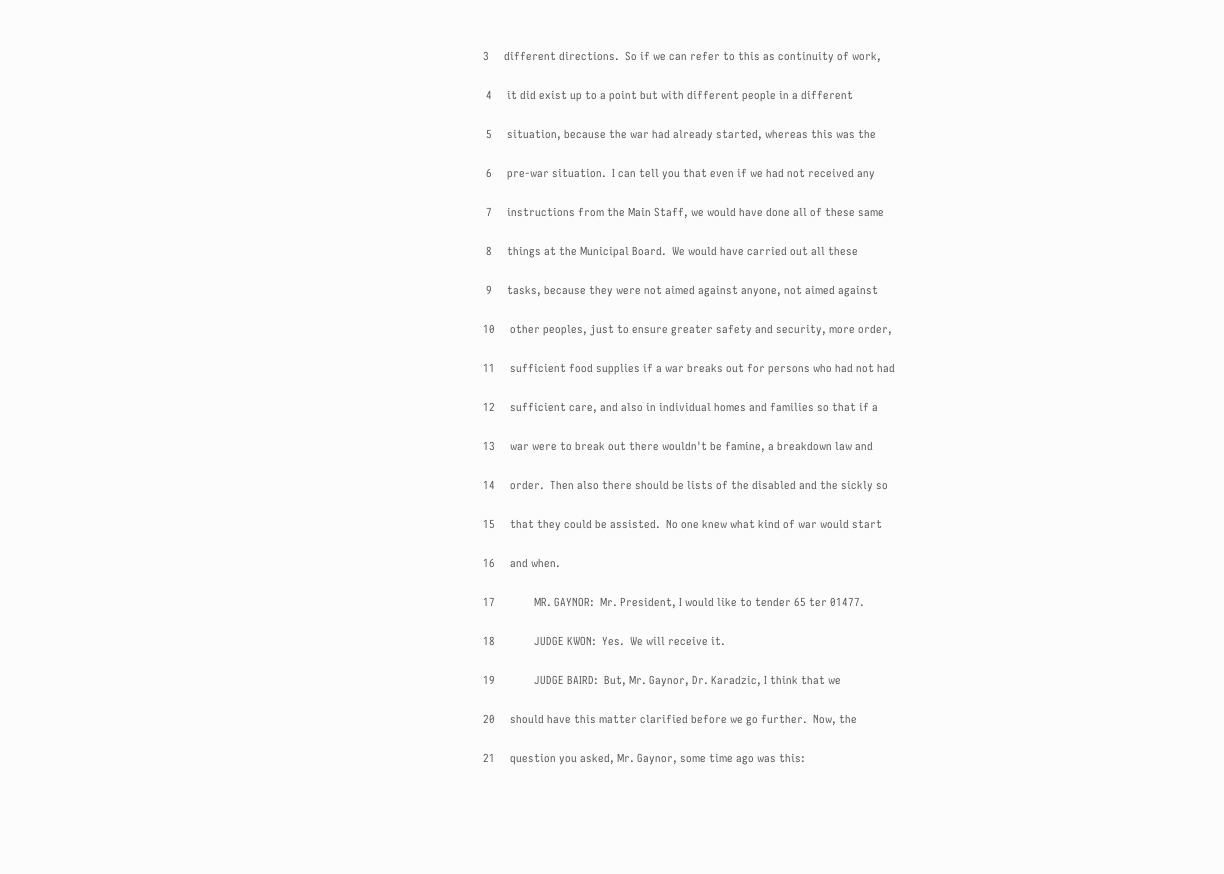3     different directions.  So if we can refer to this as continuity of work,

 4     it did exist up to a point but with different people in a different

 5     situation, because the war had already started, whereas this was the

 6     pre-war situation.  I can tell you that even if we had not received any

 7     instructions from the Main Staff, we would have done all of these same

 8     things at the Municipal Board.  We would have carried out all these

 9     tasks, because they were not aimed against anyone, not aimed against

10     other peoples, just to ensure greater safety and security, more order,

11     sufficient food supplies if a war breaks out for persons who had not had

12     sufficient care, and also in individual homes and families so that if a

13     war were to break out there wouldn't be famine, a breakdown law and

14     order.  Then also there should be lists of the disabled and the sickly so

15     that they could be assisted.  No one knew what kind of war would start

16     and when.

17             MR. GAYNOR:  Mr. President, I would like to tender 65 ter 01477.

18             JUDGE KWON:  Yes.  We will receive it.

19             JUDGE BAIRD:  But, Mr. Gaynor, Dr. Karadzic, I think that we

20     should have this matter clarified before we go further.  Now, the

21     question you asked, Mr. Gaynor, some time ago was this: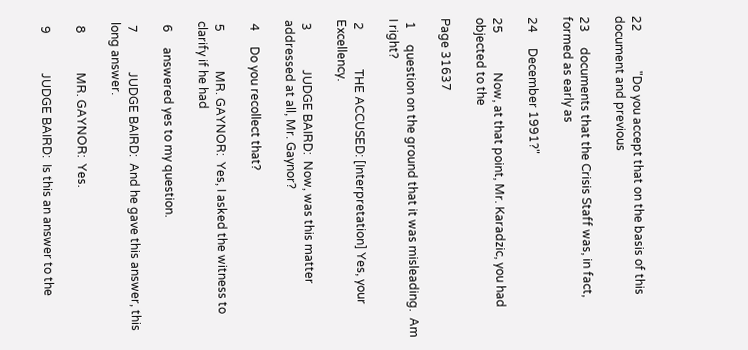22             "Do you accept that on the basis of this document and previous

23     documents that the Crisis Staff was, in fact, formed as early as

24     December 1991?"

25             Now, at that point, Mr. Karadzic, you had objected to the

Page 31637

 1     question on the ground that it was misleading.  Am I right?

 2             THE ACCUSED: [Interpretation] Yes, your Excellency.

 3             JUDGE BAIRD:  Now, was this matter addressed at all, Mr. Gaynor?

 4     Do you recollect that?

 5             MR. GAYNOR:  Yes, I asked the witness to clarify if he had

 6     answered yes to my question.

 7             JUDGE BAIRD:  And he gave this answer, this long answer.

 8             MR. GAYNOR:  Yes.

 9             JUDGE BAIRD:  Is this an answer to the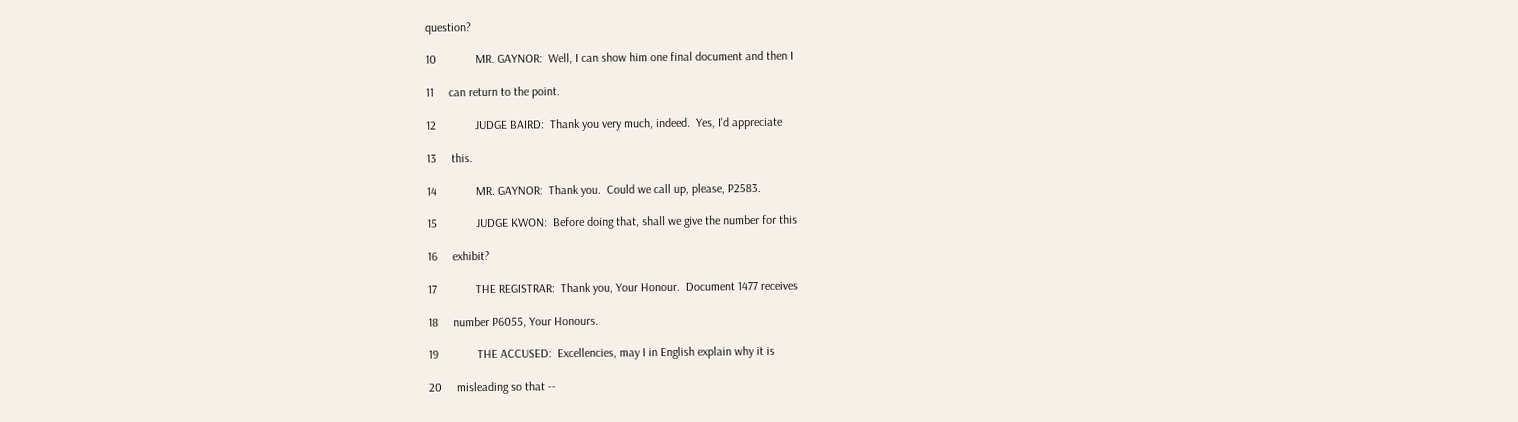question?

10             MR. GAYNOR:  Well, I can show him one final document and then I

11     can return to the point.

12             JUDGE BAIRD:  Thank you very much, indeed.  Yes, I'd appreciate

13     this.

14             MR. GAYNOR:  Thank you.  Could we call up, please, P2583.

15             JUDGE KWON:  Before doing that, shall we give the number for this

16     exhibit?

17             THE REGISTRAR:  Thank you, Your Honour.  Document 1477 receives

18     number P6055, Your Honours.

19             THE ACCUSED:  Excellencies, may I in English explain why it is

20     misleading so that --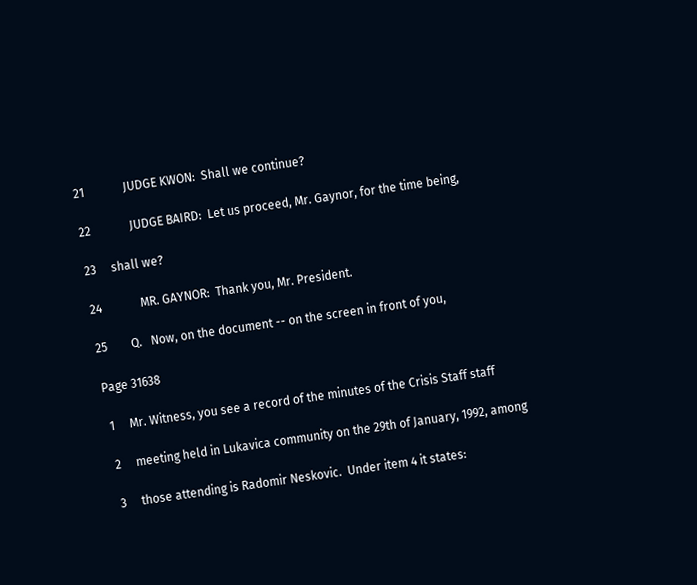21             JUDGE KWON:  Shall we continue?

22             JUDGE BAIRD:  Let us proceed, Mr. Gaynor, for the time being,

23     shall we?

24             MR. GAYNOR:  Thank you, Mr. President.

25        Q.   Now, on the document -- on the screen in front of you,

Page 31638

 1     Mr. Witness, you see a record of the minutes of the Crisis Staff staff

 2     meeting held in Lukavica community on the 29th of January, 1992, among

 3     those attending is Radomir Neskovic.  Under item 4 it states: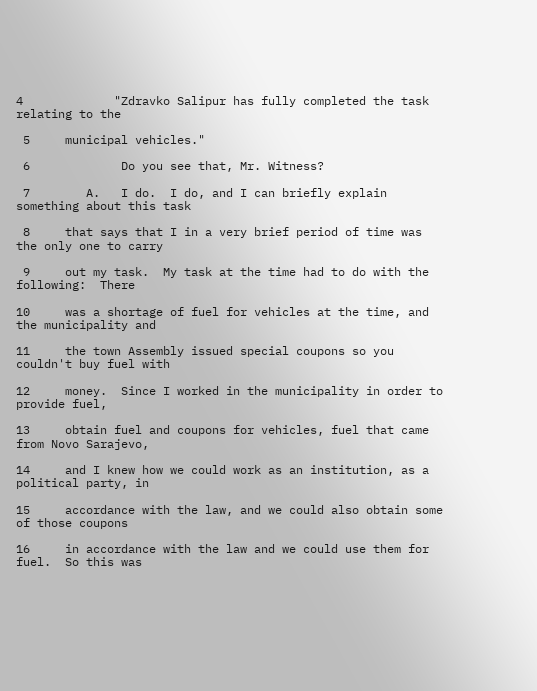4             "Zdravko Salipur has fully completed the task relating to the

 5     municipal vehicles."

 6             Do you see that, Mr. Witness?

 7        A.   I do.  I do, and I can briefly explain something about this task

 8     that says that I in a very brief period of time was the only one to carry

 9     out my task.  My task at the time had to do with the following:  There

10     was a shortage of fuel for vehicles at the time, and the municipality and

11     the town Assembly issued special coupons so you couldn't buy fuel with

12     money.  Since I worked in the municipality in order to provide fuel,

13     obtain fuel and coupons for vehicles, fuel that came from Novo Sarajevo,

14     and I knew how we could work as an institution, as a political party, in

15     accordance with the law, and we could also obtain some of those coupons

16     in accordance with the law and we could use them for fuel.  So this was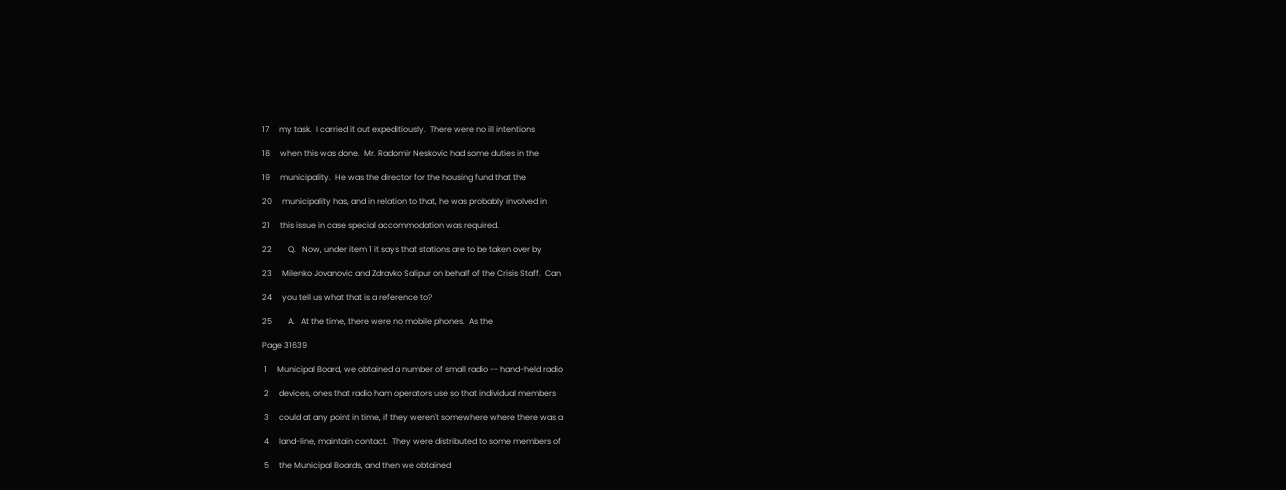17     my task.  I carried it out expeditiously.  There were no ill intentions

18     when this was done.  Mr. Radomir Neskovic had some duties in the

19     municipality.  He was the director for the housing fund that the

20     municipality has, and in relation to that, he was probably involved in

21     this issue in case special accommodation was required.

22        Q.   Now, under item 1 it says that stations are to be taken over by

23     Milenko Jovanovic and Zdravko Salipur on behalf of the Crisis Staff.  Can

24     you tell us what that is a reference to?

25        A.   At the time, there were no mobile phones.  As the

Page 31639

 1     Municipal Board, we obtained a number of small radio -- hand-held radio

 2     devices, ones that radio ham operators use so that individual members

 3     could at any point in time, if they weren't somewhere where there was a

 4     land-line, maintain contact.  They were distributed to some members of

 5     the Municipal Boards, and then we obtained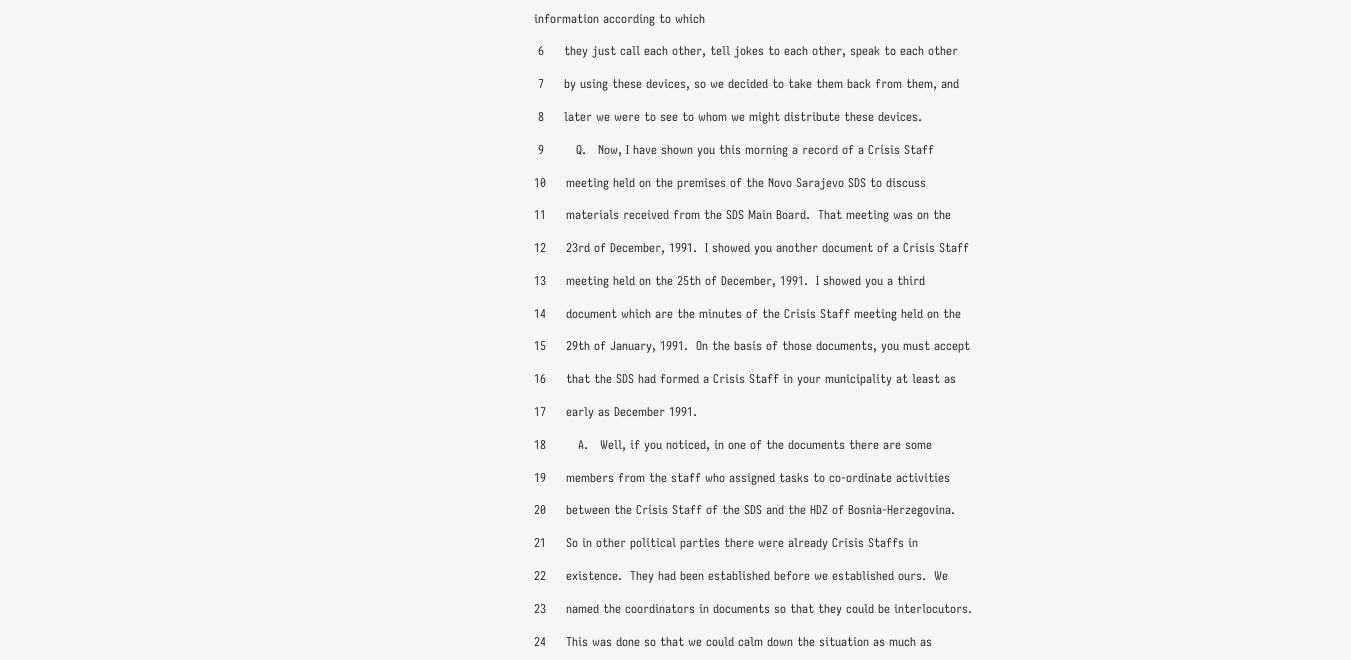information according to which

 6     they just call each other, tell jokes to each other, speak to each other

 7     by using these devices, so we decided to take them back from them, and

 8     later we were to see to whom we might distribute these devices.

 9        Q.   Now, I have shown you this morning a record of a Crisis Staff

10     meeting held on the premises of the Novo Sarajevo SDS to discuss

11     materials received from the SDS Main Board.  That meeting was on the

12     23rd of December, 1991.  I showed you another document of a Crisis Staff

13     meeting held on the 25th of December, 1991.  I showed you a third

14     document which are the minutes of the Crisis Staff meeting held on the

15     29th of January, 1991.  On the basis of those documents, you must accept

16     that the SDS had formed a Crisis Staff in your municipality at least as

17     early as December 1991.

18        A.   Well, if you noticed, in one of the documents there are some

19     members from the staff who assigned tasks to co-ordinate activities

20     between the Crisis Staff of the SDS and the HDZ of Bosnia-Herzegovina.

21     So in other political parties there were already Crisis Staffs in

22     existence.  They had been established before we established ours.  We

23     named the coordinators in documents so that they could be interlocutors.

24     This was done so that we could calm down the situation as much as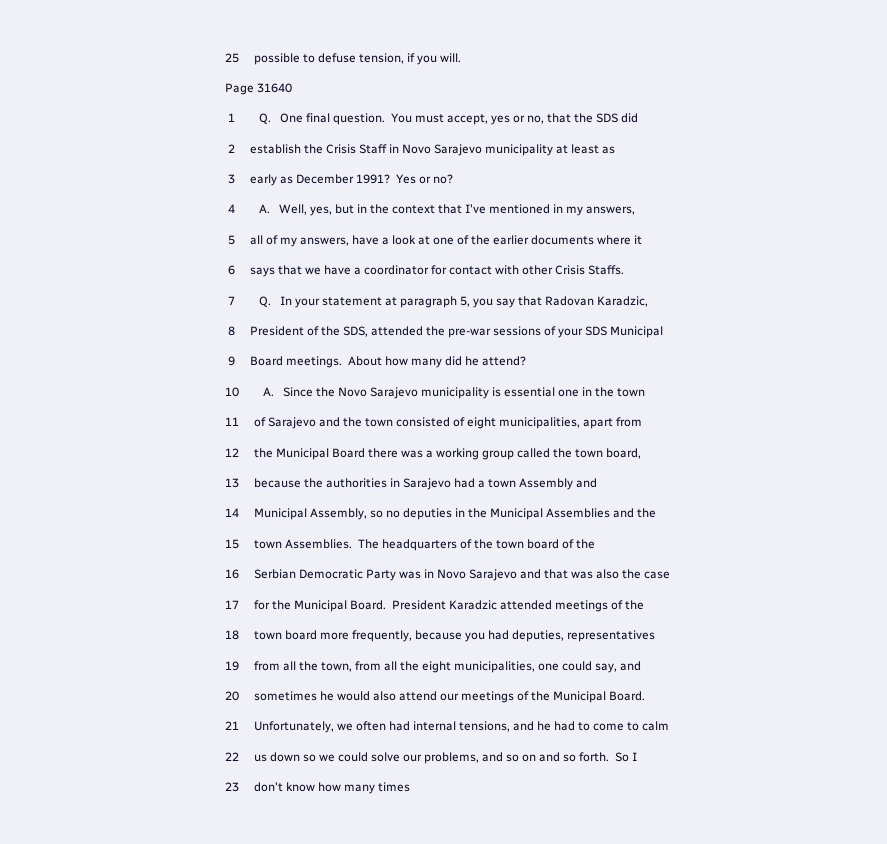25     possible to defuse tension, if you will.

Page 31640

 1        Q.   One final question.  You must accept, yes or no, that the SDS did

 2     establish the Crisis Staff in Novo Sarajevo municipality at least as

 3     early as December 1991?  Yes or no?

 4        A.   Well, yes, but in the context that I've mentioned in my answers,

 5     all of my answers, have a look at one of the earlier documents where it

 6     says that we have a coordinator for contact with other Crisis Staffs.

 7        Q.   In your statement at paragraph 5, you say that Radovan Karadzic,

 8     President of the SDS, attended the pre-war sessions of your SDS Municipal

 9     Board meetings.  About how many did he attend?

10        A.   Since the Novo Sarajevo municipality is essential one in the town

11     of Sarajevo and the town consisted of eight municipalities, apart from

12     the Municipal Board there was a working group called the town board,

13     because the authorities in Sarajevo had a town Assembly and

14     Municipal Assembly, so no deputies in the Municipal Assemblies and the

15     town Assemblies.  The headquarters of the town board of the

16     Serbian Democratic Party was in Novo Sarajevo and that was also the case

17     for the Municipal Board.  President Karadzic attended meetings of the

18     town board more frequently, because you had deputies, representatives

19     from all the town, from all the eight municipalities, one could say, and

20     sometimes he would also attend our meetings of the Municipal Board.

21     Unfortunately, we often had internal tensions, and he had to come to calm

22     us down so we could solve our problems, and so on and so forth.  So I

23     don't know how many times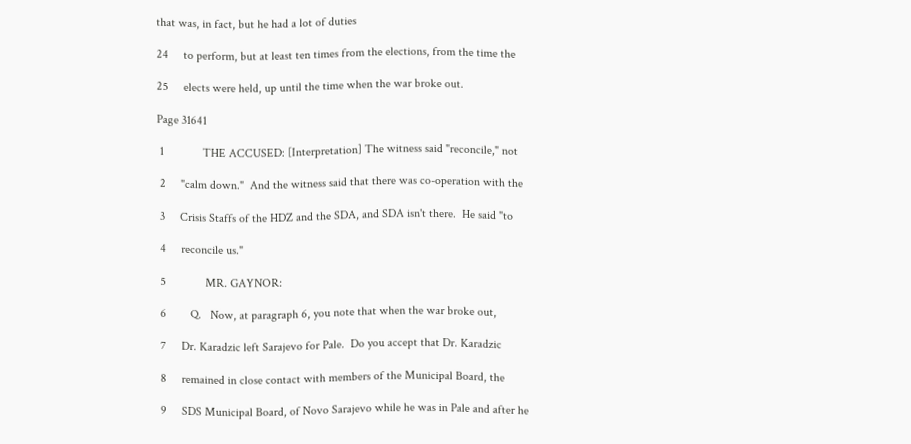that was, in fact, but he had a lot of duties

24     to perform, but at least ten times from the elections, from the time the

25     elects were held, up until the time when the war broke out.

Page 31641

 1             THE ACCUSED: [Interpretation] The witness said "reconcile," not

 2     "calm down."  And the witness said that there was co-operation with the

 3     Crisis Staffs of the HDZ and the SDA, and SDA isn't there.  He said "to

 4     reconcile us."

 5             MR. GAYNOR:

 6        Q.   Now, at paragraph 6, you note that when the war broke out,

 7     Dr. Karadzic left Sarajevo for Pale.  Do you accept that Dr. Karadzic

 8     remained in close contact with members of the Municipal Board, the

 9     SDS Municipal Board, of Novo Sarajevo while he was in Pale and after he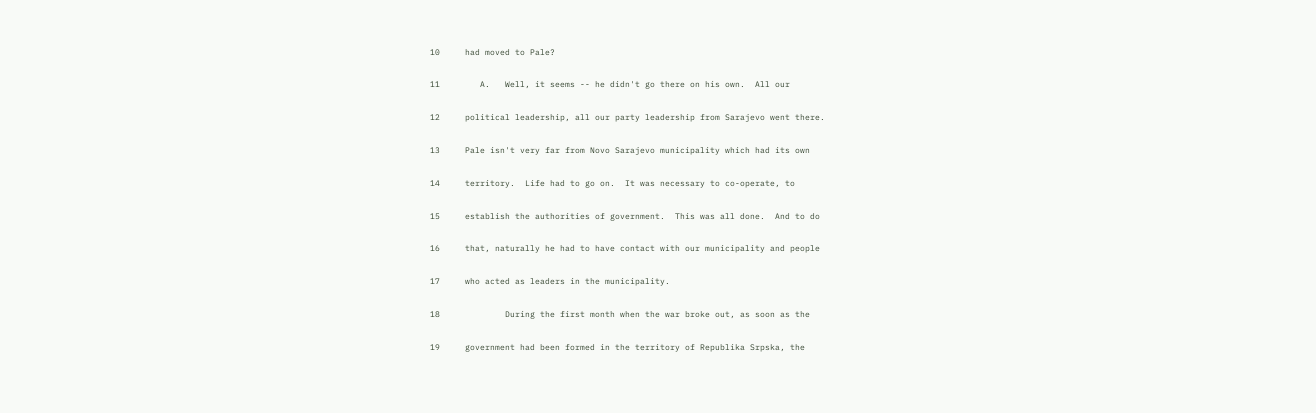10     had moved to Pale?

11        A.   Well, it seems -- he didn't go there on his own.  All our

12     political leadership, all our party leadership from Sarajevo went there.

13     Pale isn't very far from Novo Sarajevo municipality which had its own

14     territory.  Life had to go on.  It was necessary to co-operate, to

15     establish the authorities of government.  This was all done.  And to do

16     that, naturally he had to have contact with our municipality and people

17     who acted as leaders in the municipality.

18             During the first month when the war broke out, as soon as the

19     government had been formed in the territory of Republika Srpska, the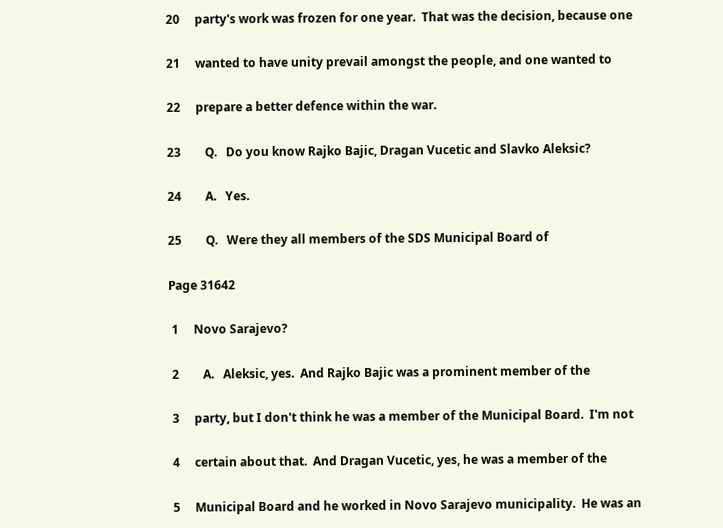20     party's work was frozen for one year.  That was the decision, because one

21     wanted to have unity prevail amongst the people, and one wanted to

22     prepare a better defence within the war.

23        Q.   Do you know Rajko Bajic, Dragan Vucetic and Slavko Aleksic?

24        A.   Yes.

25        Q.   Were they all members of the SDS Municipal Board of

Page 31642

 1     Novo Sarajevo?

 2        A.   Aleksic, yes.  And Rajko Bajic was a prominent member of the

 3     party, but I don't think he was a member of the Municipal Board.  I'm not

 4     certain about that.  And Dragan Vucetic, yes, he was a member of the

 5     Municipal Board and he worked in Novo Sarajevo municipality.  He was an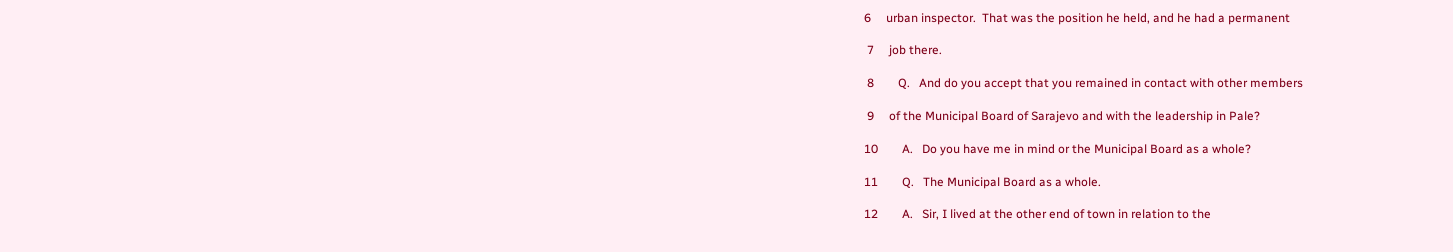6     urban inspector.  That was the position he held, and he had a permanent

 7     job there.

 8        Q.   And do you accept that you remained in contact with other members

 9     of the Municipal Board of Sarajevo and with the leadership in Pale?

10        A.   Do you have me in mind or the Municipal Board as a whole?

11        Q.   The Municipal Board as a whole.

12        A.   Sir, I lived at the other end of town in relation to the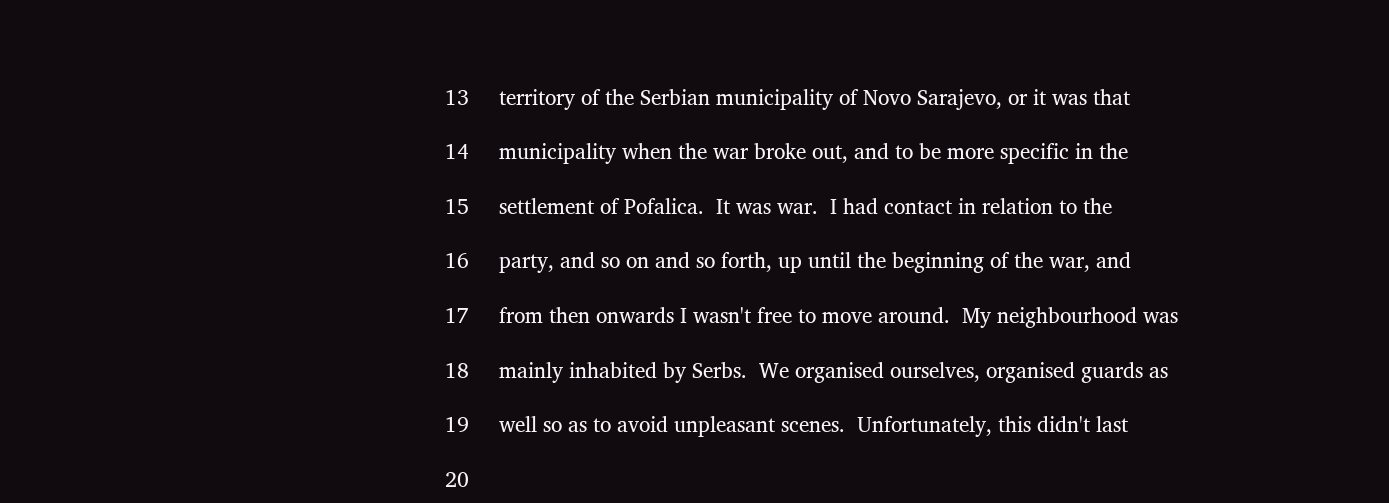13     territory of the Serbian municipality of Novo Sarajevo, or it was that

14     municipality when the war broke out, and to be more specific in the

15     settlement of Pofalica.  It was war.  I had contact in relation to the

16     party, and so on and so forth, up until the beginning of the war, and

17     from then onwards I wasn't free to move around.  My neighbourhood was

18     mainly inhabited by Serbs.  We organised ourselves, organised guards as

19     well so as to avoid unpleasant scenes.  Unfortunately, this didn't last

20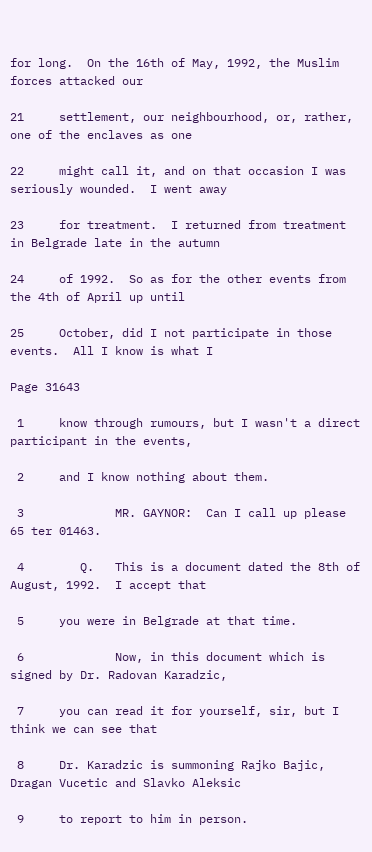for long.  On the 16th of May, 1992, the Muslim forces attacked our

21     settlement, our neighbourhood, or, rather, one of the enclaves as one

22     might call it, and on that occasion I was seriously wounded.  I went away

23     for treatment.  I returned from treatment in Belgrade late in the autumn

24     of 1992.  So as for the other events from the 4th of April up until

25     October, did I not participate in those events.  All I know is what I

Page 31643

 1     know through rumours, but I wasn't a direct participant in the events,

 2     and I know nothing about them.

 3             MR. GAYNOR:  Can I call up please 65 ter 01463.

 4        Q.   This is a document dated the 8th of August, 1992.  I accept that

 5     you were in Belgrade at that time.

 6             Now, in this document which is signed by Dr. Radovan Karadzic,

 7     you can read it for yourself, sir, but I think we can see that

 8     Dr. Karadzic is summoning Rajko Bajic, Dragan Vucetic and Slavko Aleksic

 9     to report to him in person.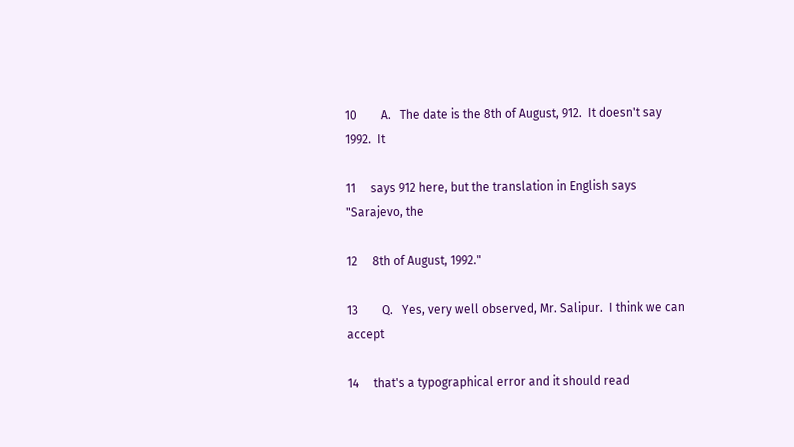10        A.   The date is the 8th of August, 912.  It doesn't say 1992.  It

11     says 912 here, but the translation in English says "Sarajevo, the

12     8th of August, 1992."

13        Q.   Yes, very well observed, Mr. Salipur.  I think we can accept

14     that's a typographical error and it should read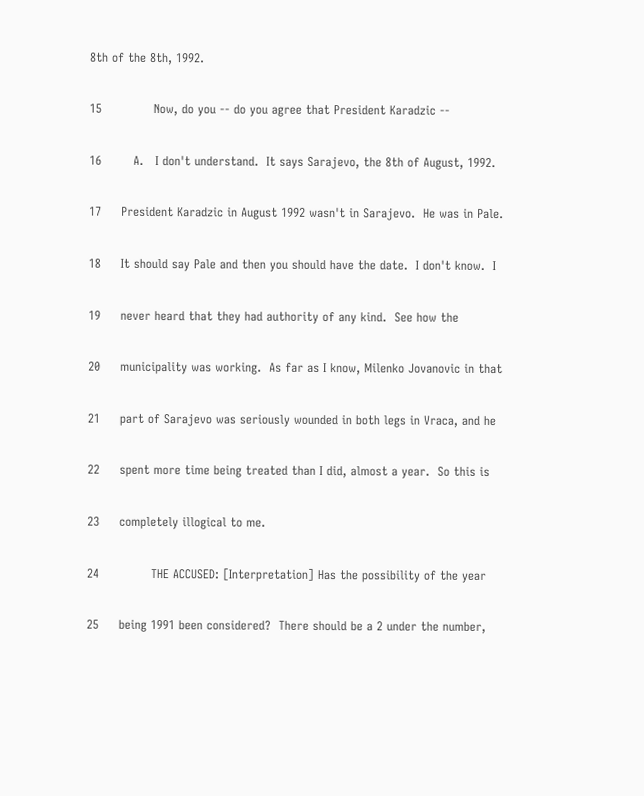8th of the 8th, 1992.

15             Now, do you -- do you agree that President Karadzic --

16        A.   I don't understand.  It says Sarajevo, the 8th of August, 1992.

17     President Karadzic in August 1992 wasn't in Sarajevo.  He was in Pale.

18     It should say Pale and then you should have the date.  I don't know.  I

19     never heard that they had authority of any kind.  See how the

20     municipality was working.  As far as I know, Milenko Jovanovic in that

21     part of Sarajevo was seriously wounded in both legs in Vraca, and he

22     spent more time being treated than I did, almost a year.  So this is

23     completely illogical to me.

24             THE ACCUSED: [Interpretation] Has the possibility of the year

25     being 1991 been considered?  There should be a 2 under the number,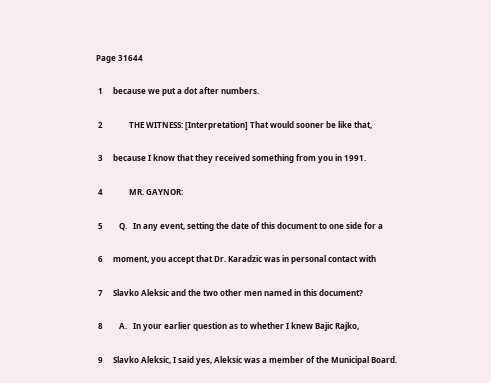Page 31644

 1     because we put a dot after numbers.

 2             THE WITNESS: [Interpretation] That would sooner be like that,

 3     because I know that they received something from you in 1991.

 4             MR. GAYNOR:

 5        Q.   In any event, setting the date of this document to one side for a

 6     moment, you accept that Dr. Karadzic was in personal contact with

 7     Slavko Aleksic and the two other men named in this document?

 8        A.   In your earlier question as to whether I knew Bajic Rajko,

 9     Slavko Aleksic, I said yes, Aleksic was a member of the Municipal Board.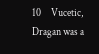10     Vucetic, Dragan was a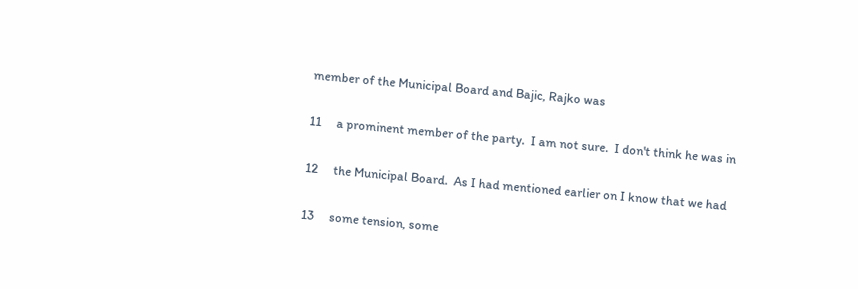member of the Municipal Board and Bajic, Rajko was

11     a prominent member of the party.  I am not sure.  I don't think he was in

12     the Municipal Board.  As I had mentioned earlier on I know that we had

13     some tension, some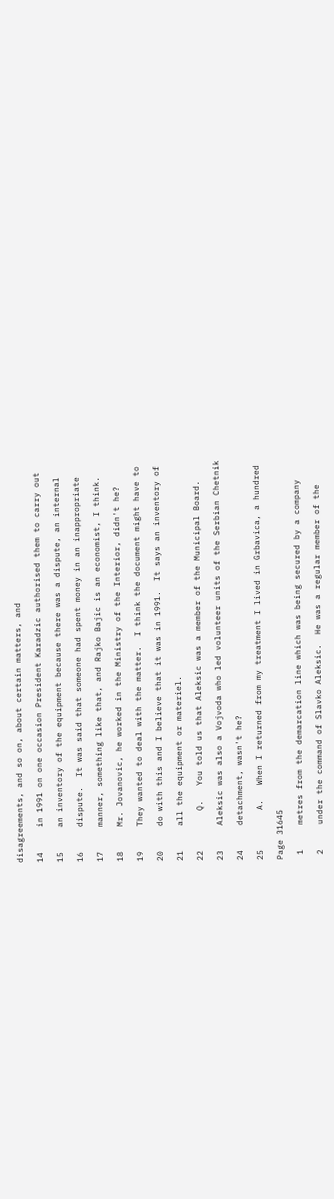disagreements, and so on, about certain matters, and

14     in 1991 on one occasion President Karadzic authorised them to carry out

15     an inventory of the equipment because there was a dispute, an internal

16     dispute.  It was said that someone had spent money in an inappropriate

17     manner, something like that, and Rajko Bajic is an economist, I think.

18     Mr. Jovanovic, he worked in the Ministry of the Interior, didn't he?

19     They wanted to deal with the matter.  I think the document might have to

20     do with this and I believe that it was in 1991.  It says an inventory of

21     all the equipment or materiel.

22        Q.   You told us that Aleksic was a member of the Municipal Board.

23     Aleksic was also a Vojvoda who led volunteer units of the Serbian Chetnik

24     detachment, wasn't he?

25        A.   When I returned from my treatment I lived in Grbavica, a hundred

Page 31645

 1     metres from the demarcation line which was being secured by a company

 2     under the command of Slavko Aleksic.  He was a regular member of the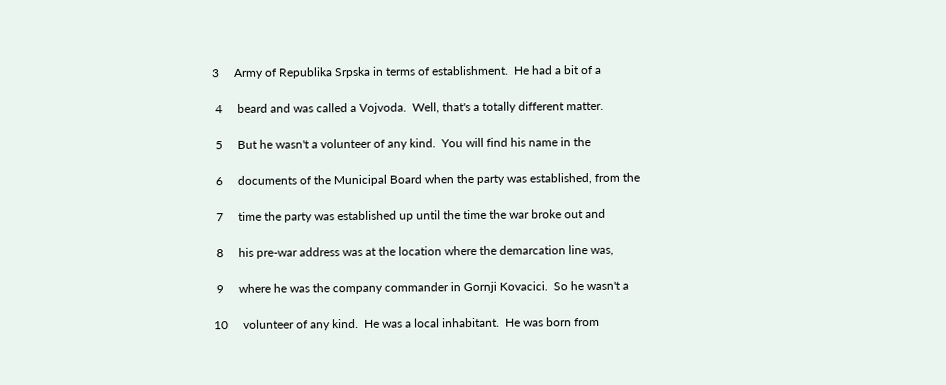3     Army of Republika Srpska in terms of establishment.  He had a bit of a

 4     beard and was called a Vojvoda.  Well, that's a totally different matter.

 5     But he wasn't a volunteer of any kind.  You will find his name in the

 6     documents of the Municipal Board when the party was established, from the

 7     time the party was established up until the time the war broke out and

 8     his pre-war address was at the location where the demarcation line was,

 9     where he was the company commander in Gornji Kovacici.  So he wasn't a

10     volunteer of any kind.  He was a local inhabitant.  He was born from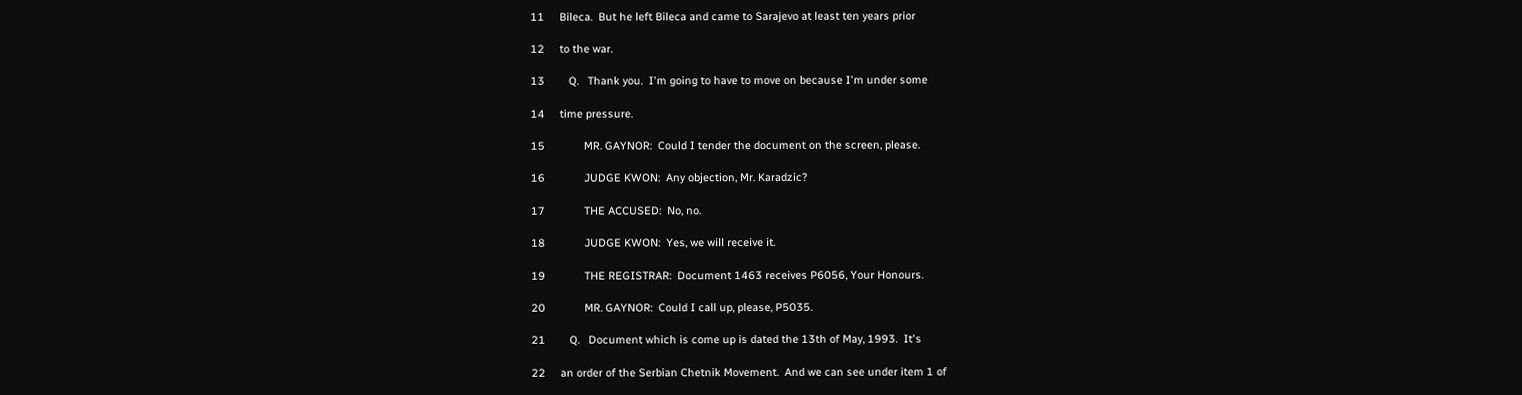11     Bileca.  But he left Bileca and came to Sarajevo at least ten years prior

12     to the war.

13        Q.   Thank you.  I'm going to have to move on because I'm under some

14     time pressure.

15             MR. GAYNOR:  Could I tender the document on the screen, please.

16             JUDGE KWON:  Any objection, Mr. Karadzic?

17             THE ACCUSED:  No, no.

18             JUDGE KWON:  Yes, we will receive it.

19             THE REGISTRAR:  Document 1463 receives P6056, Your Honours.

20             MR. GAYNOR:  Could I call up, please, P5035.

21        Q.   Document which is come up is dated the 13th of May, 1993.  It's

22     an order of the Serbian Chetnik Movement.  And we can see under item 1 of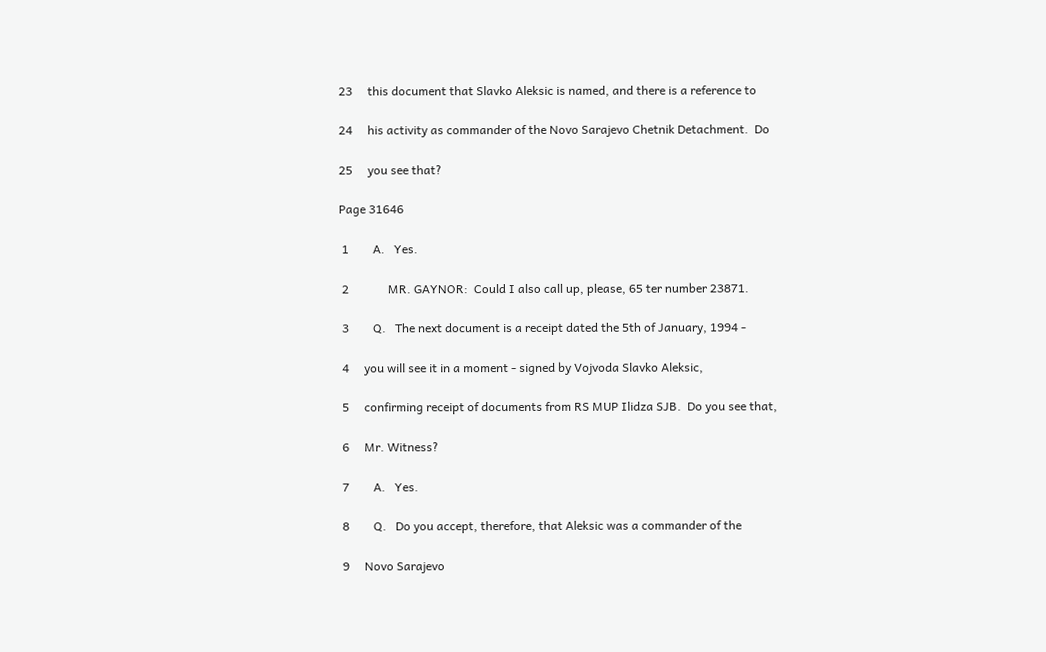23     this document that Slavko Aleksic is named, and there is a reference to

24     his activity as commander of the Novo Sarajevo Chetnik Detachment.  Do

25     you see that?

Page 31646

 1        A.   Yes.

 2             MR. GAYNOR:  Could I also call up, please, 65 ter number 23871.

 3        Q.   The next document is a receipt dated the 5th of January, 1994 -

 4     you will see it in a moment - signed by Vojvoda Slavko Aleksic,

 5     confirming receipt of documents from RS MUP Ilidza SJB.  Do you see that,

 6     Mr. Witness?

 7        A.   Yes.

 8        Q.   Do you accept, therefore, that Aleksic was a commander of the

 9     Novo Sarajevo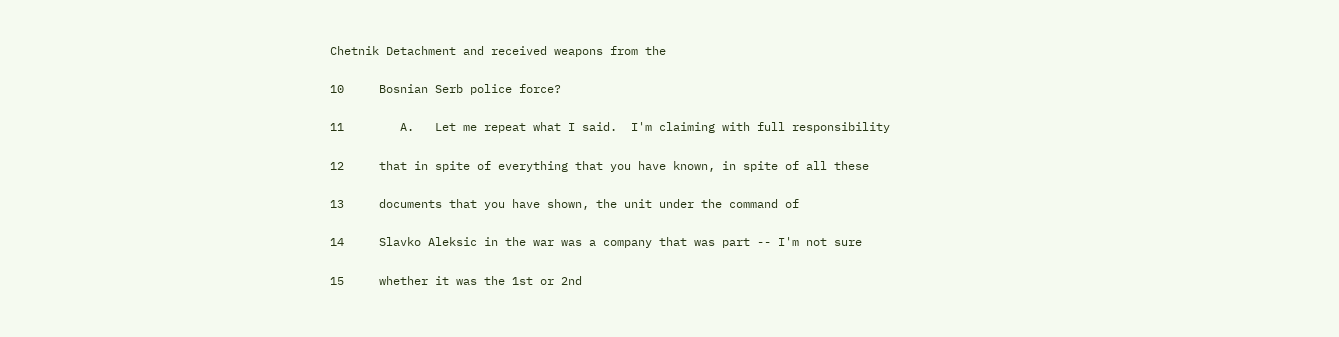Chetnik Detachment and received weapons from the

10     Bosnian Serb police force?

11        A.   Let me repeat what I said.  I'm claiming with full responsibility

12     that in spite of everything that you have known, in spite of all these

13     documents that you have shown, the unit under the command of

14     Slavko Aleksic in the war was a company that was part -- I'm not sure

15     whether it was the 1st or 2nd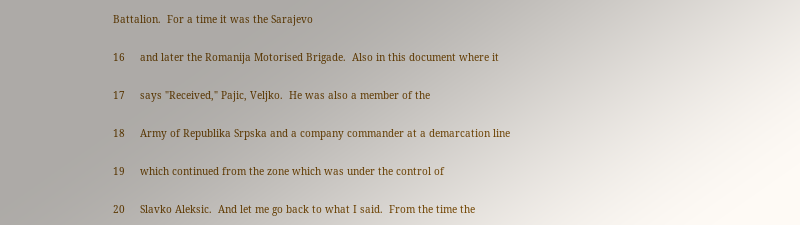Battalion.  For a time it was the Sarajevo

16     and later the Romanija Motorised Brigade.  Also in this document where it

17     says "Received," Pajic, Veljko.  He was also a member of the

18     Army of Republika Srpska and a company commander at a demarcation line

19     which continued from the zone which was under the control of

20     Slavko Aleksic.  And let me go back to what I said.  From the time the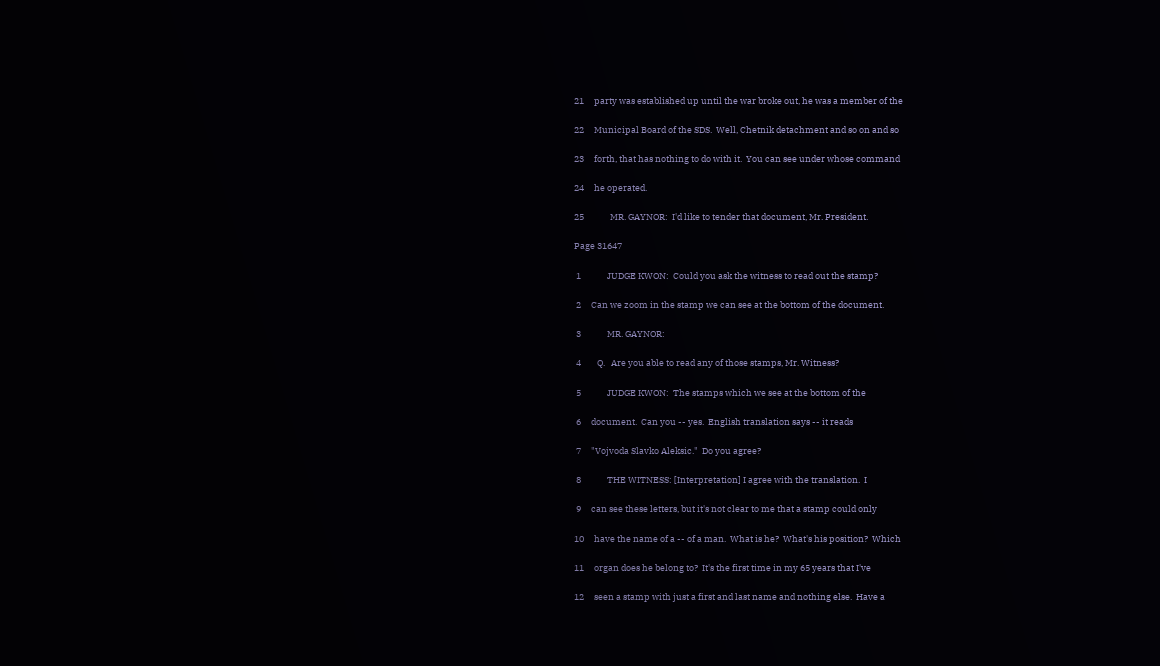21     party was established up until the war broke out, he was a member of the

22     Municipal Board of the SDS.  Well, Chetnik detachment and so on and so

23     forth, that has nothing to do with it.  You can see under whose command

24     he operated.

25             MR. GAYNOR:  I'd like to tender that document, Mr. President.

Page 31647

 1             JUDGE KWON:  Could you ask the witness to read out the stamp?

 2     Can we zoom in the stamp we can see at the bottom of the document.

 3             MR. GAYNOR:

 4        Q.   Are you able to read any of those stamps, Mr. Witness?

 5             JUDGE KWON:  The stamps which we see at the bottom of the

 6     document.  Can you -- yes.  English translation says -- it reads

 7     "Vojvoda Slavko Aleksic."  Do you agree?

 8             THE WITNESS: [Interpretation] I agree with the translation.  I

 9     can see these letters, but it's not clear to me that a stamp could only

10     have the name of a -- of a man.  What is he?  What's his position?  Which

11     organ does he belong to?  It's the first time in my 65 years that I've

12     seen a stamp with just a first and last name and nothing else.  Have a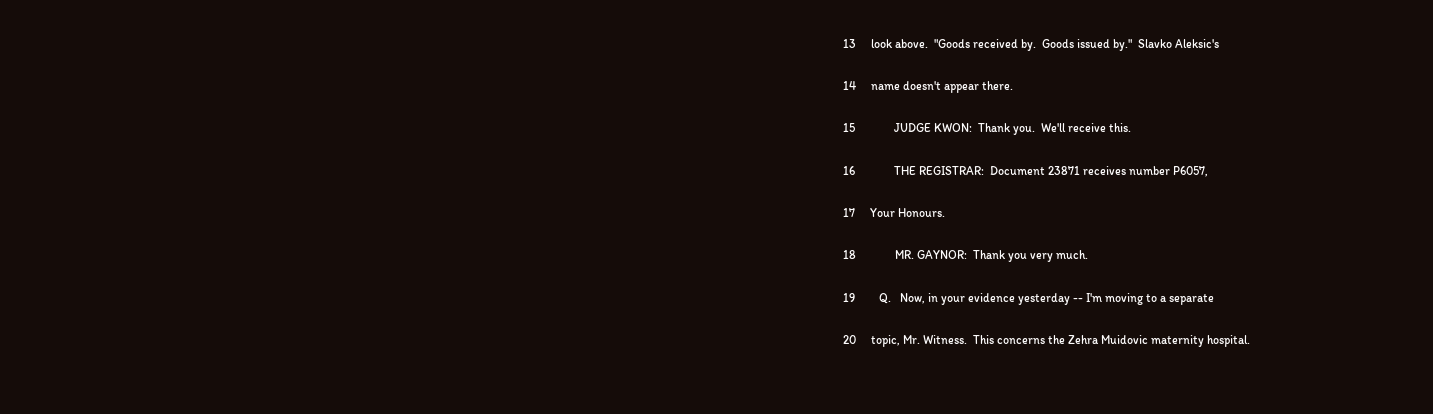13     look above.  "Goods received by.  Goods issued by."  Slavko Aleksic's

14     name doesn't appear there.

15             JUDGE KWON:  Thank you.  We'll receive this.

16             THE REGISTRAR:  Document 23871 receives number P6057,

17     Your Honours.

18             MR. GAYNOR:  Thank you very much.

19        Q.   Now, in your evidence yesterday -- I'm moving to a separate

20     topic, Mr. Witness.  This concerns the Zehra Muidovic maternity hospital.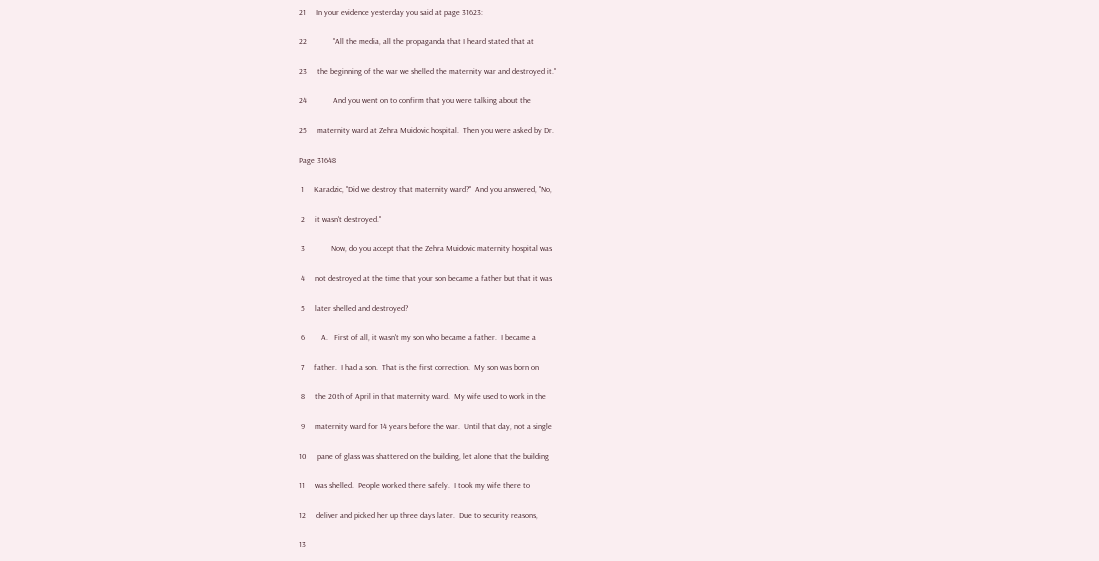21     In your evidence yesterday you said at page 31623:

22             "All the media, all the propaganda that I heard stated that at

23     the beginning of the war we shelled the maternity war and destroyed it."

24             And you went on to confirm that you were talking about the

25     maternity ward at Zehra Muidovic hospital.  Then you were asked by Dr.

Page 31648

 1     Karadzic, "Did we destroy that maternity ward?"  And you answered, "No,

 2     it wasn't destroyed."

 3             Now, do you accept that the Zehra Muidovic maternity hospital was

 4     not destroyed at the time that your son became a father but that it was

 5     later shelled and destroyed?

 6        A.   First of all, it wasn't my son who became a father.  I became a

 7     father.  I had a son.  That is the first correction.  My son was born on

 8     the 20th of April in that maternity ward.  My wife used to work in the

 9     maternity ward for 14 years before the war.  Until that day, not a single

10     pane of glass was shattered on the building, let alone that the building

11     was shelled.  People worked there safely.  I took my wife there to

12     deliver and picked her up three days later.  Due to security reasons,

13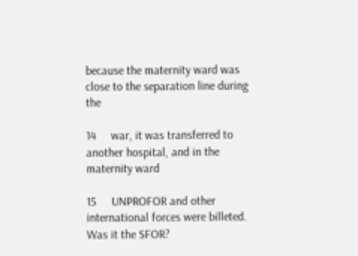because the maternity ward was close to the separation line during the

14     war, it was transferred to another hospital, and in the maternity ward

15     UNPROFOR and other international forces were billeted.  Was it the SFOR?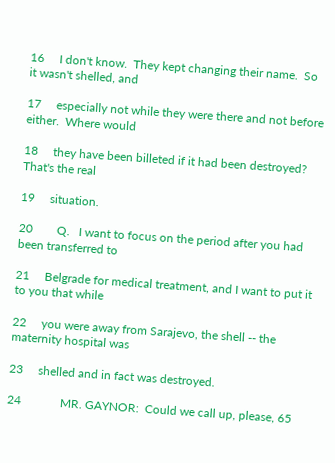16     I don't know.  They kept changing their name.  So it wasn't shelled, and

17     especially not while they were there and not before either.  Where would

18     they have been billeted if it had been destroyed?  That's the real

19     situation.

20        Q.   I want to focus on the period after you had been transferred to

21     Belgrade for medical treatment, and I want to put it to you that while

22     you were away from Sarajevo, the shell -- the maternity hospital was

23     shelled and in fact was destroyed.

24             MR. GAYNOR:  Could we call up, please, 65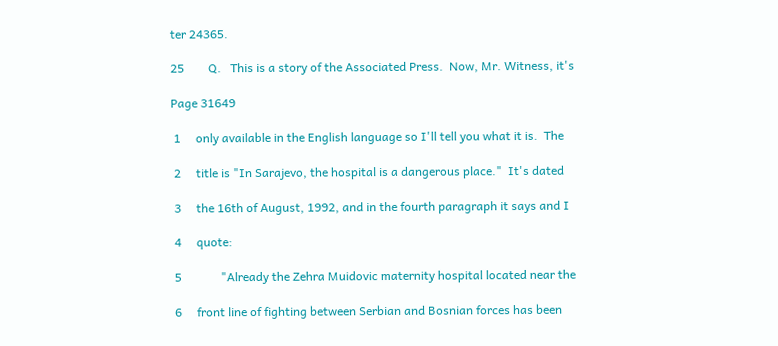ter 24365.

25        Q.   This is a story of the Associated Press.  Now, Mr. Witness, it's

Page 31649

 1     only available in the English language so I'll tell you what it is.  The

 2     title is "In Sarajevo, the hospital is a dangerous place."  It's dated

 3     the 16th of August, 1992, and in the fourth paragraph it says and I

 4     quote:

 5             "Already the Zehra Muidovic maternity hospital located near the

 6     front line of fighting between Serbian and Bosnian forces has been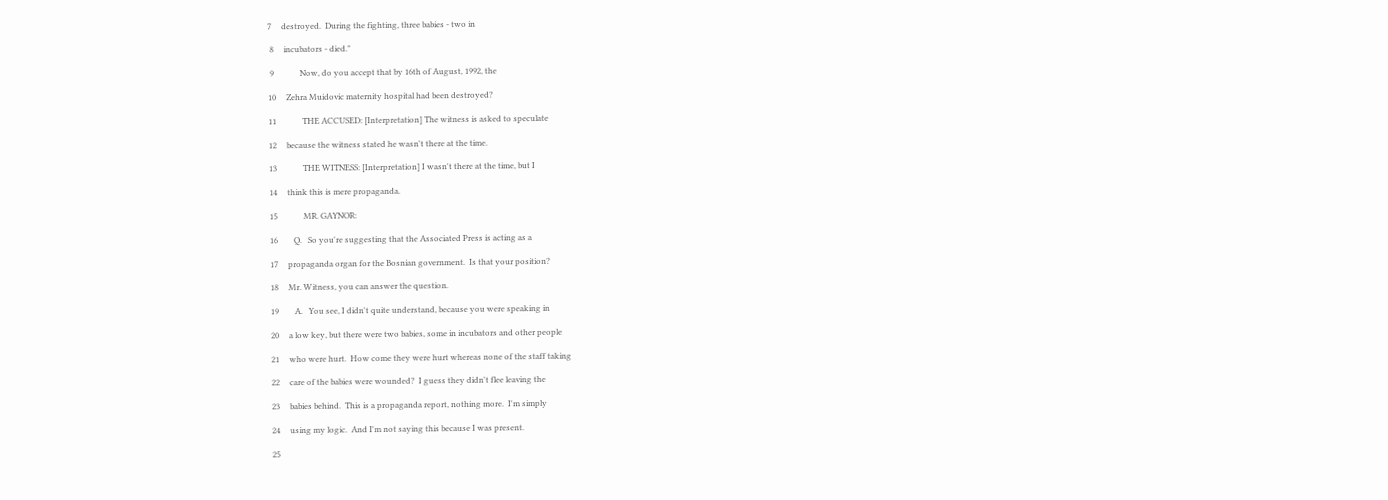7     destroyed.  During the fighting, three babies - two in

 8     incubators - died."

 9             Now, do you accept that by 16th of August, 1992, the

10     Zehra Muidovic maternity hospital had been destroyed?

11             THE ACCUSED: [Interpretation] The witness is asked to speculate

12     because the witness stated he wasn't there at the time.

13             THE WITNESS: [Interpretation] I wasn't there at the time, but I

14     think this is mere propaganda.

15             MR. GAYNOR:

16        Q.   So you're suggesting that the Associated Press is acting as a

17     propaganda organ for the Bosnian government.  Is that your position?

18     Mr. Witness, you can answer the question.

19        A.   You see, I didn't quite understand, because you were speaking in

20     a low key, but there were two babies, some in incubators and other people

21     who were hurt.  How come they were hurt whereas none of the staff taking

22     care of the babies were wounded?  I guess they didn't flee leaving the

23     babies behind.  This is a propaganda report, nothing more.  I'm simply

24     using my logic.  And I'm not saying this because I was present.

25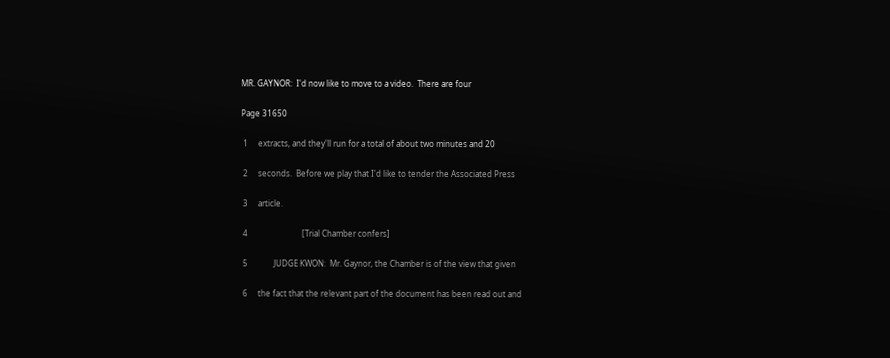MR. GAYNOR:  I'd now like to move to a video.  There are four

Page 31650

 1     extracts, and they'll run for a total of about two minutes and 20

 2     seconds.  Before we play that I'd like to tender the Associated Press

 3     article.

 4                           [Trial Chamber confers]

 5             JUDGE KWON:  Mr. Gaynor, the Chamber is of the view that given

 6     the fact that the relevant part of the document has been read out and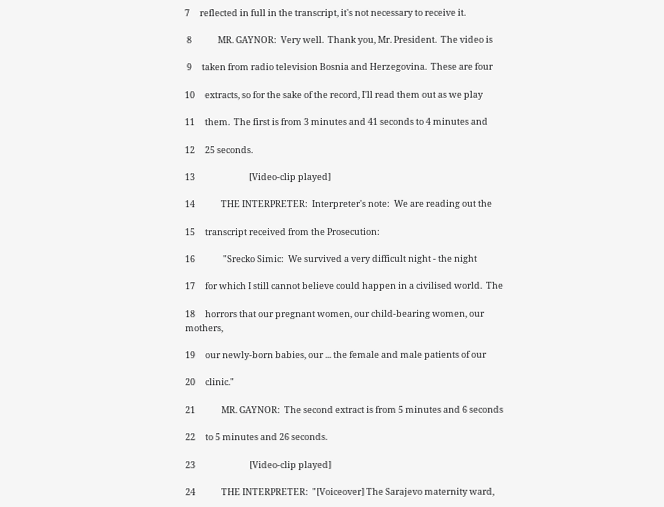7     reflected in full in the transcript, it's not necessary to receive it.

 8             MR. GAYNOR:  Very well.  Thank you, Mr. President.  The video is

 9     taken from radio television Bosnia and Herzegovina.  These are four

10     extracts, so for the sake of the record, I'll read them out as we play

11     them.  The first is from 3 minutes and 41 seconds to 4 minutes and

12     25 seconds.

13                           [Video-clip played]

14             THE INTERPRETER:  Interpreter's note:  We are reading out the

15     transcript received from the Prosecution:

16              "Srecko Simic:  We survived a very difficult night - the night

17     for which I still cannot believe could happen in a civilised world.  The

18     horrors that our pregnant women, our child-bearing women, our mothers,

19     our newly-born babies, our ... the female and male patients of our

20     clinic."

21             MR. GAYNOR:  The second extract is from 5 minutes and 6 seconds

22     to 5 minutes and 26 seconds.

23                           [Video-clip played]

24             THE INTERPRETER:  "[Voiceover] The Sarajevo maternity ward,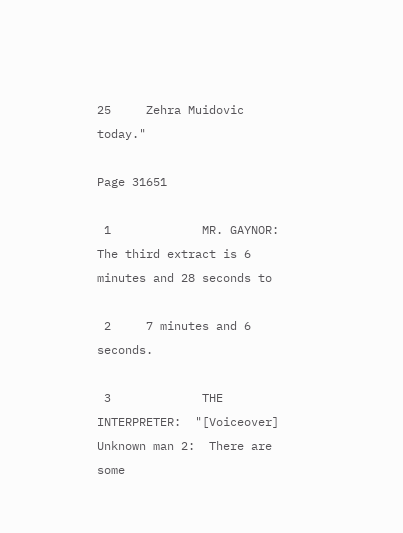25     Zehra Muidovic today."

Page 31651

 1             MR. GAYNOR:  The third extract is 6 minutes and 28 seconds to

 2     7 minutes and 6 seconds.

 3             THE INTERPRETER:  "[Voiceover] Unknown man 2:  There are some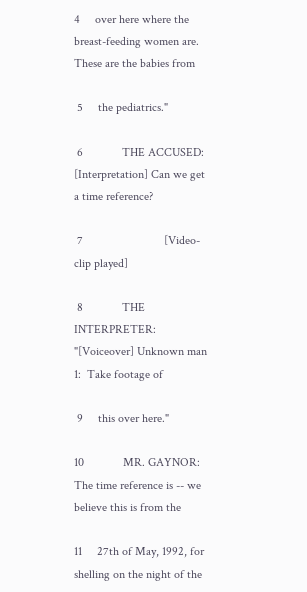4     over here where the breast-feeding women are.  These are the babies from

 5     the pediatrics."

 6             THE ACCUSED: [Interpretation] Can we get a time reference?

 7                           [Video-clip played]

 8             THE INTERPRETER:  "[Voiceover] Unknown man 1:  Take footage of

 9     this over here."

10             MR. GAYNOR:  The time reference is -- we believe this is from the

11     27th of May, 1992, for shelling on the night of the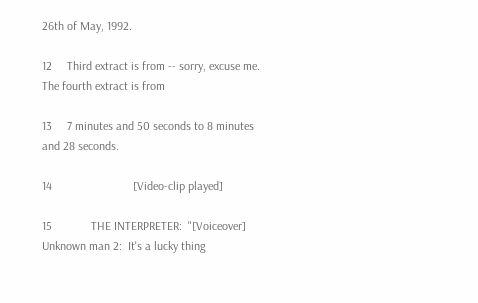26th of May, 1992.

12     Third extract is from -- sorry, excuse me.  The fourth extract is from

13     7 minutes and 50 seconds to 8 minutes and 28 seconds.

14                           [Video-clip played]

15             THE INTERPRETER:  "[Voiceover] Unknown man 2:  It's a lucky thing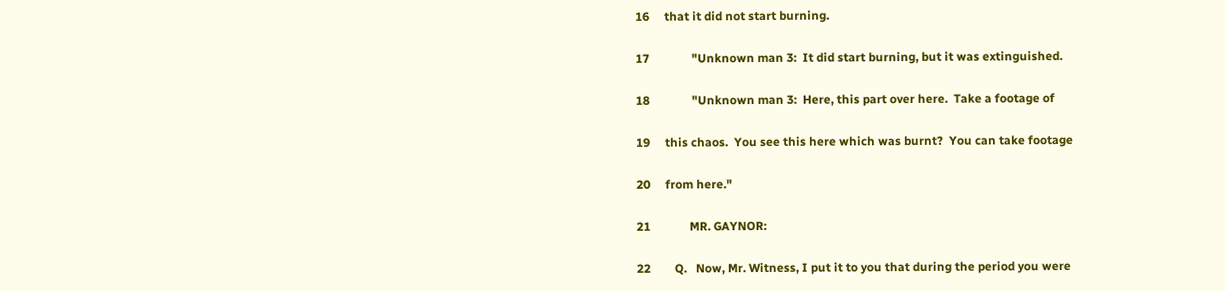16     that it did not start burning.

17              "Unknown man 3:  It did start burning, but it was extinguished.

18              "Unknown man 3:  Here, this part over here.  Take a footage of

19     this chaos.  You see this here which was burnt?  You can take footage

20     from here."

21             MR. GAYNOR:

22        Q.   Now, Mr. Witness, I put it to you that during the period you were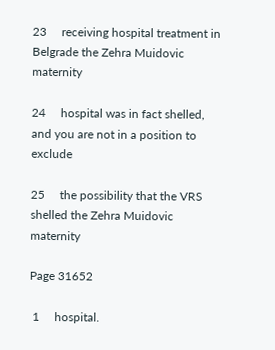23     receiving hospital treatment in Belgrade the Zehra Muidovic maternity

24     hospital was in fact shelled, and you are not in a position to exclude

25     the possibility that the VRS shelled the Zehra Muidovic maternity

Page 31652

 1     hospital.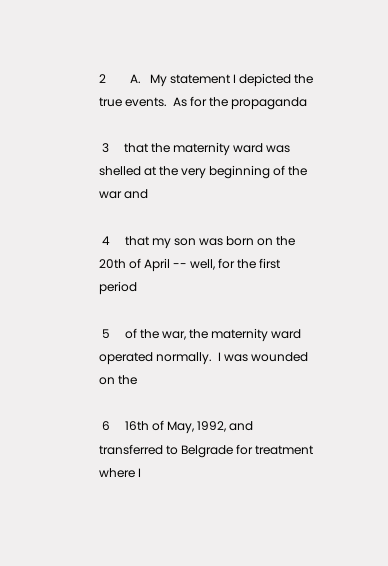2        A.   My statement I depicted the true events.  As for the propaganda

 3     that the maternity ward was shelled at the very beginning of the war and

 4     that my son was born on the 20th of April -- well, for the first period

 5     of the war, the maternity ward operated normally.  I was wounded on the

 6     16th of May, 1992, and transferred to Belgrade for treatment where I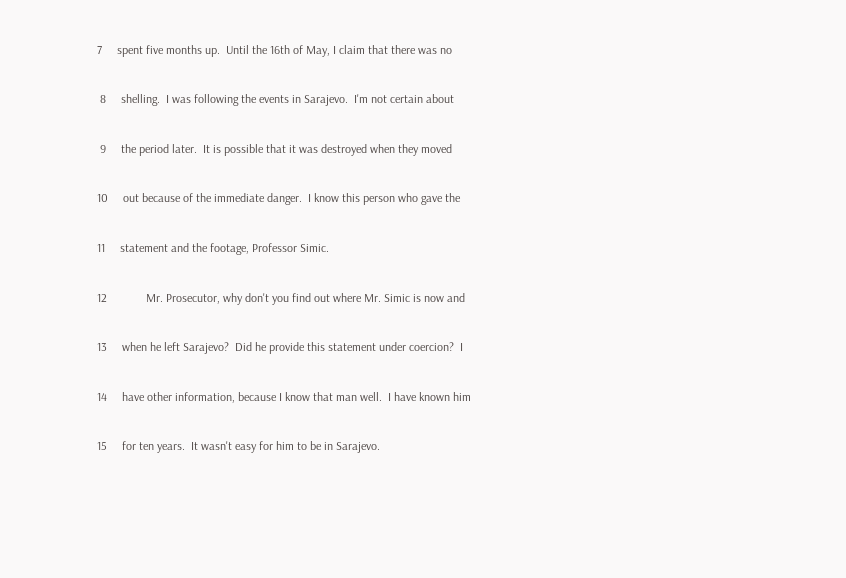7     spent five months up.  Until the 16th of May, I claim that there was no

 8     shelling.  I was following the events in Sarajevo.  I'm not certain about

 9     the period later.  It is possible that it was destroyed when they moved

10     out because of the immediate danger.  I know this person who gave the

11     statement and the footage, Professor Simic.

12             Mr. Prosecutor, why don't you find out where Mr. Simic is now and

13     when he left Sarajevo?  Did he provide this statement under coercion?  I

14     have other information, because I know that man well.  I have known him

15     for ten years.  It wasn't easy for him to be in Sarajevo.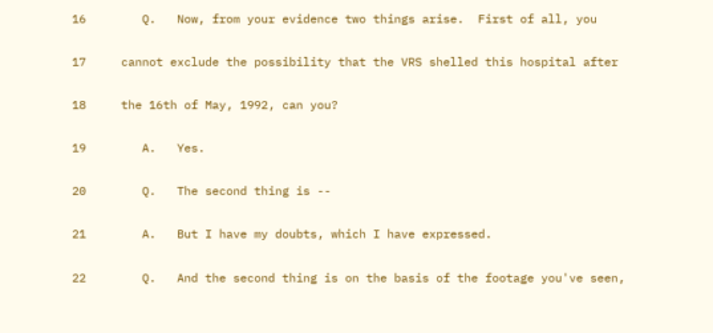16        Q.   Now, from your evidence two things arise.  First of all, you

17     cannot exclude the possibility that the VRS shelled this hospital after

18     the 16th of May, 1992, can you?

19        A.   Yes.

20        Q.   The second thing is --

21        A.   But I have my doubts, which I have expressed.

22        Q.   And the second thing is on the basis of the footage you've seen,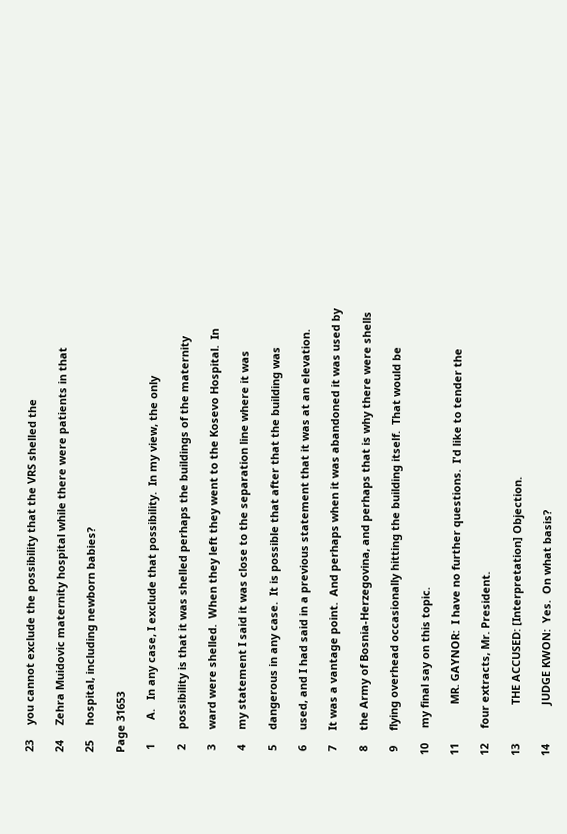23     you cannot exclude the possibility that the VRS shelled the

24     Zehra Muidovic maternity hospital while there were patients in that

25     hospital, including newborn babies?

Page 31653

 1        A.   In any case, I exclude that possibility.  In my view, the only

 2     possibility is that it was shelled perhaps the buildings of the maternity

 3     ward were shelled.  When they left they went to the Kosevo Hospital.  In

 4     my statement I said it was close to the separation line where it was

 5     dangerous in any case.  It is possible that after that the building was

 6     used, and I had said in a previous statement that it was at an elevation.

 7     It was a vantage point.  And perhaps when it was abandoned it was used by

 8     the Army of Bosnia-Herzegovina, and perhaps that is why there were shells

 9     flying overhead occasionally hitting the building itself.  That would be

10     my final say on this topic.

11             MR. GAYNOR:  I have no further questions.  I'd like to tender the

12     four extracts, Mr. President.

13             THE ACCUSED: [Interpretation] Objection.

14             JUDGE KWON:  Yes.  On what basis?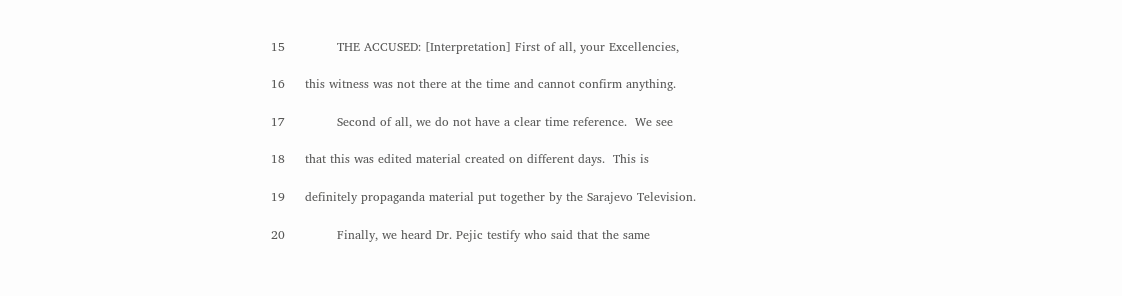15             THE ACCUSED: [Interpretation] First of all, your Excellencies,

16     this witness was not there at the time and cannot confirm anything.

17             Second of all, we do not have a clear time reference.  We see

18     that this was edited material created on different days.  This is

19     definitely propaganda material put together by the Sarajevo Television.

20             Finally, we heard Dr. Pejic testify who said that the same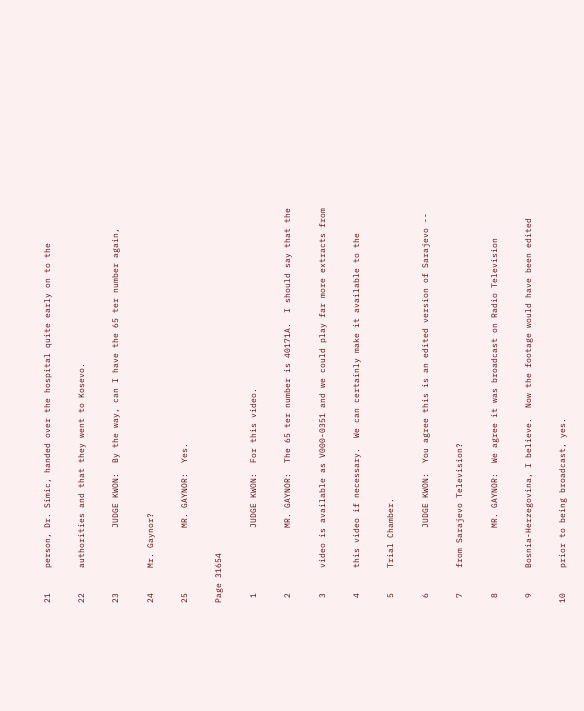21     person, Dr. Simic, handed over the hospital quite early on to the

22     authorities and that they went to Kosevo.

23             JUDGE KWON:  By the way, can I have the 65 ter number again,

24     Mr. Gaynor?

25             MR. GAYNOR:  Yes.

Page 31654

 1             JUDGE KWON:  For this video.

 2             MR. GAYNOR:  The 65 ter number is 40171A.  I should say that the

 3     video is available as V000-0351 and we could play far more extracts from

 4     this video if necessary.  We can certainly make it available to the

 5     Trial Chamber.

 6             JUDGE KWON:  You agree this is an edited version of Sarajevo --

 7     from Sarajevo Television?

 8             MR. GAYNOR:  We agree it was broadcast on Radio Television

 9     Bosnia-Herzegovina, I believe.  Now the footage would have been edited

10     prior to being broadcast, yes.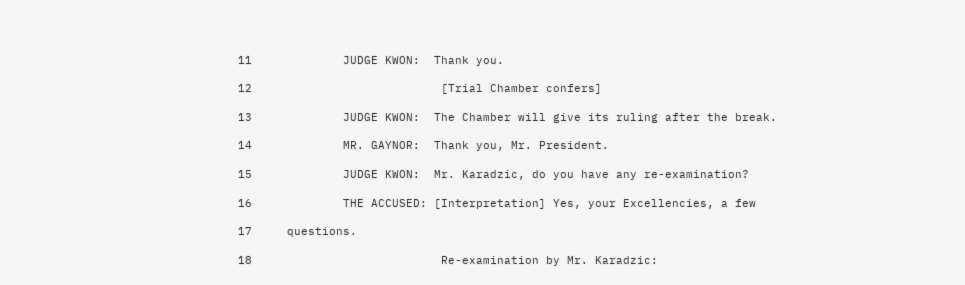11             JUDGE KWON:  Thank you.

12                           [Trial Chamber confers]

13             JUDGE KWON:  The Chamber will give its ruling after the break.

14             MR. GAYNOR:  Thank you, Mr. President.

15             JUDGE KWON:  Mr. Karadzic, do you have any re-examination?

16             THE ACCUSED: [Interpretation] Yes, your Excellencies, a few

17     questions.

18                           Re-examination by Mr. Karadzic: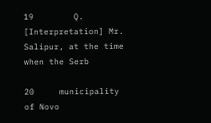19        Q.   [Interpretation] Mr. Salipur, at the time when the Serb

20     municipality of Novo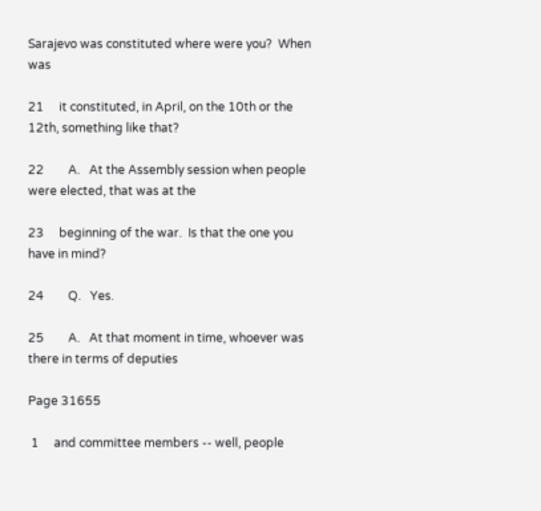Sarajevo was constituted where were you?  When was

21     it constituted, in April, on the 10th or the 12th, something like that?

22        A.   At the Assembly session when people were elected, that was at the

23     beginning of the war.  Is that the one you have in mind?

24        Q.   Yes.

25        A.   At that moment in time, whoever was there in terms of deputies

Page 31655

 1     and committee members -- well, people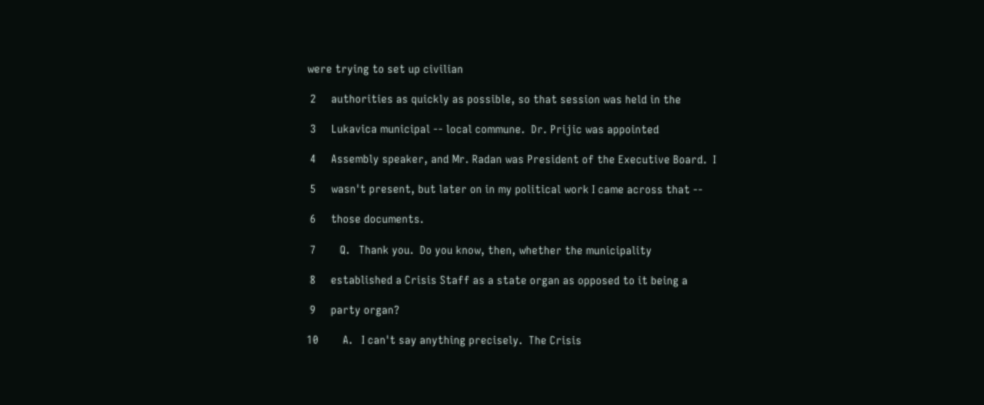were trying to set up civilian

 2     authorities as quickly as possible, so that session was held in the

 3     Lukavica municipal -- local commune.  Dr. Prijic was appointed

 4     Assembly speaker, and Mr. Radan was President of the Executive Board.  I

 5     wasn't present, but later on in my political work I came across that --

 6     those documents.

 7        Q.   Thank you.  Do you know, then, whether the municipality

 8     established a Crisis Staff as a state organ as opposed to it being a

 9     party organ?

10        A.   I can't say anything precisely.  The Crisis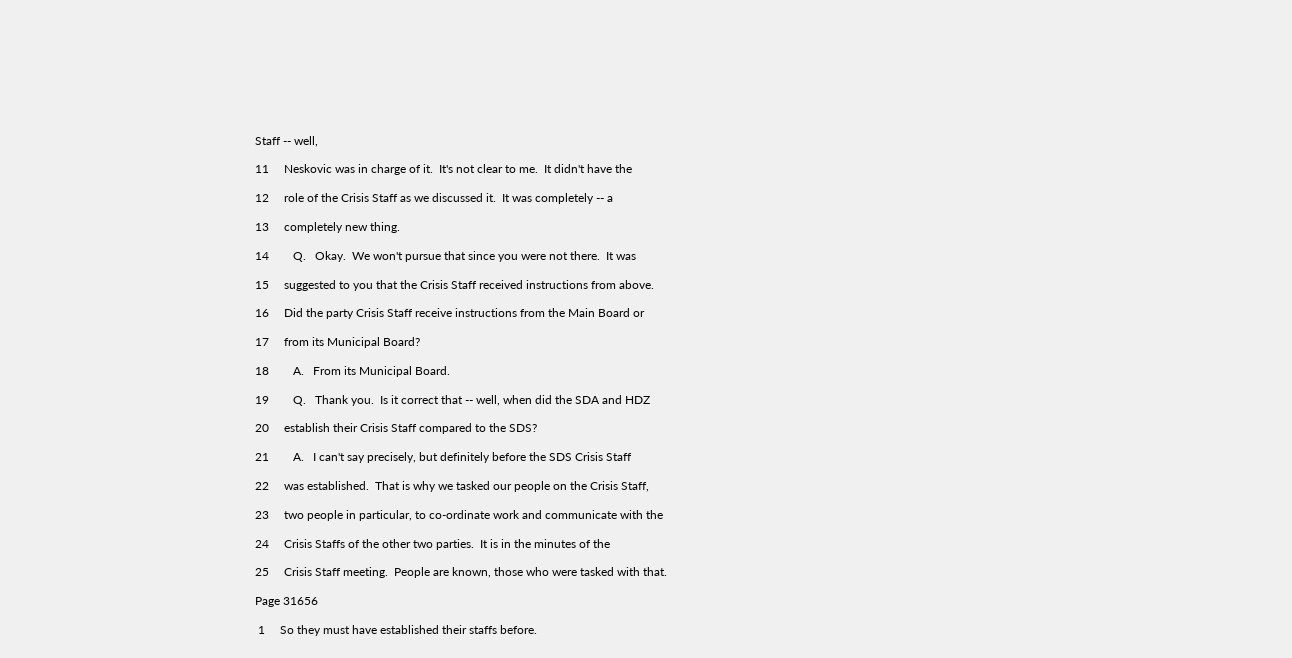Staff -- well,

11     Neskovic was in charge of it.  It's not clear to me.  It didn't have the

12     role of the Crisis Staff as we discussed it.  It was completely -- a

13     completely new thing.

14        Q.   Okay.  We won't pursue that since you were not there.  It was

15     suggested to you that the Crisis Staff received instructions from above.

16     Did the party Crisis Staff receive instructions from the Main Board or

17     from its Municipal Board?

18        A.   From its Municipal Board.

19        Q.   Thank you.  Is it correct that -- well, when did the SDA and HDZ

20     establish their Crisis Staff compared to the SDS?

21        A.   I can't say precisely, but definitely before the SDS Crisis Staff

22     was established.  That is why we tasked our people on the Crisis Staff,

23     two people in particular, to co-ordinate work and communicate with the

24     Crisis Staffs of the other two parties.  It is in the minutes of the

25     Crisis Staff meeting.  People are known, those who were tasked with that.

Page 31656

 1     So they must have established their staffs before.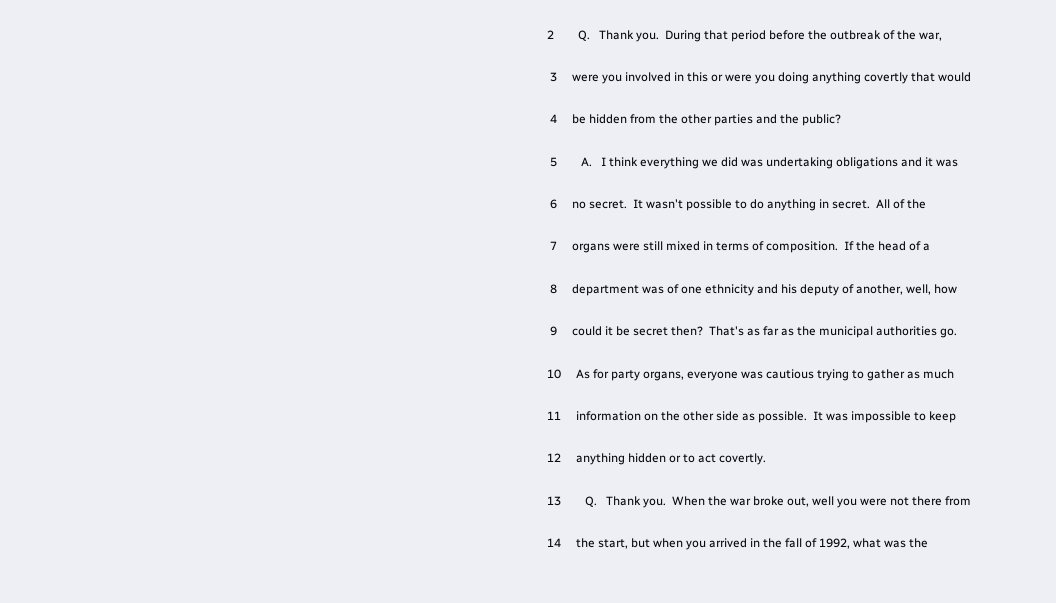2        Q.   Thank you.  During that period before the outbreak of the war,

 3     were you involved in this or were you doing anything covertly that would

 4     be hidden from the other parties and the public?

 5        A.   I think everything we did was undertaking obligations and it was

 6     no secret.  It wasn't possible to do anything in secret.  All of the

 7     organs were still mixed in terms of composition.  If the head of a

 8     department was of one ethnicity and his deputy of another, well, how

 9     could it be secret then?  That's as far as the municipal authorities go.

10     As for party organs, everyone was cautious trying to gather as much

11     information on the other side as possible.  It was impossible to keep

12     anything hidden or to act covertly.

13        Q.   Thank you.  When the war broke out, well you were not there from

14     the start, but when you arrived in the fall of 1992, what was the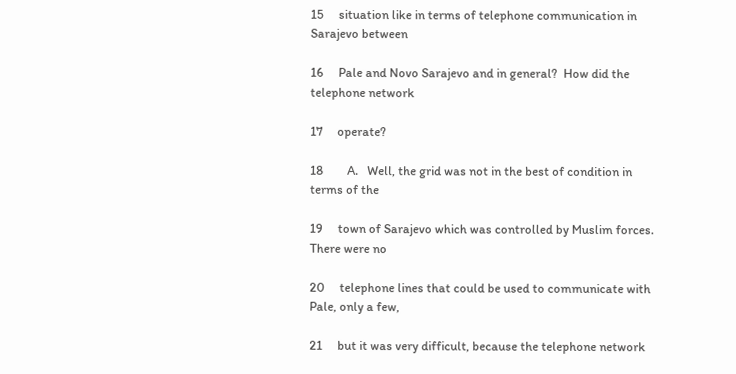15     situation like in terms of telephone communication in Sarajevo between

16     Pale and Novo Sarajevo and in general?  How did the telephone network

17     operate?

18        A.   Well, the grid was not in the best of condition in terms of the

19     town of Sarajevo which was controlled by Muslim forces.  There were no

20     telephone lines that could be used to communicate with Pale, only a few,

21     but it was very difficult, because the telephone network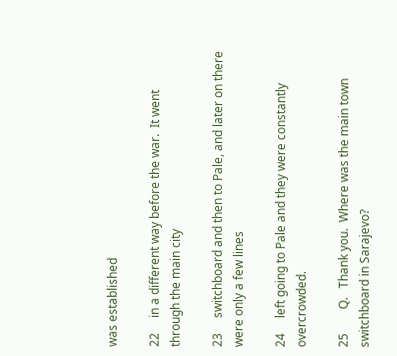was established

22     in a different way before the war.  It went through the main city

23     switchboard and then to Pale, and later on there were only a few lines

24     left going to Pale and they were constantly overcrowded.

25        Q.   Thank you.  Where was the main town switchboard in Sarajevo?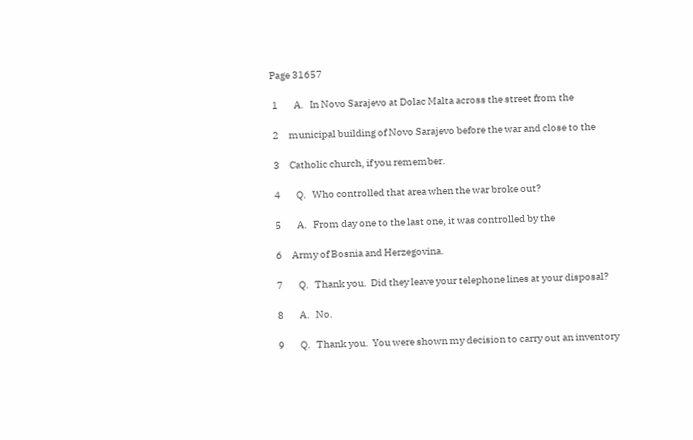Page 31657

 1        A.   In Novo Sarajevo at Dolac Malta across the street from the

 2     municipal building of Novo Sarajevo before the war and close to the

 3     Catholic church, if you remember.

 4        Q.   Who controlled that area when the war broke out?

 5        A.   From day one to the last one, it was controlled by the

 6     Army of Bosnia and Herzegovina.

 7        Q.   Thank you.  Did they leave your telephone lines at your disposal?

 8        A.   No.

 9        Q.   Thank you.  You were shown my decision to carry out an inventory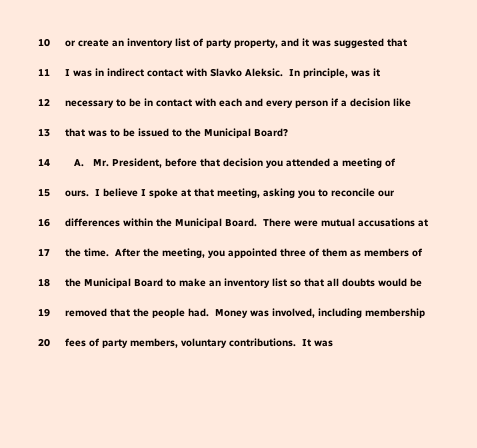10     or create an inventory list of party property, and it was suggested that

11     I was in indirect contact with Slavko Aleksic.  In principle, was it

12     necessary to be in contact with each and every person if a decision like

13     that was to be issued to the Municipal Board?

14        A.   Mr. President, before that decision you attended a meeting of

15     ours.  I believe I spoke at that meeting, asking you to reconcile our

16     differences within the Municipal Board.  There were mutual accusations at

17     the time.  After the meeting, you appointed three of them as members of

18     the Municipal Board to make an inventory list so that all doubts would be

19     removed that the people had.  Money was involved, including membership

20     fees of party members, voluntary contributions.  It was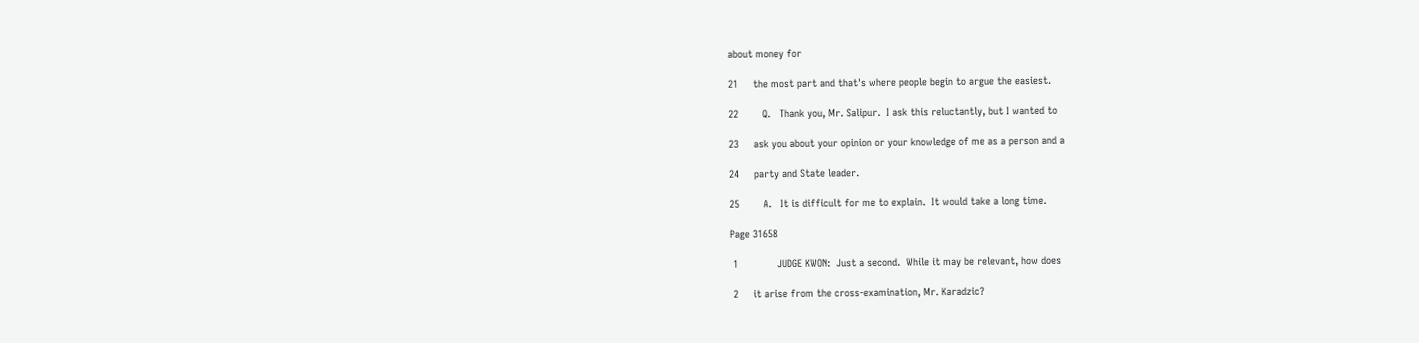about money for

21     the most part and that's where people begin to argue the easiest.

22        Q.   Thank you, Mr. Salipur.  I ask this reluctantly, but I wanted to

23     ask you about your opinion or your knowledge of me as a person and a

24     party and State leader.

25        A.   It is difficult for me to explain.  It would take a long time.

Page 31658

 1             JUDGE KWON:  Just a second.  While it may be relevant, how does

 2     it arise from the cross-examination, Mr. Karadzic?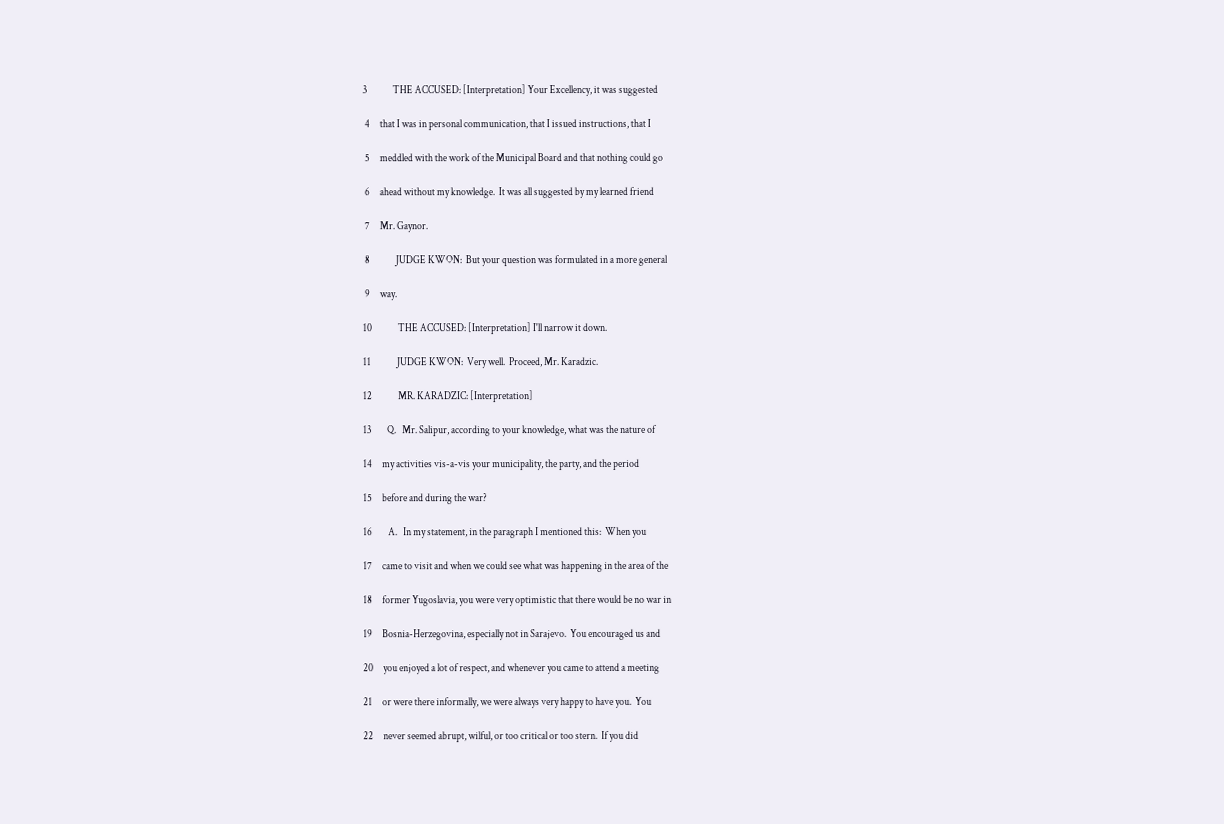3             THE ACCUSED: [Interpretation] Your Excellency, it was suggested

 4     that I was in personal communication, that I issued instructions, that I

 5     meddled with the work of the Municipal Board and that nothing could go

 6     ahead without my knowledge.  It was all suggested by my learned friend

 7     Mr. Gaynor.

 8             JUDGE KWON:  But your question was formulated in a more general

 9     way.

10             THE ACCUSED: [Interpretation] I'll narrow it down.

11             JUDGE KWON:  Very well.  Proceed, Mr. Karadzic.

12             MR. KARADZIC: [Interpretation]

13        Q.   Mr. Salipur, according to your knowledge, what was the nature of

14     my activities vis-a-vis your municipality, the party, and the period

15     before and during the war?

16        A.   In my statement, in the paragraph I mentioned this:  When you

17     came to visit and when we could see what was happening in the area of the

18     former Yugoslavia, you were very optimistic that there would be no war in

19     Bosnia-Herzegovina, especially not in Sarajevo.  You encouraged us and

20     you enjoyed a lot of respect, and whenever you came to attend a meeting

21     or were there informally, we were always very happy to have you.  You

22     never seemed abrupt, wilful, or too critical or too stern.  If you did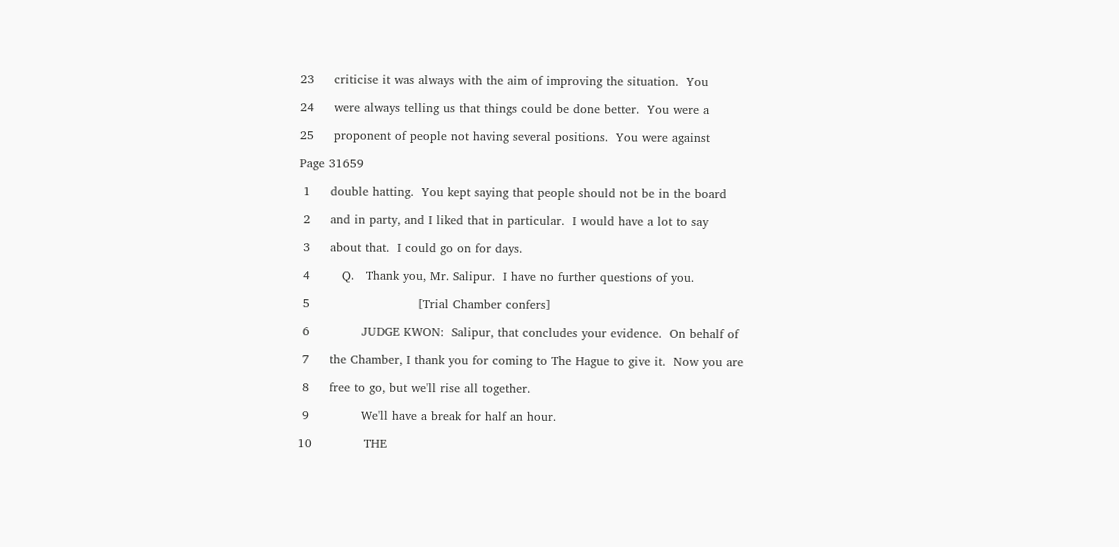23     criticise it was always with the aim of improving the situation.  You

24     were always telling us that things could be done better.  You were a

25     proponent of people not having several positions.  You were against

Page 31659

 1     double hatting.  You kept saying that people should not be in the board

 2     and in party, and I liked that in particular.  I would have a lot to say

 3     about that.  I could go on for days.

 4        Q.   Thank you, Mr. Salipur.  I have no further questions of you.

 5                           [Trial Chamber confers]

 6             JUDGE KWON:  Salipur, that concludes your evidence.  On behalf of

 7     the Chamber, I thank you for coming to The Hague to give it.  Now you are

 8     free to go, but we'll rise all together.

 9             We'll have a break for half an hour.

10             THE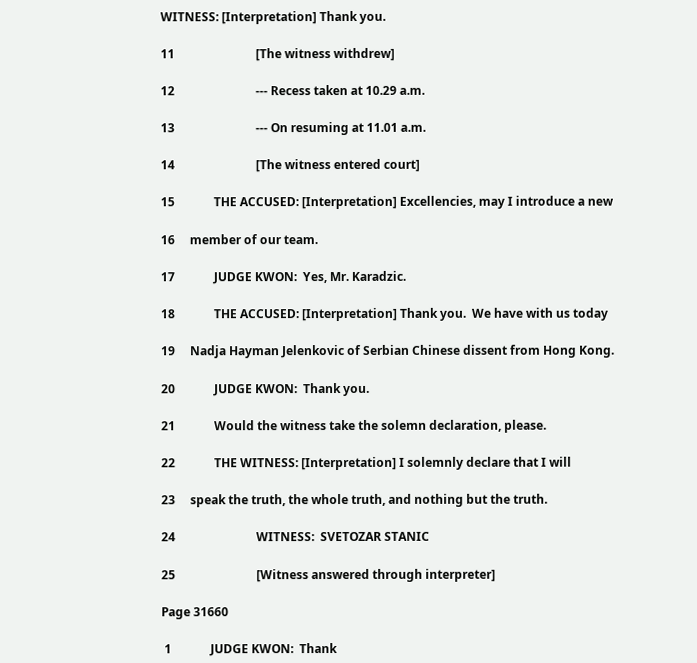WITNESS: [Interpretation] Thank you.

11                           [The witness withdrew]

12                           --- Recess taken at 10.29 a.m.

13                           --- On resuming at 11.01 a.m.

14                           [The witness entered court]

15             THE ACCUSED: [Interpretation] Excellencies, may I introduce a new

16     member of our team.

17             JUDGE KWON:  Yes, Mr. Karadzic.

18             THE ACCUSED: [Interpretation] Thank you.  We have with us today

19     Nadja Hayman Jelenkovic of Serbian Chinese dissent from Hong Kong.

20             JUDGE KWON:  Thank you.

21             Would the witness take the solemn declaration, please.

22             THE WITNESS: [Interpretation] I solemnly declare that I will

23     speak the truth, the whole truth, and nothing but the truth.

24                           WITNESS:  SVETOZAR STANIC

25                           [Witness answered through interpreter]

Page 31660

 1             JUDGE KWON:  Thank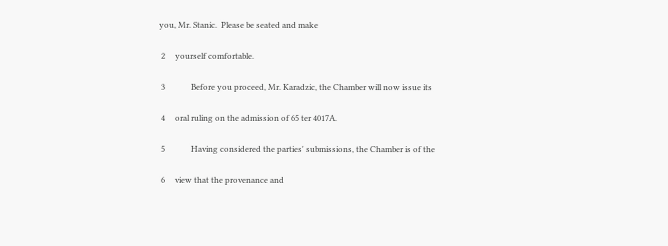you, Mr. Stanic.  Please be seated and make

 2     yourself comfortable.

 3             Before you proceed, Mr. Karadzic, the Chamber will now issue its

 4     oral ruling on the admission of 65 ter 4017A.

 5             Having considered the parties' submissions, the Chamber is of the

 6     view that the provenance and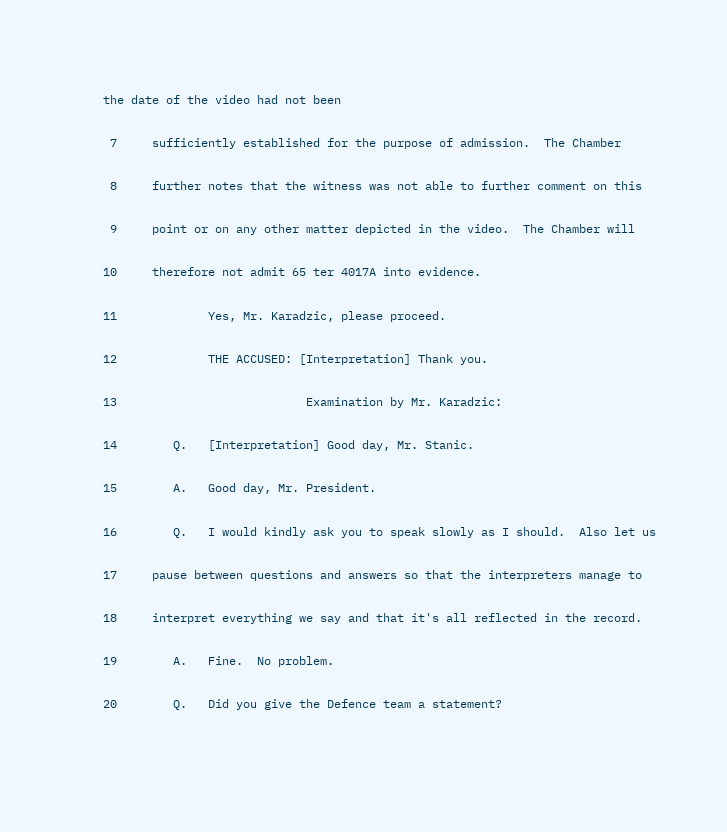the date of the video had not been

 7     sufficiently established for the purpose of admission.  The Chamber

 8     further notes that the witness was not able to further comment on this

 9     point or on any other matter depicted in the video.  The Chamber will

10     therefore not admit 65 ter 4017A into evidence.

11             Yes, Mr. Karadzic, please proceed.

12             THE ACCUSED: [Interpretation] Thank you.

13                           Examination by Mr. Karadzic:

14        Q.   [Interpretation] Good day, Mr. Stanic.

15        A.   Good day, Mr. President.

16        Q.   I would kindly ask you to speak slowly as I should.  Also let us

17     pause between questions and answers so that the interpreters manage to

18     interpret everything we say and that it's all reflected in the record.

19        A.   Fine.  No problem.

20        Q.   Did you give the Defence team a statement?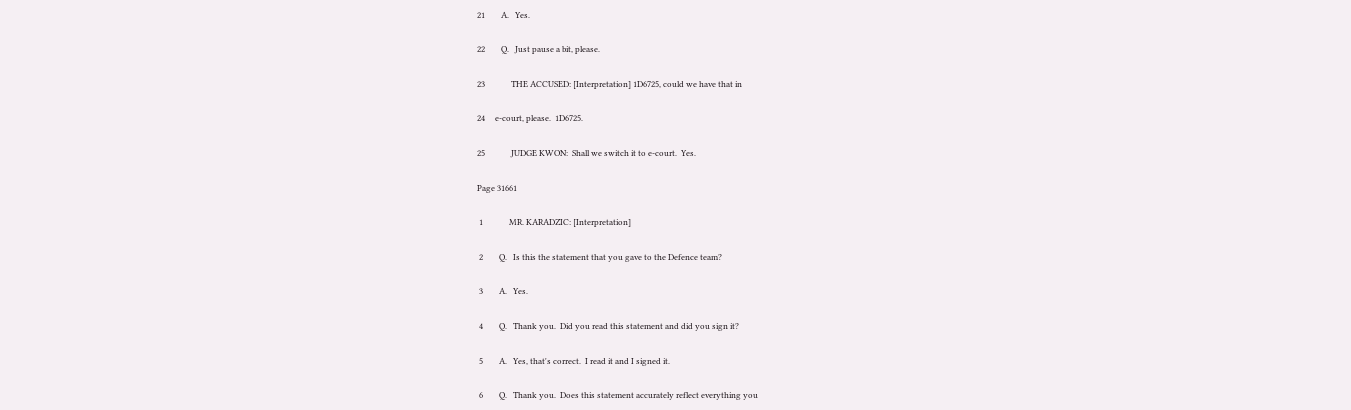21        A.   Yes.

22        Q.   Just pause a bit, please.

23             THE ACCUSED: [Interpretation] 1D6725, could we have that in

24     e-court, please.  1D6725.

25             JUDGE KWON:  Shall we switch it to e-court.  Yes.

Page 31661

 1             MR. KARADZIC: [Interpretation]

 2        Q.   Is this the statement that you gave to the Defence team?

 3        A.   Yes.

 4        Q.   Thank you.  Did you read this statement and did you sign it?

 5        A.   Yes, that's correct.  I read it and I signed it.

 6        Q.   Thank you.  Does this statement accurately reflect everything you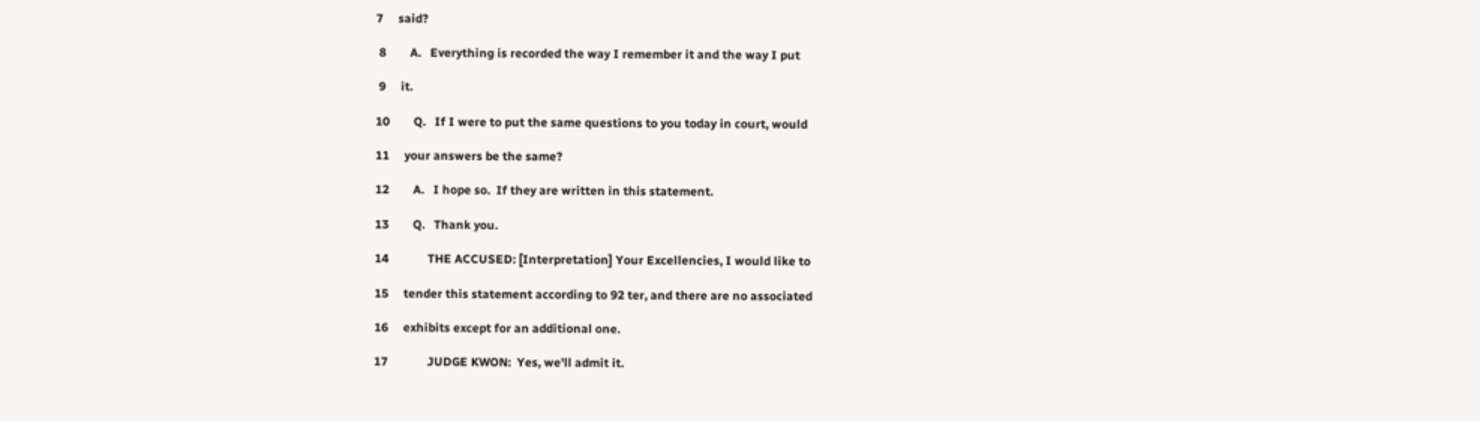7     said?

 8        A.   Everything is recorded the way I remember it and the way I put

 9     it.

10        Q.   If I were to put the same questions to you today in court, would

11     your answers be the same?

12        A.   I hope so.  If they are written in this statement.

13        Q.   Thank you.

14             THE ACCUSED: [Interpretation] Your Excellencies, I would like to

15     tender this statement according to 92 ter, and there are no associated

16     exhibits except for an additional one.

17             JUDGE KWON:  Yes, we'll admit it.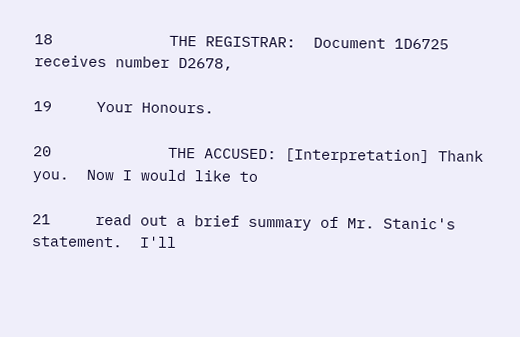18             THE REGISTRAR:  Document 1D6725 receives number D2678,

19     Your Honours.

20             THE ACCUSED: [Interpretation] Thank you.  Now I would like to

21     read out a brief summary of Mr. Stanic's statement.  I'll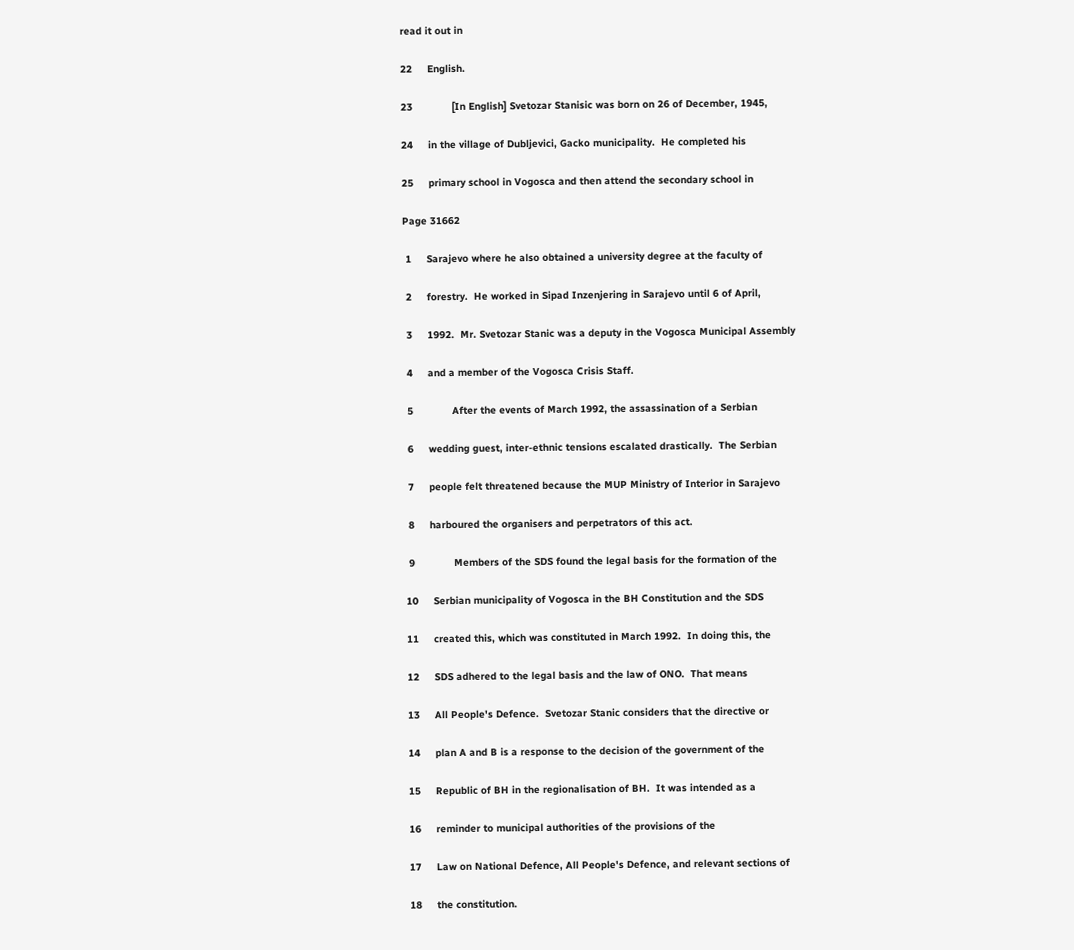read it out in

22     English.

23             [In English] Svetozar Stanisic was born on 26 of December, 1945,

24     in the village of Dubljevici, Gacko municipality.  He completed his

25     primary school in Vogosca and then attend the secondary school in

Page 31662

 1     Sarajevo where he also obtained a university degree at the faculty of

 2     forestry.  He worked in Sipad Inzenjering in Sarajevo until 6 of April,

 3     1992.  Mr. Svetozar Stanic was a deputy in the Vogosca Municipal Assembly

 4     and a member of the Vogosca Crisis Staff.

 5             After the events of March 1992, the assassination of a Serbian

 6     wedding guest, inter-ethnic tensions escalated drastically.  The Serbian

 7     people felt threatened because the MUP Ministry of Interior in Sarajevo

 8     harboured the organisers and perpetrators of this act.

 9             Members of the SDS found the legal basis for the formation of the

10     Serbian municipality of Vogosca in the BH Constitution and the SDS

11     created this, which was constituted in March 1992.  In doing this, the

12     SDS adhered to the legal basis and the law of ONO.  That means

13     All People's Defence.  Svetozar Stanic considers that the directive or

14     plan A and B is a response to the decision of the government of the

15     Republic of BH in the regionalisation of BH.  It was intended as a

16     reminder to municipal authorities of the provisions of the

17     Law on National Defence, All People's Defence, and relevant sections of

18     the constitution.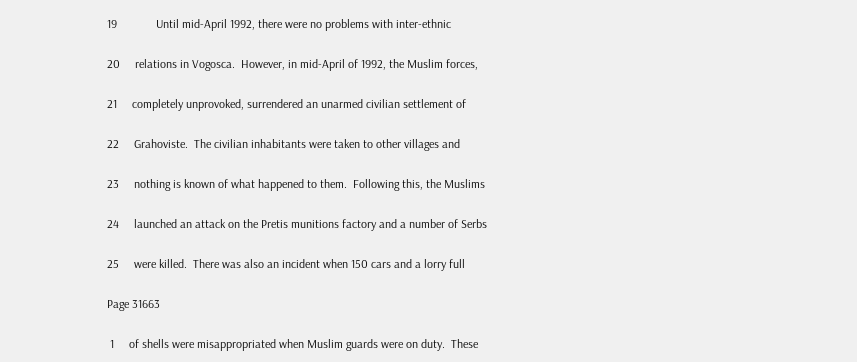19             Until mid-April 1992, there were no problems with inter-ethnic

20     relations in Vogosca.  However, in mid-April of 1992, the Muslim forces,

21     completely unprovoked, surrendered an unarmed civilian settlement of

22     Grahoviste.  The civilian inhabitants were taken to other villages and

23     nothing is known of what happened to them.  Following this, the Muslims

24     launched an attack on the Pretis munitions factory and a number of Serbs

25     were killed.  There was also an incident when 150 cars and a lorry full

Page 31663

 1     of shells were misappropriated when Muslim guards were on duty.  These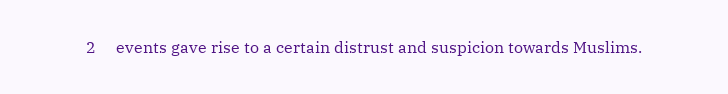2     events gave rise to a certain distrust and suspicion towards Muslims.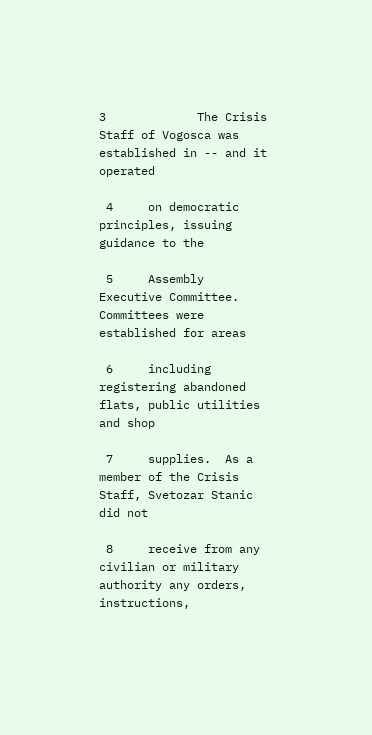3             The Crisis Staff of Vogosca was established in -- and it operated

 4     on democratic principles, issuing guidance to the

 5     Assembly Executive Committee.  Committees were established for areas

 6     including registering abandoned flats, public utilities and shop

 7     supplies.  As a member of the Crisis Staff, Svetozar Stanic did not

 8     receive from any civilian or military authority any orders, instructions,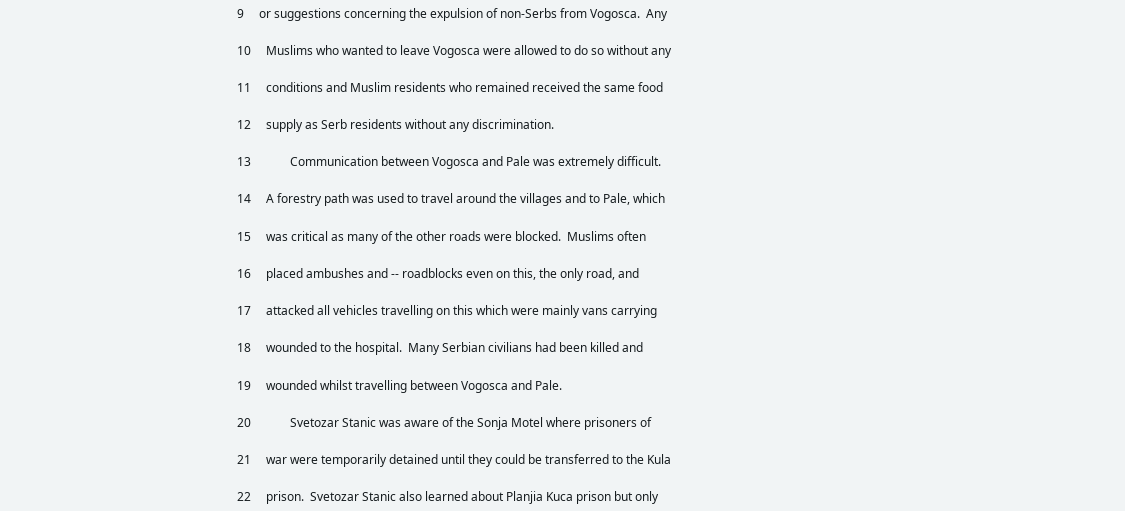9     or suggestions concerning the expulsion of non-Serbs from Vogosca.  Any

10     Muslims who wanted to leave Vogosca were allowed to do so without any

11     conditions and Muslim residents who remained received the same food

12     supply as Serb residents without any discrimination.

13             Communication between Vogosca and Pale was extremely difficult.

14     A forestry path was used to travel around the villages and to Pale, which

15     was critical as many of the other roads were blocked.  Muslims often

16     placed ambushes and -- roadblocks even on this, the only road, and

17     attacked all vehicles travelling on this which were mainly vans carrying

18     wounded to the hospital.  Many Serbian civilians had been killed and

19     wounded whilst travelling between Vogosca and Pale.

20             Svetozar Stanic was aware of the Sonja Motel where prisoners of

21     war were temporarily detained until they could be transferred to the Kula

22     prison.  Svetozar Stanic also learned about Planjia Kuca prison but only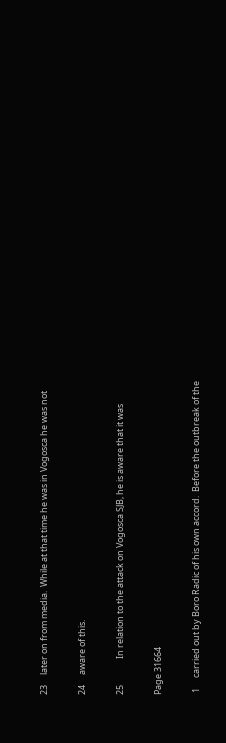23     later on from media.  While at that time he was in Vogosca he was not

24     aware of this.

25             In relation to the attack on Vogosca SJB, he is aware that it was

Page 31664

 1     carried out by Boro Radic of his own accord.  Before the outbreak of the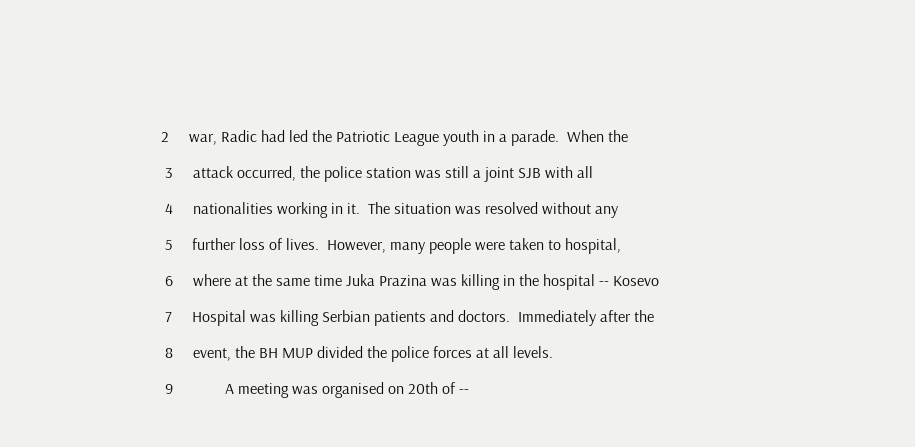2     war, Radic had led the Patriotic League youth in a parade.  When the

 3     attack occurred, the police station was still a joint SJB with all

 4     nationalities working in it.  The situation was resolved without any

 5     further loss of lives.  However, many people were taken to hospital,

 6     where at the same time Juka Prazina was killing in the hospital -- Kosevo

 7     Hospital was killing Serbian patients and doctors.  Immediately after the

 8     event, the BH MUP divided the police forces at all levels.

 9             A meeting was organised on 20th of --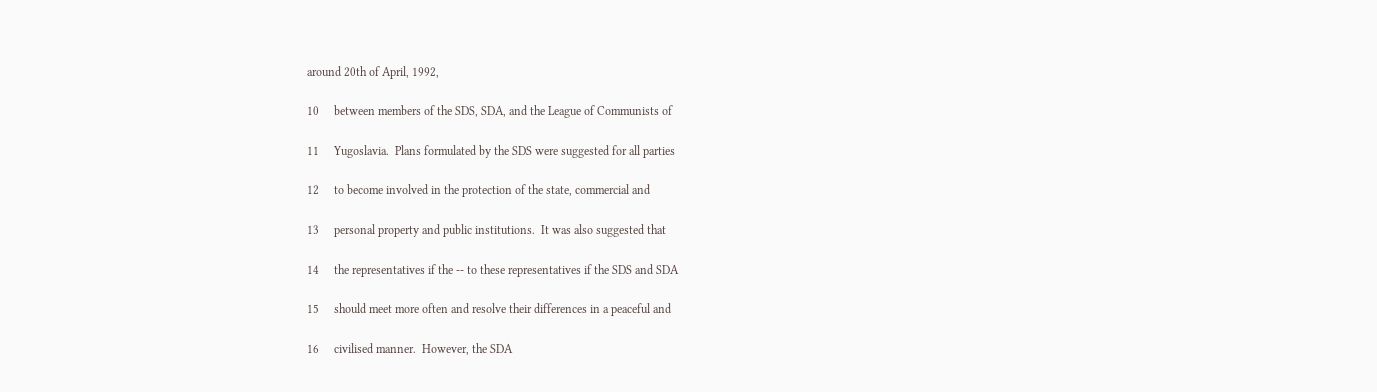around 20th of April, 1992,

10     between members of the SDS, SDA, and the League of Communists of

11     Yugoslavia.  Plans formulated by the SDS were suggested for all parties

12     to become involved in the protection of the state, commercial and

13     personal property and public institutions.  It was also suggested that

14     the representatives if the -- to these representatives if the SDS and SDA

15     should meet more often and resolve their differences in a peaceful and

16     civilised manner.  However, the SDA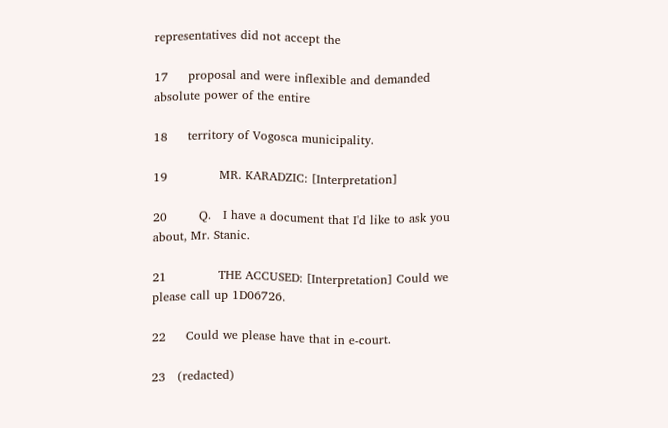representatives did not accept the

17     proposal and were inflexible and demanded absolute power of the entire

18     territory of Vogosca municipality.

19             MR. KARADZIC: [Interpretation]

20        Q.   I have a document that I'd like to ask you about, Mr. Stanic.

21             THE ACCUSED: [Interpretation] Could we please call up 1D06726.

22     Could we please have that in e-court.

23   (redacted)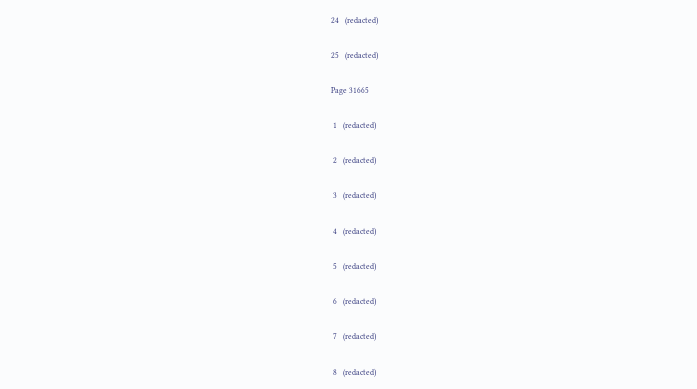24   (redacted)

25   (redacted)

Page 31665

 1   (redacted)

 2   (redacted)

 3   (redacted)

 4   (redacted)

 5   (redacted)

 6   (redacted)

 7   (redacted)

 8   (redacted)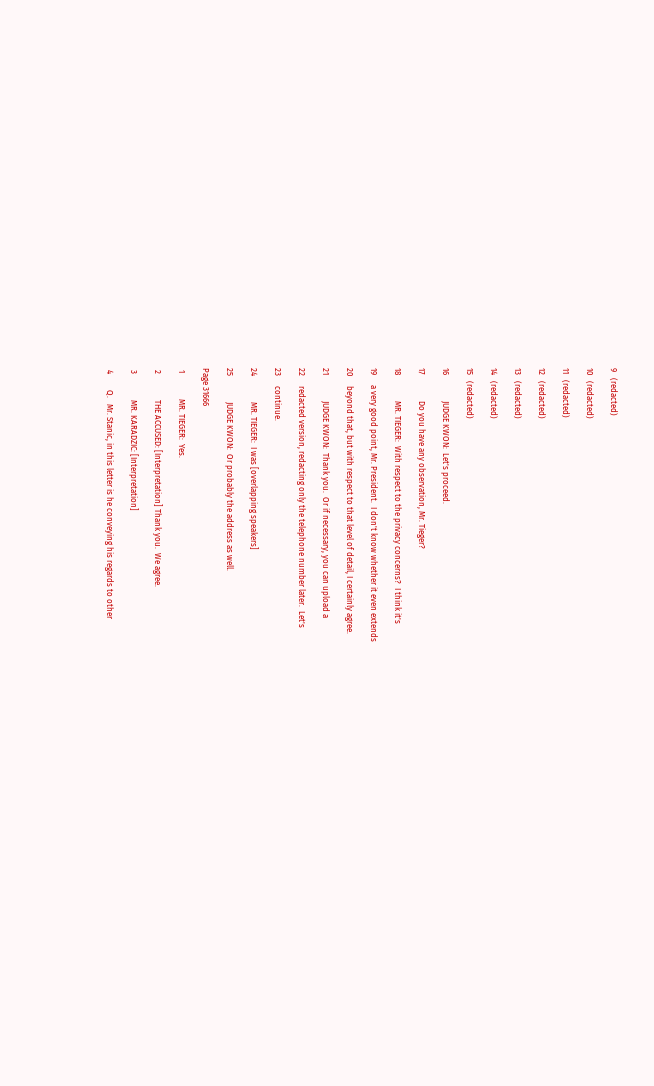9   (redacted)

10   (redacted)

11   (redacted)

12   (redacted)

13   (redacted)

14   (redacted)

15   (redacted)

16             JUDGE KWON:  Let's proceed.

17             Do you have any observation, Mr. Tieger?

18             MR. TIEGER:  With respect to the privacy concerns?  I think it's

19     a very good point, Mr. President.  I don't know whether it even extends

20     beyond that, but with respect to that level of detail, I certainly agree.

21             JUDGE KWON:  Thank you.  Or if necessary, you can upload a

22     redacted version, redacting only the telephone number later.  Let's

23     continue.

24             MR. TIEGER:  I was [overlapping speakers]

25             JUDGE KWON:  Or probably the address as well.

Page 31666

 1             MR. TIEGER:  Yes.

 2             THE ACCUSED: [Interpretation] Thank you.  We agree.

 3             MR. KARADZIC: [Interpretation]

 4        Q.   Mr. Stanic, in this letter is he conveying his regards to other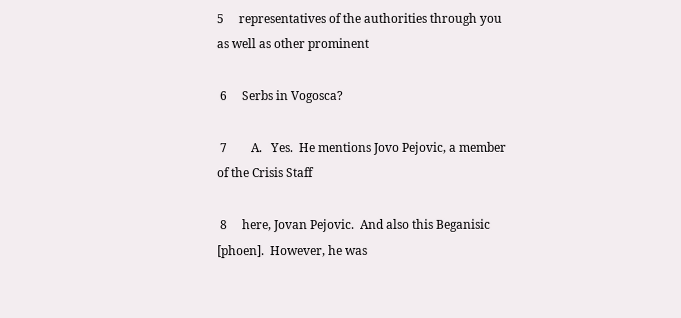5     representatives of the authorities through you as well as other prominent

 6     Serbs in Vogosca?

 7        A.   Yes.  He mentions Jovo Pejovic, a member of the Crisis Staff

 8     here, Jovan Pejovic.  And also this Beganisic [phoen].  However, he was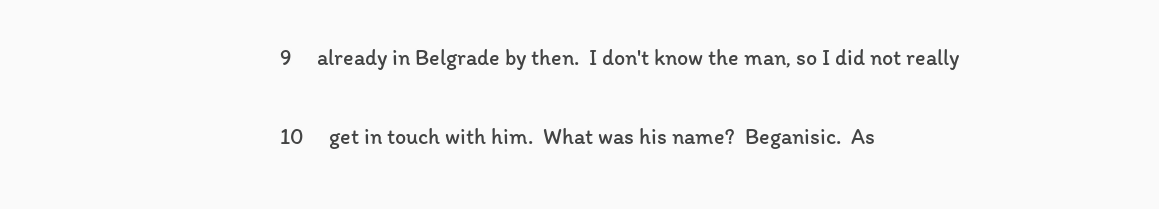9     already in Belgrade by then.  I don't know the man, so I did not really

10     get in touch with him.  What was his name?  Beganisic.  As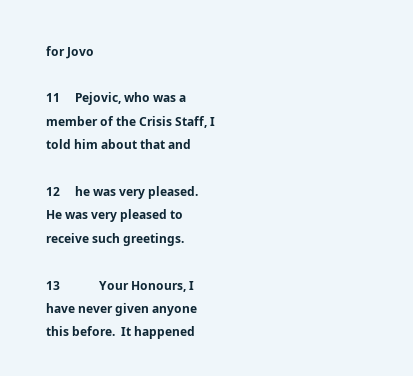for Jovo

11     Pejovic, who was a member of the Crisis Staff, I told him about that and

12     he was very pleased.  He was very pleased to receive such greetings.

13             Your Honours, I have never given anyone this before.  It happened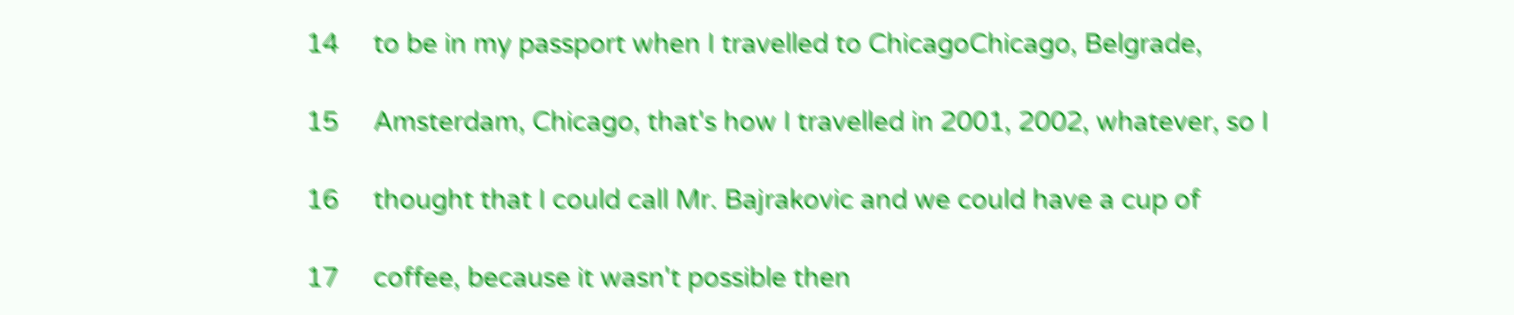14     to be in my passport when I travelled to ChicagoChicago, Belgrade,

15     Amsterdam, Chicago, that's how I travelled in 2001, 2002, whatever, so I

16     thought that I could call Mr. Bajrakovic and we could have a cup of

17     coffee, because it wasn't possible then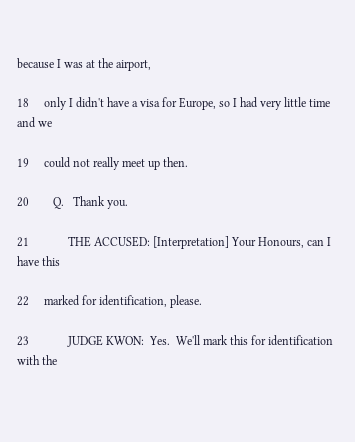because I was at the airport,

18     only I didn't have a visa for Europe, so I had very little time and we

19     could not really meet up then.

20        Q.   Thank you.

21             THE ACCUSED: [Interpretation] Your Honours, can I have this

22     marked for identification, please.

23             JUDGE KWON:  Yes.  We'll mark this for identification with the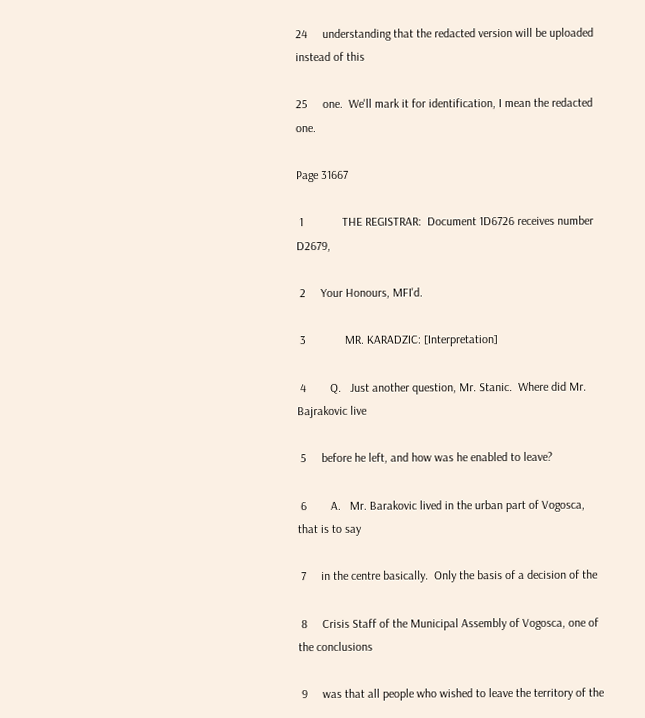24     understanding that the redacted version will be uploaded instead of this

25     one.  We'll mark it for identification, I mean the redacted one.

Page 31667

 1             THE REGISTRAR:  Document 1D6726 receives number D2679,

 2     Your Honours, MFI'd.

 3             MR. KARADZIC: [Interpretation]

 4        Q.   Just another question, Mr. Stanic.  Where did Mr. Bajrakovic live

 5     before he left, and how was he enabled to leave?

 6        A.   Mr. Barakovic lived in the urban part of Vogosca, that is to say

 7     in the centre basically.  Only the basis of a decision of the

 8     Crisis Staff of the Municipal Assembly of Vogosca, one of the conclusions

 9     was that all people who wished to leave the territory of the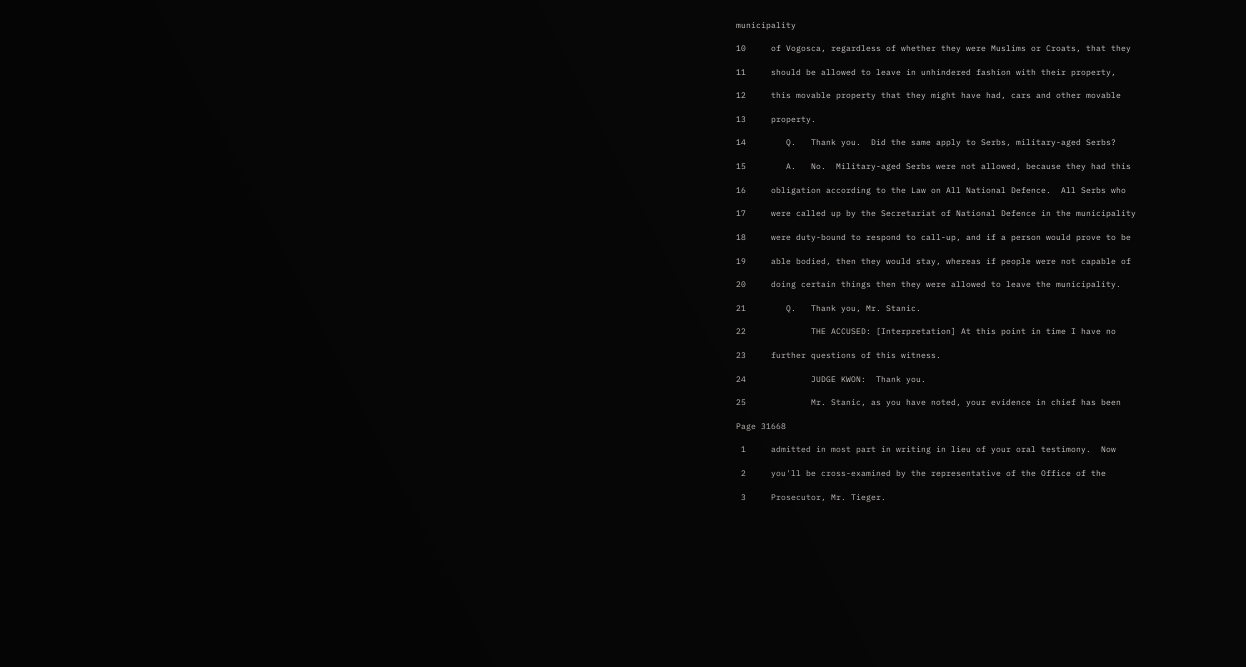municipality

10     of Vogosca, regardless of whether they were Muslims or Croats, that they

11     should be allowed to leave in unhindered fashion with their property,

12     this movable property that they might have had, cars and other movable

13     property.

14        Q.   Thank you.  Did the same apply to Serbs, military-aged Serbs?

15        A.   No.  Military-aged Serbs were not allowed, because they had this

16     obligation according to the Law on All National Defence.  All Serbs who

17     were called up by the Secretariat of National Defence in the municipality

18     were duty-bound to respond to call-up, and if a person would prove to be

19     able bodied, then they would stay, whereas if people were not capable of

20     doing certain things then they were allowed to leave the municipality.

21        Q.   Thank you, Mr. Stanic.

22             THE ACCUSED: [Interpretation] At this point in time I have no

23     further questions of this witness.

24             JUDGE KWON:  Thank you.

25             Mr. Stanic, as you have noted, your evidence in chief has been

Page 31668

 1     admitted in most part in writing in lieu of your oral testimony.  Now

 2     you'll be cross-examined by the representative of the Office of the

 3     Prosecutor, Mr. Tieger.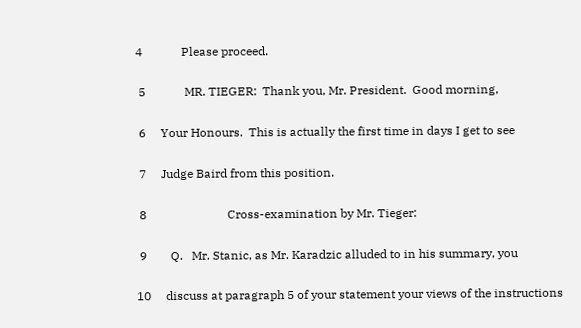4             Please proceed.

 5             MR. TIEGER:  Thank you, Mr. President.  Good morning,

 6     Your Honours.  This is actually the first time in days I get to see

 7     Judge Baird from this position.

 8                           Cross-examination by Mr. Tieger:

 9        Q.   Mr. Stanic, as Mr. Karadzic alluded to in his summary, you

10     discuss at paragraph 5 of your statement your views of the instructions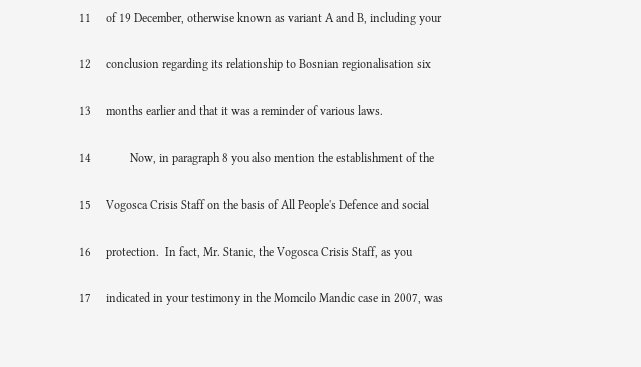11     of 19 December, otherwise known as variant A and B, including your

12     conclusion regarding its relationship to Bosnian regionalisation six

13     months earlier and that it was a reminder of various laws.

14             Now, in paragraph 8 you also mention the establishment of the

15     Vogosca Crisis Staff on the basis of All People's Defence and social

16     protection.  In fact, Mr. Stanic, the Vogosca Crisis Staff, as you

17     indicated in your testimony in the Momcilo Mandic case in 2007, was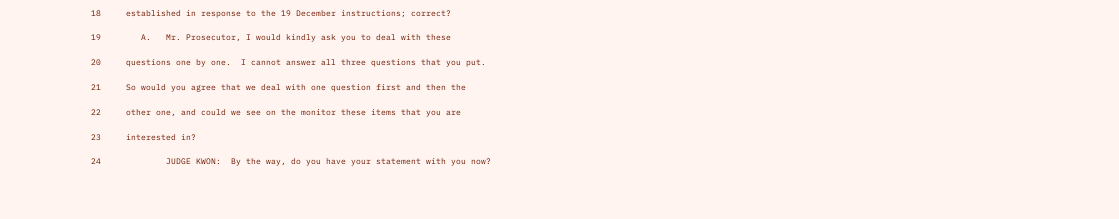18     established in response to the 19 December instructions; correct?

19        A.   Mr. Prosecutor, I would kindly ask you to deal with these

20     questions one by one.  I cannot answer all three questions that you put.

21     So would you agree that we deal with one question first and then the

22     other one, and could we see on the monitor these items that you are

23     interested in?

24             JUDGE KWON:  By the way, do you have your statement with you now?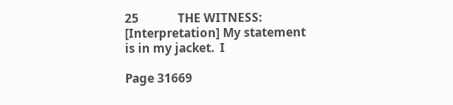25             THE WITNESS: [Interpretation] My statement is in my jacket.  I

Page 31669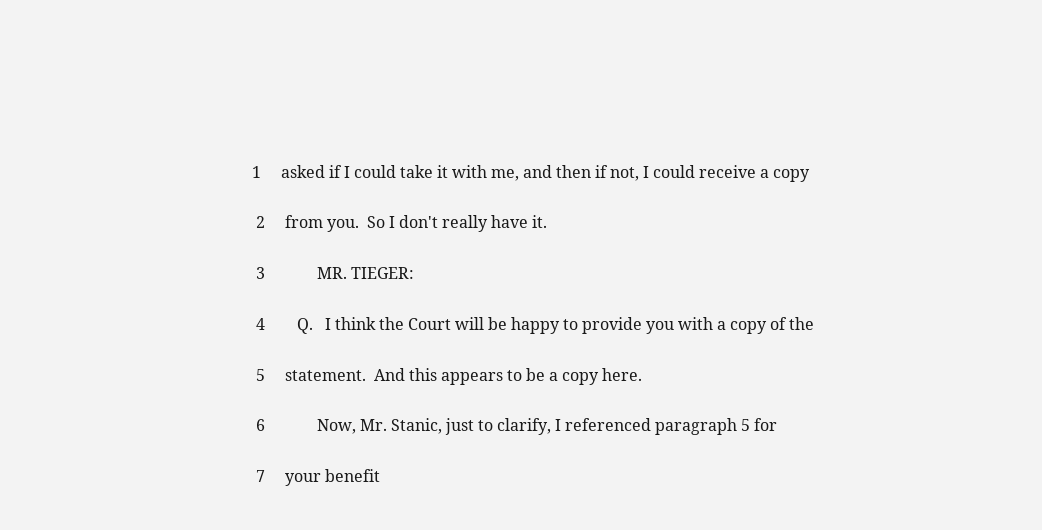1     asked if I could take it with me, and then if not, I could receive a copy

 2     from you.  So I don't really have it.

 3             MR. TIEGER:

 4        Q.   I think the Court will be happy to provide you with a copy of the

 5     statement.  And this appears to be a copy here.

 6             Now, Mr. Stanic, just to clarify, I referenced paragraph 5 for

 7     your benefit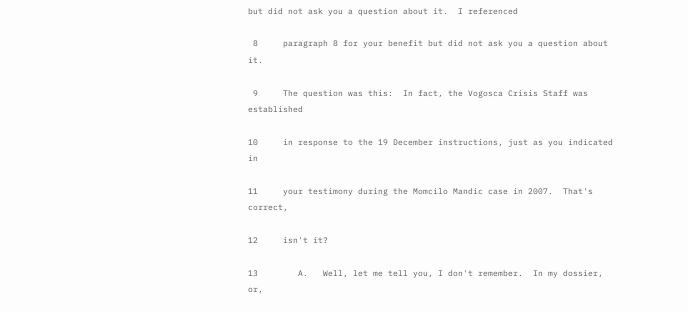but did not ask you a question about it.  I referenced

 8     paragraph 8 for your benefit but did not ask you a question about it.

 9     The question was this:  In fact, the Vogosca Crisis Staff was established

10     in response to the 19 December instructions, just as you indicated in

11     your testimony during the Momcilo Mandic case in 2007.  That's correct,

12     isn't it?

13        A.   Well, let me tell you, I don't remember.  In my dossier, or,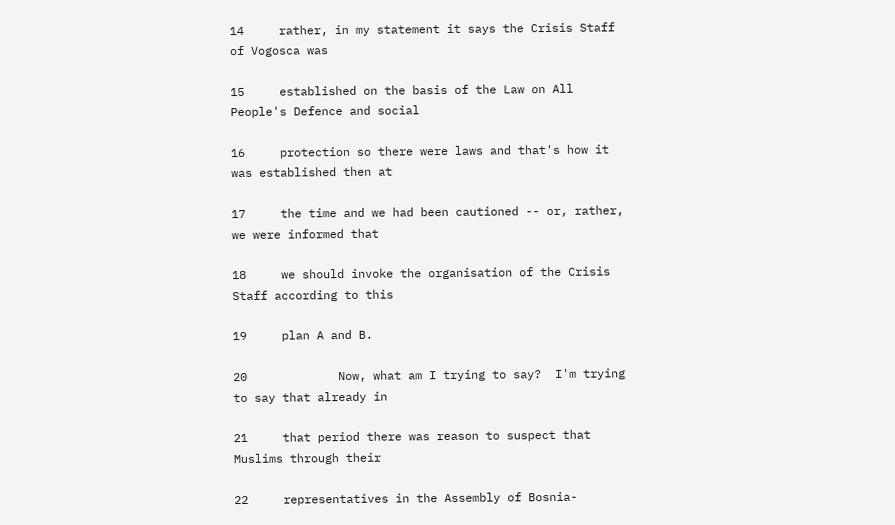14     rather, in my statement it says the Crisis Staff of Vogosca was

15     established on the basis of the Law on All People's Defence and social

16     protection so there were laws and that's how it was established then at

17     the time and we had been cautioned -- or, rather, we were informed that

18     we should invoke the organisation of the Crisis Staff according to this

19     plan A and B.

20             Now, what am I trying to say?  I'm trying to say that already in

21     that period there was reason to suspect that Muslims through their

22     representatives in the Assembly of Bosnia-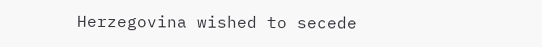Herzegovina wished to secede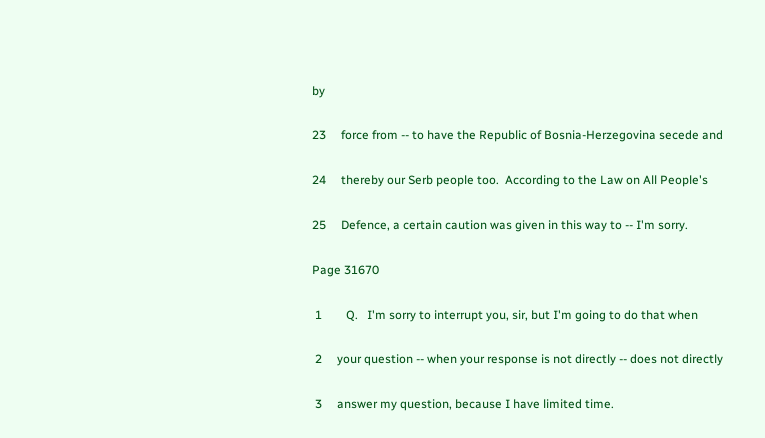by

23     force from -- to have the Republic of Bosnia-Herzegovina secede and

24     thereby our Serb people too.  According to the Law on All People's

25     Defence, a certain caution was given in this way to -- I'm sorry.

Page 31670

 1        Q.   I'm sorry to interrupt you, sir, but I'm going to do that when

 2     your question -- when your response is not directly -- does not directly

 3     answer my question, because I have limited time.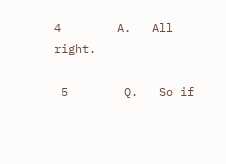4        A.   All right.

 5        Q.   So if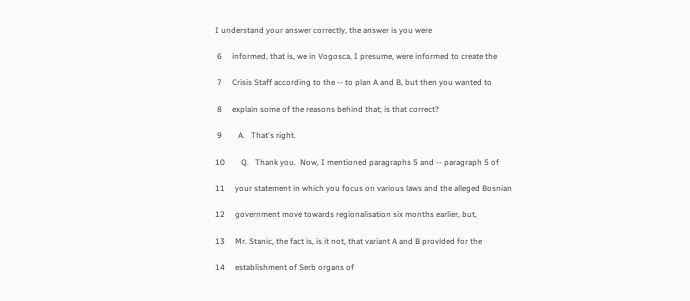I understand your answer correctly, the answer is you were

 6     informed, that is, we in Vogosca, I presume, were informed to create the

 7     Crisis Staff according to the -- to plan A and B, but then you wanted to

 8     explain some of the reasons behind that; is that correct?

 9        A.   That's right.

10        Q.   Thank you.  Now, I mentioned paragraphs 5 and -- paragraph 5 of

11     your statement in which you focus on various laws and the alleged Bosnian

12     government move towards regionalisation six months earlier, but,

13     Mr. Stanic, the fact is, is it not, that variant A and B provided for the

14     establishment of Serb organs of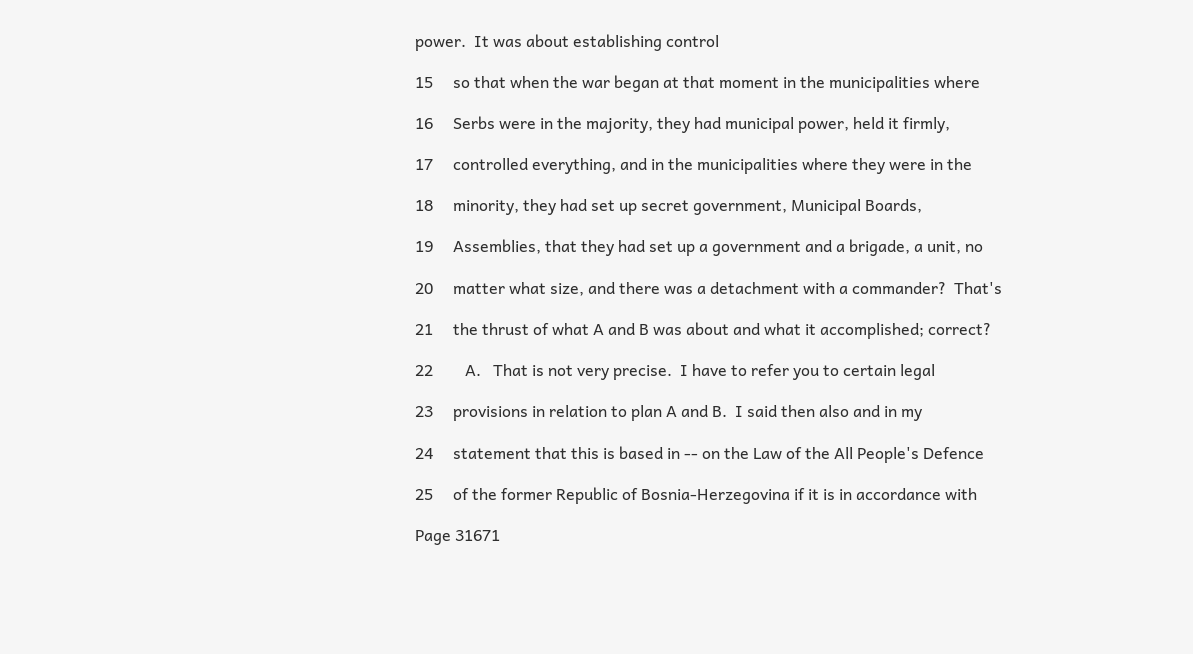power.  It was about establishing control

15     so that when the war began at that moment in the municipalities where

16     Serbs were in the majority, they had municipal power, held it firmly,

17     controlled everything, and in the municipalities where they were in the

18     minority, they had set up secret government, Municipal Boards,

19     Assemblies, that they had set up a government and a brigade, a unit, no

20     matter what size, and there was a detachment with a commander?  That's

21     the thrust of what A and B was about and what it accomplished; correct?

22        A.   That is not very precise.  I have to refer you to certain legal

23     provisions in relation to plan A and B.  I said then also and in my

24     statement that this is based in -- on the Law of the All People's Defence

25     of the former Republic of Bosnia-Herzegovina if it is in accordance with

Page 31671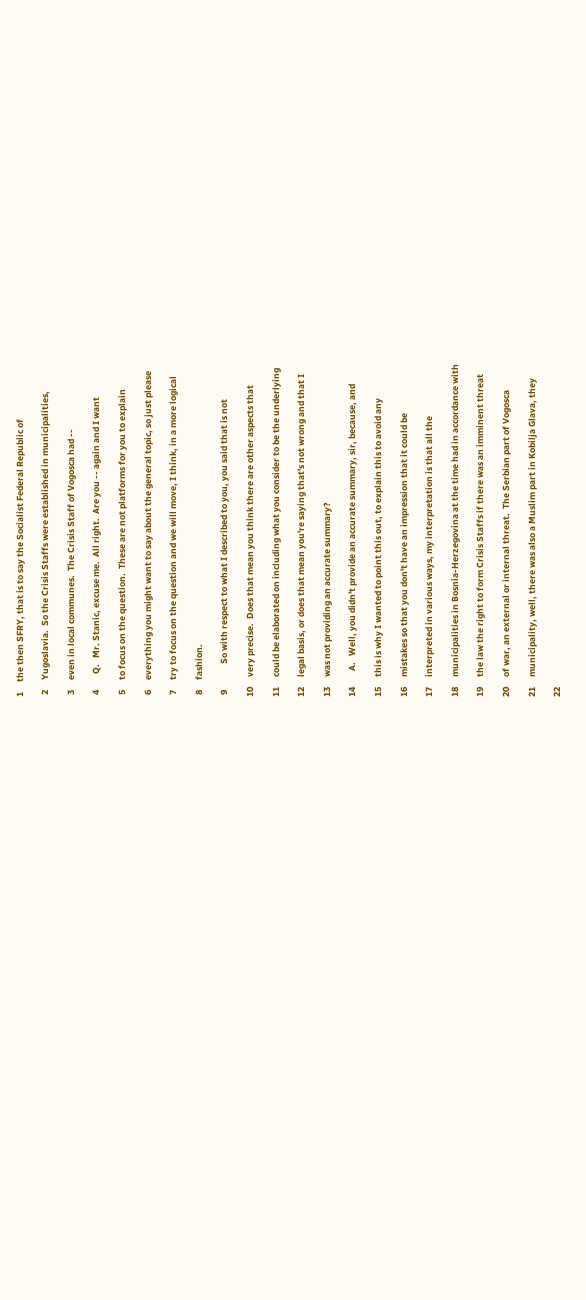1     the then SFRY, that is to say the Socialist Federal Republic of

 2     Yugoslavia.  So the Crisis Staffs were established in municipalities,

 3     even in local communes.  The Crisis Staff of Vogosca had --

 4        Q.   Mr. Stanic, excuse me.  All right.  Are you -- again and I want

 5     to focus on the question.  These are not platforms for you to explain

 6     everything you might want to say about the general topic, so just please

 7     try to focus on the question and we will move, I think, in a more logical

 8     fashion.

 9             So with respect to what I described to you, you said that is not

10     very precise.  Does that mean you think there are other aspects that

11     could be elaborated on including what you consider to be the underlying

12     legal basis, or does that mean you're saying that's not wrong and that I

13     was not providing an accurate summary?

14        A.   Well, you didn't provide an accurate summary, sir, because, and

15     this is why I wanted to point this out, to explain this to avoid any

16     mistakes so that you don't have an impression that it could be

17     interpreted in various ways, my interpretation is that all the

18     municipalities in Bosnia-Herzegovina at the time had in accordance with

19     the law the right to form Crisis Staffs if there was an imminent threat

20     of war, an external or internal threat.  The Serbian part of Vogosca

21     municipality, well, there was also a Muslim part in Kobilja Glava, they

22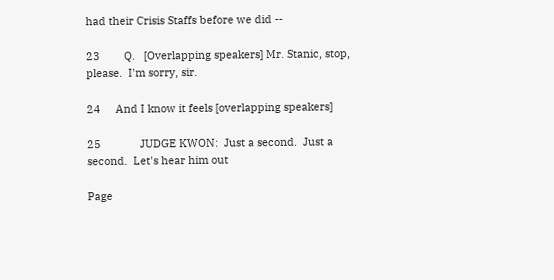had their Crisis Staffs before we did --

23        Q.   [Overlapping speakers] Mr. Stanic, stop, please.  I'm sorry, sir.

24     And I know it feels [overlapping speakers]

25             JUDGE KWON:  Just a second.  Just a second.  Let's hear him out

Page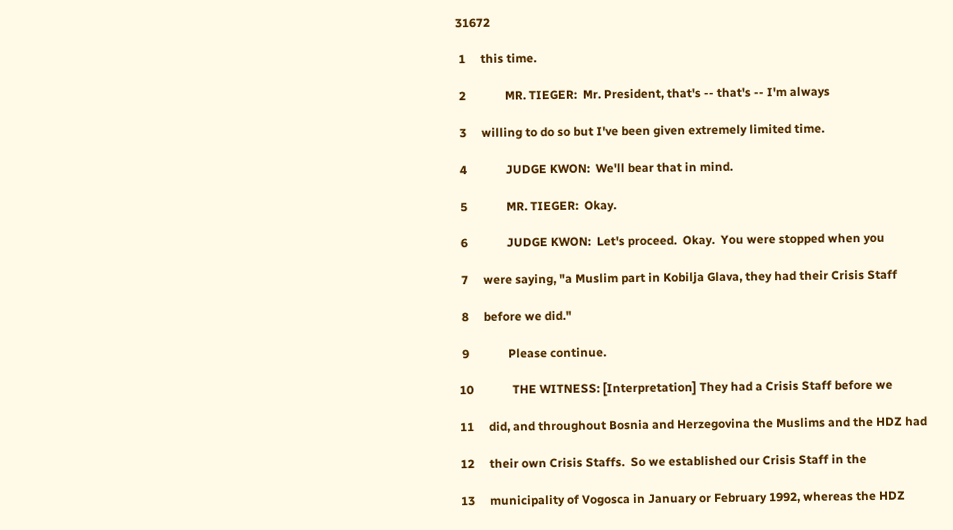31672

 1     this time.

 2             MR. TIEGER:  Mr. President, that's -- that's -- I'm always

 3     willing to do so but I've been given extremely limited time.

 4             JUDGE KWON:  We'll bear that in mind.

 5             MR. TIEGER:  Okay.

 6             JUDGE KWON:  Let's proceed.  Okay.  You were stopped when you

 7     were saying, "a Muslim part in Kobilja Glava, they had their Crisis Staff

 8     before we did."

 9             Please continue.

10             THE WITNESS: [Interpretation] They had a Crisis Staff before we

11     did, and throughout Bosnia and Herzegovina the Muslims and the HDZ had

12     their own Crisis Staffs.  So we established our Crisis Staff in the

13     municipality of Vogosca in January or February 1992, whereas the HDZ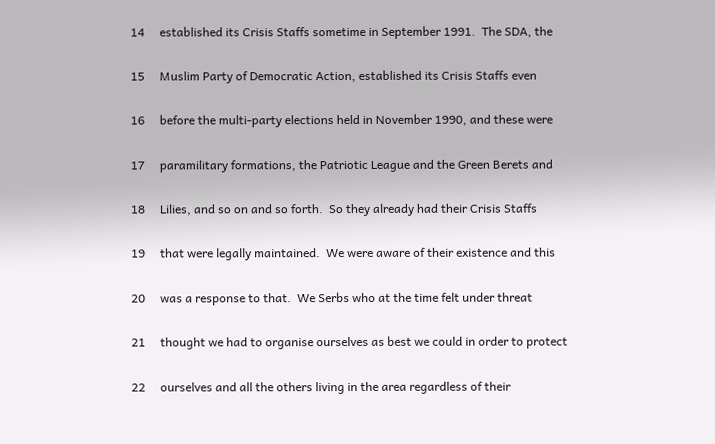14     established its Crisis Staffs sometime in September 1991.  The SDA, the

15     Muslim Party of Democratic Action, established its Crisis Staffs even

16     before the multi-party elections held in November 1990, and these were

17     paramilitary formations, the Patriotic League and the Green Berets and

18     Lilies, and so on and so forth.  So they already had their Crisis Staffs

19     that were legally maintained.  We were aware of their existence and this

20     was a response to that.  We Serbs who at the time felt under threat

21     thought we had to organise ourselves as best we could in order to protect

22     ourselves and all the others living in the area regardless of their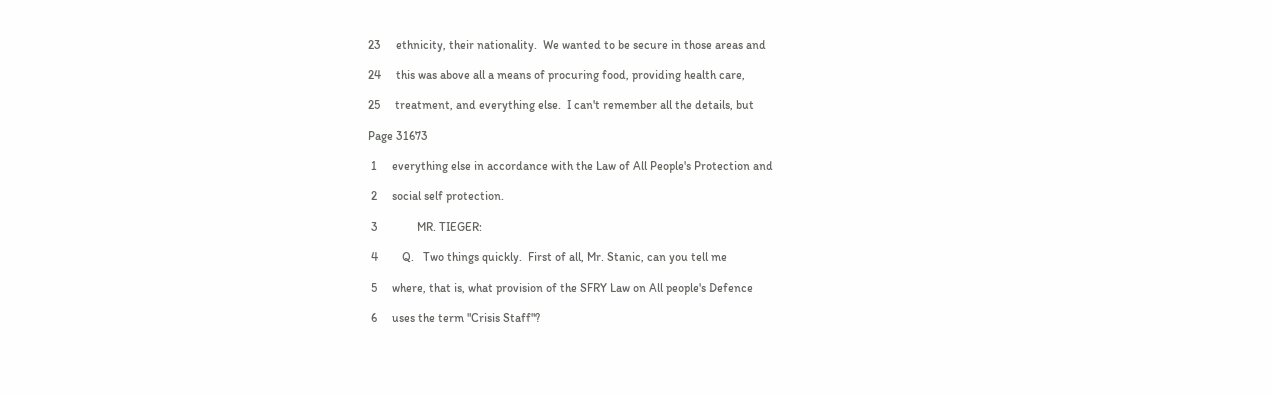23     ethnicity, their nationality.  We wanted to be secure in those areas and

24     this was above all a means of procuring food, providing health care,

25     treatment, and everything else.  I can't remember all the details, but

Page 31673

 1     everything else in accordance with the Law of All People's Protection and

 2     social self protection.

 3             MR. TIEGER:

 4        Q.   Two things quickly.  First of all, Mr. Stanic, can you tell me

 5     where, that is, what provision of the SFRY Law on All people's Defence

 6     uses the term "Crisis Staff"?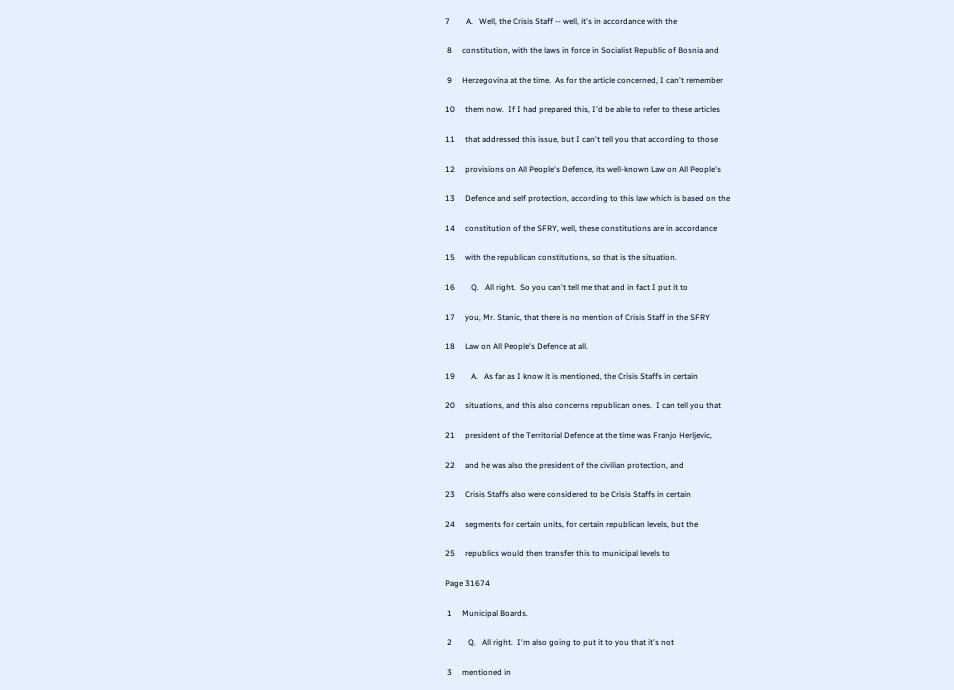7        A.   Well, the Crisis Staff -- well, it's in accordance with the

 8     constitution, with the laws in force in Socialist Republic of Bosnia and

 9     Herzegovina at the time.  As for the article concerned, I can't remember

10     them now.  If I had prepared this, I'd be able to refer to these articles

11     that addressed this issue, but I can't tell you that according to those

12     provisions on All People's Defence, its well-known Law on All People's

13     Defence and self protection, according to this law which is based on the

14     constitution of the SFRY, well, these constitutions are in accordance

15     with the republican constitutions, so that is the situation.

16        Q.   All right.  So you can't tell me that and in fact I put it to

17     you, Mr. Stanic, that there is no mention of Crisis Staff in the SFRY

18     Law on All People's Defence at all.

19        A.   As far as I know it is mentioned, the Crisis Staffs in certain

20     situations, and this also concerns republican ones.  I can tell you that

21     president of the Territorial Defence at the time was Franjo Herljevic,

22     and he was also the president of the civilian protection, and

23     Crisis Staffs also were considered to be Crisis Staffs in certain

24     segments for certain units, for certain republican levels, but the

25     republics would then transfer this to municipal levels to

Page 31674

 1     Municipal Boards.

 2        Q.   All right.  I'm also going to put it to you that it's not

 3     mentioned in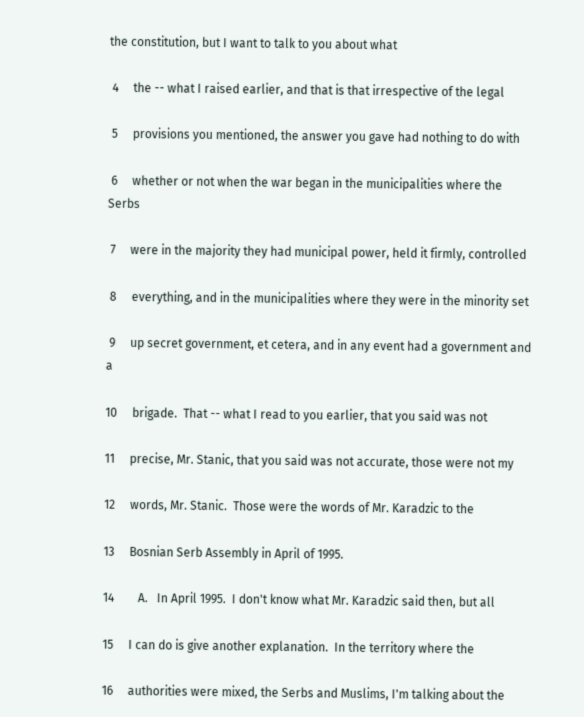the constitution, but I want to talk to you about what

 4     the -- what I raised earlier, and that is that irrespective of the legal

 5     provisions you mentioned, the answer you gave had nothing to do with

 6     whether or not when the war began in the municipalities where the Serbs

 7     were in the majority they had municipal power, held it firmly, controlled

 8     everything, and in the municipalities where they were in the minority set

 9     up secret government, et cetera, and in any event had a government and a

10     brigade.  That -- what I read to you earlier, that you said was not

11     precise, Mr. Stanic, that you said was not accurate, those were not my

12     words, Mr. Stanic.  Those were the words of Mr. Karadzic to the

13     Bosnian Serb Assembly in April of 1995.

14        A.   In April 1995.  I don't know what Mr. Karadzic said then, but all

15     I can do is give another explanation.  In the territory where the

16     authorities were mixed, the Serbs and Muslims, I'm talking about the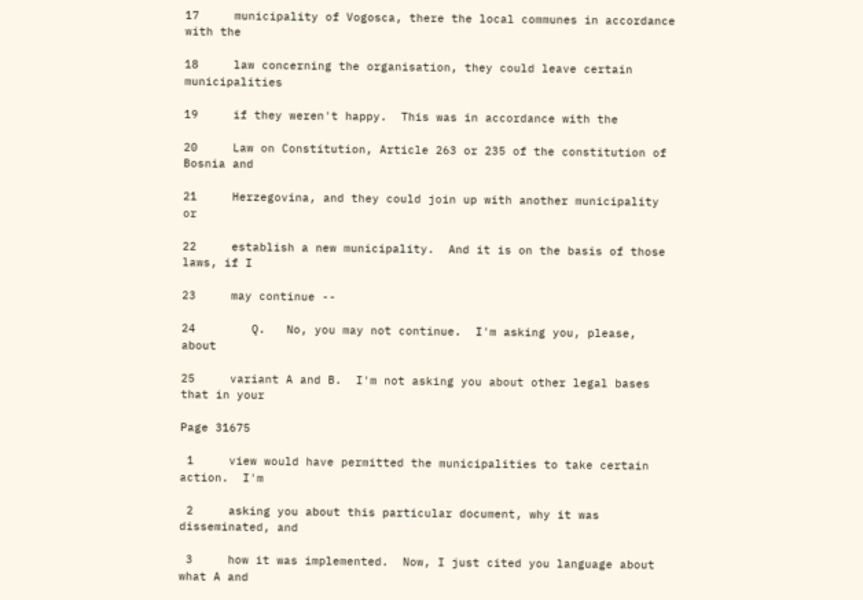17     municipality of Vogosca, there the local communes in accordance with the

18     law concerning the organisation, they could leave certain municipalities

19     if they weren't happy.  This was in accordance with the

20     Law on Constitution, Article 263 or 235 of the constitution of Bosnia and

21     Herzegovina, and they could join up with another municipality or

22     establish a new municipality.  And it is on the basis of those laws, if I

23     may continue --

24        Q.   No, you may not continue.  I'm asking you, please, about

25     variant A and B.  I'm not asking you about other legal bases that in your

Page 31675

 1     view would have permitted the municipalities to take certain action.  I'm

 2     asking you about this particular document, why it was disseminated, and

 3     how it was implemented.  Now, I just cited you language about what A and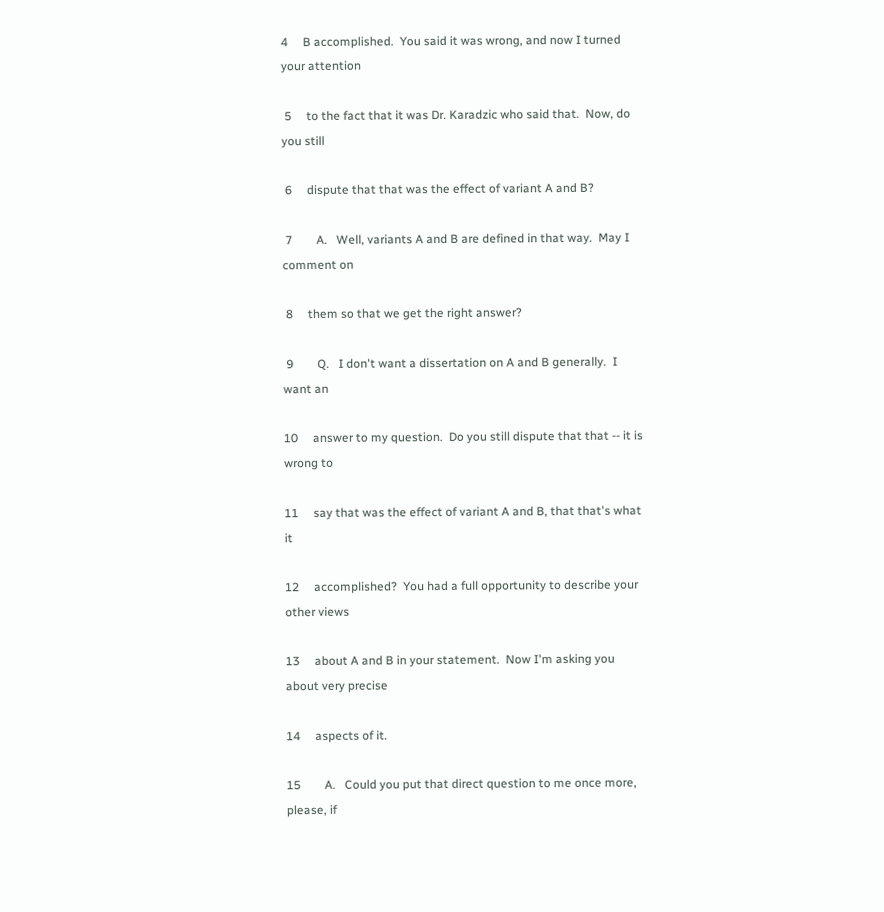4     B accomplished.  You said it was wrong, and now I turned your attention

 5     to the fact that it was Dr. Karadzic who said that.  Now, do you still

 6     dispute that that was the effect of variant A and B?

 7        A.   Well, variants A and B are defined in that way.  May I comment on

 8     them so that we get the right answer?

 9        Q.   I don't want a dissertation on A and B generally.  I want an

10     answer to my question.  Do you still dispute that that -- it is wrong to

11     say that was the effect of variant A and B, that that's what it

12     accomplished?  You had a full opportunity to describe your other views

13     about A and B in your statement.  Now I'm asking you about very precise

14     aspects of it.

15        A.   Could you put that direct question to me once more, please, if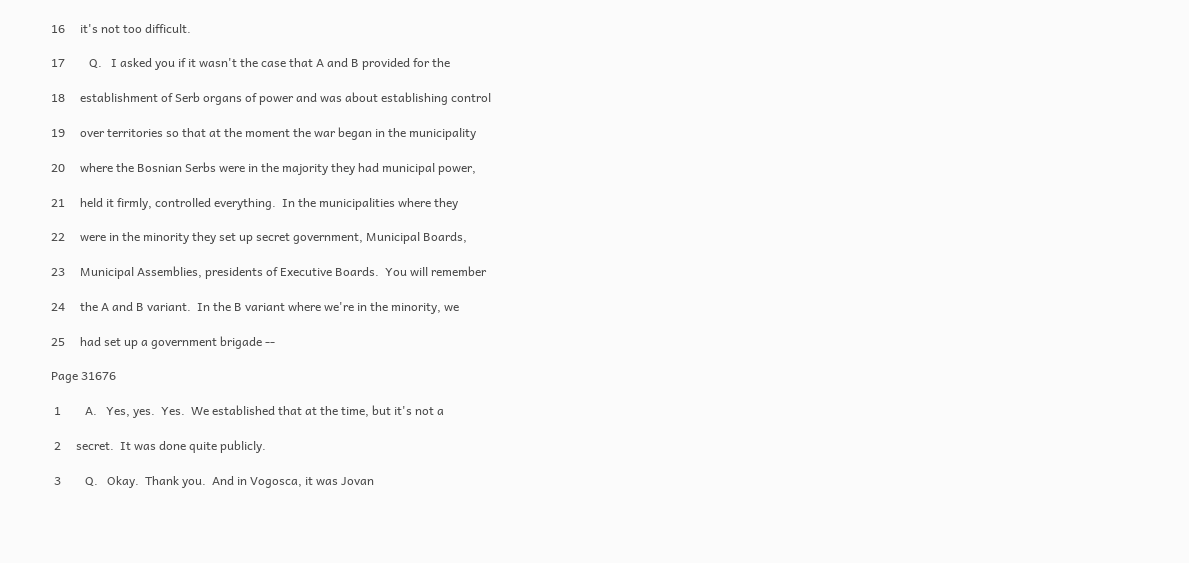16     it's not too difficult.

17        Q.   I asked you if it wasn't the case that A and B provided for the

18     establishment of Serb organs of power and was about establishing control

19     over territories so that at the moment the war began in the municipality

20     where the Bosnian Serbs were in the majority they had municipal power,

21     held it firmly, controlled everything.  In the municipalities where they

22     were in the minority they set up secret government, Municipal Boards,

23     Municipal Assemblies, presidents of Executive Boards.  You will remember

24     the A and B variant.  In the B variant where we're in the minority, we

25     had set up a government brigade --

Page 31676

 1        A.   Yes, yes.  Yes.  We established that at the time, but it's not a

 2     secret.  It was done quite publicly.

 3        Q.   Okay.  Thank you.  And in Vogosca, it was Jovan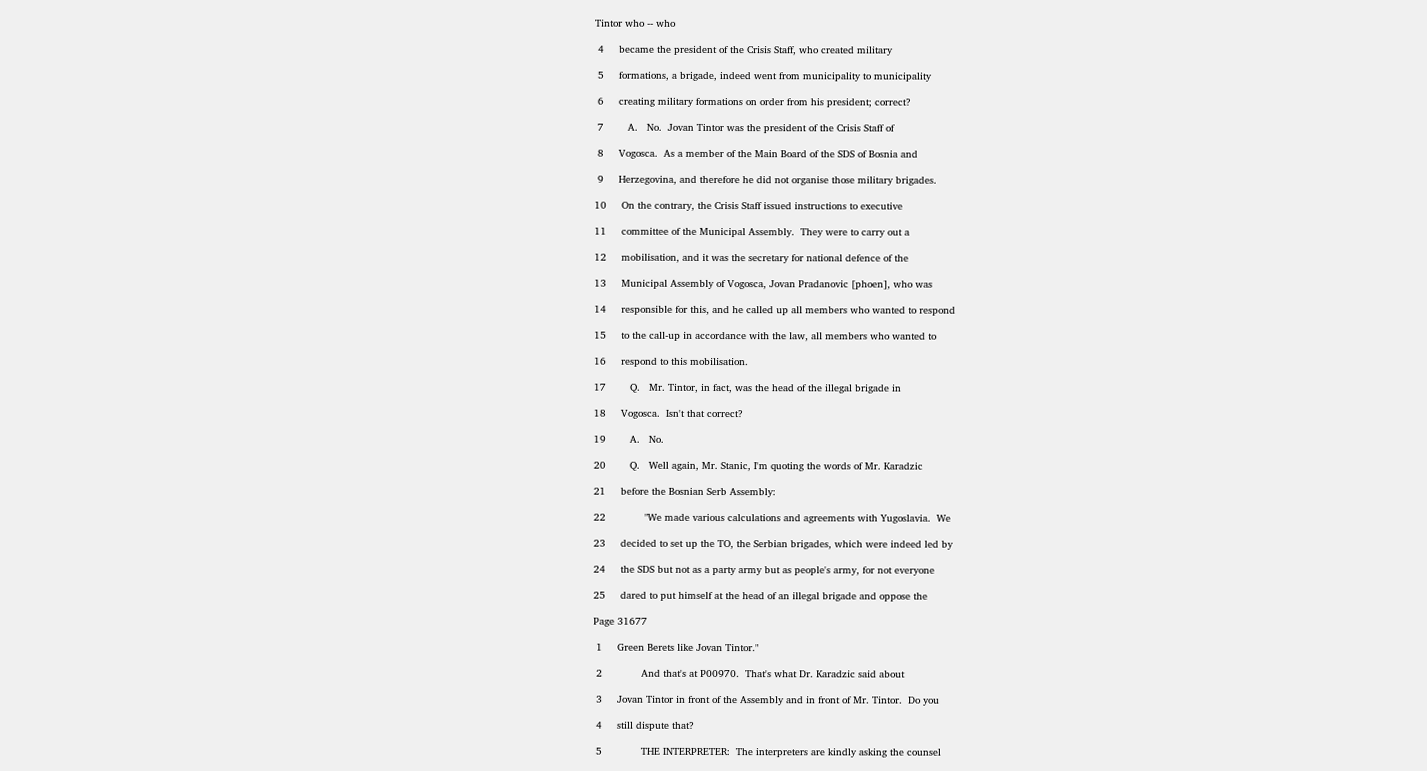Tintor who -- who

 4     became the president of the Crisis Staff, who created military

 5     formations, a brigade, indeed went from municipality to municipality

 6     creating military formations on order from his president; correct?

 7        A.   No.  Jovan Tintor was the president of the Crisis Staff of

 8     Vogosca.  As a member of the Main Board of the SDS of Bosnia and

 9     Herzegovina, and therefore he did not organise those military brigades.

10     On the contrary, the Crisis Staff issued instructions to executive

11     committee of the Municipal Assembly.  They were to carry out a

12     mobilisation, and it was the secretary for national defence of the

13     Municipal Assembly of Vogosca, Jovan Pradanovic [phoen], who was

14     responsible for this, and he called up all members who wanted to respond

15     to the call-up in accordance with the law, all members who wanted to

16     respond to this mobilisation.

17        Q.   Mr. Tintor, in fact, was the head of the illegal brigade in

18     Vogosca.  Isn't that correct?

19        A.   No.

20        Q.   Well again, Mr. Stanic, I'm quoting the words of Mr. Karadzic

21     before the Bosnian Serb Assembly:

22             "We made various calculations and agreements with Yugoslavia.  We

23     decided to set up the TO, the Serbian brigades, which were indeed led by

24     the SDS but not as a party army but as people's army, for not everyone

25     dared to put himself at the head of an illegal brigade and oppose the

Page 31677

 1     Green Berets like Jovan Tintor."

 2             And that's at P00970.  That's what Dr. Karadzic said about

 3     Jovan Tintor in front of the Assembly and in front of Mr. Tintor.  Do you

 4     still dispute that?

 5             THE INTERPRETER:  The interpreters are kindly asking the counsel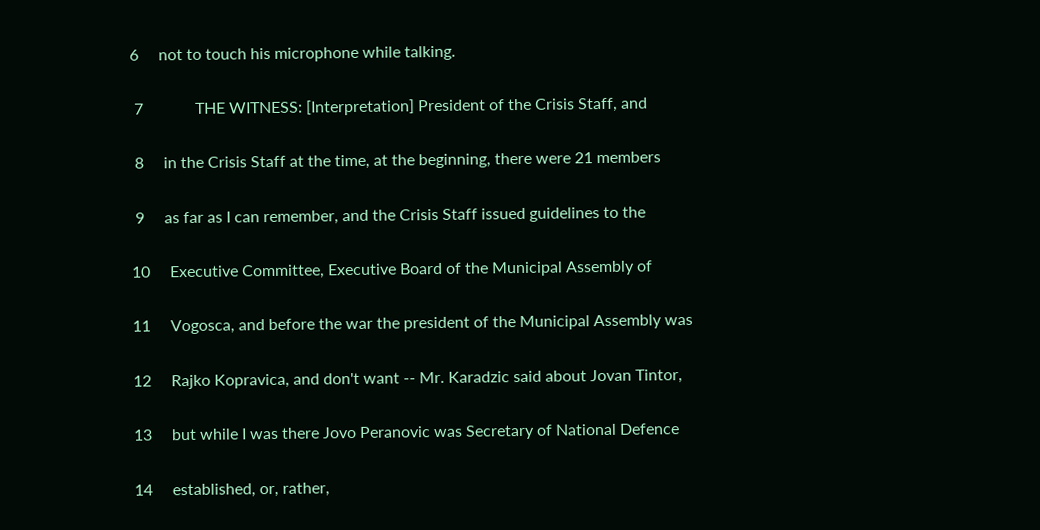6     not to touch his microphone while talking.

 7             THE WITNESS: [Interpretation] President of the Crisis Staff, and

 8     in the Crisis Staff at the time, at the beginning, there were 21 members

 9     as far as I can remember, and the Crisis Staff issued guidelines to the

10     Executive Committee, Executive Board of the Municipal Assembly of

11     Vogosca, and before the war the president of the Municipal Assembly was

12     Rajko Kopravica, and don't want -- Mr. Karadzic said about Jovan Tintor,

13     but while I was there Jovo Peranovic was Secretary of National Defence

14     established, or, rather,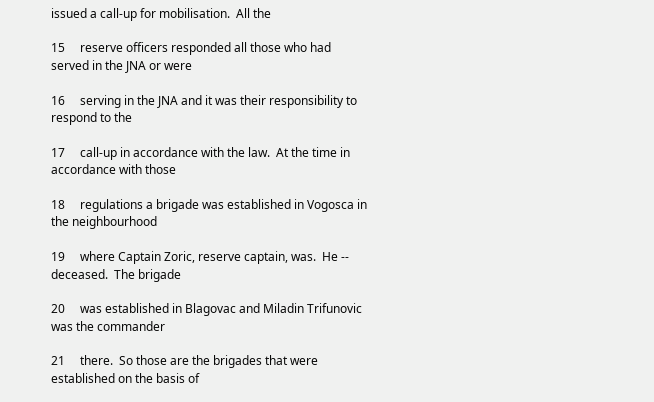issued a call-up for mobilisation.  All the

15     reserve officers responded all those who had served in the JNA or were

16     serving in the JNA and it was their responsibility to respond to the

17     call-up in accordance with the law.  At the time in accordance with those

18     regulations a brigade was established in Vogosca in the neighbourhood

19     where Captain Zoric, reserve captain, was.  He -- deceased.  The brigade

20     was established in Blagovac and Miladin Trifunovic was the commander

21     there.  So those are the brigades that were established on the basis of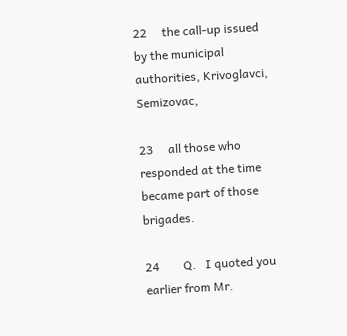22     the call-up issued by the municipal authorities, Krivoglavci, Semizovac,

23     all those who responded at the time became part of those brigades.

24        Q.   I quoted you earlier from Mr.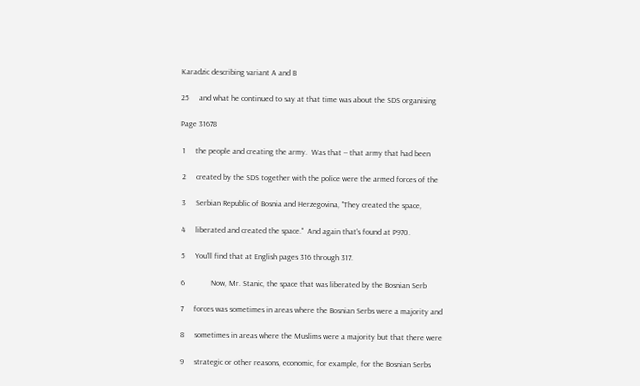Karadzic describing variant A and B

25     and what he continued to say at that time was about the SDS organising

Page 31678

 1     the people and creating the army.  Was that -- that army that had been

 2     created by the SDS together with the police were the armed forces of the

 3     Serbian Republic of Bosnia and Herzegovina, "They created the space,

 4     liberated and created the space."  And again that's found at P970.

 5     You'll find that at English pages 316 through 317.

 6             Now, Mr. Stanic, the space that was liberated by the Bosnian Serb

 7     forces was sometimes in areas where the Bosnian Serbs were a majority and

 8     sometimes in areas where the Muslims were a majority but that there were

 9     strategic or other reasons, economic, for example, for the Bosnian Serbs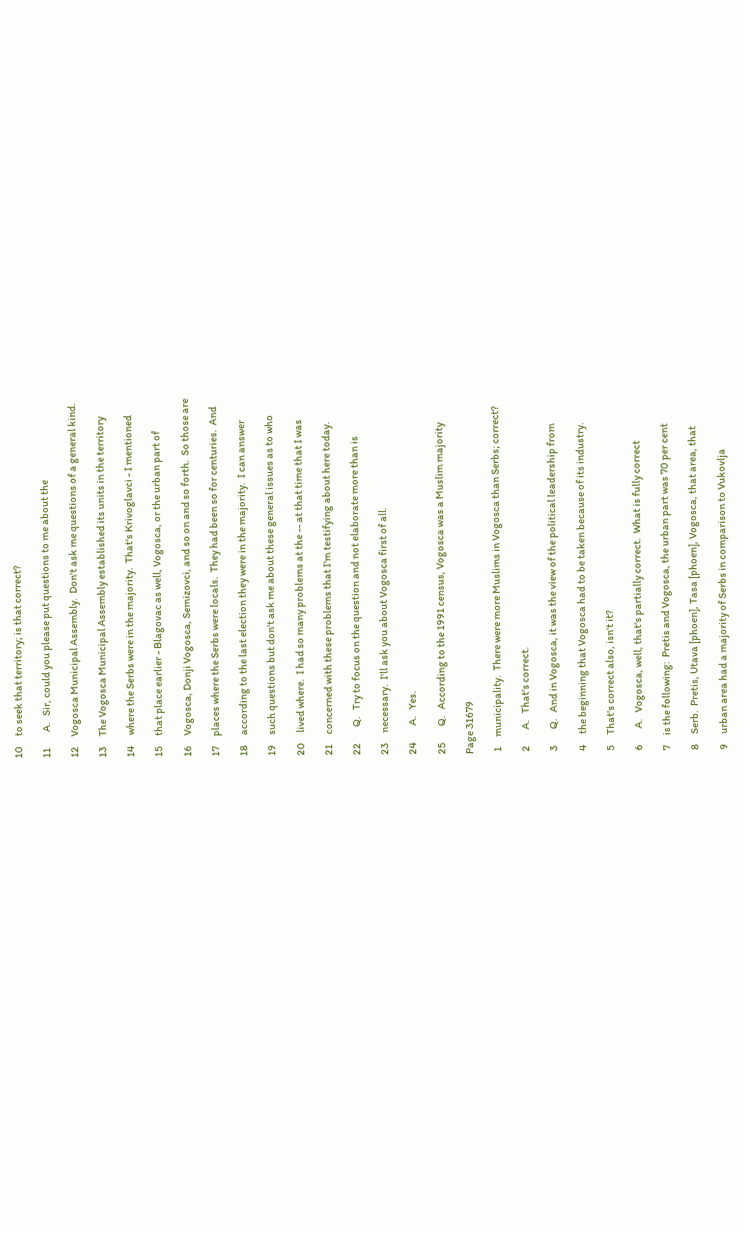10     to seek that territory; is that correct?

11        A.   Sir, could you please put questions to me about the

12     Vogosca Municipal Assembly.  Don't ask me questions of a general kind.

13     The Vogosca Municipal Assembly established its units in the territory

14     where the Serbs were in the majority.  That's Krivoglavci - I mentioned

15     that place earlier - Blagovac as well, Vogosca, or the urban part of

16     Vogosca, Donji Vogosca, Semizovci, and so on and so forth.  So those are

17     places where the Serbs were locals.  They had been so for centuries.  And

18     according to the last election they were in the majority.  I can answer

19     such questions but don't ask me about these general issues as to who

20     lived where.  I had so many problems at the -- at that time that I was

21     concerned with these problems that I'm testifying about here today.

22        Q.   Try to focus on the question and not elaborate more than is

23     necessary.  I'll ask you about Vogosca first of all.

24        A.   Yes.

25        Q.   According to the 1991 census, Vogosca was a Muslim majority

Page 31679

 1     municipality.  There were more Muslims in Vogosca than Serbs; correct?

 2        A.   That's correct.

 3        Q.   And in Vogosca, it was the view of the political leadership from

 4     the beginning that Vogosca had to be taken because of its industry.

 5     That's correct also, isn't it?

 6        A.   Vogosca, well, that's partially correct.  What is fully correct

 7     is the following:  Pretis and Vogosca, the urban part was 70 per cent

 8     Serb.  Pretis, Utava [phoen], Tasa [phoen], Vogosca, that area, that

 9     urban area had a majority of Serbs in comparison to Vukovlja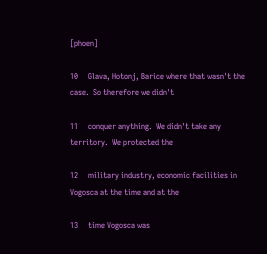[phoen]

10     Glava, Hotonj, Barice where that wasn't the case.  So therefore we didn't

11     conquer anything.  We didn't take any territory.  We protected the

12     military industry, economic facilities in Vogosca at the time and at the

13     time Vogosca was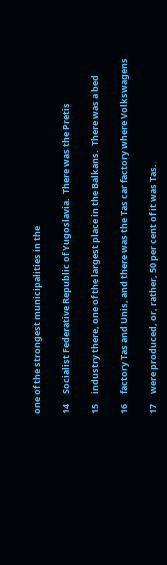one of the strongest municipalities in the

14     Socialist Federative Republic of Yugoslavia.  There was the Pretis

15     industry there, one of the largest place in the Balkans.  There was a bed

16     factory Tas and Unis, and there was the Tas car factory where Volkswagens

17     were produced, or, rather, 50 per cent of it was Tas.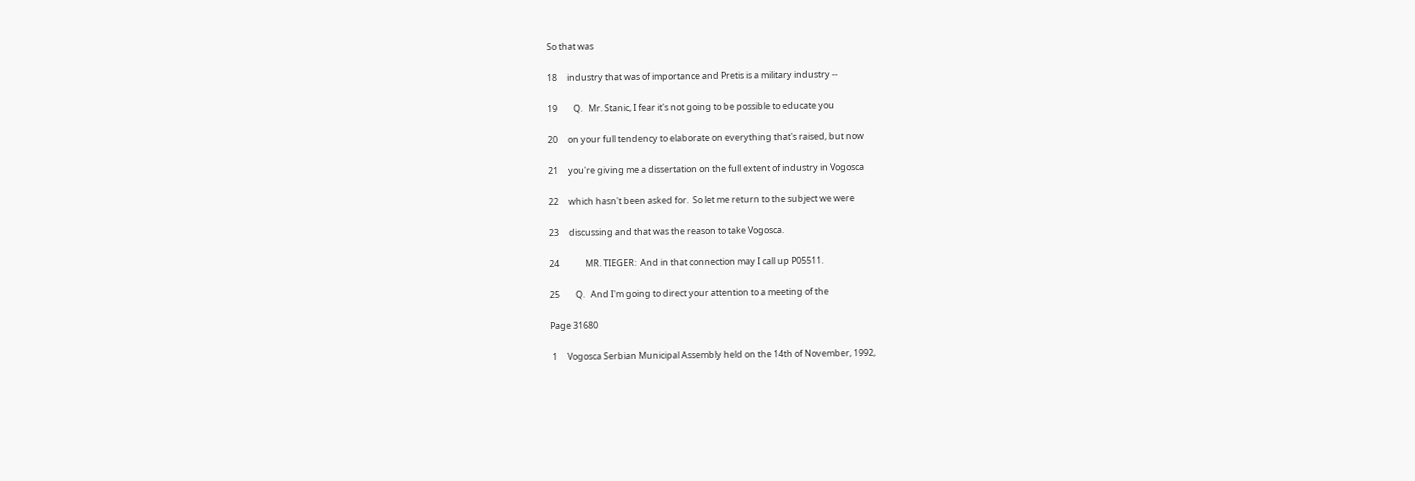So that was

18     industry that was of importance and Pretis is a military industry --

19        Q.   Mr. Stanic, I fear it's not going to be possible to educate you

20     on your full tendency to elaborate on everything that's raised, but now

21     you're giving me a dissertation on the full extent of industry in Vogosca

22     which hasn't been asked for.  So let me return to the subject we were

23     discussing and that was the reason to take Vogosca.

24             MR. TIEGER:  And in that connection may I call up P05511.

25        Q.   And I'm going to direct your attention to a meeting of the

Page 31680

 1     Vogosca Serbian Municipal Assembly held on the 14th of November, 1992,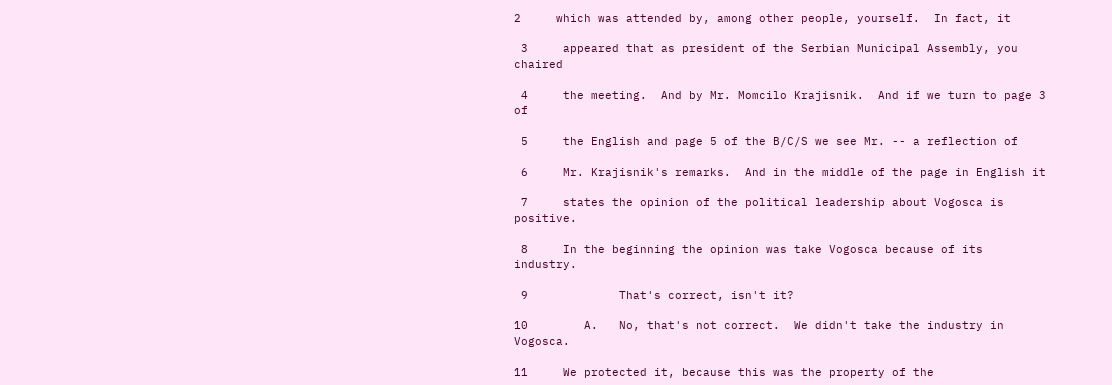2     which was attended by, among other people, yourself.  In fact, it

 3     appeared that as president of the Serbian Municipal Assembly, you chaired

 4     the meeting.  And by Mr. Momcilo Krajisnik.  And if we turn to page 3 of

 5     the English and page 5 of the B/C/S we see Mr. -- a reflection of

 6     Mr. Krajisnik's remarks.  And in the middle of the page in English it

 7     states the opinion of the political leadership about Vogosca is positive.

 8     In the beginning the opinion was take Vogosca because of its industry.

 9             That's correct, isn't it?

10        A.   No, that's not correct.  We didn't take the industry in Vogosca.

11     We protected it, because this was the property of the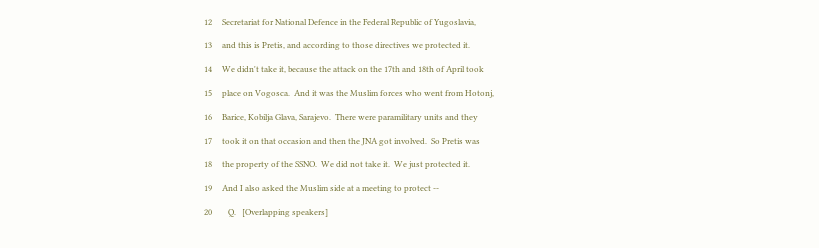12     Secretariat for National Defence in the Federal Republic of Yugoslavia,

13     and this is Pretis, and according to those directives we protected it.

14     We didn't take it, because the attack on the 17th and 18th of April took

15     place on Vogosca.  And it was the Muslim forces who went from Hotonj,

16     Barice, Kobilja Glava, Sarajevo.  There were paramilitary units and they

17     took it on that occasion and then the JNA got involved.  So Pretis was

18     the property of the SSNO.  We did not take it.  We just protected it.

19     And I also asked the Muslim side at a meeting to protect --

20        Q.   [Overlapping speakers]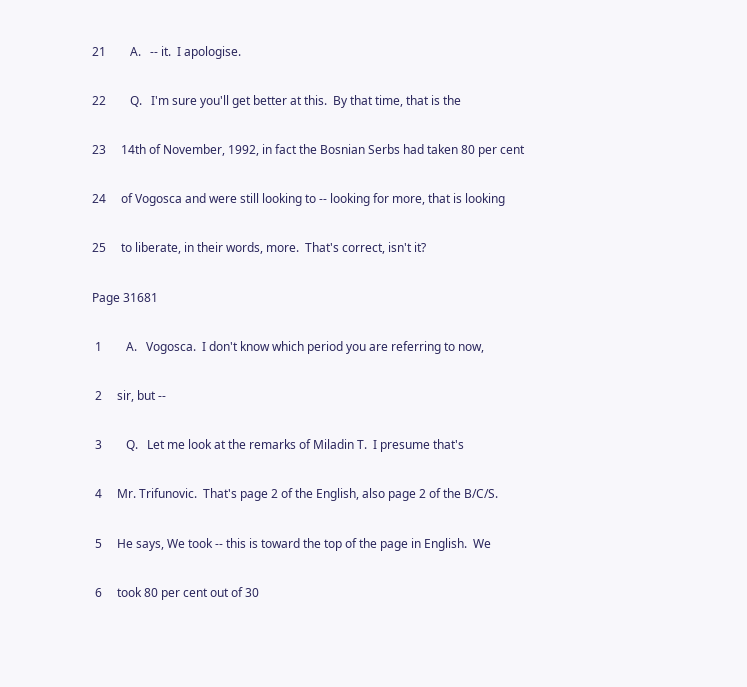21        A.   -- it.  I apologise.

22        Q.   I'm sure you'll get better at this.  By that time, that is the

23     14th of November, 1992, in fact the Bosnian Serbs had taken 80 per cent

24     of Vogosca and were still looking to -- looking for more, that is looking

25     to liberate, in their words, more.  That's correct, isn't it?

Page 31681

 1        A.   Vogosca.  I don't know which period you are referring to now,

 2     sir, but --

 3        Q.   Let me look at the remarks of Miladin T.  I presume that's

 4     Mr. Trifunovic.  That's page 2 of the English, also page 2 of the B/C/S.

 5     He says, We took -- this is toward the top of the page in English.  We

 6     took 80 per cent out of 30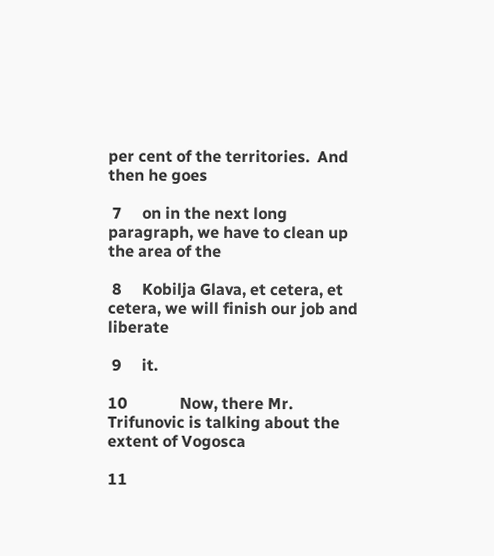per cent of the territories.  And then he goes

 7     on in the next long paragraph, we have to clean up the area of the

 8     Kobilja Glava, et cetera, et cetera, we will finish our job and liberate

 9     it.

10             Now, there Mr. Trifunovic is talking about the extent of Vogosca

11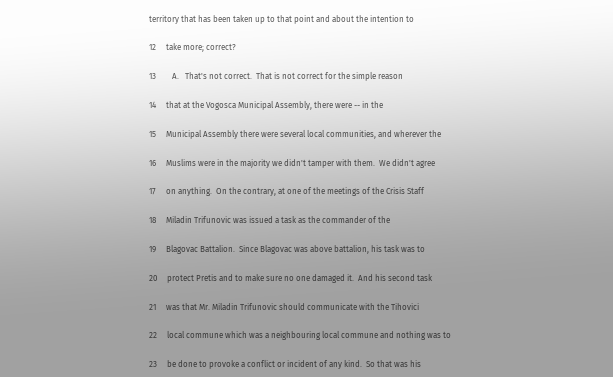territory that has been taken up to that point and about the intention to

12     take more; correct?

13        A.   That's not correct.  That is not correct for the simple reason

14     that at the Vogosca Municipal Assembly, there were -- in the

15     Municipal Assembly there were several local communities, and wherever the

16     Muslims were in the majority we didn't tamper with them.  We didn't agree

17     on anything.  On the contrary, at one of the meetings of the Crisis Staff

18     Miladin Trifunovic was issued a task as the commander of the

19     Blagovac Battalion.  Since Blagovac was above battalion, his task was to

20     protect Pretis and to make sure no one damaged it.  And his second task

21     was that Mr. Miladin Trifunovic should communicate with the Tihovici

22     local commune which was a neighbouring local commune and nothing was to

23     be done to provoke a conflict or incident of any kind.  So that was his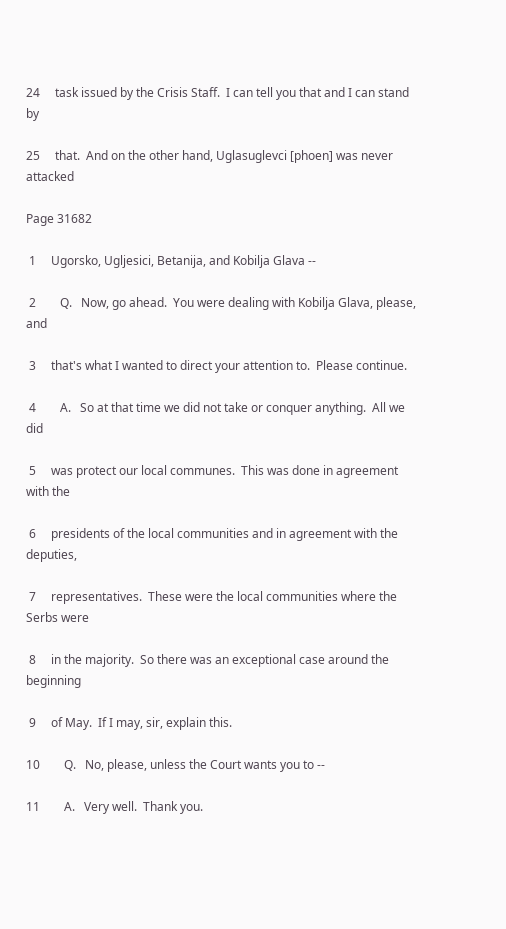24     task issued by the Crisis Staff.  I can tell you that and I can stand by

25     that.  And on the other hand, Uglasuglevci [phoen] was never attacked

Page 31682

 1     Ugorsko, Ugljesici, Betanija, and Kobilja Glava --

 2        Q.   Now, go ahead.  You were dealing with Kobilja Glava, please, and

 3     that's what I wanted to direct your attention to.  Please continue.

 4        A.   So at that time we did not take or conquer anything.  All we did

 5     was protect our local communes.  This was done in agreement with the

 6     presidents of the local communities and in agreement with the deputies,

 7     representatives.  These were the local communities where the Serbs were

 8     in the majority.  So there was an exceptional case around the beginning

 9     of May.  If I may, sir, explain this.

10        Q.   No, please, unless the Court wants you to --

11        A.   Very well.  Thank you.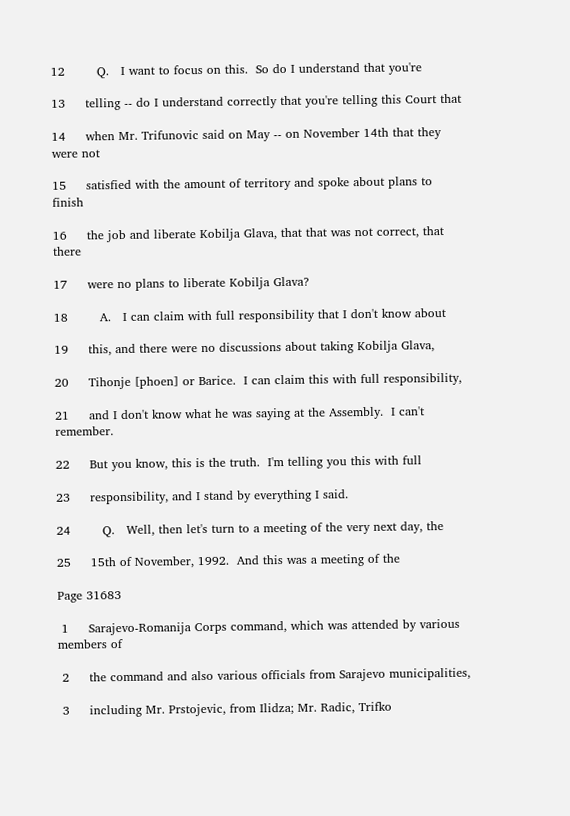12        Q.   I want to focus on this.  So do I understand that you're

13     telling -- do I understand correctly that you're telling this Court that

14     when Mr. Trifunovic said on May -- on November 14th that they were not

15     satisfied with the amount of territory and spoke about plans to finish

16     the job and liberate Kobilja Glava, that that was not correct, that there

17     were no plans to liberate Kobilja Glava?

18        A.   I can claim with full responsibility that I don't know about

19     this, and there were no discussions about taking Kobilja Glava,

20     Tihonje [phoen] or Barice.  I can claim this with full responsibility,

21     and I don't know what he was saying at the Assembly.  I can't remember.

22     But you know, this is the truth.  I'm telling you this with full

23     responsibility, and I stand by everything I said.

24        Q.   Well, then let's turn to a meeting of the very next day, the

25     15th of November, 1992.  And this was a meeting of the

Page 31683

 1     Sarajevo-Romanija Corps command, which was attended by various members of

 2     the command and also various officials from Sarajevo municipalities,

 3     including Mr. Prstojevic, from Ilidza; Mr. Radic, Trifko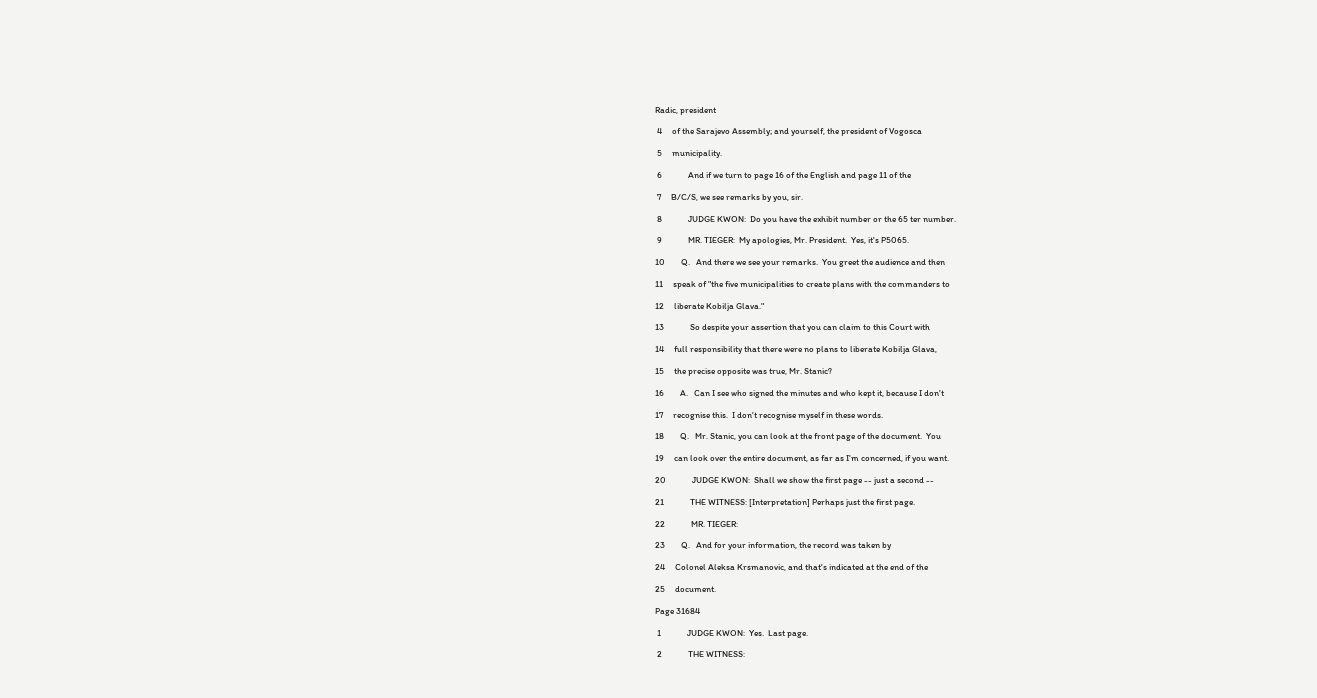Radic, president

 4     of the Sarajevo Assembly; and yourself, the president of Vogosca

 5     municipality.

 6             And if we turn to page 16 of the English and page 11 of the

 7     B/C/S, we see remarks by you, sir.

 8             JUDGE KWON:  Do you have the exhibit number or the 65 ter number.

 9             MR. TIEGER:  My apologies, Mr. President.  Yes, it's P5065.

10        Q.   And there we see your remarks.  You greet the audience and then

11     speak of "the five municipalities to create plans with the commanders to

12     liberate Kobilja Glava."

13             So despite your assertion that you can claim to this Court with

14     full responsibility that there were no plans to liberate Kobilja Glava,

15     the precise opposite was true, Mr. Stanic?

16        A.   Can I see who signed the minutes and who kept it, because I don't

17     recognise this.  I don't recognise myself in these words.

18        Q.   Mr. Stanic, you can look at the front page of the document.  You

19     can look over the entire document, as far as I'm concerned, if you want.

20             JUDGE KWON:  Shall we show the first page -- just a second --

21             THE WITNESS: [Interpretation] Perhaps just the first page.

22             MR. TIEGER:

23        Q.   And for your information, the record was taken by

24     Colonel Aleksa Krsmanovic, and that's indicated at the end of the

25     document.

Page 31684

 1             JUDGE KWON:  Yes.  Last page.

 2             THE WITNESS: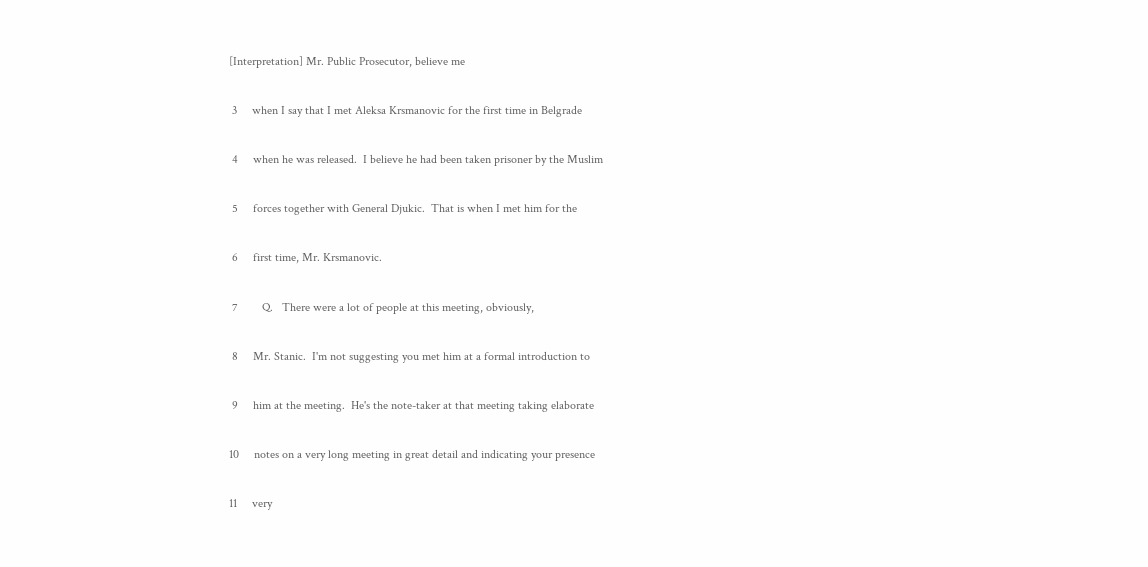[Interpretation] Mr. Public Prosecutor, believe me

 3     when I say that I met Aleksa Krsmanovic for the first time in Belgrade

 4     when he was released.  I believe he had been taken prisoner by the Muslim

 5     forces together with General Djukic.  That is when I met him for the

 6     first time, Mr. Krsmanovic.

 7        Q.   There were a lot of people at this meeting, obviously,

 8     Mr. Stanic.  I'm not suggesting you met him at a formal introduction to

 9     him at the meeting.  He's the note-taker at that meeting taking elaborate

10     notes on a very long meeting in great detail and indicating your presence

11     very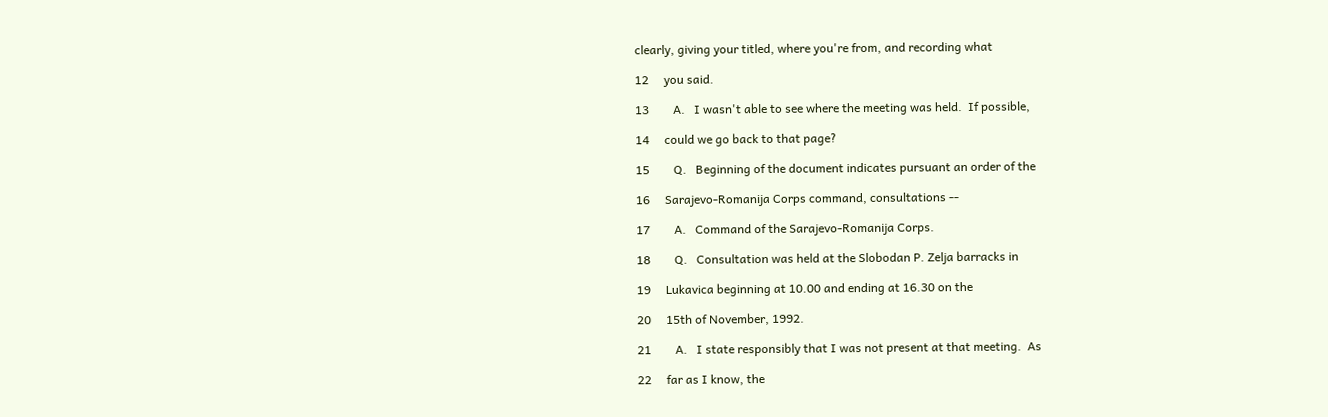clearly, giving your titled, where you're from, and recording what

12     you said.

13        A.   I wasn't able to see where the meeting was held.  If possible,

14     could we go back to that page?

15        Q.   Beginning of the document indicates pursuant an order of the

16     Sarajevo-Romanija Corps command, consultations --

17        A.   Command of the Sarajevo-Romanija Corps.

18        Q.   Consultation was held at the Slobodan P. Zelja barracks in

19     Lukavica beginning at 10.00 and ending at 16.30 on the

20     15th of November, 1992.

21        A.   I state responsibly that I was not present at that meeting.  As

22     far as I know, the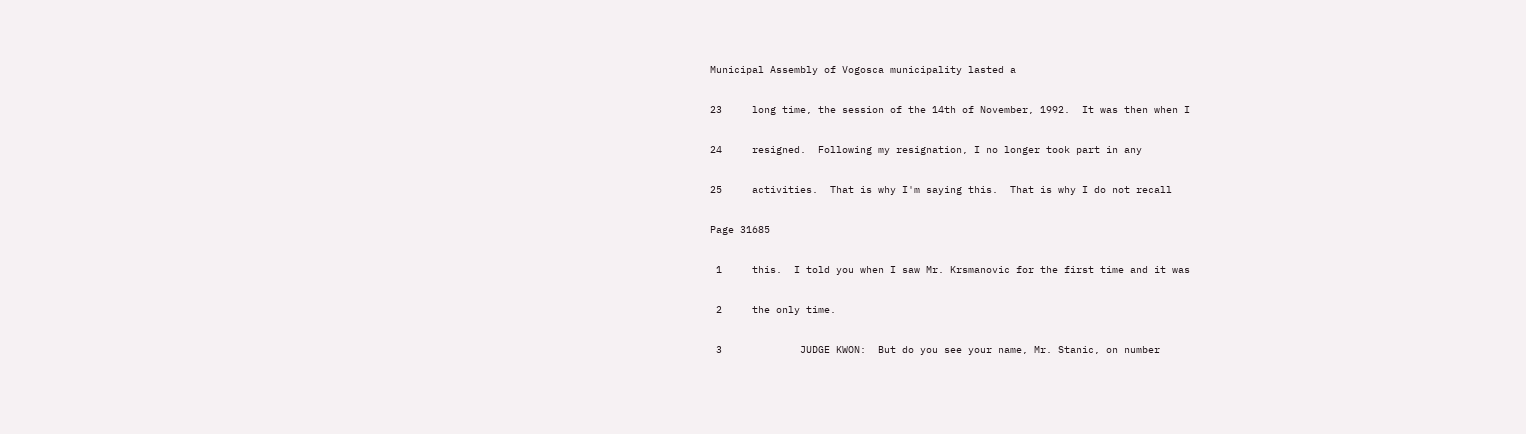Municipal Assembly of Vogosca municipality lasted a

23     long time, the session of the 14th of November, 1992.  It was then when I

24     resigned.  Following my resignation, I no longer took part in any

25     activities.  That is why I'm saying this.  That is why I do not recall

Page 31685

 1     this.  I told you when I saw Mr. Krsmanovic for the first time and it was

 2     the only time.

 3             JUDGE KWON:  But do you see your name, Mr. Stanic, on number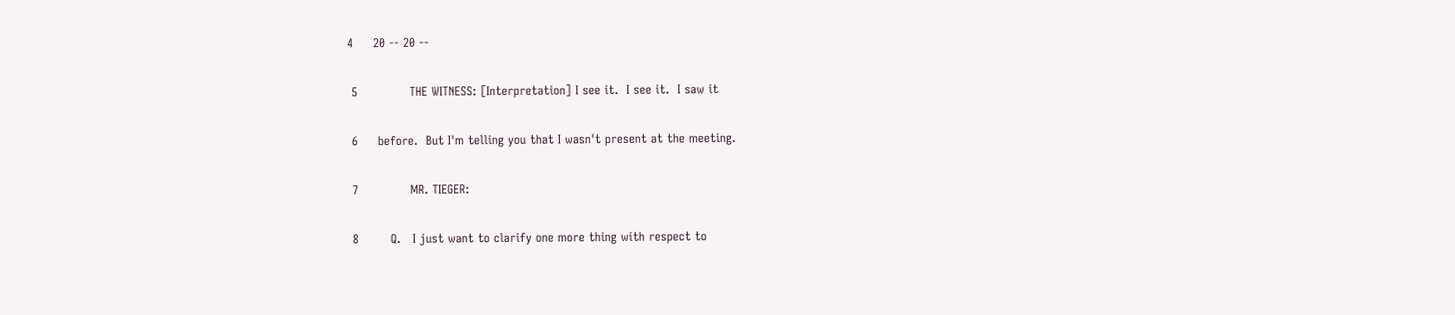4     20 -- 20 --

 5             THE WITNESS: [Interpretation] I see it.  I see it.  I saw it

 6     before.  But I'm telling you that I wasn't present at the meeting.

 7             MR. TIEGER:

 8        Q.   I just want to clarify one more thing with respect to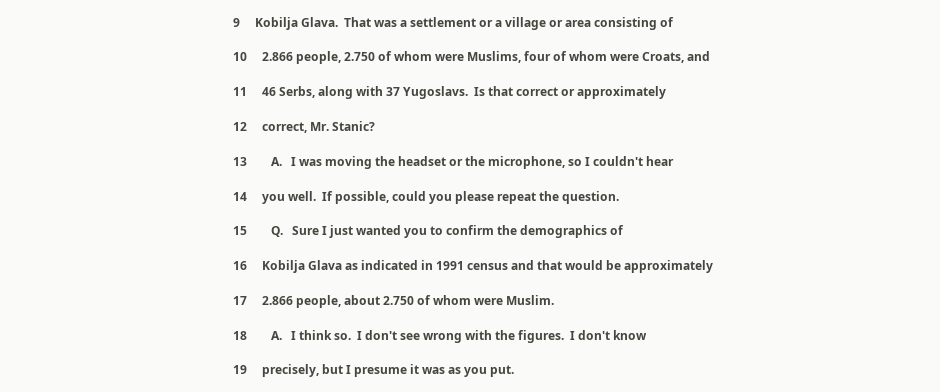9     Kobilja Glava.  That was a settlement or a village or area consisting of

10     2.866 people, 2.750 of whom were Muslims, four of whom were Croats, and

11     46 Serbs, along with 37 Yugoslavs.  Is that correct or approximately

12     correct, Mr. Stanic?

13        A.   I was moving the headset or the microphone, so I couldn't hear

14     you well.  If possible, could you please repeat the question.

15        Q.   Sure I just wanted you to confirm the demographics of

16     Kobilja Glava as indicated in 1991 census and that would be approximately

17     2.866 people, about 2.750 of whom were Muslim.

18        A.   I think so.  I don't see wrong with the figures.  I don't know

19     precisely, but I presume it was as you put.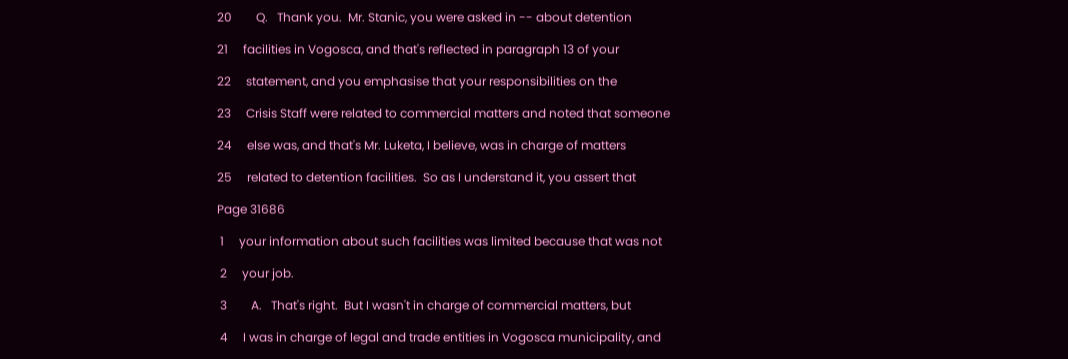20        Q.   Thank you.  Mr. Stanic, you were asked in -- about detention

21     facilities in Vogosca, and that's reflected in paragraph 13 of your

22     statement, and you emphasise that your responsibilities on the

23     Crisis Staff were related to commercial matters and noted that someone

24     else was, and that's Mr. Luketa, I believe, was in charge of matters

25     related to detention facilities.  So as I understand it, you assert that

Page 31686

 1     your information about such facilities was limited because that was not

 2     your job.

 3        A.   That's right.  But I wasn't in charge of commercial matters, but

 4     I was in charge of legal and trade entities in Vogosca municipality, and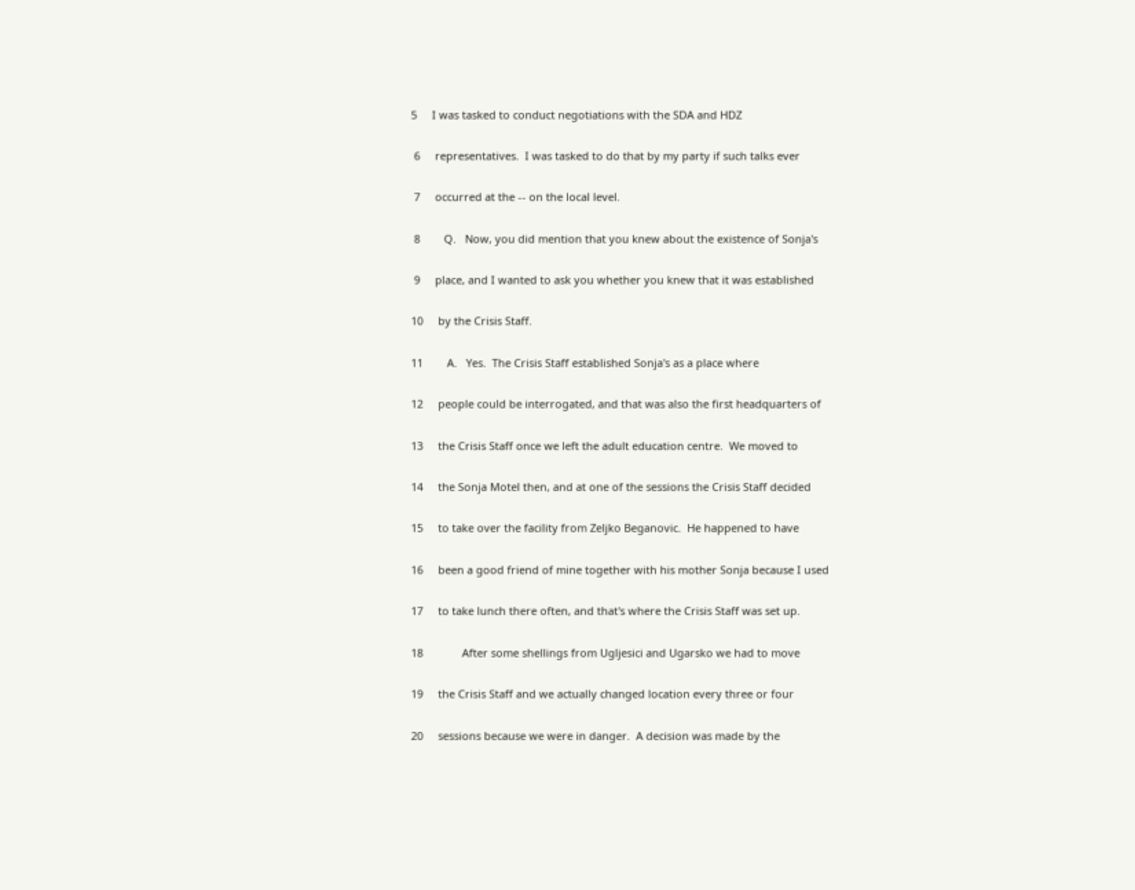5     I was tasked to conduct negotiations with the SDA and HDZ

 6     representatives.  I was tasked to do that by my party if such talks ever

 7     occurred at the -- on the local level.

 8        Q.   Now, you did mention that you knew about the existence of Sonja's

 9     place, and I wanted to ask you whether you knew that it was established

10     by the Crisis Staff.

11        A.   Yes.  The Crisis Staff established Sonja's as a place where

12     people could be interrogated, and that was also the first headquarters of

13     the Crisis Staff once we left the adult education centre.  We moved to

14     the Sonja Motel then, and at one of the sessions the Crisis Staff decided

15     to take over the facility from Zeljko Beganovic.  He happened to have

16     been a good friend of mine together with his mother Sonja because I used

17     to take lunch there often, and that's where the Crisis Staff was set up.

18             After some shellings from Ugljesici and Ugarsko we had to move

19     the Crisis Staff and we actually changed location every three or four

20     sessions because we were in danger.  A decision was made by the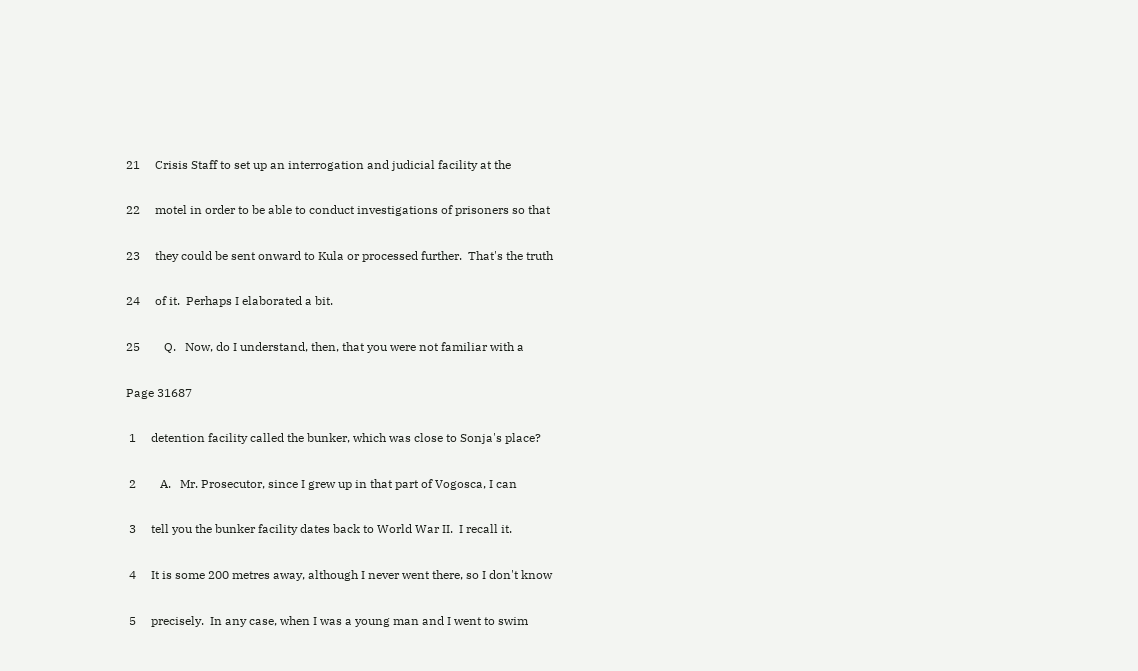21     Crisis Staff to set up an interrogation and judicial facility at the

22     motel in order to be able to conduct investigations of prisoners so that

23     they could be sent onward to Kula or processed further.  That's the truth

24     of it.  Perhaps I elaborated a bit.

25        Q.   Now, do I understand, then, that you were not familiar with a

Page 31687

 1     detention facility called the bunker, which was close to Sonja's place?

 2        A.   Mr. Prosecutor, since I grew up in that part of Vogosca, I can

 3     tell you the bunker facility dates back to World War II.  I recall it.

 4     It is some 200 metres away, although I never went there, so I don't know

 5     precisely.  In any case, when I was a young man and I went to swim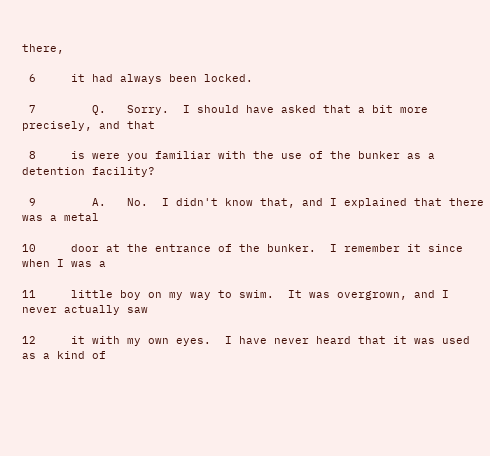there,

 6     it had always been locked.

 7        Q.   Sorry.  I should have asked that a bit more precisely, and that

 8     is were you familiar with the use of the bunker as a detention facility?

 9        A.   No.  I didn't know that, and I explained that there was a metal

10     door at the entrance of the bunker.  I remember it since when I was a

11     little boy on my way to swim.  It was overgrown, and I never actually saw

12     it with my own eyes.  I have never heard that it was used as a kind of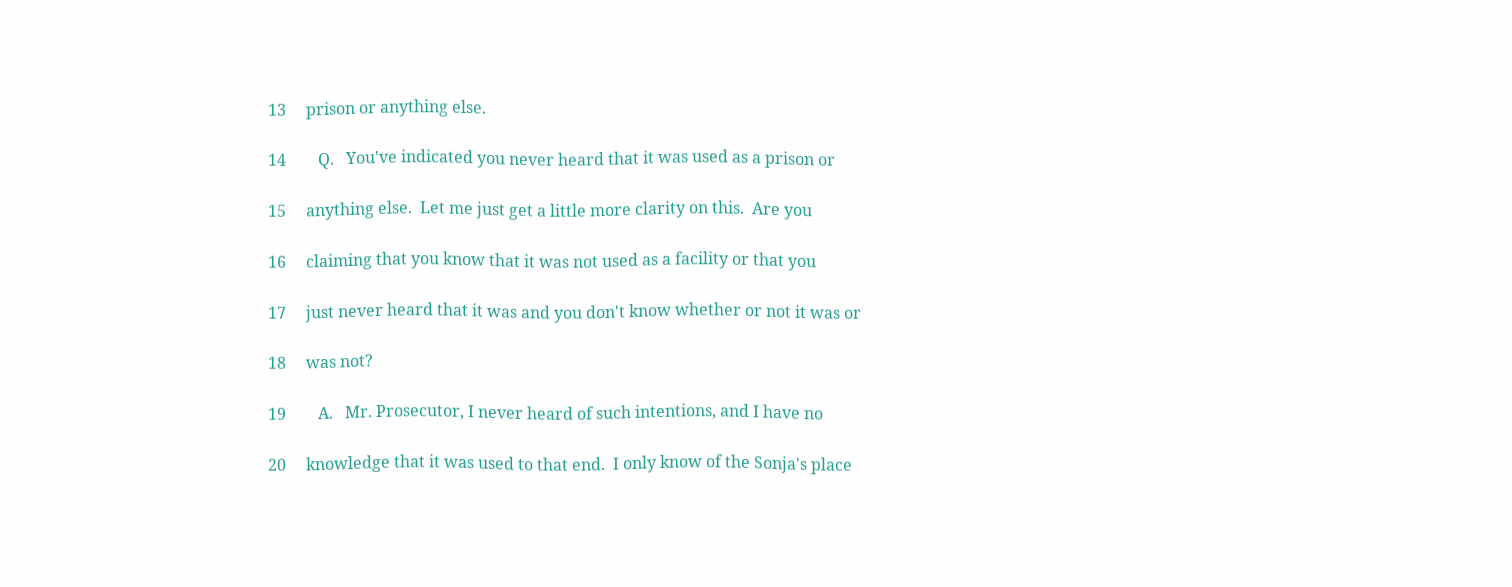13     prison or anything else.

14        Q.   You've indicated you never heard that it was used as a prison or

15     anything else.  Let me just get a little more clarity on this.  Are you

16     claiming that you know that it was not used as a facility or that you

17     just never heard that it was and you don't know whether or not it was or

18     was not?

19        A.   Mr. Prosecutor, I never heard of such intentions, and I have no

20     knowledge that it was used to that end.  I only know of the Sonja's place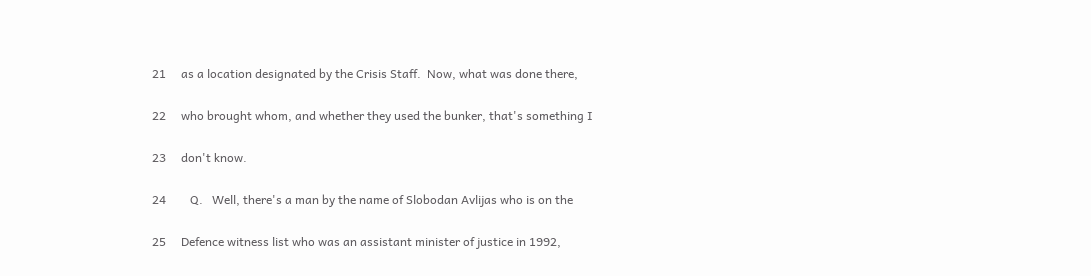21     as a location designated by the Crisis Staff.  Now, what was done there,

22     who brought whom, and whether they used the bunker, that's something I

23     don't know.

24        Q.   Well, there's a man by the name of Slobodan Avlijas who is on the

25     Defence witness list who was an assistant minister of justice in 1992,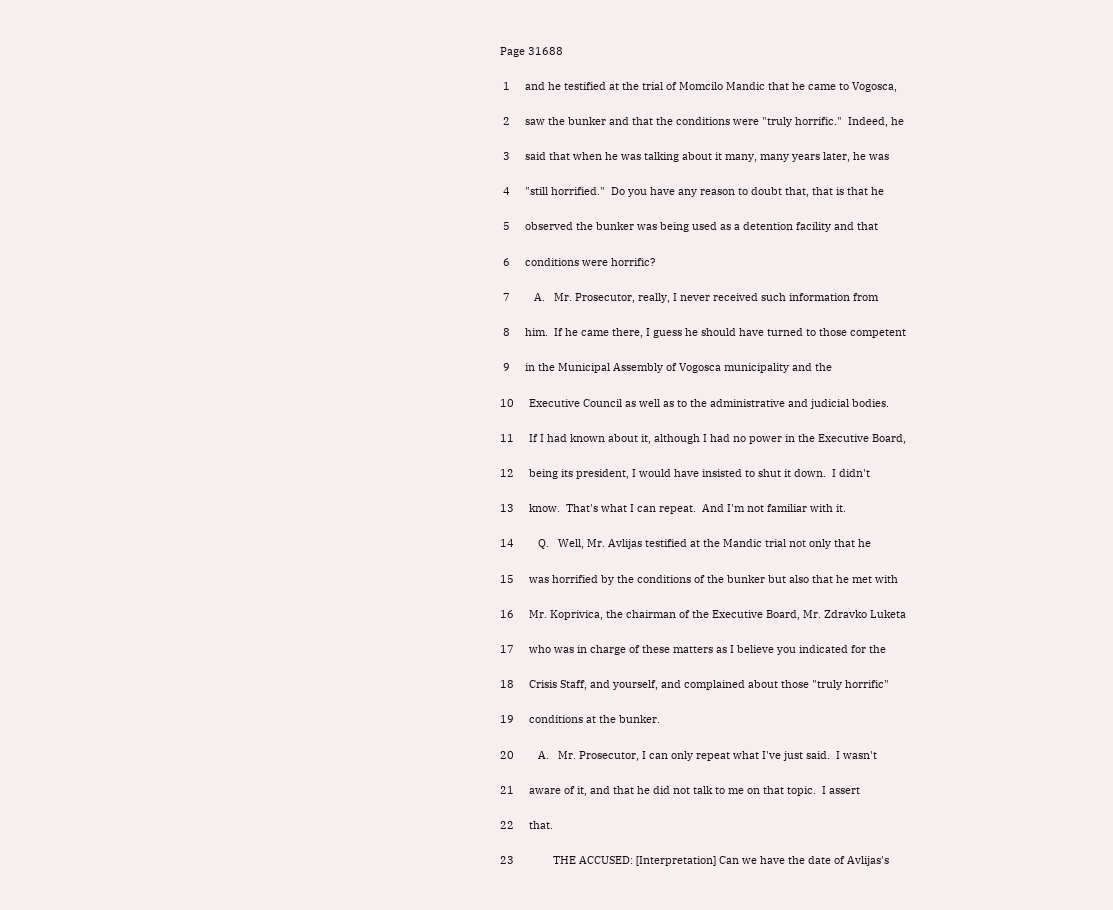Page 31688

 1     and he testified at the trial of Momcilo Mandic that he came to Vogosca,

 2     saw the bunker and that the conditions were "truly horrific."  Indeed, he

 3     said that when he was talking about it many, many years later, he was

 4     "still horrified."  Do you have any reason to doubt that, that is that he

 5     observed the bunker was being used as a detention facility and that

 6     conditions were horrific?

 7        A.   Mr. Prosecutor, really, I never received such information from

 8     him.  If he came there, I guess he should have turned to those competent

 9     in the Municipal Assembly of Vogosca municipality and the

10     Executive Council as well as to the administrative and judicial bodies.

11     If I had known about it, although I had no power in the Executive Board,

12     being its president, I would have insisted to shut it down.  I didn't

13     know.  That's what I can repeat.  And I'm not familiar with it.

14        Q.   Well, Mr. Avlijas testified at the Mandic trial not only that he

15     was horrified by the conditions of the bunker but also that he met with

16     Mr. Koprivica, the chairman of the Executive Board, Mr. Zdravko Luketa

17     who was in charge of these matters as I believe you indicated for the

18     Crisis Staff, and yourself, and complained about those "truly horrific"

19     conditions at the bunker.

20        A.   Mr. Prosecutor, I can only repeat what I've just said.  I wasn't

21     aware of it, and that he did not talk to me on that topic.  I assert

22     that.

23             THE ACCUSED: [Interpretation] Can we have the date of Avlijas's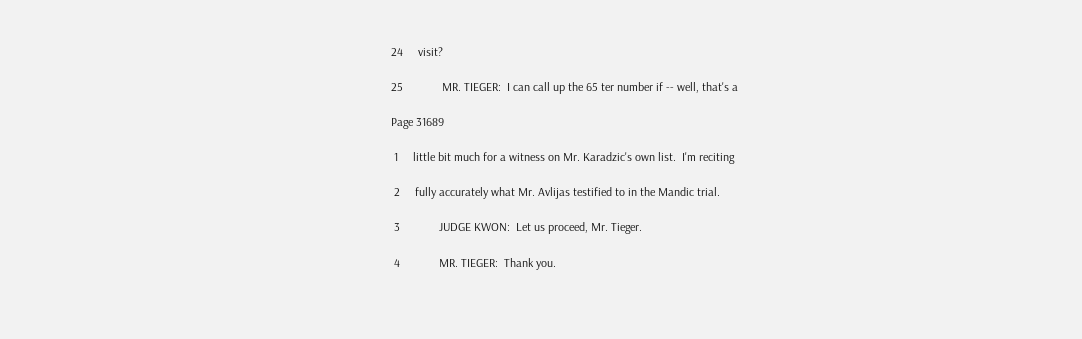24     visit?

25             MR. TIEGER:  I can call up the 65 ter number if -- well, that's a

Page 31689

 1     little bit much for a witness on Mr. Karadzic's own list.  I'm reciting

 2     fully accurately what Mr. Avlijas testified to in the Mandic trial.

 3             JUDGE KWON:  Let us proceed, Mr. Tieger.

 4             MR. TIEGER:  Thank you.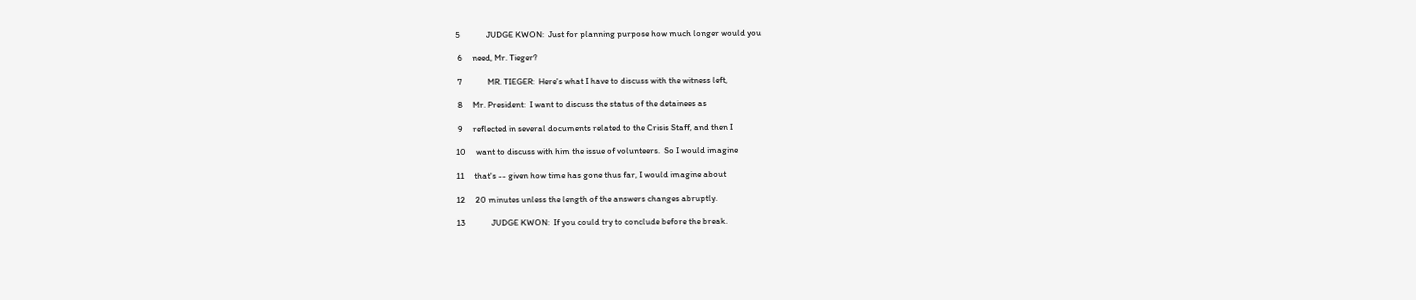5             JUDGE KWON:  Just for planning purpose how much longer would you

 6     need, Mr. Tieger?

 7             MR. TIEGER:  Here's what I have to discuss with the witness left,

 8     Mr. President:  I want to discuss the status of the detainees as

 9     reflected in several documents related to the Crisis Staff, and then I

10     want to discuss with him the issue of volunteers.  So I would imagine

11     that's -- given how time has gone thus far, I would imagine about

12     20 minutes unless the length of the answers changes abruptly.

13             JUDGE KWON:  If you could try to conclude before the break.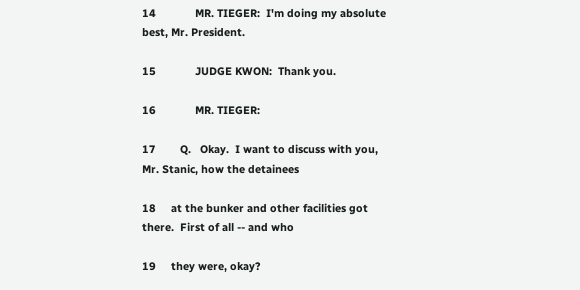14             MR. TIEGER:  I'm doing my absolute best, Mr. President.

15             JUDGE KWON:  Thank you.

16             MR. TIEGER:

17        Q.   Okay.  I want to discuss with you, Mr. Stanic, how the detainees

18     at the bunker and other facilities got there.  First of all -- and who

19     they were, okay?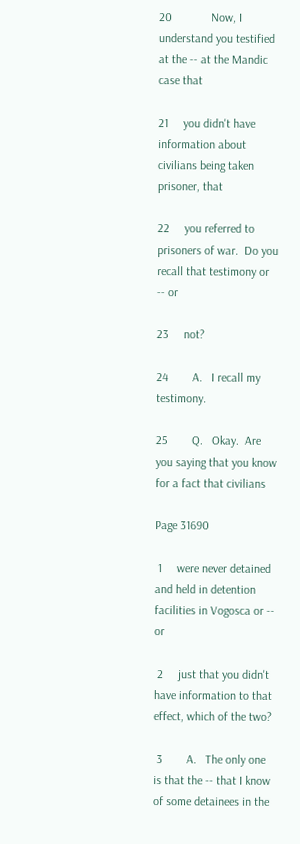20             Now, I understand you testified at the -- at the Mandic case that

21     you didn't have information about civilians being taken prisoner, that

22     you referred to prisoners of war.  Do you recall that testimony or -- or

23     not?

24        A.   I recall my testimony.

25        Q.   Okay.  Are you saying that you know for a fact that civilians

Page 31690

 1     were never detained and held in detention facilities in Vogosca or -- or

 2     just that you didn't have information to that effect, which of the two?

 3        A.   The only one is that the -- that I know of some detainees in the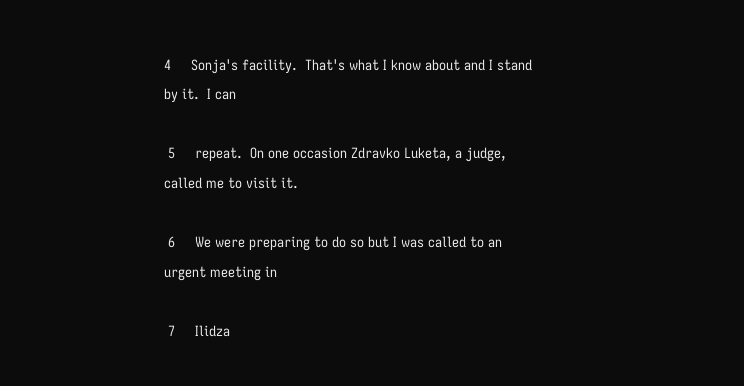4     Sonja's facility.  That's what I know about and I stand by it.  I can

 5     repeat.  On one occasion Zdravko Luketa, a judge, called me to visit it.

 6     We were preparing to do so but I was called to an urgent meeting in

 7     Ilidza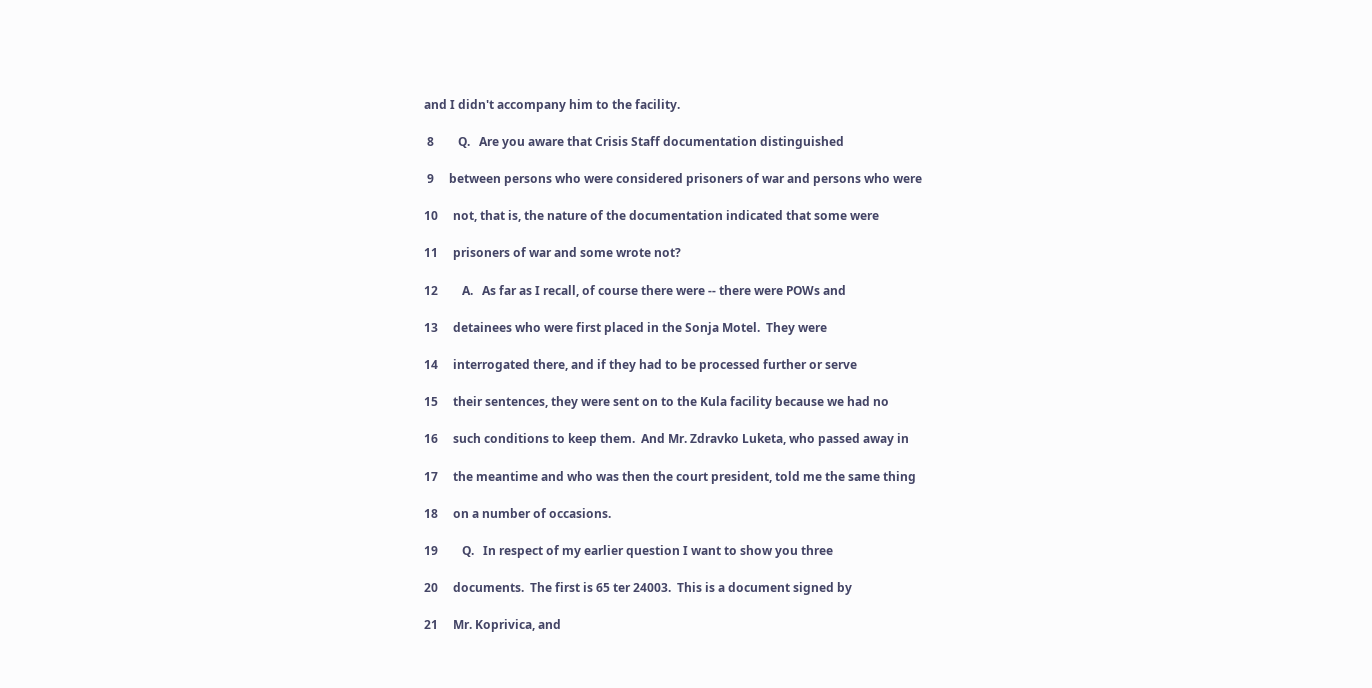and I didn't accompany him to the facility.

 8        Q.   Are you aware that Crisis Staff documentation distinguished

 9     between persons who were considered prisoners of war and persons who were

10     not, that is, the nature of the documentation indicated that some were

11     prisoners of war and some wrote not?

12        A.   As far as I recall, of course there were -- there were POWs and

13     detainees who were first placed in the Sonja Motel.  They were

14     interrogated there, and if they had to be processed further or serve

15     their sentences, they were sent on to the Kula facility because we had no

16     such conditions to keep them.  And Mr. Zdravko Luketa, who passed away in

17     the meantime and who was then the court president, told me the same thing

18     on a number of occasions.

19        Q.   In respect of my earlier question I want to show you three

20     documents.  The first is 65 ter 24003.  This is a document signed by

21     Mr. Koprivica, and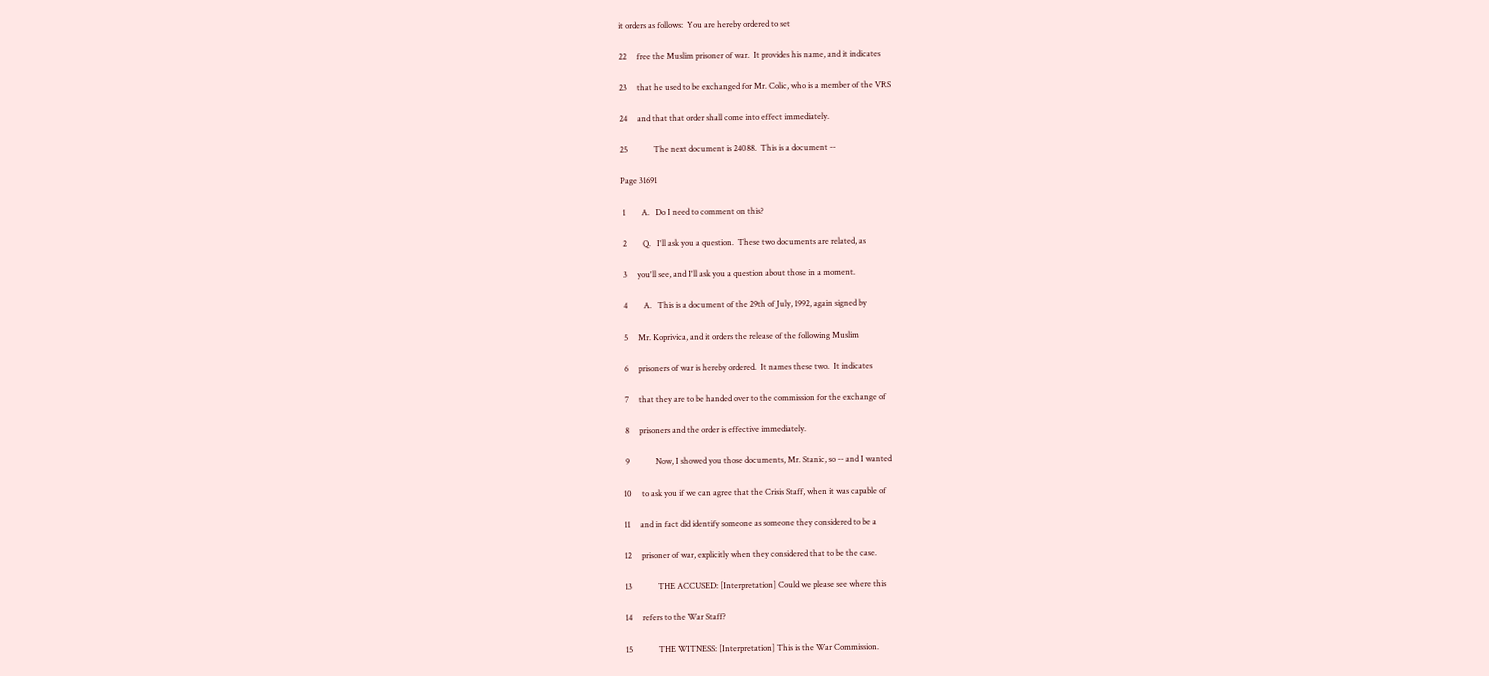it orders as follows:  You are hereby ordered to set

22     free the Muslim prisoner of war.  It provides his name, and it indicates

23     that he used to be exchanged for Mr. Colic, who is a member of the VRS

24     and that that order shall come into effect immediately.

25             The next document is 24088.  This is a document --

Page 31691

 1        A.   Do I need to comment on this?

 2        Q.   I'll ask you a question.  These two documents are related, as

 3     you'll see, and I'll ask you a question about those in a moment.

 4        A.   This is a document of the 29th of July, 1992, again signed by

 5     Mr. Koprivica, and it orders the release of the following Muslim

 6     prisoners of war is hereby ordered.  It names these two.  It indicates

 7     that they are to be handed over to the commission for the exchange of

 8     prisoners and the order is effective immediately.

 9             Now, I showed you those documents, Mr. Stanic, so -- and I wanted

10     to ask you if we can agree that the Crisis Staff, when it was capable of

11     and in fact did identify someone as someone they considered to be a

12     prisoner of war, explicitly when they considered that to be the case.

13             THE ACCUSED: [Interpretation] Could we please see where this

14     refers to the War Staff?

15             THE WITNESS: [Interpretation] This is the War Commission.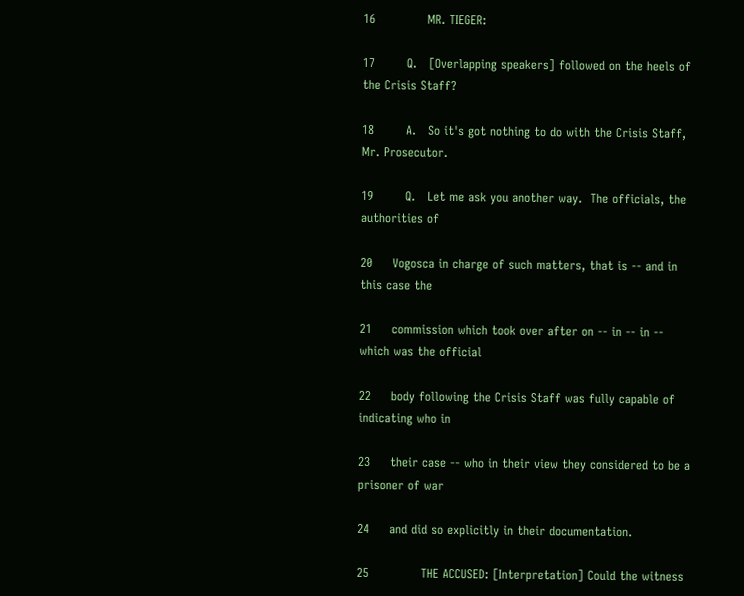16             MR. TIEGER:

17        Q.   [Overlapping speakers] followed on the heels of the Crisis Staff?

18        A.   So it's got nothing to do with the Crisis Staff, Mr. Prosecutor.

19        Q.   Let me ask you another way.  The officials, the authorities of

20     Vogosca in charge of such matters, that is -- and in this case the

21     commission which took over after on -- in -- in -- which was the official

22     body following the Crisis Staff was fully capable of indicating who in

23     their case -- who in their view they considered to be a prisoner of war

24     and did so explicitly in their documentation.

25             THE ACCUSED: [Interpretation] Could the witness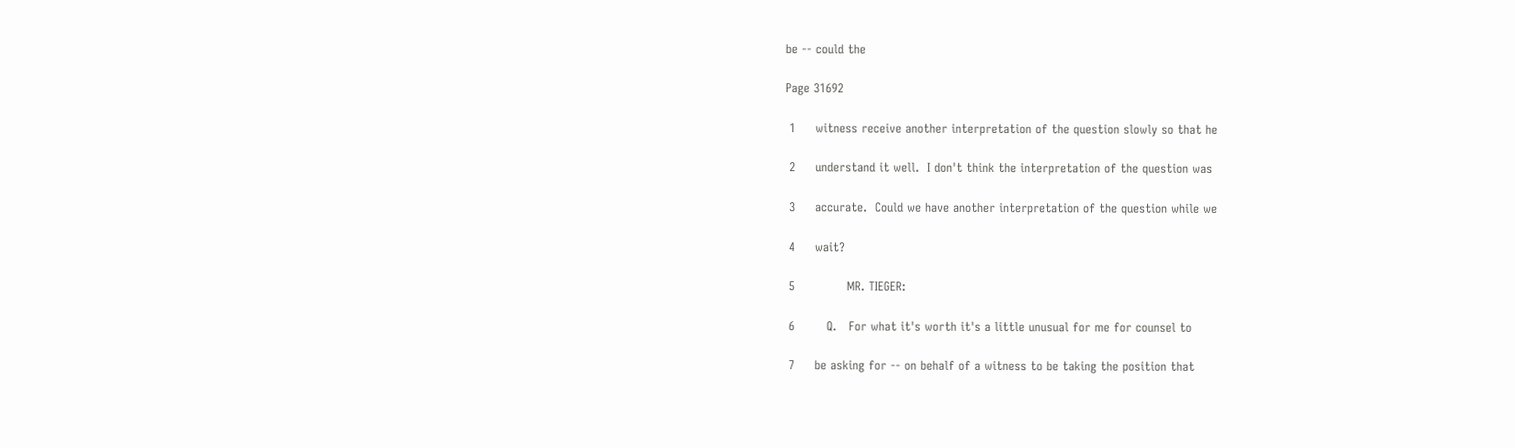be -- could the

Page 31692

 1     witness receive another interpretation of the question slowly so that he

 2     understand it well.  I don't think the interpretation of the question was

 3     accurate.  Could we have another interpretation of the question while we

 4     wait?

 5             MR. TIEGER:

 6        Q.   For what it's worth it's a little unusual for me for counsel to

 7     be asking for -- on behalf of a witness to be taking the position that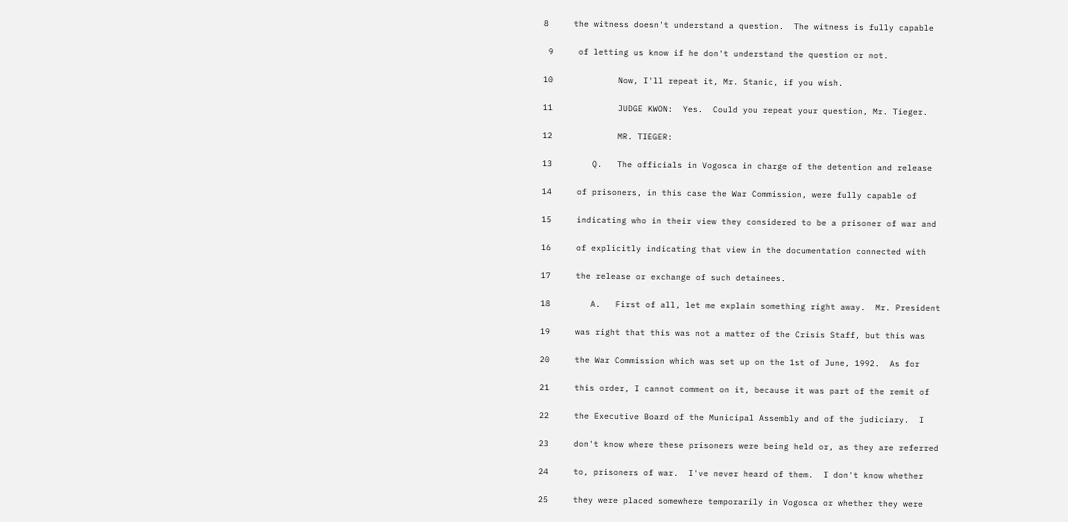8     the witness doesn't understand a question.  The witness is fully capable

 9     of letting us know if he don't understand the question or not.

10             Now, I'll repeat it, Mr. Stanic, if you wish.

11             JUDGE KWON:  Yes.  Could you repeat your question, Mr. Tieger.

12             MR. TIEGER:

13        Q.   The officials in Vogosca in charge of the detention and release

14     of prisoners, in this case the War Commission, were fully capable of

15     indicating who in their view they considered to be a prisoner of war and

16     of explicitly indicating that view in the documentation connected with

17     the release or exchange of such detainees.

18        A.   First of all, let me explain something right away.  Mr. President

19     was right that this was not a matter of the Crisis Staff, but this was

20     the War Commission which was set up on the 1st of June, 1992.  As for

21     this order, I cannot comment on it, because it was part of the remit of

22     the Executive Board of the Municipal Assembly and of the judiciary.  I

23     don't know where these prisoners were being held or, as they are referred

24     to, prisoners of war.  I've never heard of them.  I don't know whether

25     they were placed somewhere temporarily in Vogosca or whether they were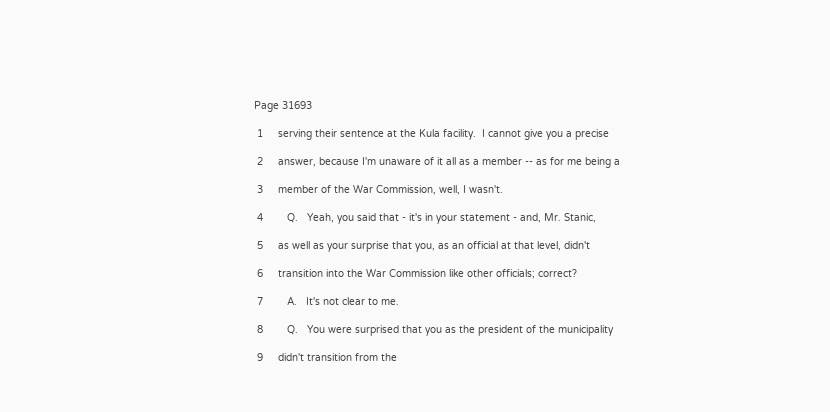Page 31693

 1     serving their sentence at the Kula facility.  I cannot give you a precise

 2     answer, because I'm unaware of it all as a member -- as for me being a

 3     member of the War Commission, well, I wasn't.

 4        Q.   Yeah, you said that - it's in your statement - and, Mr. Stanic,

 5     as well as your surprise that you, as an official at that level, didn't

 6     transition into the War Commission like other officials; correct?

 7        A.   It's not clear to me.

 8        Q.   You were surprised that you as the president of the municipality

 9     didn't transition from the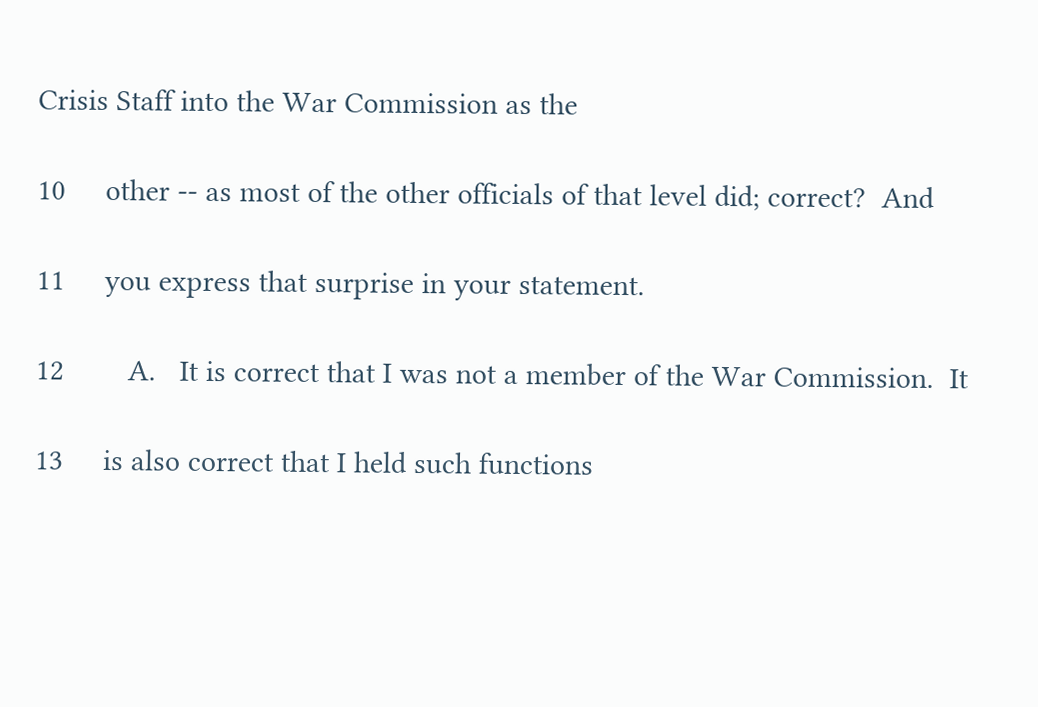Crisis Staff into the War Commission as the

10     other -- as most of the other officials of that level did; correct?  And

11     you express that surprise in your statement.

12        A.   It is correct that I was not a member of the War Commission.  It

13     is also correct that I held such functions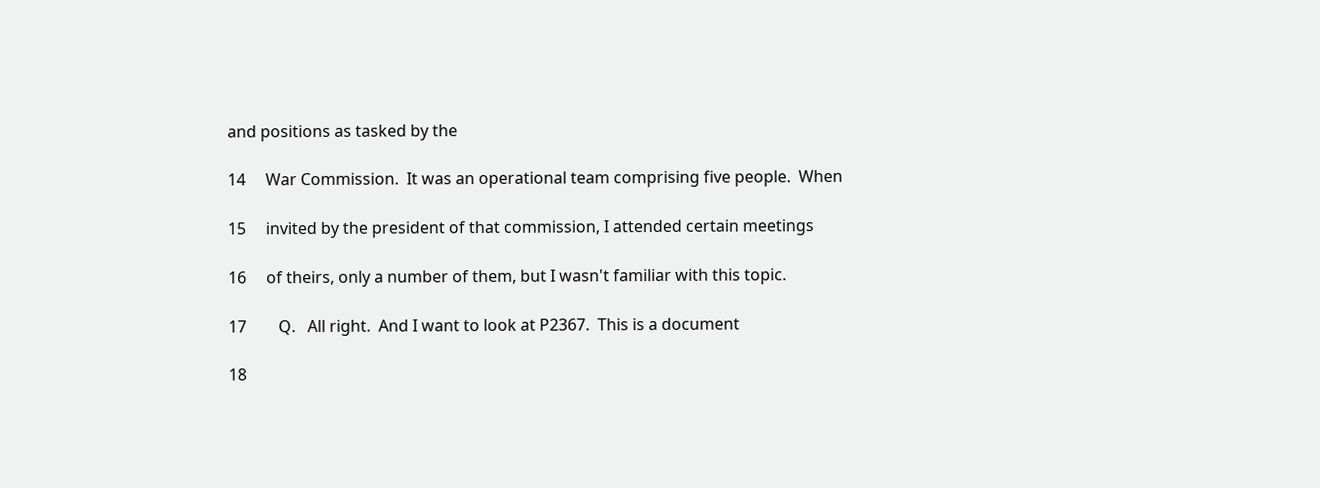and positions as tasked by the

14     War Commission.  It was an operational team comprising five people.  When

15     invited by the president of that commission, I attended certain meetings

16     of theirs, only a number of them, but I wasn't familiar with this topic.

17        Q.   All right.  And I want to look at P2367.  This is a document

18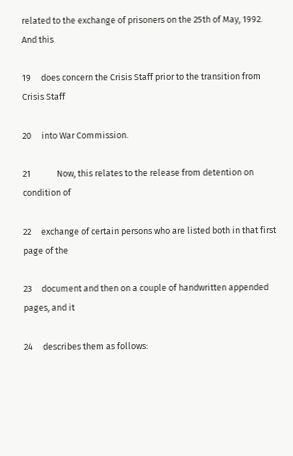related to the exchange of prisoners on the 25th of May, 1992.  And this

19     does concern the Crisis Staff prior to the transition from Crisis Staff

20     into War Commission.

21             Now, this relates to the release from detention on condition of

22     exchange of certain persons who are listed both in that first page of the

23     document and then on a couple of handwritten appended pages, and it

24     describes them as follows: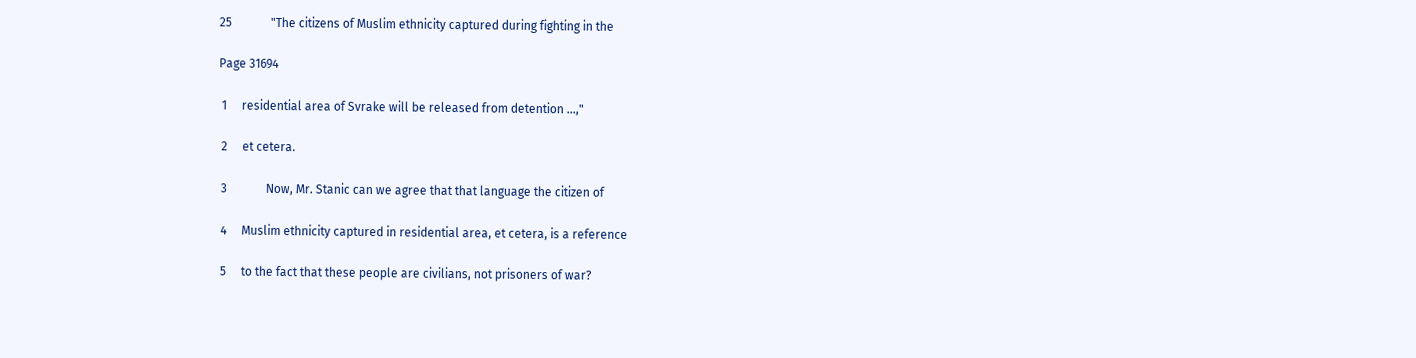25             "The citizens of Muslim ethnicity captured during fighting in the

Page 31694

 1     residential area of Svrake will be released from detention ...,"

 2     et cetera.

 3             Now, Mr. Stanic can we agree that that language the citizen of

 4     Muslim ethnicity captured in residential area, et cetera, is a reference

 5     to the fact that these people are civilians, not prisoners of war?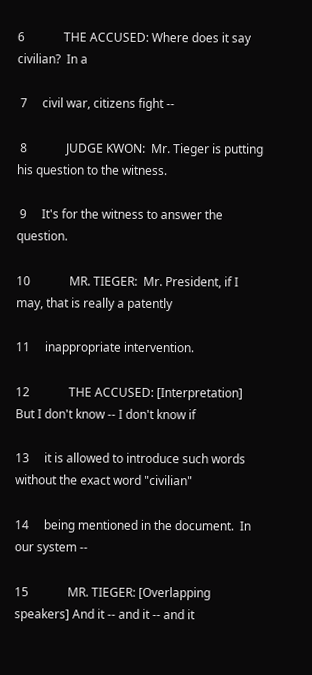6             THE ACCUSED: Where does it say civilian?  In a

 7     civil war, citizens fight --

 8             JUDGE KWON:  Mr. Tieger is putting his question to the witness.

 9     It's for the witness to answer the question.

10             MR. TIEGER:  Mr. President, if I may, that is really a patently

11     inappropriate intervention.

12             THE ACCUSED: [Interpretation] But I don't know -- I don't know if

13     it is allowed to introduce such words without the exact word "civilian"

14     being mentioned in the document.  In our system --

15             MR. TIEGER: [Overlapping speakers] And it -- and it -- and it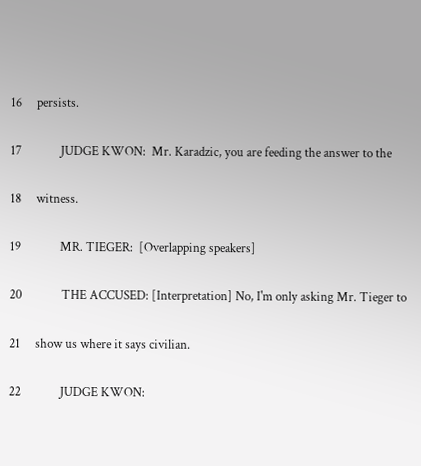16     persists.

17             JUDGE KWON:  Mr. Karadzic, you are feeding the answer to the

18     witness.

19             MR. TIEGER:  [Overlapping speakers]

20             THE ACCUSED: [Interpretation] No, I'm only asking Mr. Tieger to

21     show us where it says civilian.

22             JUDGE KWON: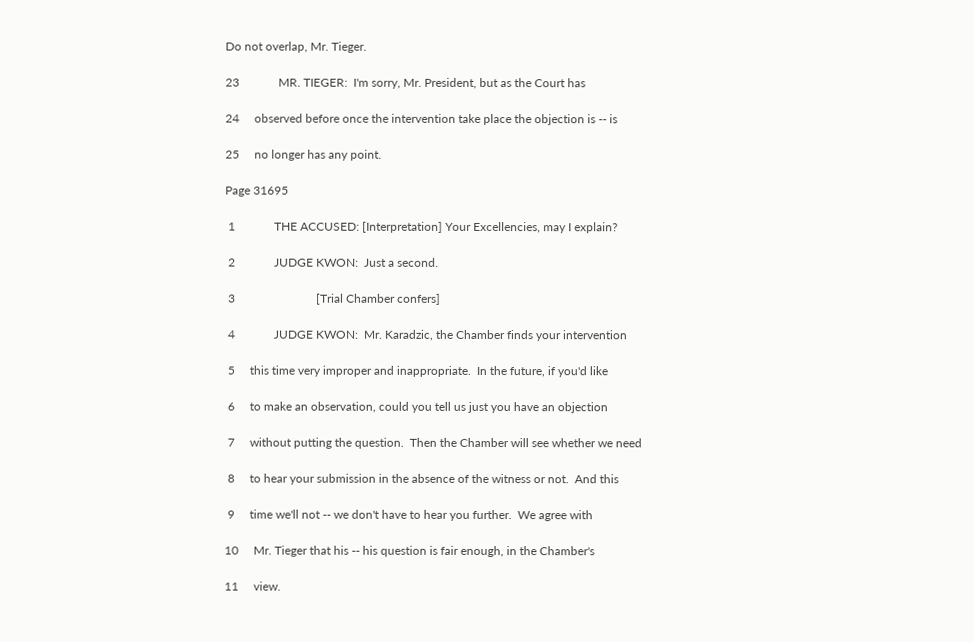Do not overlap, Mr. Tieger.

23             MR. TIEGER:  I'm sorry, Mr. President, but as the Court has

24     observed before once the intervention take place the objection is -- is

25     no longer has any point.

Page 31695

 1             THE ACCUSED: [Interpretation] Your Excellencies, may I explain?

 2             JUDGE KWON:  Just a second.

 3                           [Trial Chamber confers]

 4             JUDGE KWON:  Mr. Karadzic, the Chamber finds your intervention

 5     this time very improper and inappropriate.  In the future, if you'd like

 6     to make an observation, could you tell us just you have an objection

 7     without putting the question.  Then the Chamber will see whether we need

 8     to hear your submission in the absence of the witness or not.  And this

 9     time we'll not -- we don't have to hear you further.  We agree with

10     Mr. Tieger that his -- his question is fair enough, in the Chamber's

11     view.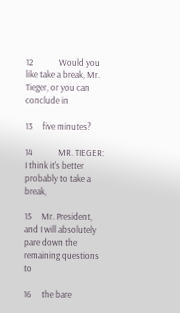12             Would you like take a break, Mr. Tieger, or you can conclude in

13     five minutes?

14             MR. TIEGER:  I think it's better probably to take a break,

15     Mr. President, and I will absolutely pare down the remaining questions to

16     the bare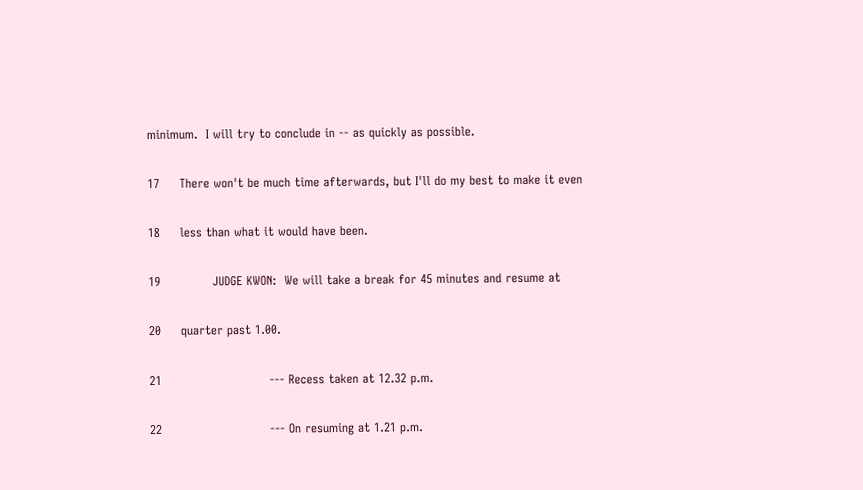minimum.  I will try to conclude in -- as quickly as possible.

17     There won't be much time afterwards, but I'll do my best to make it even

18     less than what it would have been.

19             JUDGE KWON:  We will take a break for 45 minutes and resume at

20     quarter past 1.00.

21                           --- Recess taken at 12.32 p.m.

22                           --- On resuming at 1.21 p.m.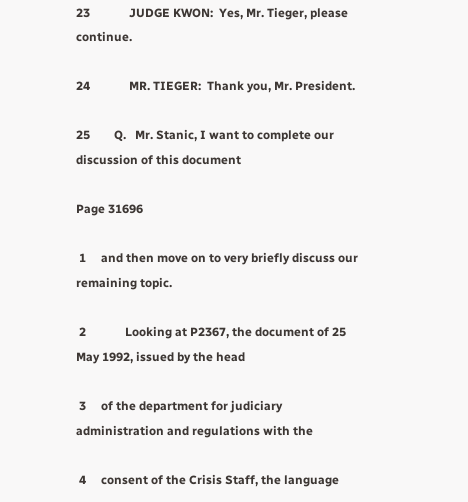23             JUDGE KWON:  Yes, Mr. Tieger, please continue.

24             MR. TIEGER:  Thank you, Mr. President.

25        Q.   Mr. Stanic, I want to complete our discussion of this document

Page 31696

 1     and then move on to very briefly discuss our remaining topic.

 2             Looking at P2367, the document of 25 May 1992, issued by the head

 3     of the department for judiciary administration and regulations with the

 4     consent of the Crisis Staff, the language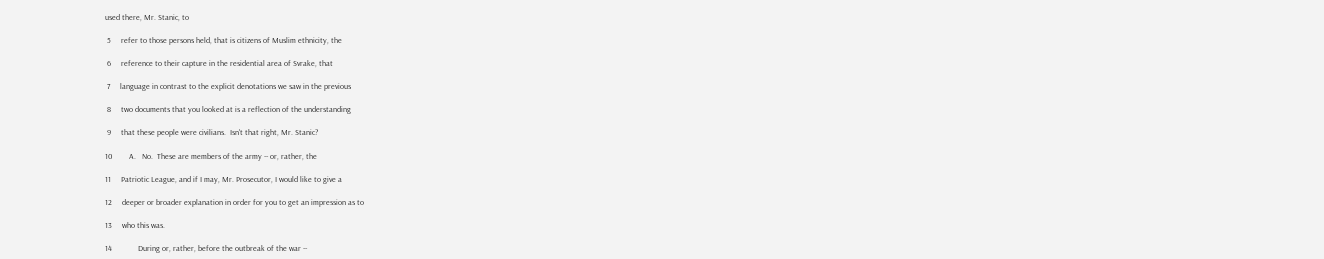used there, Mr. Stanic, to

 5     refer to those persons held, that is citizens of Muslim ethnicity, the

 6     reference to their capture in the residential area of Svrake, that

 7     language in contrast to the explicit denotations we saw in the previous

 8     two documents that you looked at is a reflection of the understanding

 9     that these people were civilians.  Isn't that right, Mr. Stanic?

10        A.   No.  These are members of the army -- or, rather, the

11     Patriotic League, and if I may, Mr. Prosecutor, I would like to give a

12     deeper or broader explanation in order for you to get an impression as to

13     who this was.

14             During or, rather, before the outbreak of the war --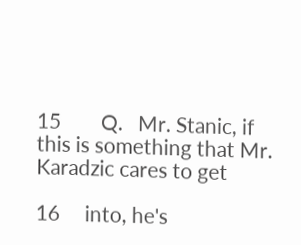15        Q.   Mr. Stanic, if this is something that Mr. Karadzic cares to get

16     into, he's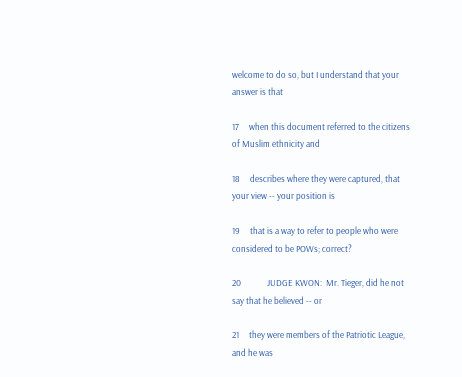welcome to do so, but I understand that your answer is that

17     when this document referred to the citizens of Muslim ethnicity and

18     describes where they were captured, that your view -- your position is

19     that is a way to refer to people who were considered to be POWs; correct?

20             JUDGE KWON:  Mr. Tieger, did he not say that he believed -- or

21     they were members of the Patriotic League, and he was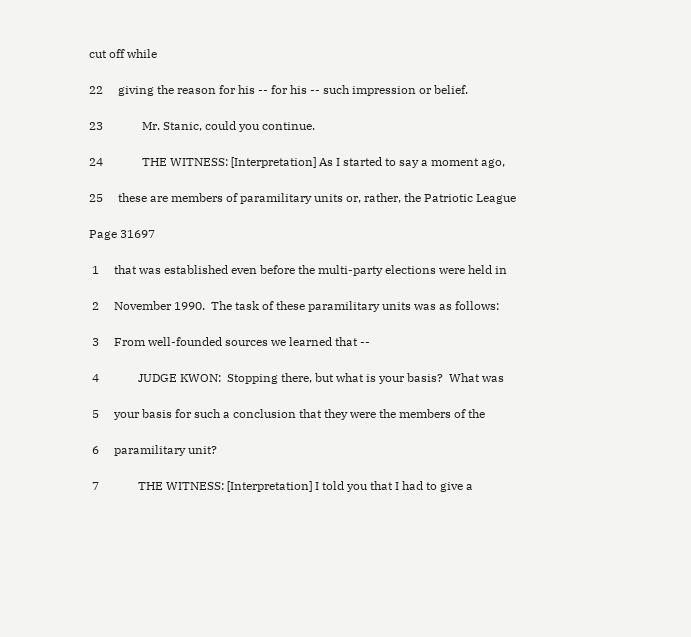cut off while

22     giving the reason for his -- for his -- such impression or belief.

23             Mr. Stanic, could you continue.

24             THE WITNESS: [Interpretation] As I started to say a moment ago,

25     these are members of paramilitary units or, rather, the Patriotic League

Page 31697

 1     that was established even before the multi-party elections were held in

 2     November 1990.  The task of these paramilitary units was as follows:

 3     From well-founded sources we learned that --

 4             JUDGE KWON:  Stopping there, but what is your basis?  What was

 5     your basis for such a conclusion that they were the members of the

 6     paramilitary unit?

 7             THE WITNESS: [Interpretation] I told you that I had to give a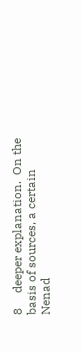8     deeper explanation.  On the basis of sources, a certain Nenad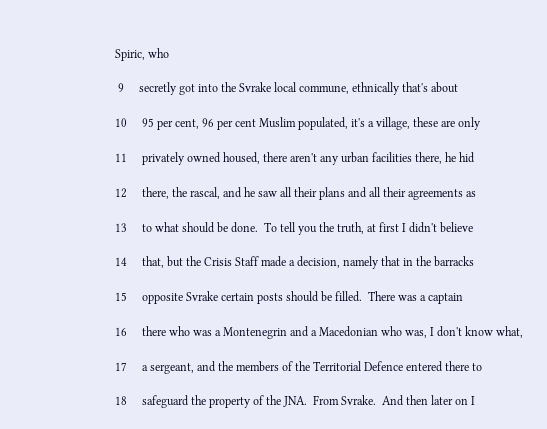Spiric, who

 9     secretly got into the Svrake local commune, ethnically that's about

10     95 per cent, 96 per cent Muslim populated, it's a village, these are only

11     privately owned housed, there aren't any urban facilities there, he hid

12     there, the rascal, and he saw all their plans and all their agreements as

13     to what should be done.  To tell you the truth, at first I didn't believe

14     that, but the Crisis Staff made a decision, namely that in the barracks

15     opposite Svrake certain posts should be filled.  There was a captain

16     there who was a Montenegrin and a Macedonian who was, I don't know what,

17     a sergeant, and the members of the Territorial Defence entered there to

18     safeguard the property of the JNA.  From Svrake.  And then later on I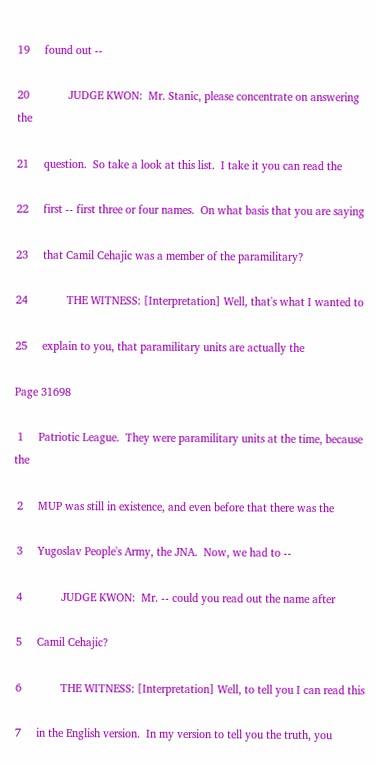19     found out --

20             JUDGE KWON:  Mr. Stanic, please concentrate on answering the

21     question.  So take a look at this list.  I take it you can read the

22     first -- first three or four names.  On what basis that you are saying

23     that Camil Cehajic was a member of the paramilitary?

24             THE WITNESS: [Interpretation] Well, that's what I wanted to

25     explain to you, that paramilitary units are actually the

Page 31698

 1     Patriotic League.  They were paramilitary units at the time, because the

 2     MUP was still in existence, and even before that there was the

 3     Yugoslav People's Army, the JNA.  Now, we had to --

 4             JUDGE KWON:  Mr. -- could you read out the name after

 5     Camil Cehajic?

 6             THE WITNESS: [Interpretation] Well, to tell you I can read this

 7     in the English version.  In my version to tell you the truth, you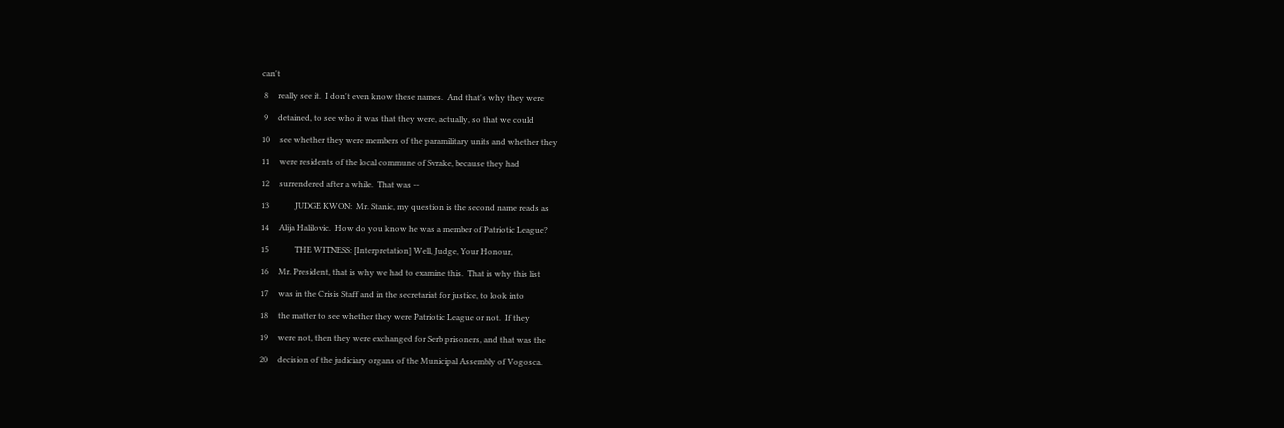can't

 8     really see it.  I don't even know these names.  And that's why they were

 9     detained, to see who it was that they were, actually, so that we could

10     see whether they were members of the paramilitary units and whether they

11     were residents of the local commune of Svrake, because they had

12     surrendered after a while.  That was --

13             JUDGE KWON:  Mr. Stanic, my question is the second name reads as

14     Alija Halilovic.  How do you know he was a member of Patriotic League?

15             THE WITNESS: [Interpretation] Well, Judge, Your Honour,

16     Mr. President, that is why we had to examine this.  That is why this list

17     was in the Crisis Staff and in the secretariat for justice, to look into

18     the matter to see whether they were Patriotic League or not.  If they

19     were not, then they were exchanged for Serb prisoners, and that was the

20     decision of the judiciary organs of the Municipal Assembly of Vogosca.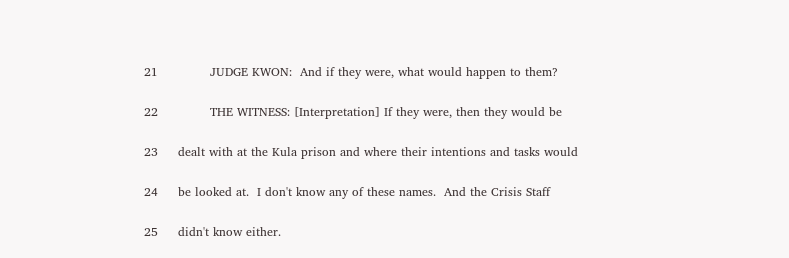21             JUDGE KWON:  And if they were, what would happen to them?

22             THE WITNESS: [Interpretation] If they were, then they would be

23     dealt with at the Kula prison and where their intentions and tasks would

24     be looked at.  I don't know any of these names.  And the Crisis Staff

25     didn't know either.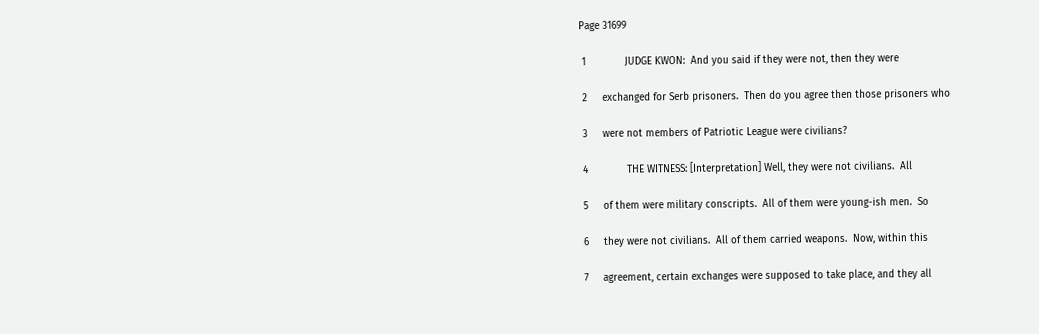Page 31699

 1             JUDGE KWON:  And you said if they were not, then they were

 2     exchanged for Serb prisoners.  Then do you agree then those prisoners who

 3     were not members of Patriotic League were civilians?

 4             THE WITNESS: [Interpretation] Well, they were not civilians.  All

 5     of them were military conscripts.  All of them were young-ish men.  So

 6     they were not civilians.  All of them carried weapons.  Now, within this

 7     agreement, certain exchanges were supposed to take place, and they all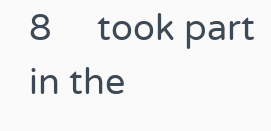8     took part in the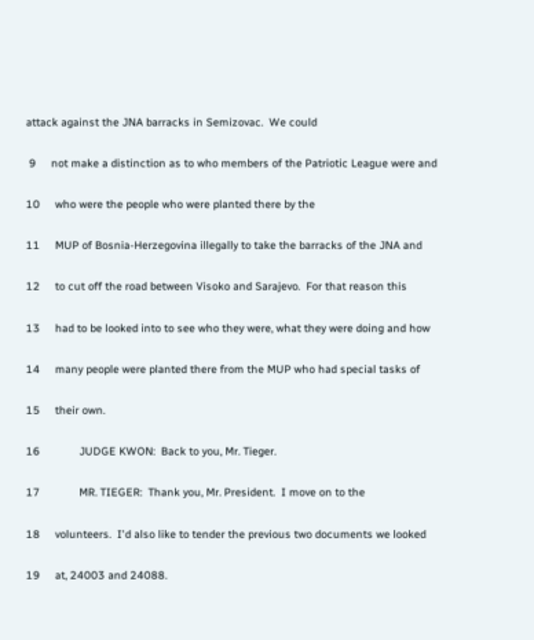attack against the JNA barracks in Semizovac.  We could

 9     not make a distinction as to who members of the Patriotic League were and

10     who were the people who were planted there by the

11     MUP of Bosnia-Herzegovina illegally to take the barracks of the JNA and

12     to cut off the road between Visoko and Sarajevo.  For that reason this

13     had to be looked into to see who they were, what they were doing and how

14     many people were planted there from the MUP who had special tasks of

15     their own.

16             JUDGE KWON:  Back to you, Mr. Tieger.

17             MR. TIEGER:  Thank you, Mr. President.  I move on to the

18     volunteers.  I'd also like to tender the previous two documents we looked

19     at, 24003 and 24088.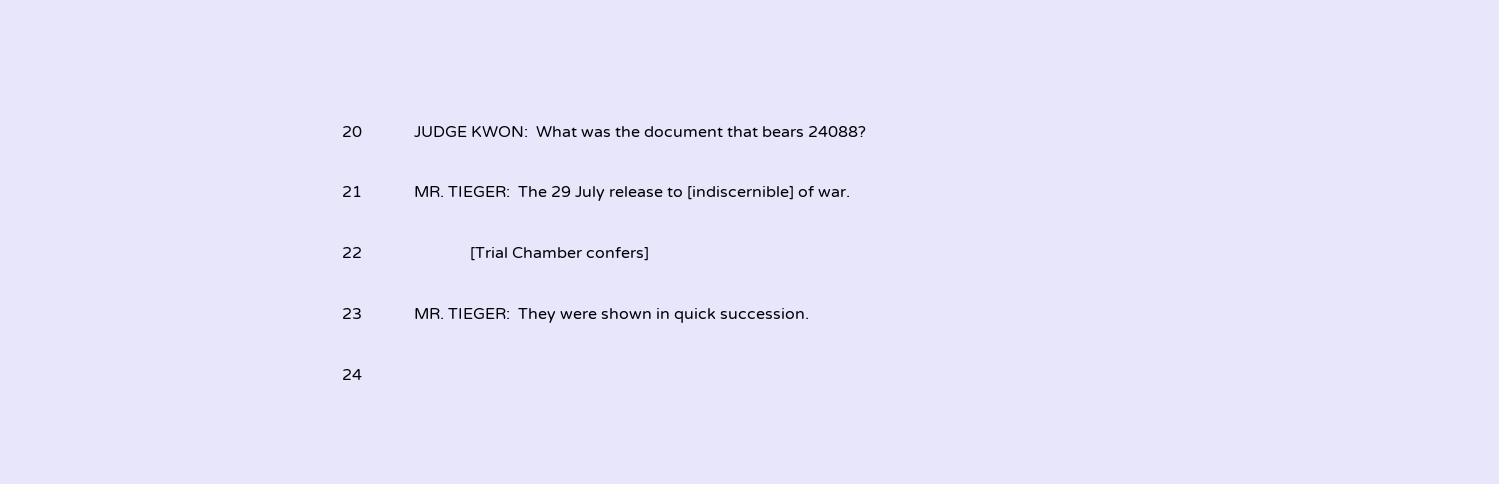20             JUDGE KWON:  What was the document that bears 24088?

21             MR. TIEGER:  The 29 July release to [indiscernible] of war.

22                           [Trial Chamber confers]

23             MR. TIEGER:  They were shown in quick succession.

24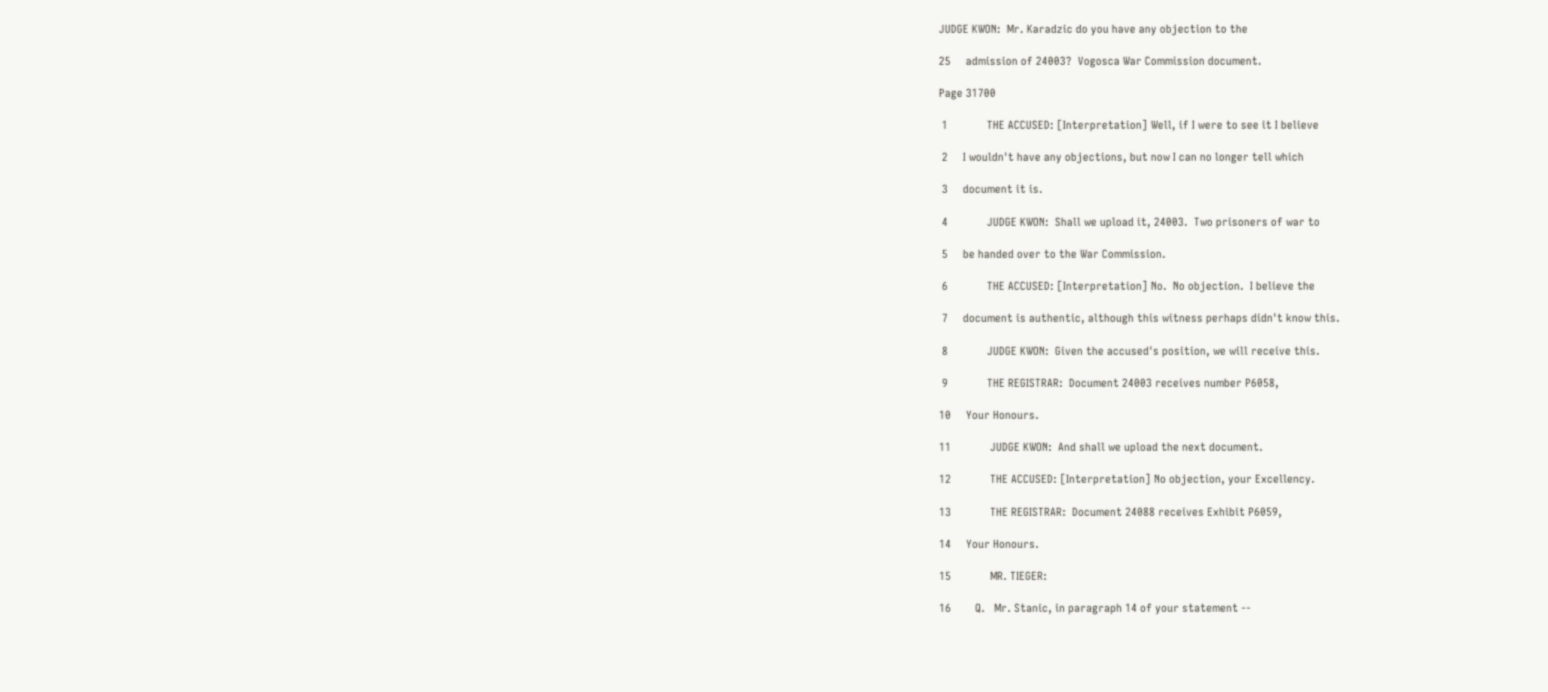JUDGE KWON:  Mr. Karadzic do you have any objection to the

25     admission of 24003?  Vogosca War Commission document.

Page 31700

 1             THE ACCUSED: [Interpretation] Well, if I were to see it I believe

 2     I wouldn't have any objections, but now I can no longer tell which

 3     document it is.

 4             JUDGE KWON:  Shall we upload it, 24003.  Two prisoners of war to

 5     be handed over to the War Commission.

 6             THE ACCUSED: [Interpretation] No.  No objection.  I believe the

 7     document is authentic, although this witness perhaps didn't know this.

 8             JUDGE KWON:  Given the accused's position, we will receive this.

 9             THE REGISTRAR:  Document 24003 receives number P6058,

10     Your Honours.

11             JUDGE KWON:  And shall we upload the next document.

12             THE ACCUSED: [Interpretation] No objection, your Excellency.

13             THE REGISTRAR:  Document 24088 receives Exhibit P6059,

14     Your Honours.

15             MR. TIEGER:

16        Q.   Mr. Stanic, in paragraph 14 of your statement --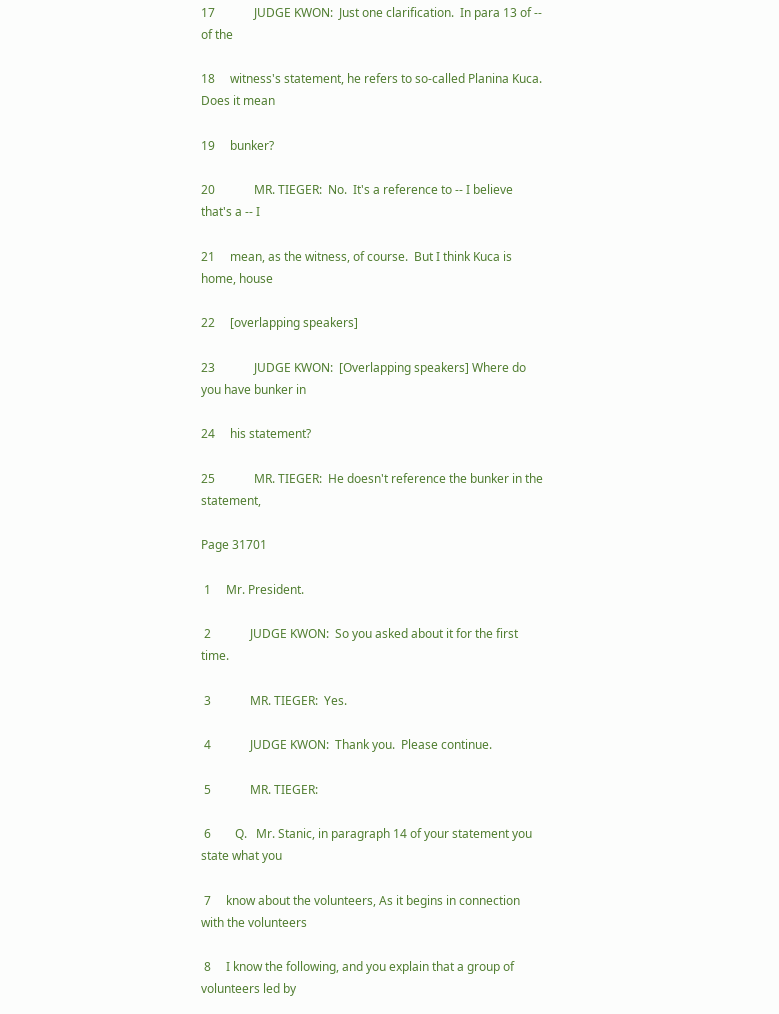17             JUDGE KWON:  Just one clarification.  In para 13 of -- of the

18     witness's statement, he refers to so-called Planina Kuca.  Does it mean

19     bunker?

20             MR. TIEGER:  No.  It's a reference to -- I believe that's a -- I

21     mean, as the witness, of course.  But I think Kuca is home, house

22     [overlapping speakers]

23             JUDGE KWON:  [Overlapping speakers] Where do you have bunker in

24     his statement?

25             MR. TIEGER:  He doesn't reference the bunker in the statement,

Page 31701

 1     Mr. President.

 2             JUDGE KWON:  So you asked about it for the first time.

 3             MR. TIEGER:  Yes.

 4             JUDGE KWON:  Thank you.  Please continue.

 5             MR. TIEGER:

 6        Q.   Mr. Stanic, in paragraph 14 of your statement you state what you

 7     know about the volunteers, As it begins in connection with the volunteers

 8     I know the following, and you explain that a group of volunteers led by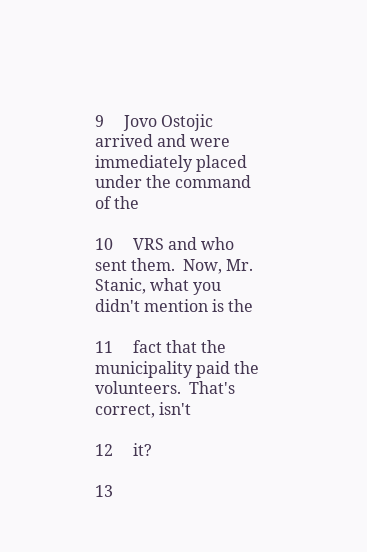9     Jovo Ostojic arrived and were immediately placed under the command of the

10     VRS and who sent them.  Now, Mr. Stanic, what you didn't mention is the

11     fact that the municipality paid the volunteers.  That's correct, isn't

12     it?

13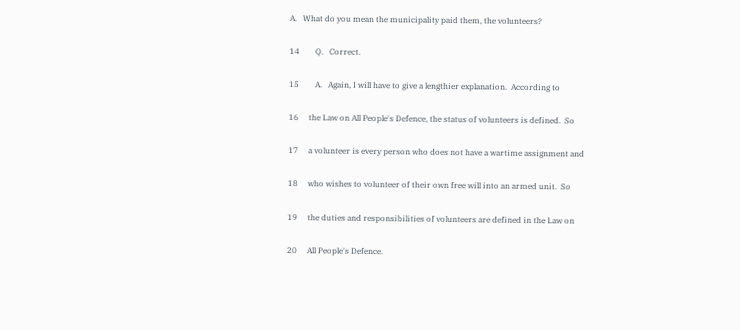A.   What do you mean the municipality paid them, the volunteers?

14        Q.   Correct.

15        A.   Again, I will have to give a lengthier explanation.  According to

16     the Law on All People's Defence, the status of volunteers is defined.  So

17     a volunteer is every person who does not have a wartime assignment and

18     who wishes to volunteer of their own free will into an armed unit.  So

19     the duties and responsibilities of volunteers are defined in the Law on

20     All People's Defence.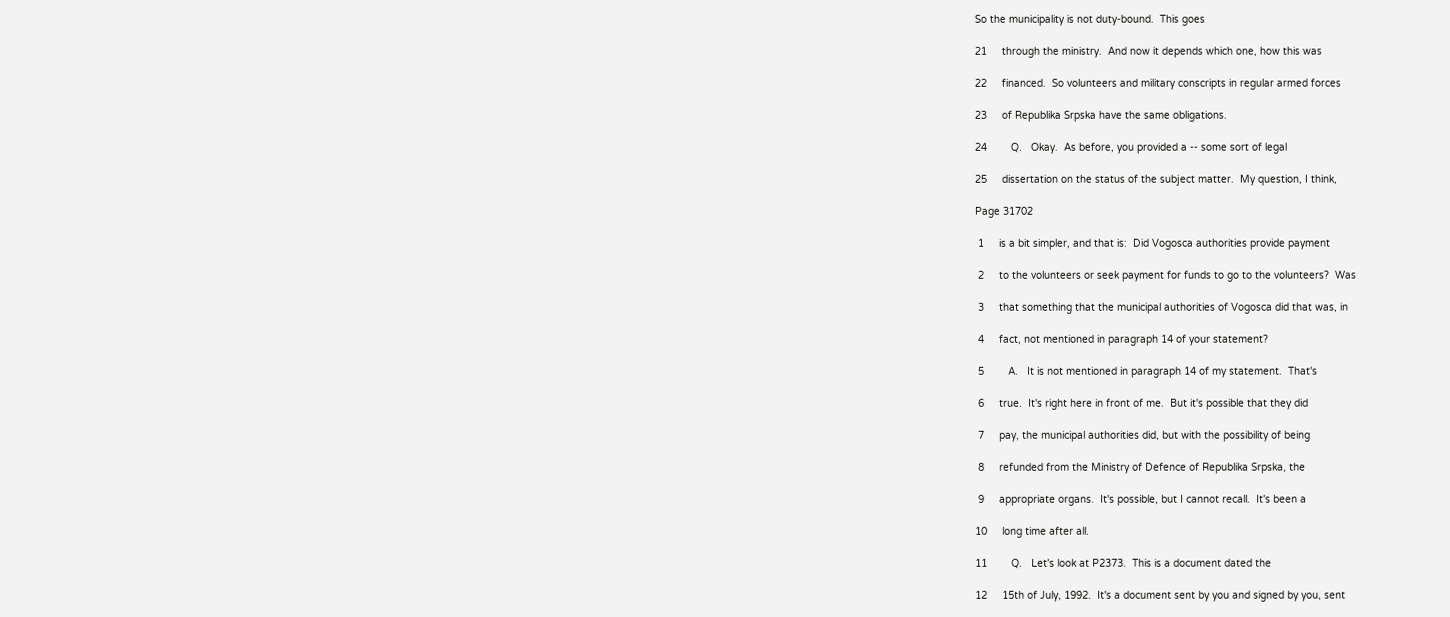So the municipality is not duty-bound.  This goes

21     through the ministry.  And now it depends which one, how this was

22     financed.  So volunteers and military conscripts in regular armed forces

23     of Republika Srpska have the same obligations.

24        Q.   Okay.  As before, you provided a -- some sort of legal

25     dissertation on the status of the subject matter.  My question, I think,

Page 31702

 1     is a bit simpler, and that is:  Did Vogosca authorities provide payment

 2     to the volunteers or seek payment for funds to go to the volunteers?  Was

 3     that something that the municipal authorities of Vogosca did that was, in

 4     fact, not mentioned in paragraph 14 of your statement?

 5        A.   It is not mentioned in paragraph 14 of my statement.  That's

 6     true.  It's right here in front of me.  But it's possible that they did

 7     pay, the municipal authorities did, but with the possibility of being

 8     refunded from the Ministry of Defence of Republika Srpska, the

 9     appropriate organs.  It's possible, but I cannot recall.  It's been a

10     long time after all.

11        Q.   Let's look at P2373.  This is a document dated the

12     15th of July, 1992.  It's a document sent by you and signed by you, sent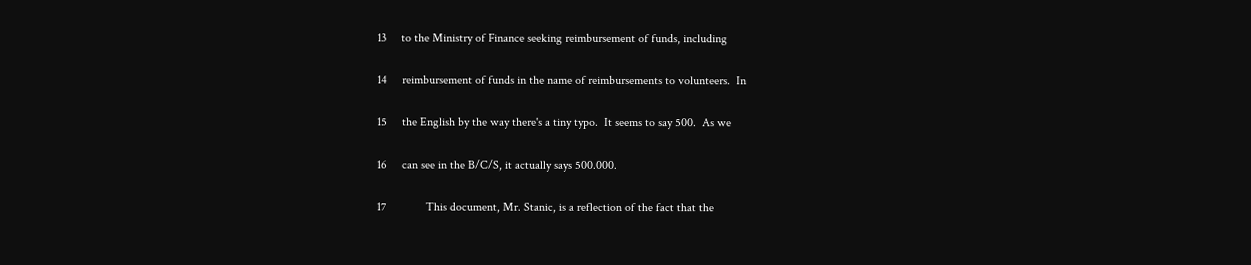13     to the Ministry of Finance seeking reimbursement of funds, including

14     reimbursement of funds in the name of reimbursements to volunteers.  In

15     the English by the way there's a tiny typo.  It seems to say 500.  As we

16     can see in the B/C/S, it actually says 500.000.

17             This document, Mr. Stanic, is a reflection of the fact that the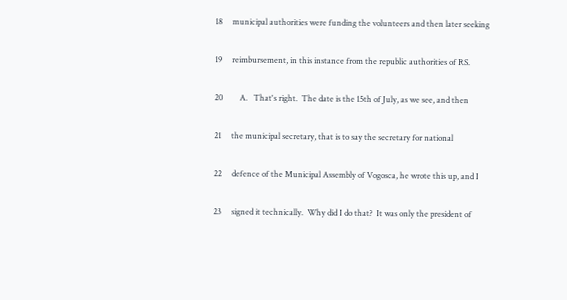18     municipal authorities were funding the volunteers and then later seeking

19     reimbursement, in this instance from the republic authorities of RS.

20        A.   That's right.  The date is the 15th of July, as we see, and then

21     the municipal secretary, that is to say the secretary for national

22     defence of the Municipal Assembly of Vogosca, he wrote this up, and I

23     signed it technically.  Why did I do that?  It was only the president of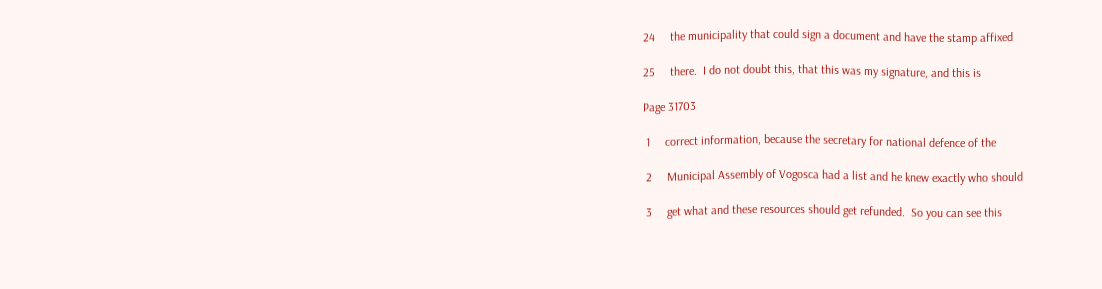24     the municipality that could sign a document and have the stamp affixed

25     there.  I do not doubt this, that this was my signature, and this is

Page 31703

 1     correct information, because the secretary for national defence of the

 2     Municipal Assembly of Vogosca had a list and he knew exactly who should

 3     get what and these resources should get refunded.  So you can see this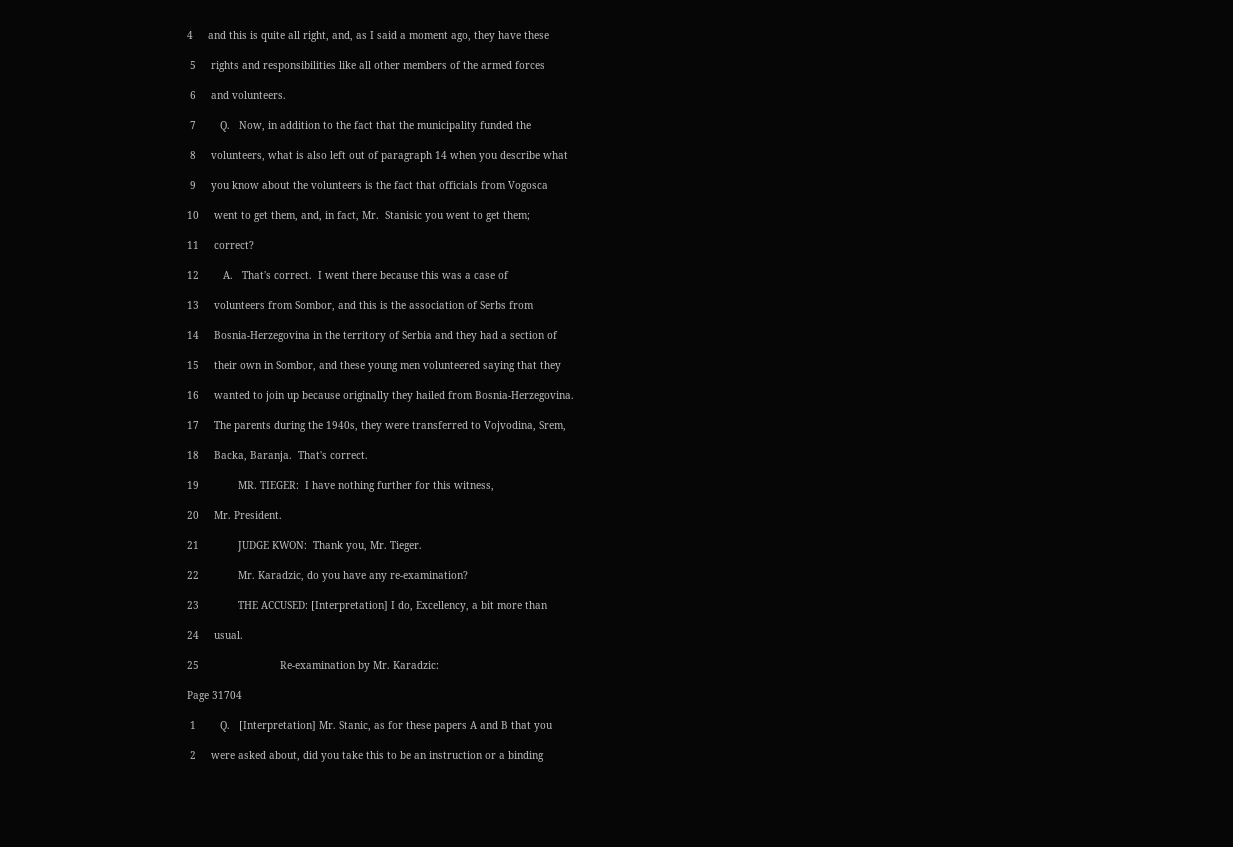4     and this is quite all right, and, as I said a moment ago, they have these

 5     rights and responsibilities like all other members of the armed forces

 6     and volunteers.

 7        Q.   Now, in addition to the fact that the municipality funded the

 8     volunteers, what is also left out of paragraph 14 when you describe what

 9     you know about the volunteers is the fact that officials from Vogosca

10     went to get them, and, in fact, Mr.  Stanisic you went to get them;

11     correct?

12        A.   That's correct.  I went there because this was a case of

13     volunteers from Sombor, and this is the association of Serbs from

14     Bosnia-Herzegovina in the territory of Serbia and they had a section of

15     their own in Sombor, and these young men volunteered saying that they

16     wanted to join up because originally they hailed from Bosnia-Herzegovina.

17     The parents during the 1940s, they were transferred to Vojvodina, Srem,

18     Backa, Baranja.  That's correct.

19             MR. TIEGER:  I have nothing further for this witness,

20     Mr. President.

21             JUDGE KWON:  Thank you, Mr. Tieger.

22             Mr. Karadzic, do you have any re-examination?

23             THE ACCUSED: [Interpretation] I do, Excellency, a bit more than

24     usual.

25                           Re-examination by Mr. Karadzic:

Page 31704

 1        Q.   [Interpretation] Mr. Stanic, as for these papers A and B that you

 2     were asked about, did you take this to be an instruction or a binding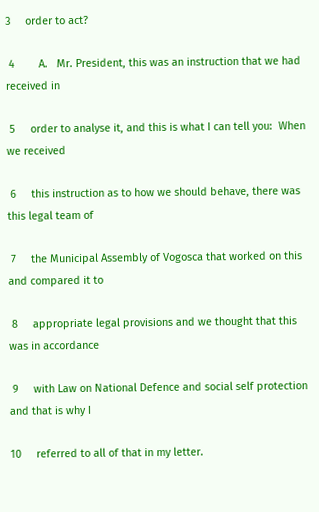3     order to act?

 4        A.   Mr. President, this was an instruction that we had received in

 5     order to analyse it, and this is what I can tell you:  When we received

 6     this instruction as to how we should behave, there was this legal team of

 7     the Municipal Assembly of Vogosca that worked on this and compared it to

 8     appropriate legal provisions and we thought that this was in accordance

 9     with Law on National Defence and social self protection and that is why I

10     referred to all of that in my letter.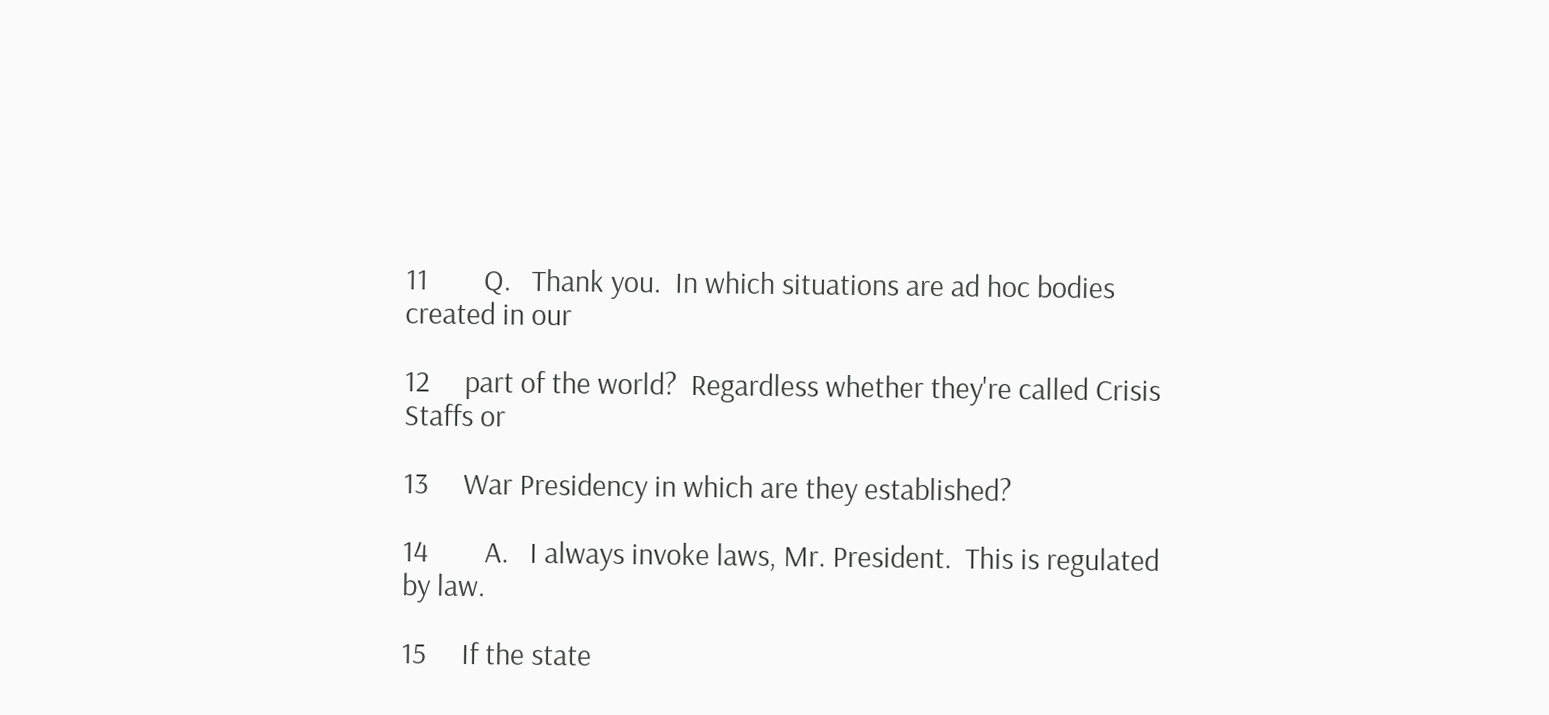11        Q.   Thank you.  In which situations are ad hoc bodies created in our

12     part of the world?  Regardless whether they're called Crisis Staffs or

13     War Presidency in which are they established?

14        A.   I always invoke laws, Mr. President.  This is regulated by law.

15     If the state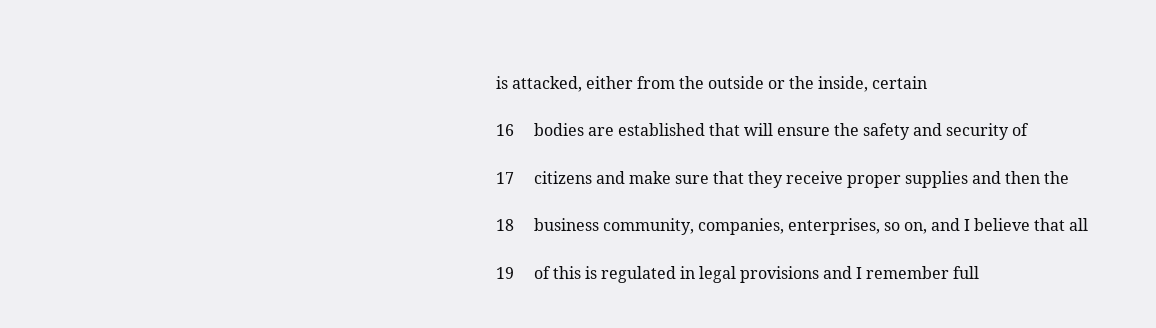is attacked, either from the outside or the inside, certain

16     bodies are established that will ensure the safety and security of

17     citizens and make sure that they receive proper supplies and then the

18     business community, companies, enterprises, so on, and I believe that all

19     of this is regulated in legal provisions and I remember full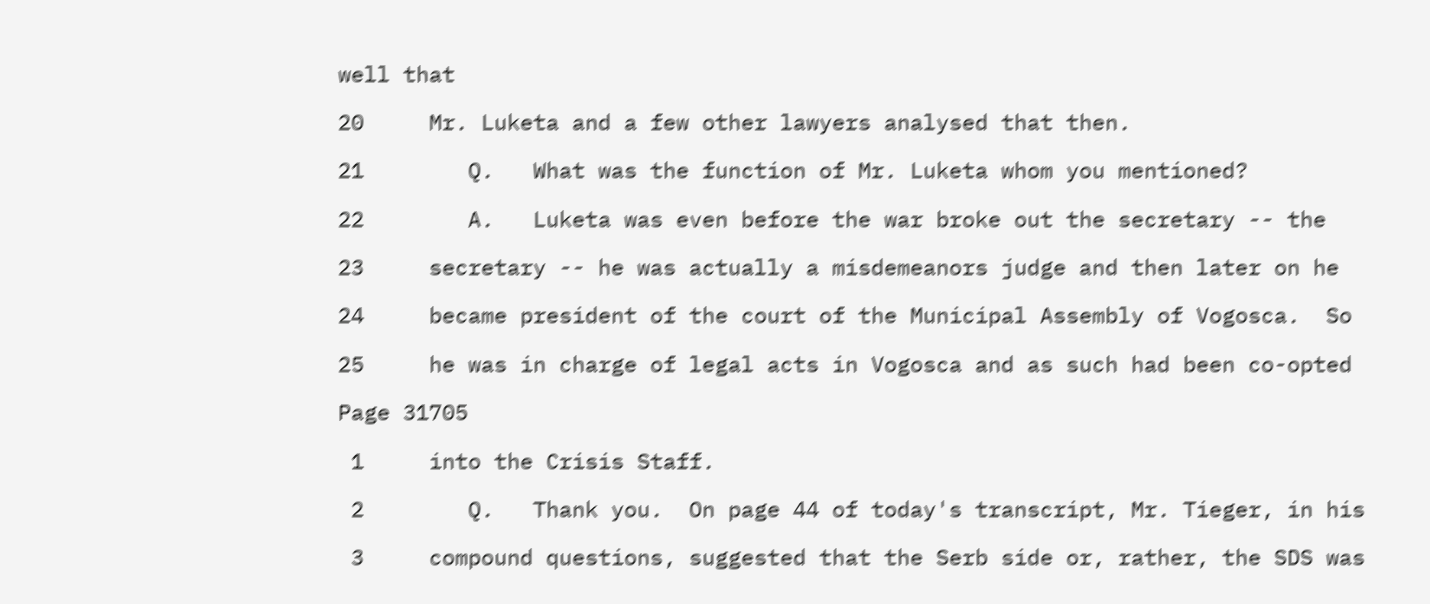well that

20     Mr. Luketa and a few other lawyers analysed that then.

21        Q.   What was the function of Mr. Luketa whom you mentioned?

22        A.   Luketa was even before the war broke out the secretary -- the

23     secretary -- he was actually a misdemeanors judge and then later on he

24     became president of the court of the Municipal Assembly of Vogosca.  So

25     he was in charge of legal acts in Vogosca and as such had been co-opted

Page 31705

 1     into the Crisis Staff.

 2        Q.   Thank you.  On page 44 of today's transcript, Mr. Tieger, in his

 3     compound questions, suggested that the Serb side or, rather, the SDS was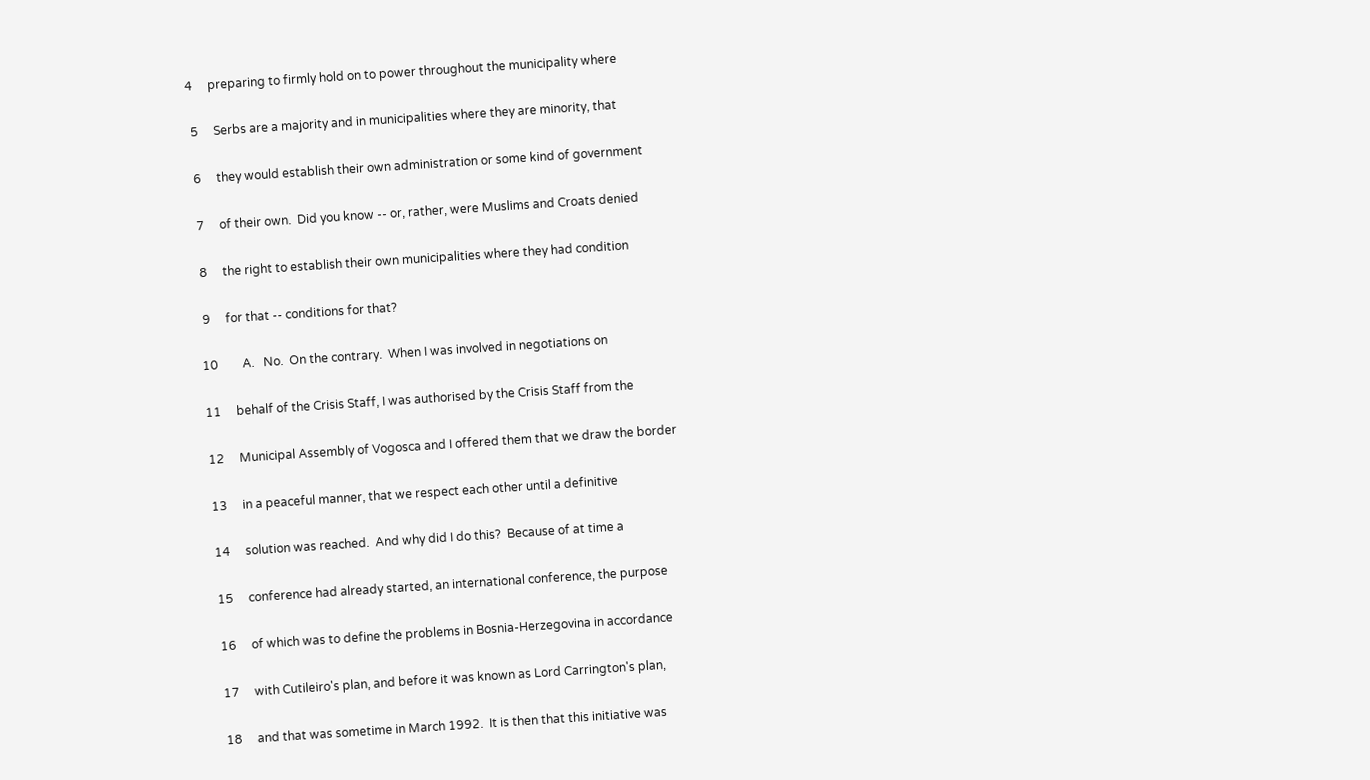4     preparing to firmly hold on to power throughout the municipality where

 5     Serbs are a majority and in municipalities where they are minority, that

 6     they would establish their own administration or some kind of government

 7     of their own.  Did you know -- or, rather, were Muslims and Croats denied

 8     the right to establish their own municipalities where they had condition

 9     for that -- conditions for that?

10        A.   No.  On the contrary.  When I was involved in negotiations on

11     behalf of the Crisis Staff, I was authorised by the Crisis Staff from the

12     Municipal Assembly of Vogosca and I offered them that we draw the border

13     in a peaceful manner, that we respect each other until a definitive

14     solution was reached.  And why did I do this?  Because of at time a

15     conference had already started, an international conference, the purpose

16     of which was to define the problems in Bosnia-Herzegovina in accordance

17     with Cutileiro's plan, and before it was known as Lord Carrington's plan,

18     and that was sometime in March 1992.  It is then that this initiative was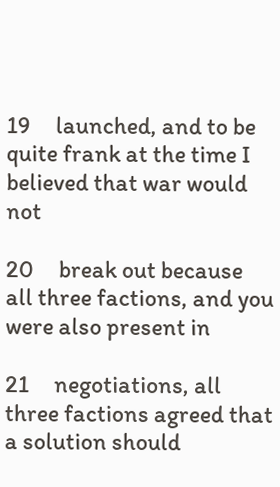19     launched, and to be quite frank at the time I believed that war would not

20     break out because all three factions, and you were also present in

21     negotiations, all three factions agreed that a solution should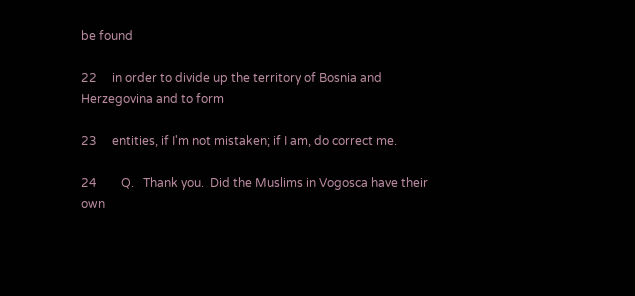be found

22     in order to divide up the territory of Bosnia and Herzegovina and to form

23     entities, if I'm not mistaken; if I am, do correct me.

24        Q.   Thank you.  Did the Muslims in Vogosca have their own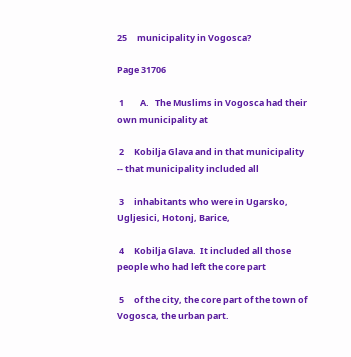25     municipality in Vogosca?

Page 31706

 1        A.   The Muslims in Vogosca had their own municipality at

 2     Kobilja Glava and in that municipality -- that municipality included all

 3     inhabitants who were in Ugarsko, Ugljesici, Hotonj, Barice,

 4     Kobilja Glava.  It included all those people who had left the core part

 5     of the city, the core part of the town of Vogosca, the urban part.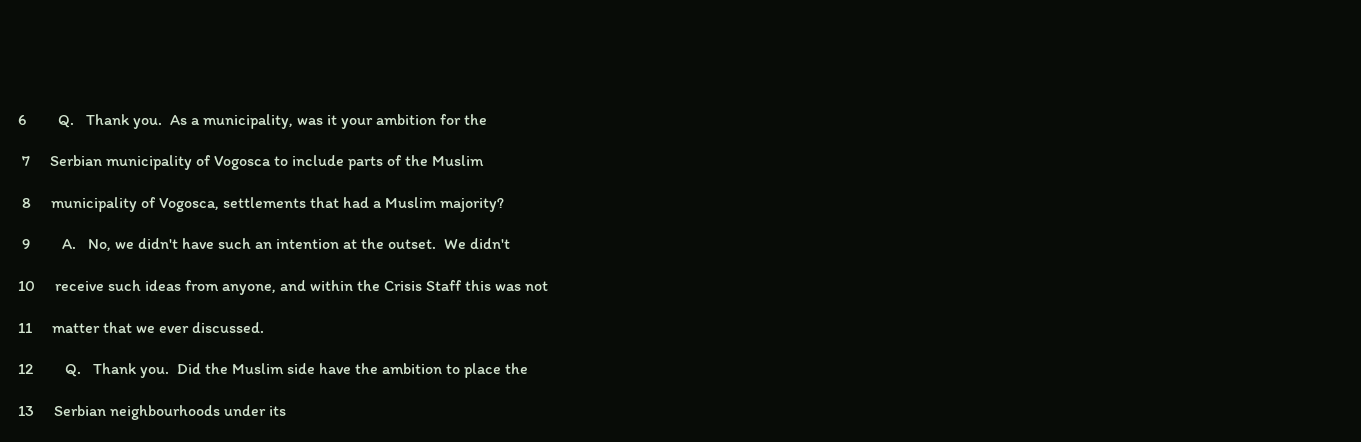6        Q.   Thank you.  As a municipality, was it your ambition for the

 7     Serbian municipality of Vogosca to include parts of the Muslim

 8     municipality of Vogosca, settlements that had a Muslim majority?

 9        A.   No, we didn't have such an intention at the outset.  We didn't

10     receive such ideas from anyone, and within the Crisis Staff this was not

11     matter that we ever discussed.

12        Q.   Thank you.  Did the Muslim side have the ambition to place the

13     Serbian neighbourhoods under its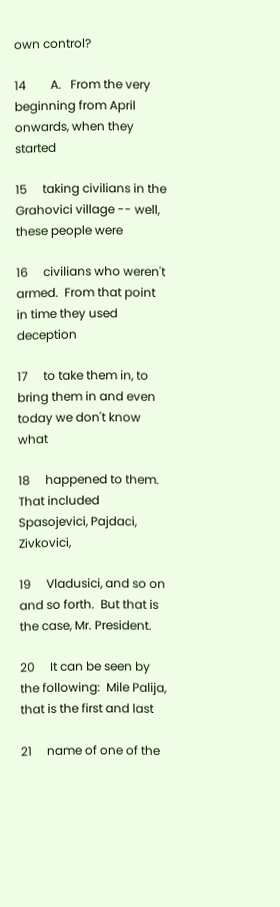own control?

14        A.   From the very beginning from April onwards, when they started

15     taking civilians in the Grahovici village -- well, these people were

16     civilians who weren't armed.  From that point in time they used deception

17     to take them in, to bring them in and even today we don't know what

18     happened to them.  That included Spasojevici, Pajdaci, Zivkovici,

19     Vladusici, and so on and so forth.  But that is the case, Mr. President.

20     It can be seen by the following:  Mile Palija, that is the first and last

21     name of one of the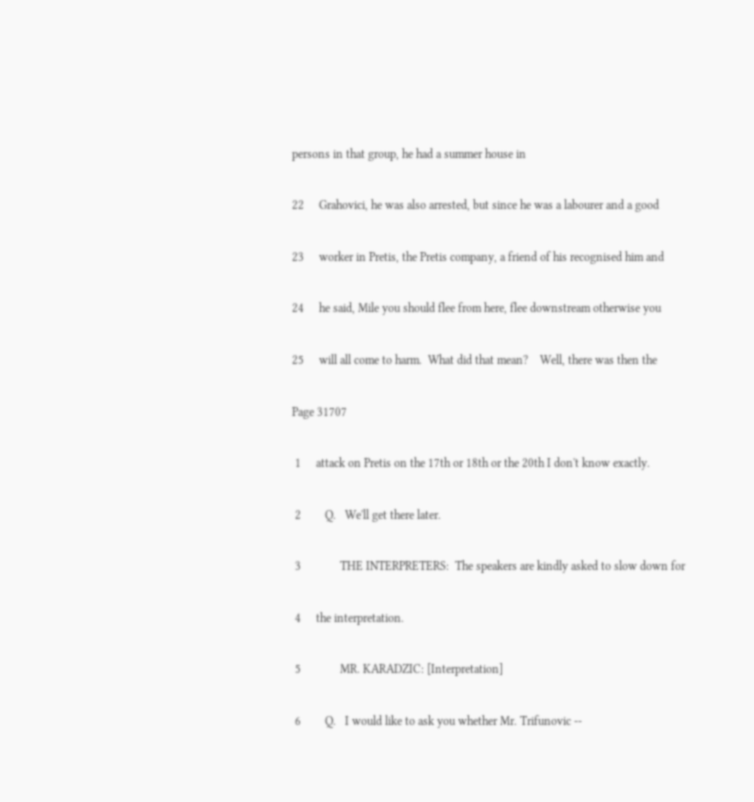persons in that group, he had a summer house in

22     Grahovici, he was also arrested, but since he was a labourer and a good

23     worker in Pretis, the Pretis company, a friend of his recognised him and

24     he said, Mile you should flee from here, flee downstream otherwise you

25     will all come to harm.  What did that mean?    Well, there was then the

Page 31707

 1     attack on Pretis on the 17th or 18th or the 20th I don't know exactly.

 2        Q.   We'll get there later.

 3             THE INTERPRETERS:  The speakers are kindly asked to slow down for

 4     the interpretation.

 5             MR. KARADZIC: [Interpretation]

 6        Q.   I would like to ask you whether Mr. Trifunovic --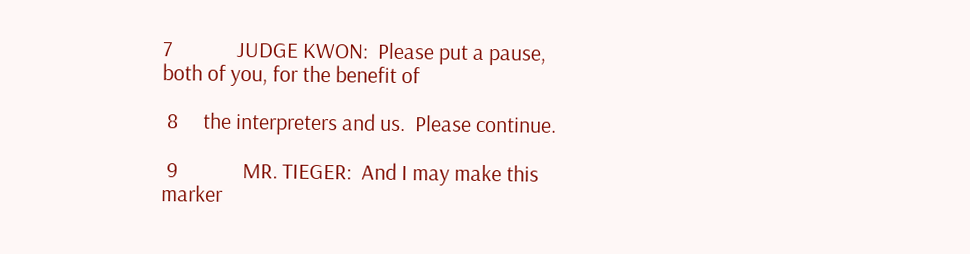7             JUDGE KWON:  Please put a pause, both of you, for the benefit of

 8     the interpreters and us.  Please continue.

 9             MR. TIEGER:  And I may make this marker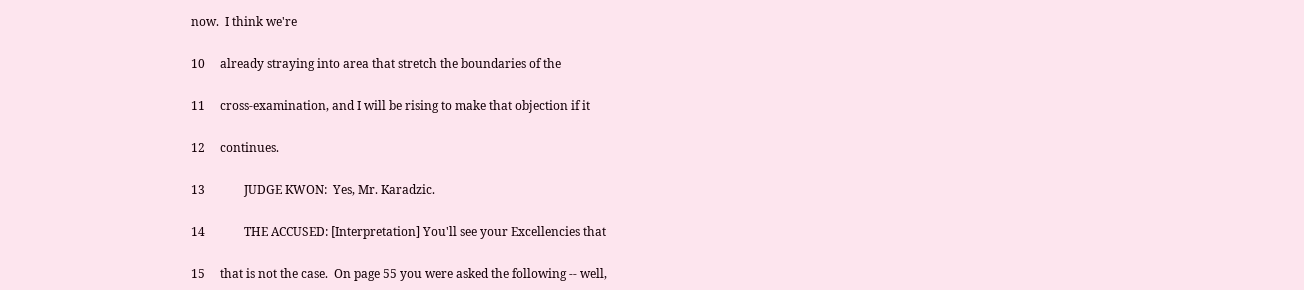now.  I think we're

10     already straying into area that stretch the boundaries of the

11     cross-examination, and I will be rising to make that objection if it

12     continues.

13             JUDGE KWON:  Yes, Mr. Karadzic.

14             THE ACCUSED: [Interpretation] You'll see your Excellencies that

15     that is not the case.  On page 55 you were asked the following -- well,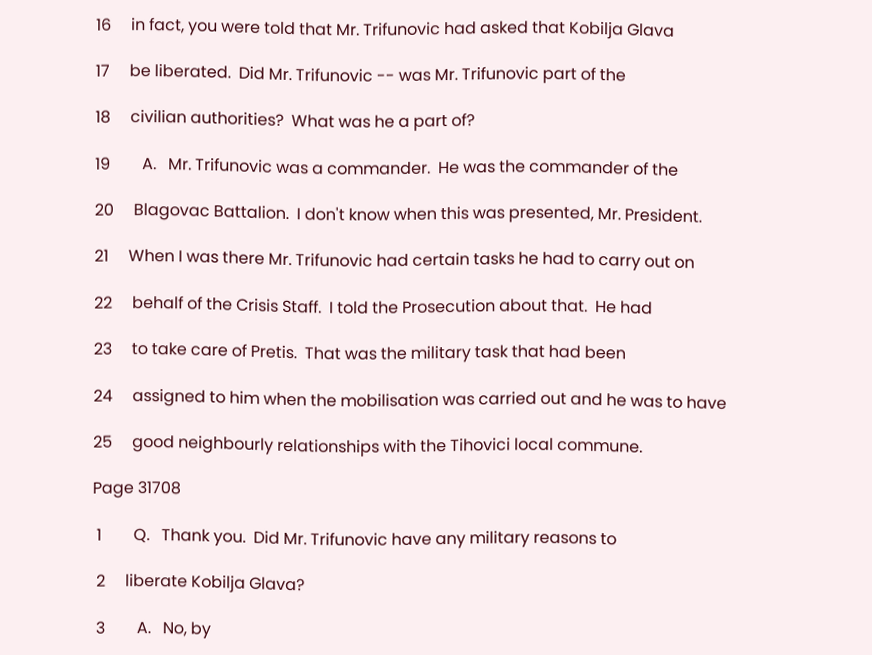16     in fact, you were told that Mr. Trifunovic had asked that Kobilja Glava

17     be liberated.  Did Mr. Trifunovic -- was Mr. Trifunovic part of the

18     civilian authorities?  What was he a part of?

19        A.   Mr. Trifunovic was a commander.  He was the commander of the

20     Blagovac Battalion.  I don't know when this was presented, Mr. President.

21     When I was there Mr. Trifunovic had certain tasks he had to carry out on

22     behalf of the Crisis Staff.  I told the Prosecution about that.  He had

23     to take care of Pretis.  That was the military task that had been

24     assigned to him when the mobilisation was carried out and he was to have

25     good neighbourly relationships with the Tihovici local commune.

Page 31708

 1        Q.   Thank you.  Did Mr. Trifunovic have any military reasons to

 2     liberate Kobilja Glava?

 3        A.   No, by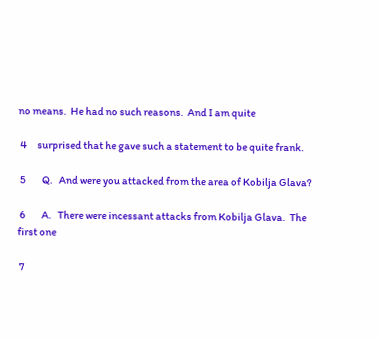no means.  He had no such reasons.  And I am quite

 4     surprised that he gave such a statement to be quite frank.

 5        Q.   And were you attacked from the area of Kobilja Glava?

 6        A.   There were incessant attacks from Kobilja Glava.  The first one

 7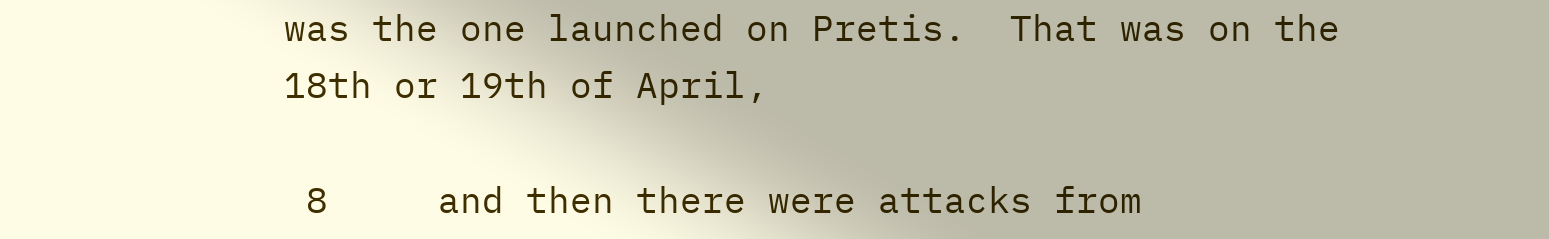was the one launched on Pretis.  That was on the 18th or 19th of April,

 8     and then there were attacks from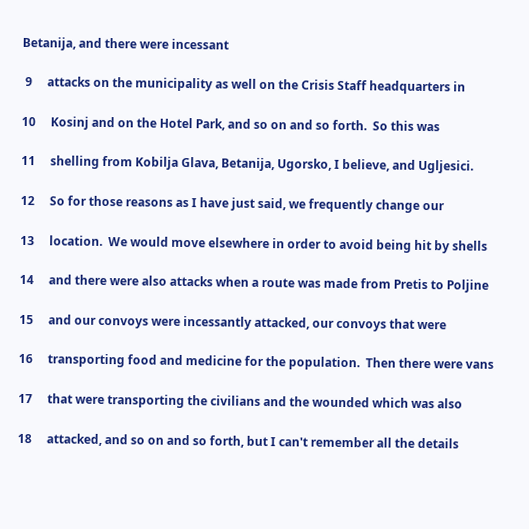Betanija, and there were incessant

 9     attacks on the municipality as well on the Crisis Staff headquarters in

10     Kosinj and on the Hotel Park, and so on and so forth.  So this was

11     shelling from Kobilja Glava, Betanija, Ugorsko, I believe, and Ugljesici.

12     So for those reasons as I have just said, we frequently change our

13     location.  We would move elsewhere in order to avoid being hit by shells

14     and there were also attacks when a route was made from Pretis to Poljine

15     and our convoys were incessantly attacked, our convoys that were

16     transporting food and medicine for the population.  Then there were vans

17     that were transporting the civilians and the wounded which was also

18     attacked, and so on and so forth, but I can't remember all the details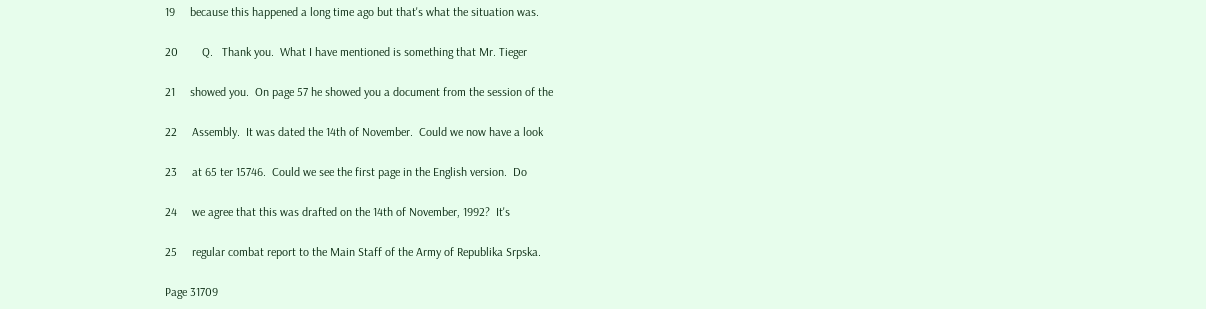19     because this happened a long time ago but that's what the situation was.

20        Q.   Thank you.  What I have mentioned is something that Mr. Tieger

21     showed you.  On page 57 he showed you a document from the session of the

22     Assembly.  It was dated the 14th of November.  Could we now have a look

23     at 65 ter 15746.  Could we see the first page in the English version.  Do

24     we agree that this was drafted on the 14th of November, 1992?  It's

25     regular combat report to the Main Staff of the Army of Republika Srpska.

Page 31709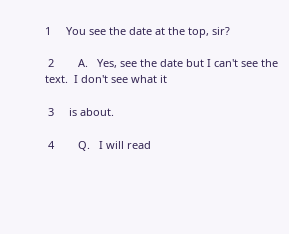1     You see the date at the top, sir?

 2        A.   Yes, see the date but I can't see the text.  I don't see what it

 3     is about.

 4        Q.   I will read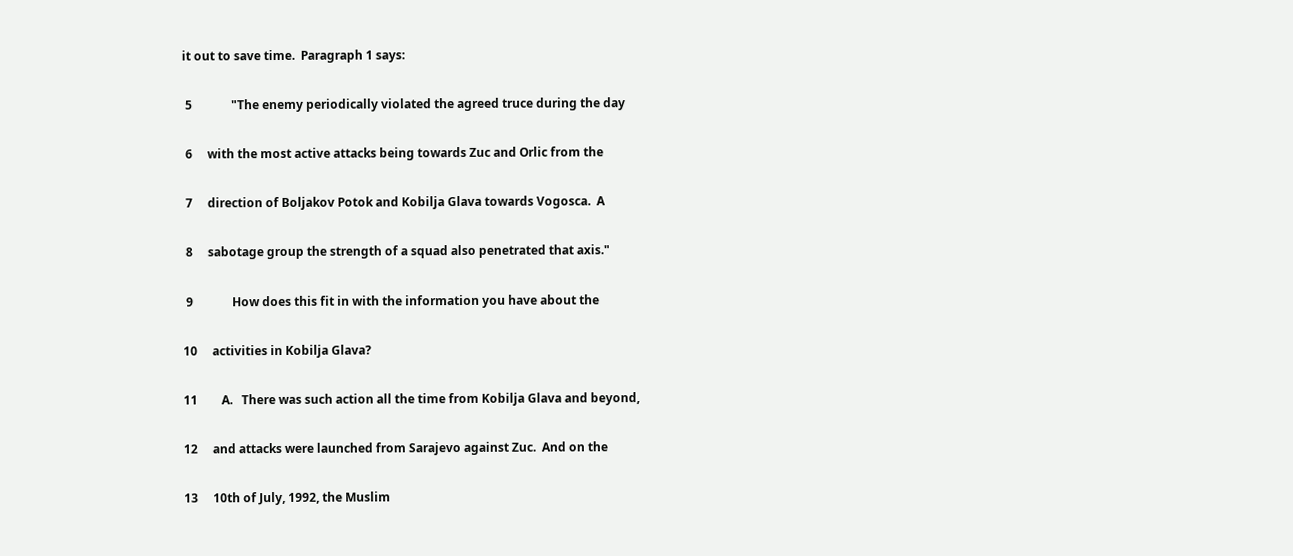it out to save time.  Paragraph 1 says:

 5             "The enemy periodically violated the agreed truce during the day

 6     with the most active attacks being towards Zuc and Orlic from the

 7     direction of Boljakov Potok and Kobilja Glava towards Vogosca.  A

 8     sabotage group the strength of a squad also penetrated that axis."

 9             How does this fit in with the information you have about the

10     activities in Kobilja Glava?

11        A.   There was such action all the time from Kobilja Glava and beyond,

12     and attacks were launched from Sarajevo against Zuc.  And on the

13     10th of July, 1992, the Muslim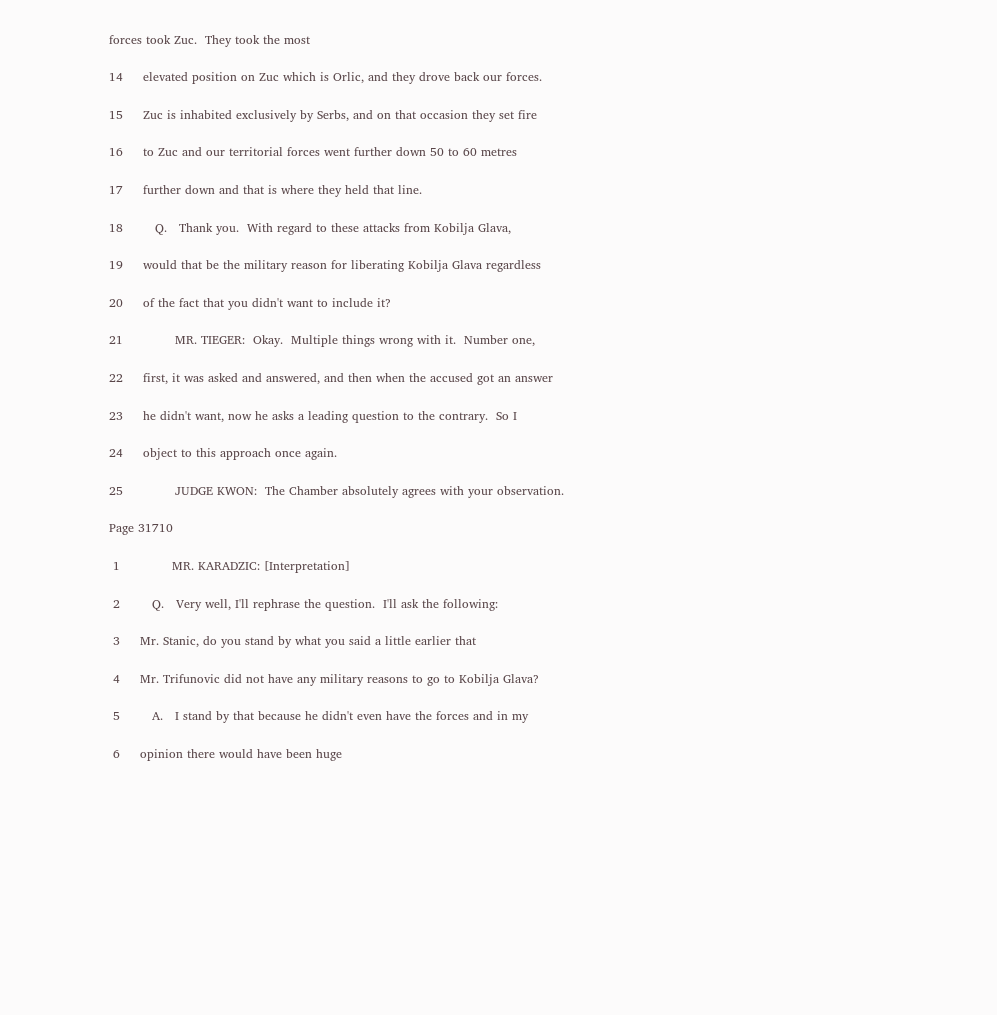forces took Zuc.  They took the most

14     elevated position on Zuc which is Orlic, and they drove back our forces.

15     Zuc is inhabited exclusively by Serbs, and on that occasion they set fire

16     to Zuc and our territorial forces went further down 50 to 60 metres

17     further down and that is where they held that line.

18        Q.   Thank you.  With regard to these attacks from Kobilja Glava,

19     would that be the military reason for liberating Kobilja Glava regardless

20     of the fact that you didn't want to include it?

21             MR. TIEGER:  Okay.  Multiple things wrong with it.  Number one,

22     first, it was asked and answered, and then when the accused got an answer

23     he didn't want, now he asks a leading question to the contrary.  So I

24     object to this approach once again.

25             JUDGE KWON:  The Chamber absolutely agrees with your observation.

Page 31710

 1             MR. KARADZIC: [Interpretation]

 2        Q.   Very well, I'll rephrase the question.  I'll ask the following:

 3     Mr. Stanic, do you stand by what you said a little earlier that

 4     Mr. Trifunovic did not have any military reasons to go to Kobilja Glava?

 5        A.   I stand by that because he didn't even have the forces and in my

 6     opinion there would have been huge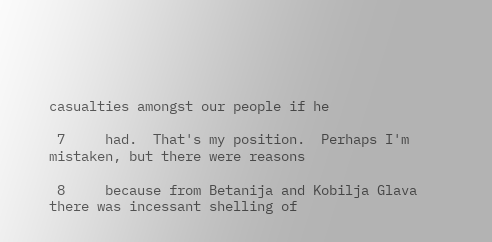casualties amongst our people if he

 7     had.  That's my position.  Perhaps I'm mistaken, but there were reasons

 8     because from Betanija and Kobilja Glava there was incessant shelling of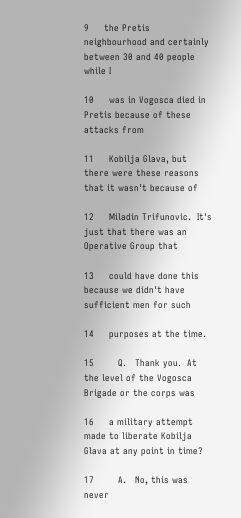9     the Pretis neighbourhood and certainly between 30 and 40 people while I

10     was in Vogosca died in Pretis because of these attacks from

11     Kobilja Glava, but there were these reasons that it wasn't because of

12     Miladin Trifunovic.  It's just that there was an Operative Group that

13     could have done this because we didn't have sufficient men for such

14     purposes at the time.

15        Q.   Thank you.  At the level of the Vogosca Brigade or the corps was

16     a military attempt made to liberate Kobilja Glava at any point in time?

17        A.   No, this was never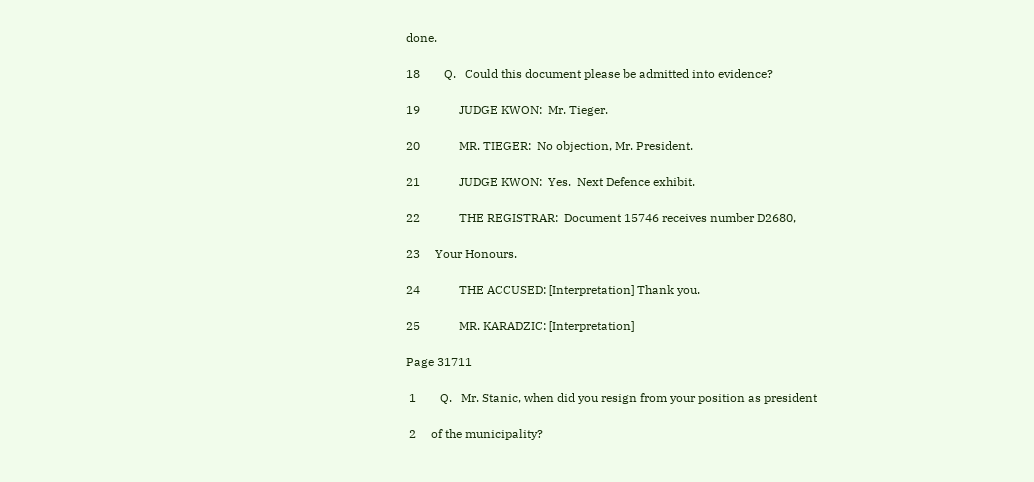done.

18        Q.   Could this document please be admitted into evidence?

19             JUDGE KWON:  Mr. Tieger.

20             MR. TIEGER:  No objection, Mr. President.

21             JUDGE KWON:  Yes.  Next Defence exhibit.

22             THE REGISTRAR:  Document 15746 receives number D2680,

23     Your Honours.

24             THE ACCUSED: [Interpretation] Thank you.

25             MR. KARADZIC: [Interpretation]

Page 31711

 1        Q.   Mr. Stanic, when did you resign from your position as president

 2     of the municipality?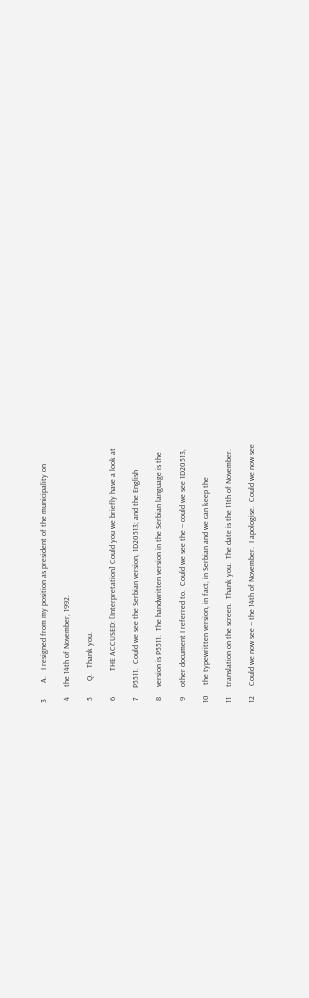3        A.   I resigned from my position as president of the municipality on

 4     the 14th of November, 1992.

 5        Q.   Thank you.

 6             THE ACCUSED: [Interpretation] Could you we briefly have a look at

 7     P5511.  Could we see the Serbian version, 1D20513; and the English

 8     version is P5511.  The handwritten version in the Serbian language is the

 9     other document I referred to.  Could we see the -- could we see 1D20513,

10     the typewritten version, in fact, in Serbian and we can keep the

11     translation on the screen.  Thank you.  The date is the 11th of November.

12     Could we now see -- the 14th of November.  I apologise.  Could we now see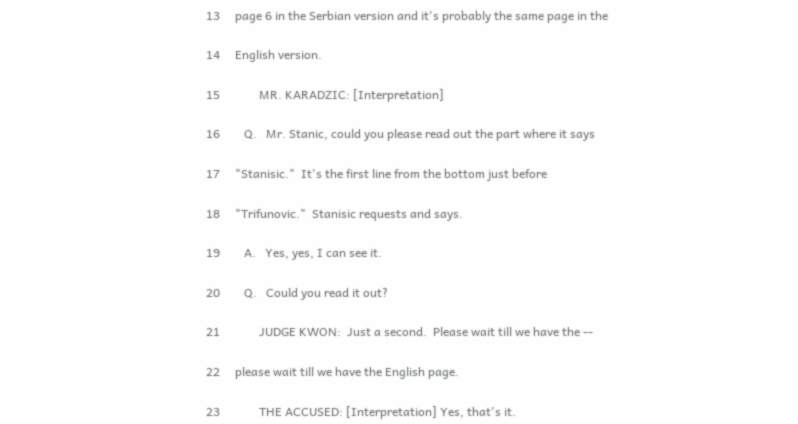13     page 6 in the Serbian version and it's probably the same page in the

14     English version.

15             MR. KARADZIC: [Interpretation]

16        Q.   Mr. Stanic, could you please read out the part where it says

17     "Stanisic."  It's the first line from the bottom just before

18     "Trifunovic."  Stanisic requests and says.

19        A.   Yes, yes, I can see it.

20        Q.   Could you read it out?

21             JUDGE KWON:  Just a second.  Please wait till we have the --

22     please wait till we have the English page.

23             THE ACCUSED: [Interpretation] Yes, that's it.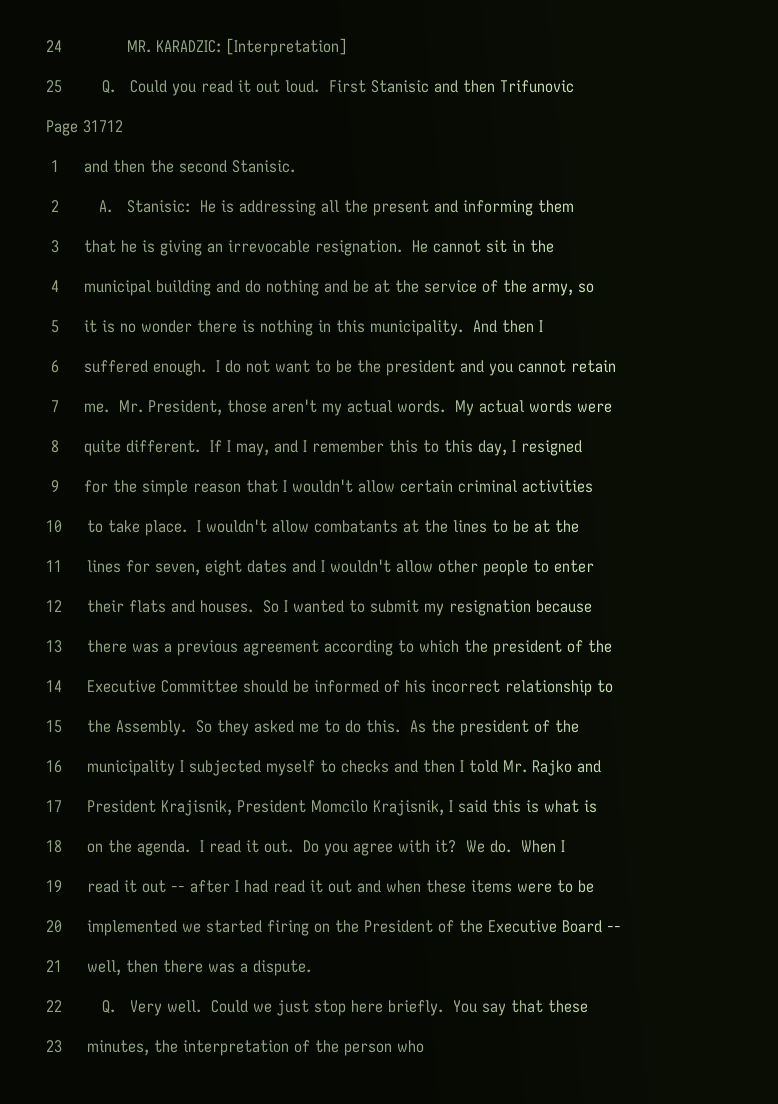24             MR. KARADZIC: [Interpretation]

25        Q.   Could you read it out loud.  First Stanisic and then Trifunovic

Page 31712

 1     and then the second Stanisic.

 2        A.   Stanisic:  He is addressing all the present and informing them

 3     that he is giving an irrevocable resignation.  He cannot sit in the

 4     municipal building and do nothing and be at the service of the army, so

 5     it is no wonder there is nothing in this municipality.  And then I

 6     suffered enough.  I do not want to be the president and you cannot retain

 7     me.  Mr. President, those aren't my actual words.  My actual words were

 8     quite different.  If I may, and I remember this to this day, I resigned

 9     for the simple reason that I wouldn't allow certain criminal activities

10     to take place.  I wouldn't allow combatants at the lines to be at the

11     lines for seven, eight dates and I wouldn't allow other people to enter

12     their flats and houses.  So I wanted to submit my resignation because

13     there was a previous agreement according to which the president of the

14     Executive Committee should be informed of his incorrect relationship to

15     the Assembly.  So they asked me to do this.  As the president of the

16     municipality I subjected myself to checks and then I told Mr. Rajko and

17     President Krajisnik, President Momcilo Krajisnik, I said this is what is

18     on the agenda.  I read it out.  Do you agree with it?  We do.  When I

19     read it out -- after I had read it out and when these items were to be

20     implemented we started firing on the President of the Executive Board --

21     well, then there was a dispute.

22        Q.   Very well.  Could we just stop here briefly.  You say that these

23     minutes, the interpretation of the person who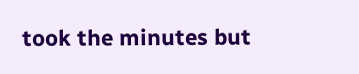took the minutes but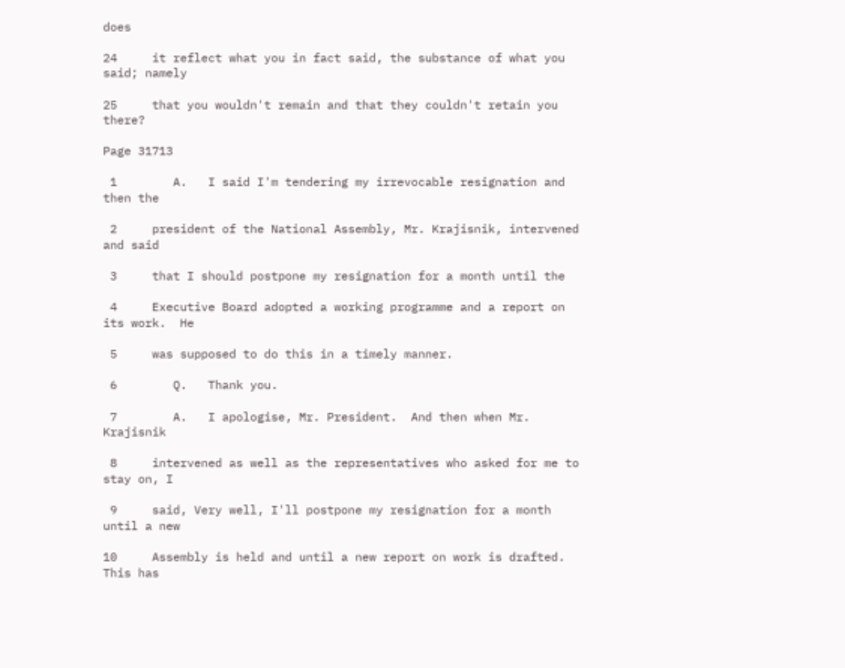does

24     it reflect what you in fact said, the substance of what you said; namely

25     that you wouldn't remain and that they couldn't retain you there?

Page 31713

 1        A.   I said I'm tendering my irrevocable resignation and then the

 2     president of the National Assembly, Mr. Krajisnik, intervened and said

 3     that I should postpone my resignation for a month until the

 4     Executive Board adopted a working programme and a report on its work.  He

 5     was supposed to do this in a timely manner.

 6        Q.   Thank you.

 7        A.   I apologise, Mr. President.  And then when Mr. Krajisnik

 8     intervened as well as the representatives who asked for me to stay on, I

 9     said, Very well, I'll postpone my resignation for a month until a new

10     Assembly is held and until a new report on work is drafted.  This has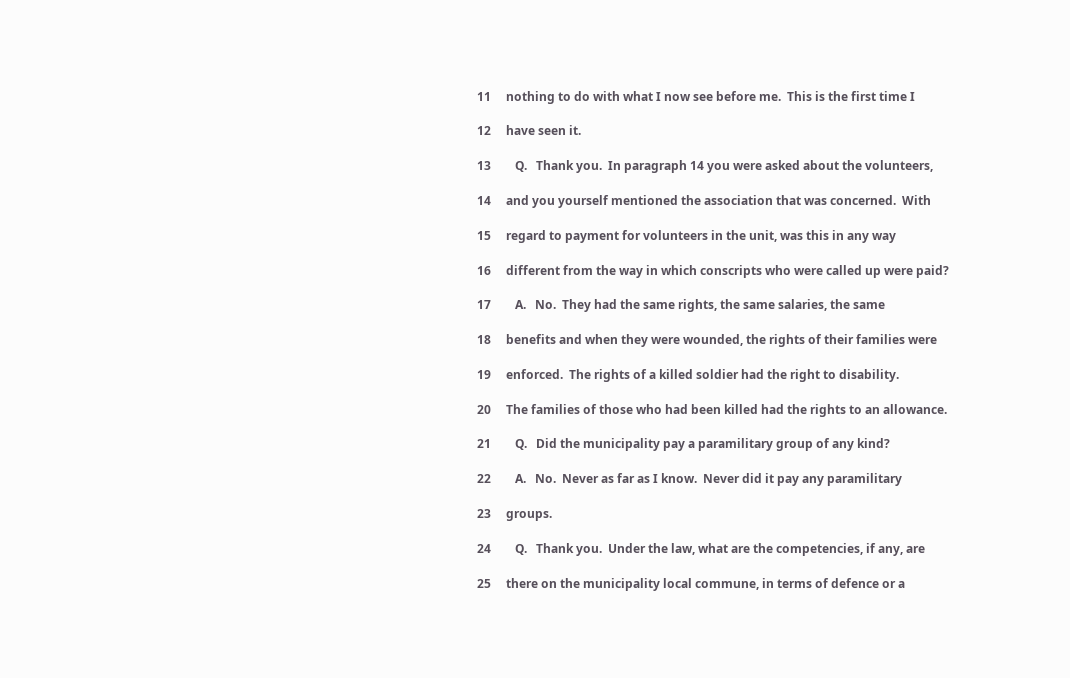11     nothing to do with what I now see before me.  This is the first time I

12     have seen it.

13        Q.   Thank you.  In paragraph 14 you were asked about the volunteers,

14     and you yourself mentioned the association that was concerned.  With

15     regard to payment for volunteers in the unit, was this in any way

16     different from the way in which conscripts who were called up were paid?

17        A.   No.  They had the same rights, the same salaries, the same

18     benefits and when they were wounded, the rights of their families were

19     enforced.  The rights of a killed soldier had the right to disability.

20     The families of those who had been killed had the rights to an allowance.

21        Q.   Did the municipality pay a paramilitary group of any kind?

22        A.   No.  Never as far as I know.  Never did it pay any paramilitary

23     groups.

24        Q.   Thank you.  Under the law, what are the competencies, if any, are

25     there on the municipality local commune, in terms of defence or a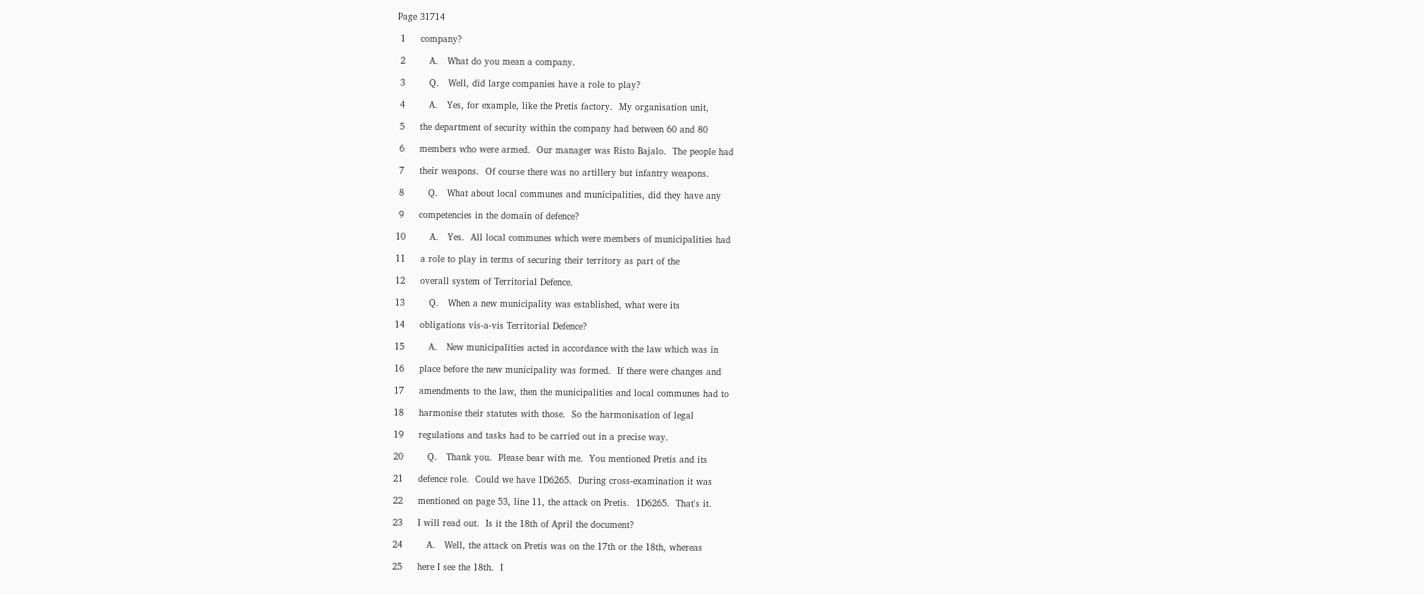Page 31714

 1     company?

 2        A.   What do you mean a company.

 3        Q.   Well, did large companies have a role to play?

 4        A.   Yes, for example, like the Pretis factory.  My organisation unit,

 5     the department of security within the company had between 60 and 80

 6     members who were armed.  Our manager was Risto Bajalo.  The people had

 7     their weapons.  Of course there was no artillery but infantry weapons.

 8        Q.   What about local communes and municipalities, did they have any

 9     competencies in the domain of defence?

10        A.   Yes.  All local communes which were members of municipalities had

11     a role to play in terms of securing their territory as part of the

12     overall system of Territorial Defence.

13        Q.   When a new municipality was established, what were its

14     obligations vis-a-vis Territorial Defence?

15        A.   New municipalities acted in accordance with the law which was in

16     place before the new municipality was formed.  If there were changes and

17     amendments to the law, then the municipalities and local communes had to

18     harmonise their statutes with those.  So the harmonisation of legal

19     regulations and tasks had to be carried out in a precise way.

20        Q.   Thank you.  Please bear with me.  You mentioned Pretis and its

21     defence role.  Could we have 1D6265.  During cross-examination it was

22     mentioned on page 53, line 11, the attack on Pretis.  1D6265.  That's it.

23     I will read out.  Is it the 18th of April the document?

24        A.   Well, the attack on Pretis was on the 17th or the 18th, whereas

25     here I see the 18th.  I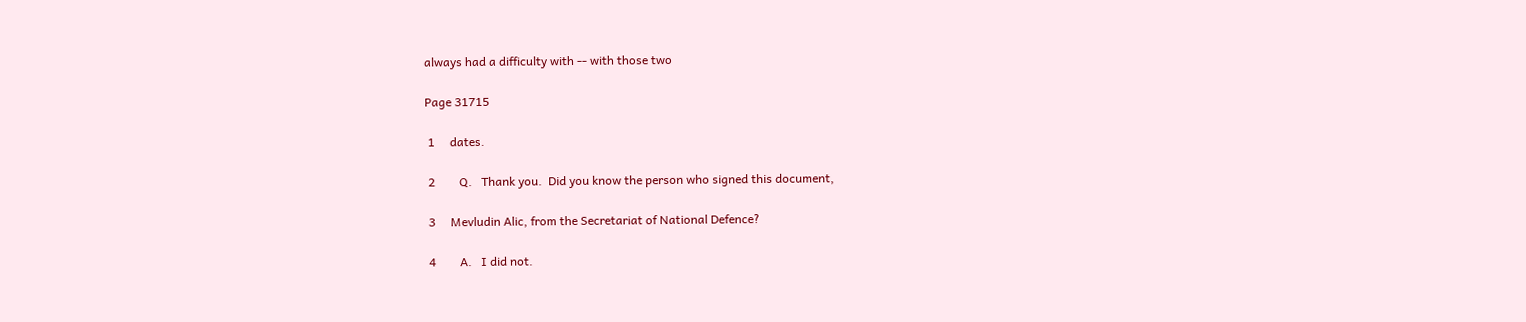always had a difficulty with -- with those two

Page 31715

 1     dates.

 2        Q.   Thank you.  Did you know the person who signed this document,

 3     Mevludin Alic, from the Secretariat of National Defence?

 4        A.   I did not.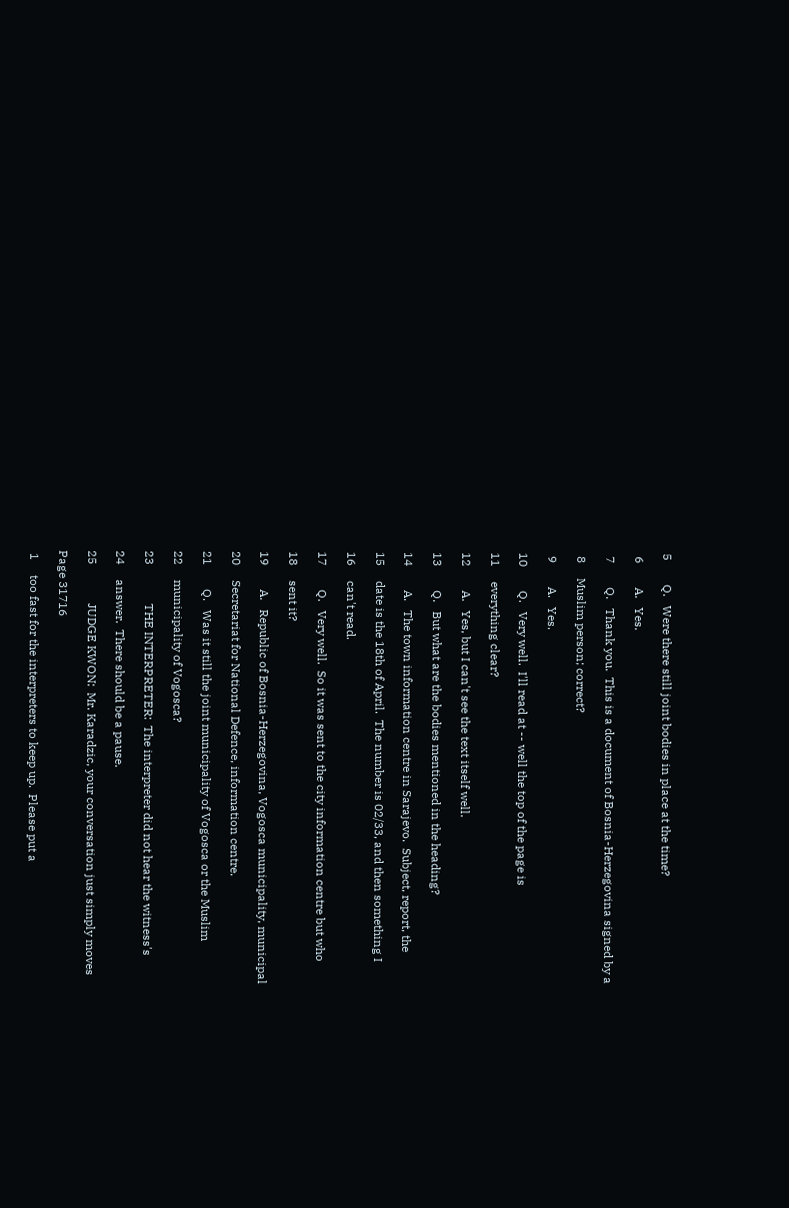5        Q.   Were there still joint bodies in place at the time?

 6        A.   Yes.

 7        Q.   Thank you.  This is a document of Bosnia-Herzegovina signed by a

 8     Muslim person; correct?

 9        A.   Yes.

10        Q.   Very well.  I'll read at -- well the top of the page is

11     everything clear?

12        A.   Yes, but I can't see the text itself well.

13        Q.   But what are the bodies mentioned in the heading?

14        A.   The town information centre in Sarajevo.  Subject, report, the

15     date is the 18th of April.  The number is 02/33, and then something I

16     can't read.

17        Q.   Very well.  So it was sent to the city information centre but who

18     sent it?

19        A.   Republic of Bosnia-Herzegovina, Vogosca municipality, municipal

20     Secretariat for National Defence, information centre.

21        Q.   Was it still the joint municipality of Vogosca or the Muslim

22     municipality of Vogosca?

23             THE INTERPRETER:  The interpreter did not hear the witness's

24     answer.  There should be a pause.

25             JUDGE KWON:  Mr. Karadzic, your conversation just simply moves

Page 31716

 1     too fast for the interpreters to keep up.  Please put a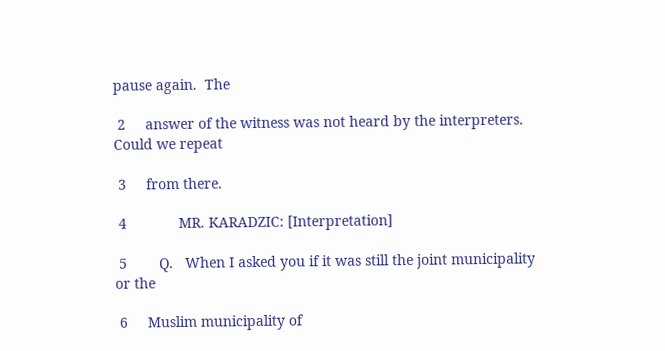pause again.  The

 2     answer of the witness was not heard by the interpreters.  Could we repeat

 3     from there.

 4             MR. KARADZIC: [Interpretation]

 5        Q.   When I asked you if it was still the joint municipality or the

 6     Muslim municipality of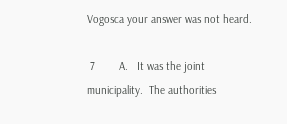Vogosca your answer was not heard.

 7        A.   It was the joint municipality.  The authorities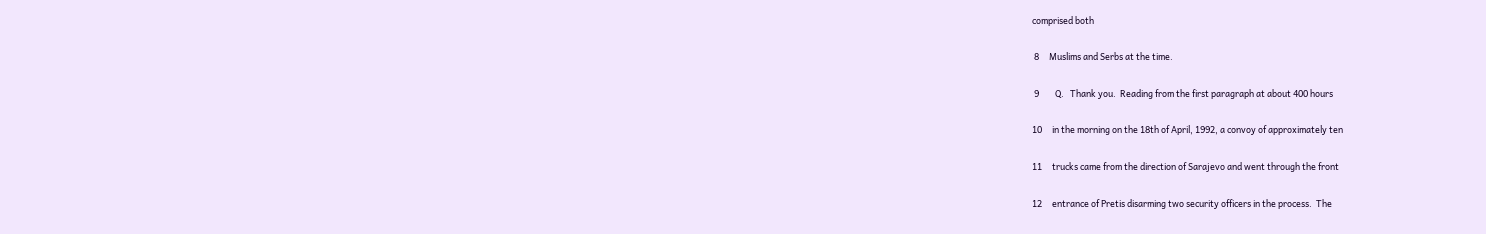comprised both

 8     Muslims and Serbs at the time.

 9        Q.   Thank you.  Reading from the first paragraph at about 400 hours

10     in the morning on the 18th of April, 1992, a convoy of approximately ten

11     trucks came from the direction of Sarajevo and went through the front

12     entrance of Pretis disarming two security officers in the process.  The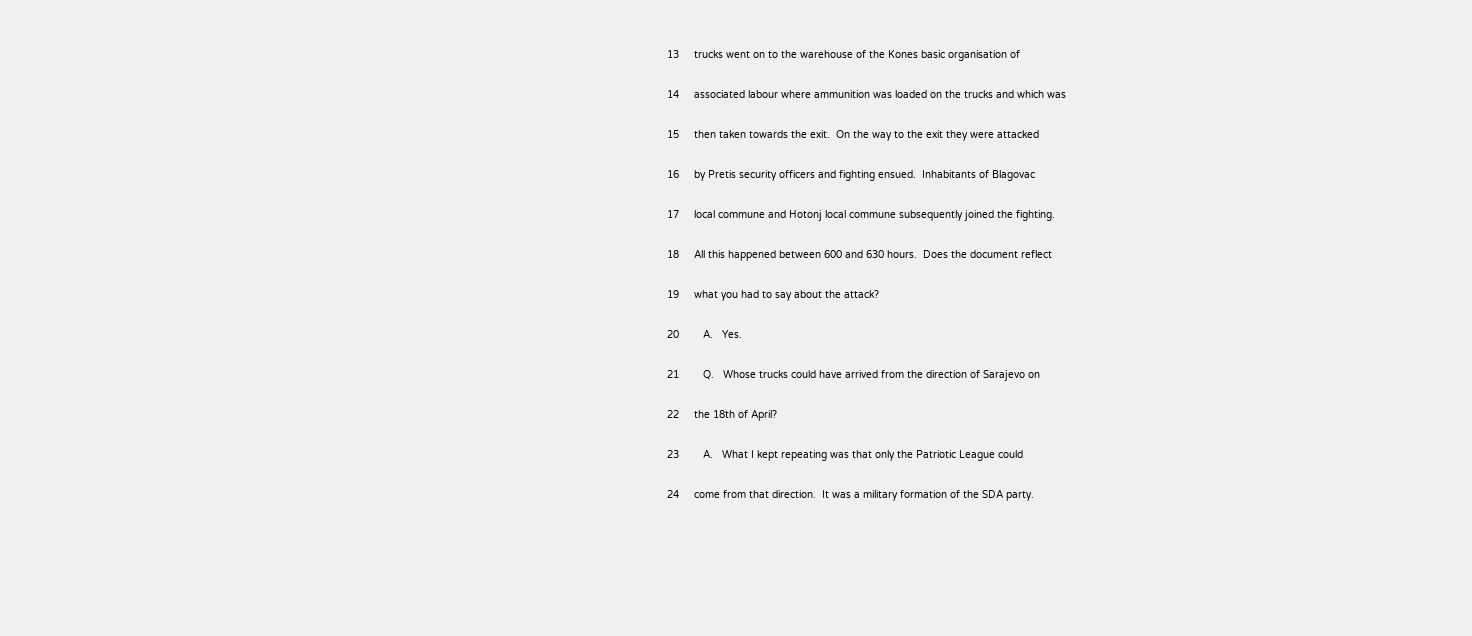13     trucks went on to the warehouse of the Kones basic organisation of

14     associated labour where ammunition was loaded on the trucks and which was

15     then taken towards the exit.  On the way to the exit they were attacked

16     by Pretis security officers and fighting ensued.  Inhabitants of Blagovac

17     local commune and Hotonj local commune subsequently joined the fighting.

18     All this happened between 600 and 630 hours.  Does the document reflect

19     what you had to say about the attack?

20        A.   Yes.

21        Q.   Whose trucks could have arrived from the direction of Sarajevo on

22     the 18th of April?

23        A.   What I kept repeating was that only the Patriotic League could

24     come from that direction.  It was a military formation of the SDA party.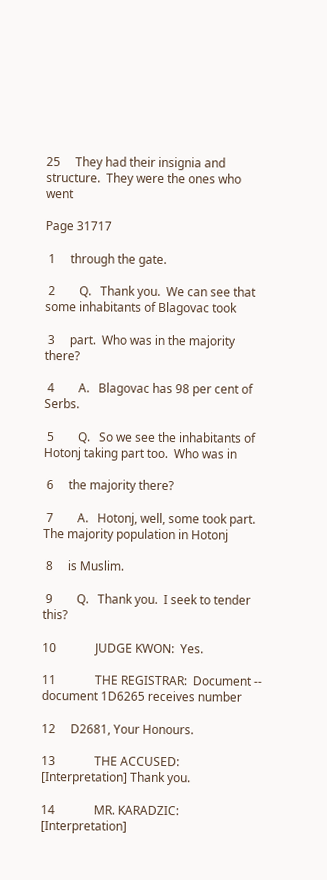25     They had their insignia and structure.  They were the ones who went

Page 31717

 1     through the gate.

 2        Q.   Thank you.  We can see that some inhabitants of Blagovac took

 3     part.  Who was in the majority there?

 4        A.   Blagovac has 98 per cent of Serbs.

 5        Q.   So we see the inhabitants of Hotonj taking part too.  Who was in

 6     the majority there?

 7        A.   Hotonj, well, some took part.  The majority population in Hotonj

 8     is Muslim.

 9        Q.   Thank you.  I seek to tender this?

10             JUDGE KWON:  Yes.

11             THE REGISTRAR:  Document -- document 1D6265 receives number

12     D2681, Your Honours.

13             THE ACCUSED: [Interpretation] Thank you.

14             MR. KARADZIC: [Interpretation]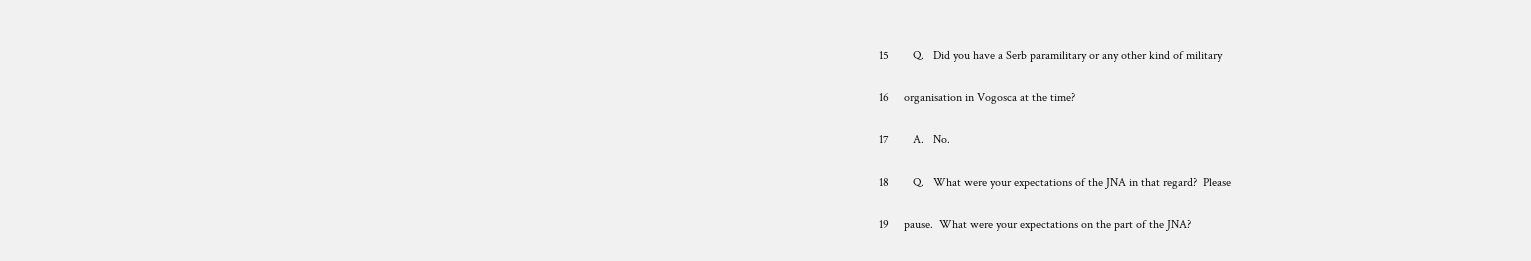15        Q.   Did you have a Serb paramilitary or any other kind of military

16     organisation in Vogosca at the time?

17        A.   No.

18        Q.   What were your expectations of the JNA in that regard?  Please

19     pause.  What were your expectations on the part of the JNA?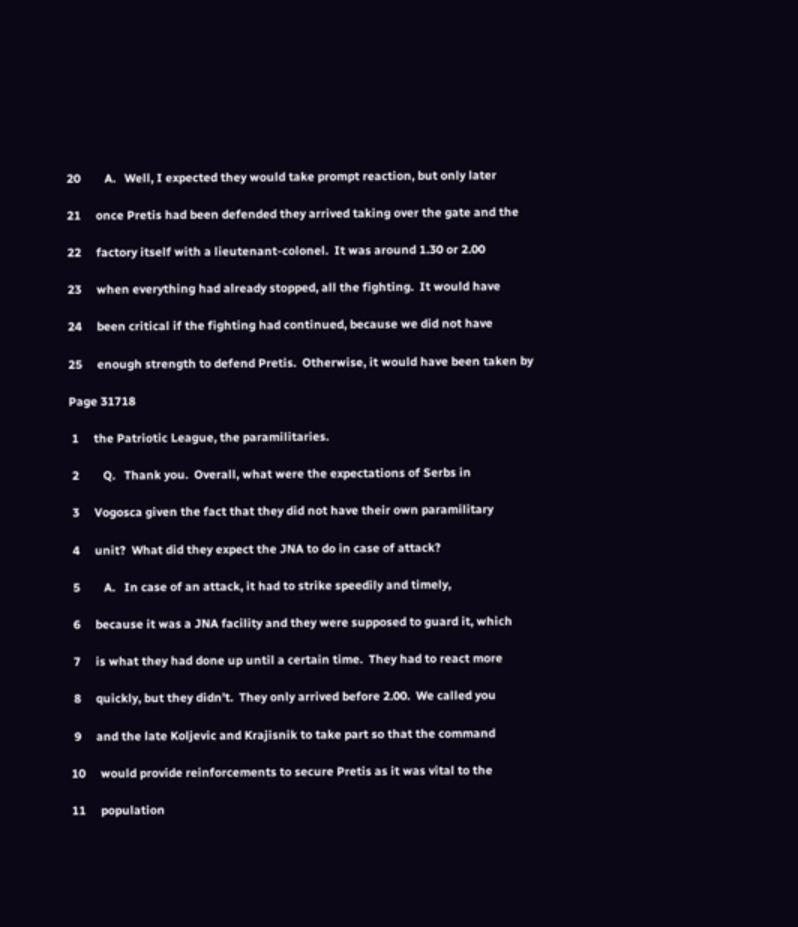20        A.   Well, I expected they would take prompt reaction, but only later

21     once Pretis had been defended they arrived taking over the gate and the

22     factory itself with a lieutenant-colonel.  It was around 1.30 or 2.00

23     when everything had already stopped, all the fighting.  It would have

24     been critical if the fighting had continued, because we did not have

25     enough strength to defend Pretis.  Otherwise, it would have been taken by

Page 31718

 1     the Patriotic League, the paramilitaries.

 2        Q.   Thank you.  Overall, what were the expectations of Serbs in

 3     Vogosca given the fact that they did not have their own paramilitary

 4     unit?  What did they expect the JNA to do in case of attack?

 5        A.   In case of an attack, it had to strike speedily and timely,

 6     because it was a JNA facility and they were supposed to guard it, which

 7     is what they had done up until a certain time.  They had to react more

 8     quickly, but they didn't.  They only arrived before 2.00.  We called you

 9     and the late Koljevic and Krajisnik to take part so that the command

10     would provide reinforcements to secure Pretis as it was vital to the

11     population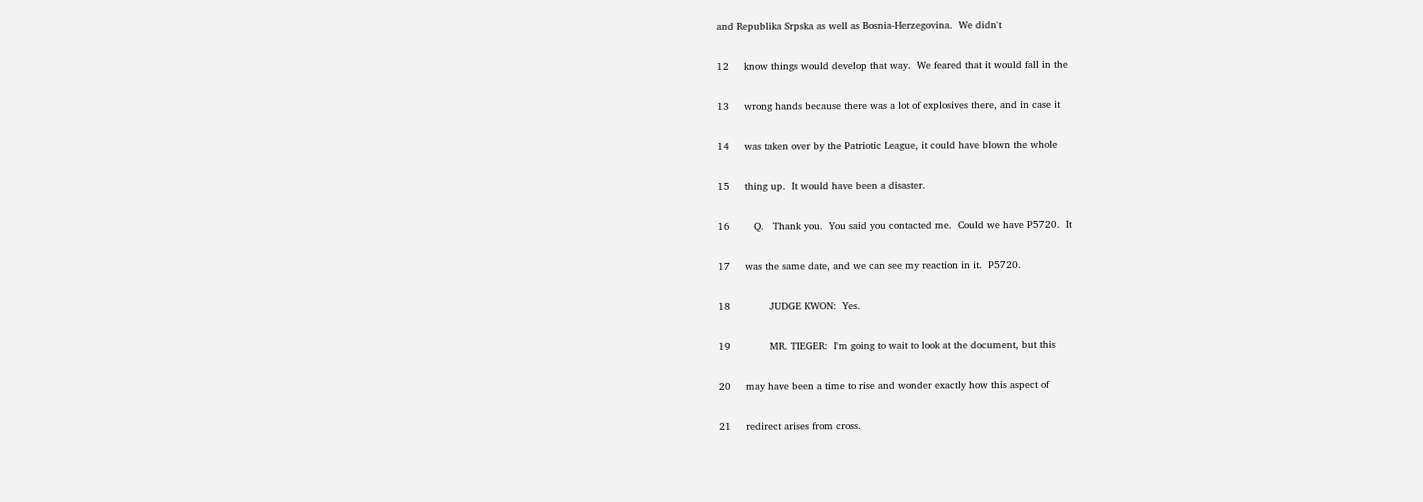and Republika Srpska as well as Bosnia-Herzegovina.  We didn't

12     know things would develop that way.  We feared that it would fall in the

13     wrong hands because there was a lot of explosives there, and in case it

14     was taken over by the Patriotic League, it could have blown the whole

15     thing up.  It would have been a disaster.

16        Q.   Thank you.  You said you contacted me.  Could we have P5720.  It

17     was the same date, and we can see my reaction in it.  P5720.

18             JUDGE KWON:  Yes.

19             MR. TIEGER:  I'm going to wait to look at the document, but this

20     may have been a time to rise and wonder exactly how this aspect of

21     redirect arises from cross.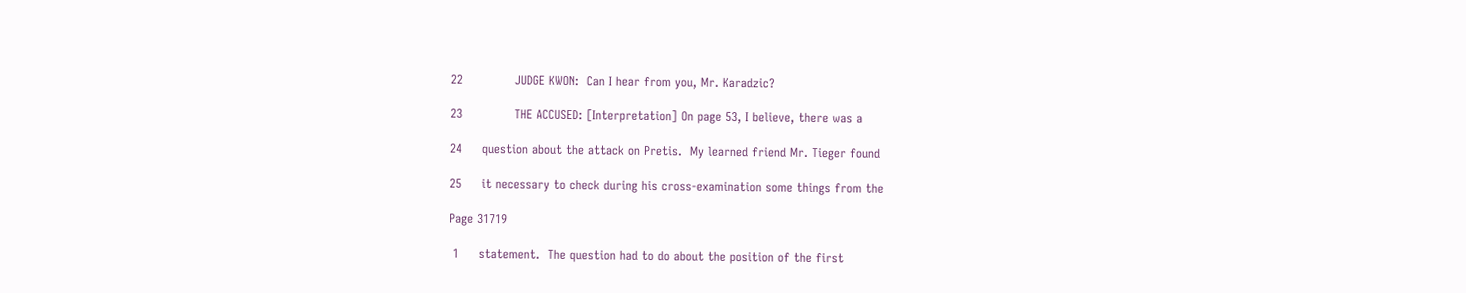22             JUDGE KWON:  Can I hear from you, Mr. Karadzic?

23             THE ACCUSED: [Interpretation] On page 53, I believe, there was a

24     question about the attack on Pretis.  My learned friend Mr. Tieger found

25     it necessary to check during his cross-examination some things from the

Page 31719

 1     statement.  The question had to do about the position of the first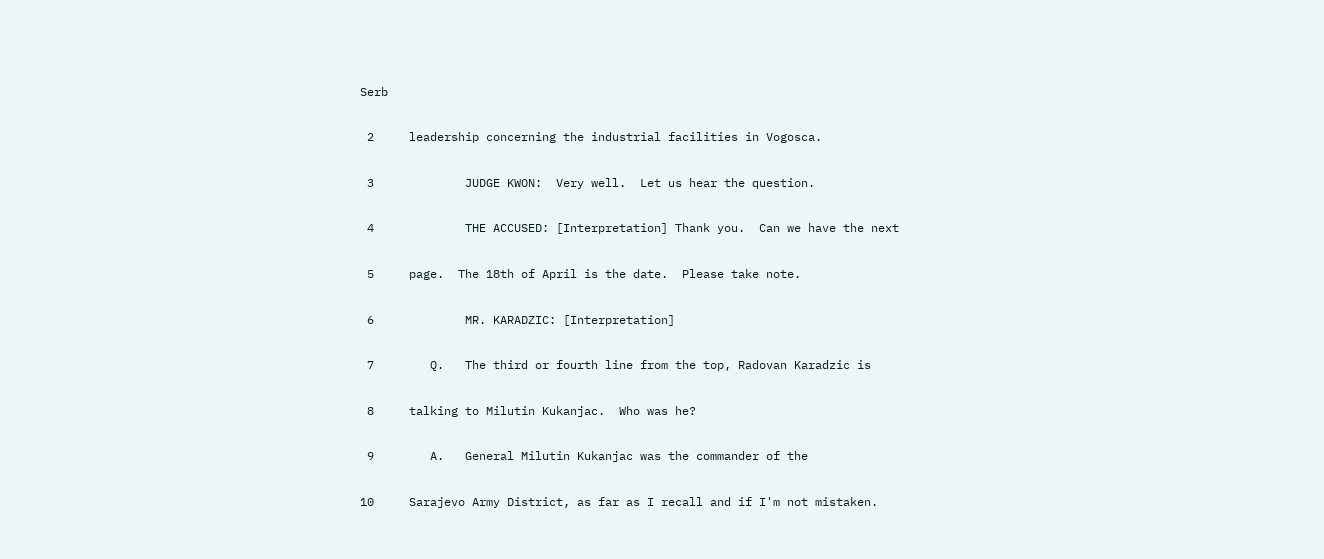Serb

 2     leadership concerning the industrial facilities in Vogosca.

 3             JUDGE KWON:  Very well.  Let us hear the question.

 4             THE ACCUSED: [Interpretation] Thank you.  Can we have the next

 5     page.  The 18th of April is the date.  Please take note.

 6             MR. KARADZIC: [Interpretation]

 7        Q.   The third or fourth line from the top, Radovan Karadzic is

 8     talking to Milutin Kukanjac.  Who was he?

 9        A.   General Milutin Kukanjac was the commander of the

10     Sarajevo Army District, as far as I recall and if I'm not mistaken.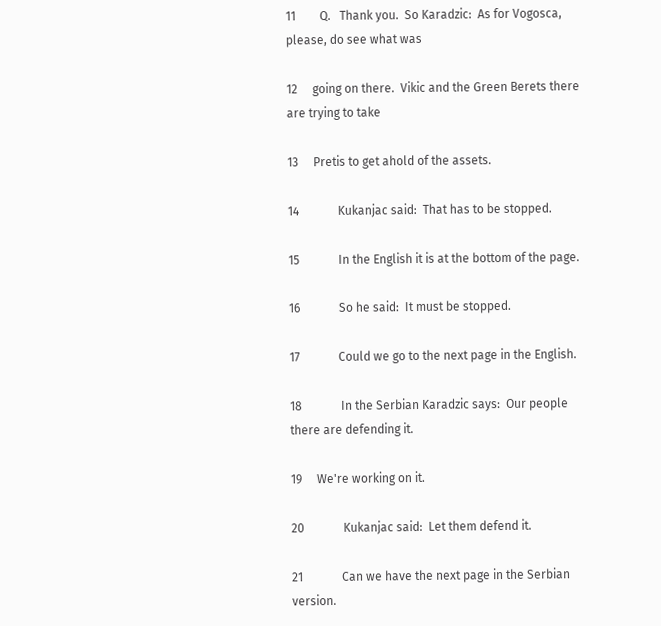11        Q.   Thank you.  So Karadzic:  As for Vogosca, please, do see what was

12     going on there.  Vikic and the Green Berets there are trying to take

13     Pretis to get ahold of the assets.

14             Kukanjac said:  That has to be stopped.

15             In the English it is at the bottom of the page.

16             So he said:  It must be stopped.

17             Could we go to the next page in the English.

18             In the Serbian Karadzic says:  Our people there are defending it.

19     We're working on it.

20             Kukanjac said:  Let them defend it.

21             Can we have the next page in the Serbian version.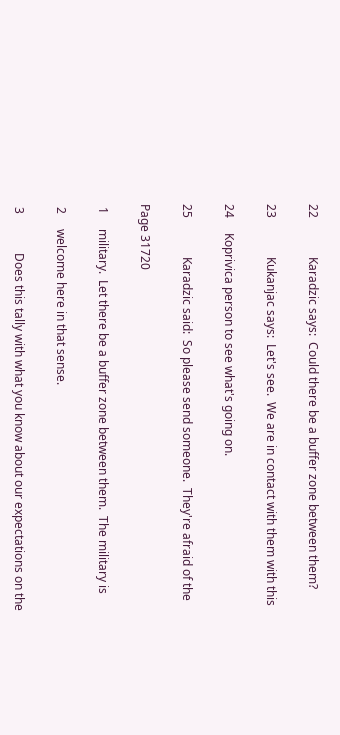22             Karadzic says:  Could there be a buffer zone between them?

23             Kukanjac says:  Let's see.  We are in contact with them with this

24     Koprivica person to see what's going on.

25             Karadzic said:  So please send someone.  They're afraid of the

Page 31720

 1     military.  Let there be a buffer zone between them.  The military is

 2     welcome here in that sense.

 3             Does this tally with what you know about our expectations on the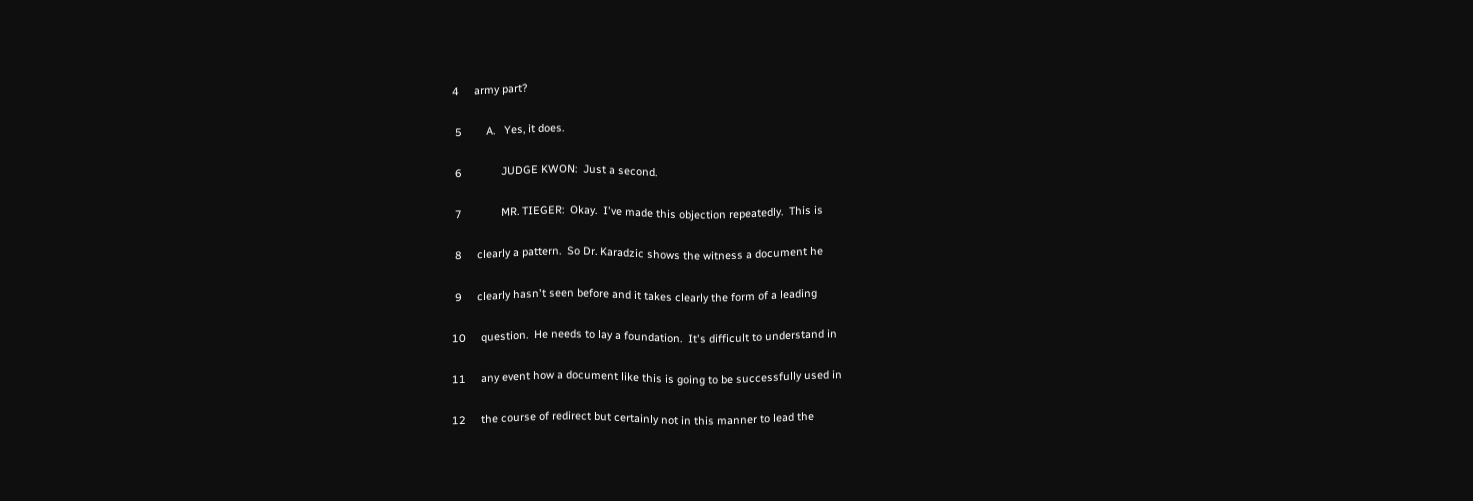4     army part?

 5        A.   Yes, it does.

 6             JUDGE KWON:  Just a second.

 7             MR. TIEGER:  Okay.  I've made this objection repeatedly.  This is

 8     clearly a pattern.  So Dr. Karadzic shows the witness a document he

 9     clearly hasn't seen before and it takes clearly the form of a leading

10     question.  He needs to lay a foundation.  It's difficult to understand in

11     any event how a document like this is going to be successfully used in

12     the course of redirect but certainly not in this manner to lead the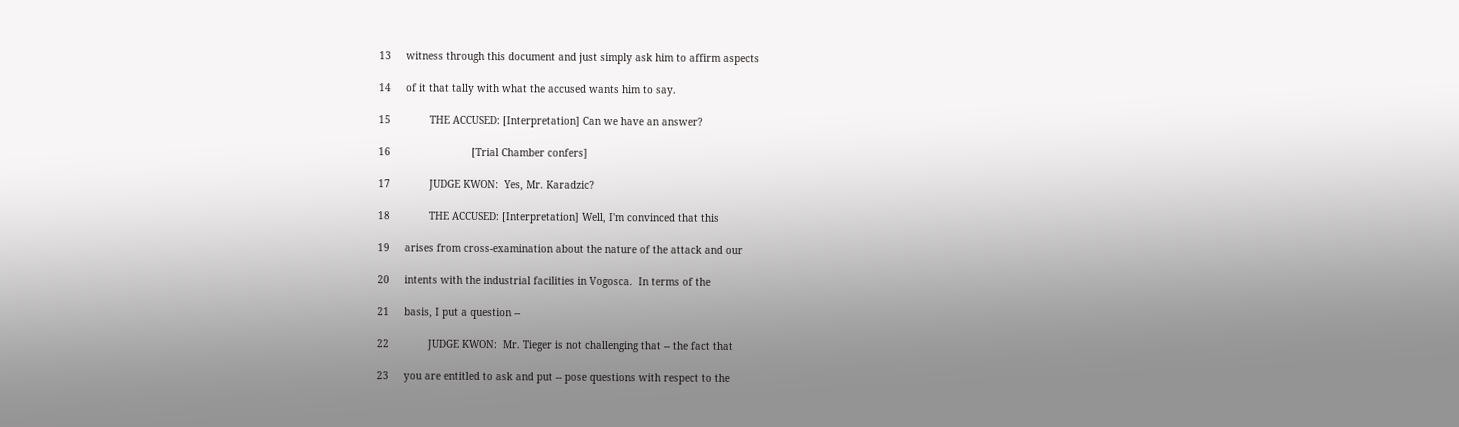13     witness through this document and just simply ask him to affirm aspects

14     of it that tally with what the accused wants him to say.

15             THE ACCUSED: [Interpretation] Can we have an answer?

16                           [Trial Chamber confers]

17             JUDGE KWON:  Yes, Mr. Karadzic?

18             THE ACCUSED: [Interpretation] Well, I'm convinced that this

19     arises from cross-examination about the nature of the attack and our

20     intents with the industrial facilities in Vogosca.  In terms of the

21     basis, I put a question --

22             JUDGE KWON:  Mr. Tieger is not challenging that -- the fact that

23     you are entitled to ask and put -- pose questions with respect to the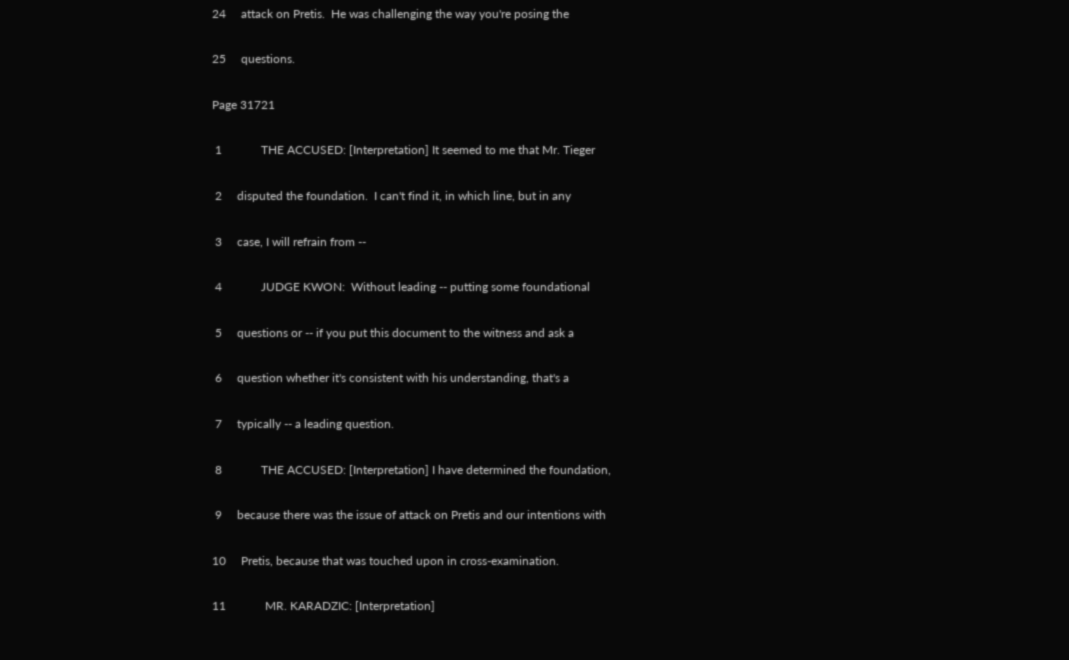24     attack on Pretis.  He was challenging the way you're posing the

25     questions.

Page 31721

 1             THE ACCUSED: [Interpretation] It seemed to me that Mr. Tieger

 2     disputed the foundation.  I can't find it, in which line, but in any

 3     case, I will refrain from --

 4             JUDGE KWON:  Without leading -- putting some foundational

 5     questions or -- if you put this document to the witness and ask a

 6     question whether it's consistent with his understanding, that's a

 7     typically -- a leading question.

 8             THE ACCUSED: [Interpretation] I have determined the foundation,

 9     because there was the issue of attack on Pretis and our intentions with

10     Pretis, because that was touched upon in cross-examination.

11             MR. KARADZIC: [Interpretation]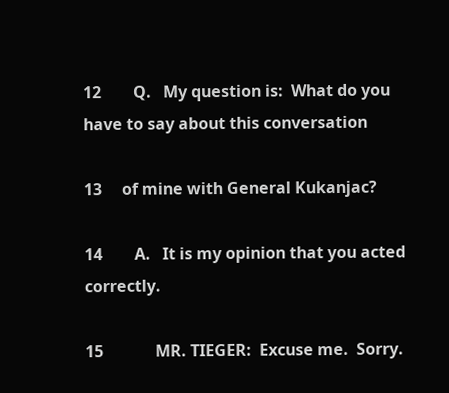12        Q.   My question is:  What do you have to say about this conversation

13     of mine with General Kukanjac?

14        A.   It is my opinion that you acted correctly.

15             MR. TIEGER:  Excuse me.  Sorry.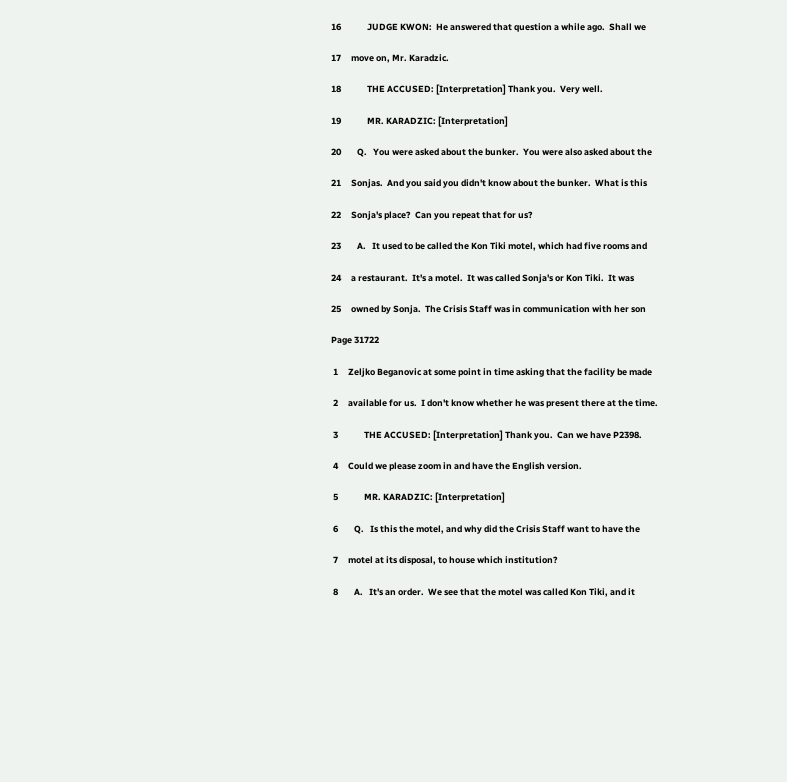16             JUDGE KWON:  He answered that question a while ago.  Shall we

17     move on, Mr. Karadzic.

18             THE ACCUSED: [Interpretation] Thank you.  Very well.

19             MR. KARADZIC: [Interpretation]

20        Q.   You were asked about the bunker.  You were also asked about the

21     Sonjas.  And you said you didn't know about the bunker.  What is this

22     Sonja's place?  Can you repeat that for us?

23        A.   It used to be called the Kon Tiki motel, which had five rooms and

24     a restaurant.  It's a motel.  It was called Sonja's or Kon Tiki.  It was

25     owned by Sonja.  The Crisis Staff was in communication with her son

Page 31722

 1     Zeljko Beganovic at some point in time asking that the facility be made

 2     available for us.  I don't know whether he was present there at the time.

 3             THE ACCUSED: [Interpretation] Thank you.  Can we have P2398.

 4     Could we please zoom in and have the English version.

 5             MR. KARADZIC: [Interpretation]

 6        Q.   Is this the motel, and why did the Crisis Staff want to have the

 7     motel at its disposal, to house which institution?

 8        A.   It's an order.  We see that the motel was called Kon Tiki, and it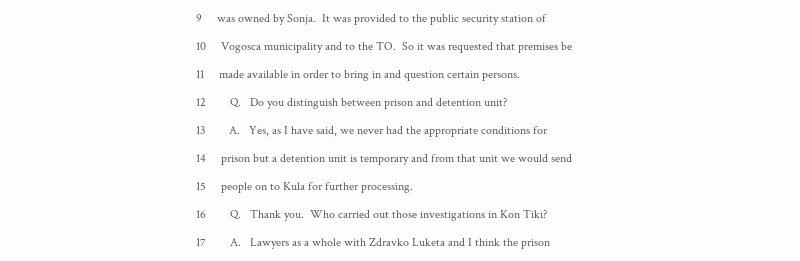9     was owned by Sonja.  It was provided to the public security station of

10     Vogosca municipality and to the TO.  So it was requested that premises be

11     made available in order to bring in and question certain persons.

12        Q.   Do you distinguish between prison and detention unit?

13        A.   Yes, as I have said, we never had the appropriate conditions for

14     prison but a detention unit is temporary and from that unit we would send

15     people on to Kula for further processing.

16        Q.   Thank you.  Who carried out those investigations in Kon Tiki?

17        A.   Lawyers as a whole with Zdravko Luketa and I think the prison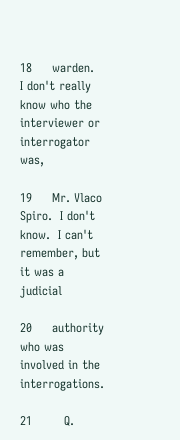18     warden.  I don't really know who the interviewer or interrogator was,

19     Mr. Vlaco Spiro.  I don't know.  I can't remember, but it was a judicial

20     authority who was involved in the interrogations.

21        Q.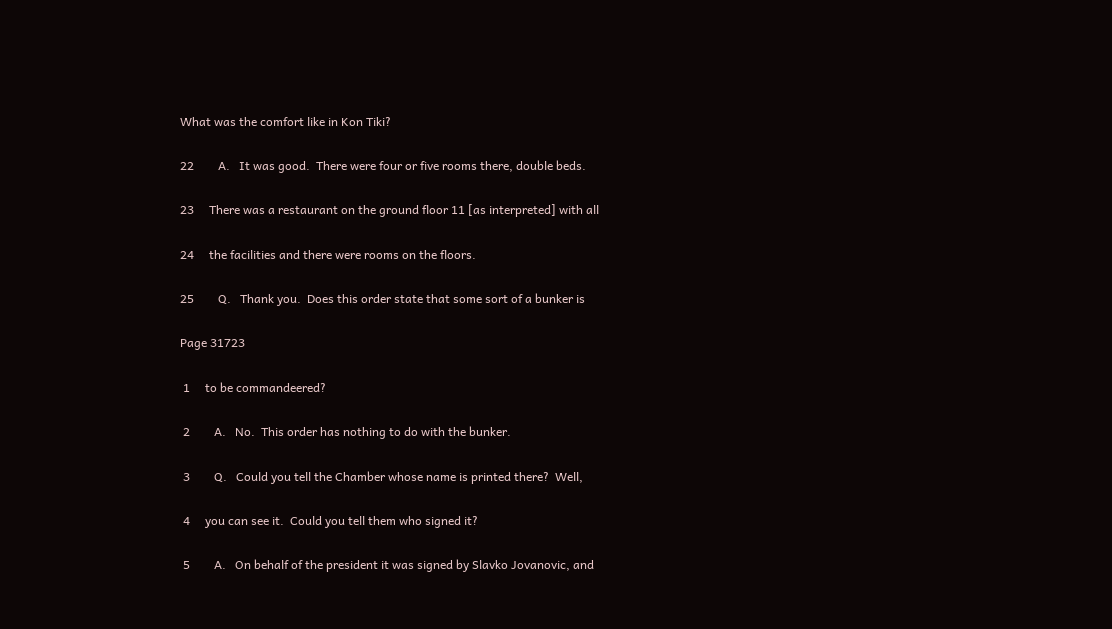What was the comfort like in Kon Tiki?

22        A.   It was good.  There were four or five rooms there, double beds.

23     There was a restaurant on the ground floor 11 [as interpreted] with all

24     the facilities and there were rooms on the floors.

25        Q.   Thank you.  Does this order state that some sort of a bunker is

Page 31723

 1     to be commandeered?

 2        A.   No.  This order has nothing to do with the bunker.

 3        Q.   Could you tell the Chamber whose name is printed there?  Well,

 4     you can see it.  Could you tell them who signed it?

 5        A.   On behalf of the president it was signed by Slavko Jovanovic, and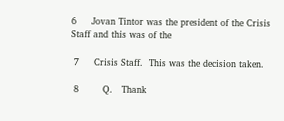6     Jovan Tintor was the president of the Crisis Staff and this was of the

 7     Crisis Staff.  This was the decision taken.

 8        Q.   Thank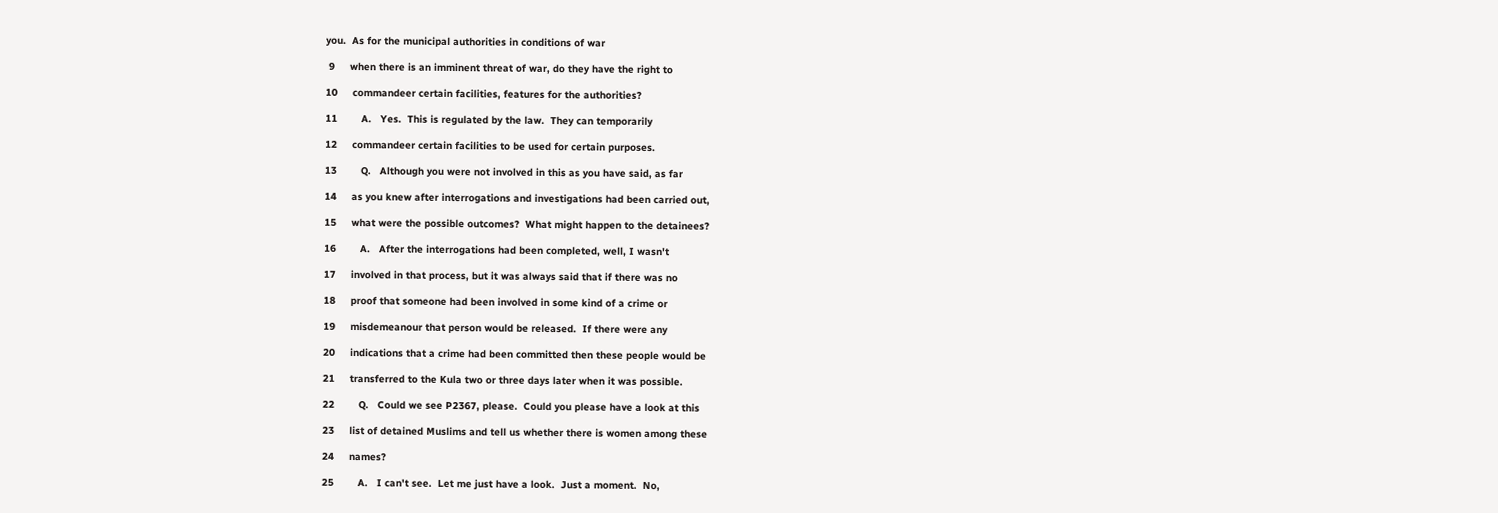you.  As for the municipal authorities in conditions of war

 9     when there is an imminent threat of war, do they have the right to

10     commandeer certain facilities, features for the authorities?

11        A.   Yes.  This is regulated by the law.  They can temporarily

12     commandeer certain facilities to be used for certain purposes.

13        Q.   Although you were not involved in this as you have said, as far

14     as you knew after interrogations and investigations had been carried out,

15     what were the possible outcomes?  What might happen to the detainees?

16        A.   After the interrogations had been completed, well, I wasn't

17     involved in that process, but it was always said that if there was no

18     proof that someone had been involved in some kind of a crime or

19     misdemeanour that person would be released.  If there were any

20     indications that a crime had been committed then these people would be

21     transferred to the Kula two or three days later when it was possible.

22        Q.   Could we see P2367, please.  Could you please have a look at this

23     list of detained Muslims and tell us whether there is women among these

24     names?

25        A.   I can't see.  Let me just have a look.  Just a moment.  No,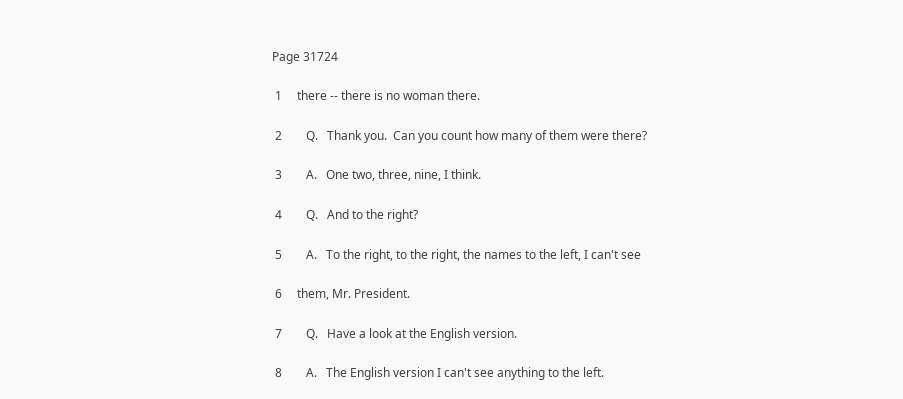Page 31724

 1     there -- there is no woman there.

 2        Q.   Thank you.  Can you count how many of them were there?

 3        A.   One two, three, nine, I think.

 4        Q.   And to the right?

 5        A.   To the right, to the right, the names to the left, I can't see

 6     them, Mr. President.

 7        Q.   Have a look at the English version.

 8        A.   The English version I can't see anything to the left.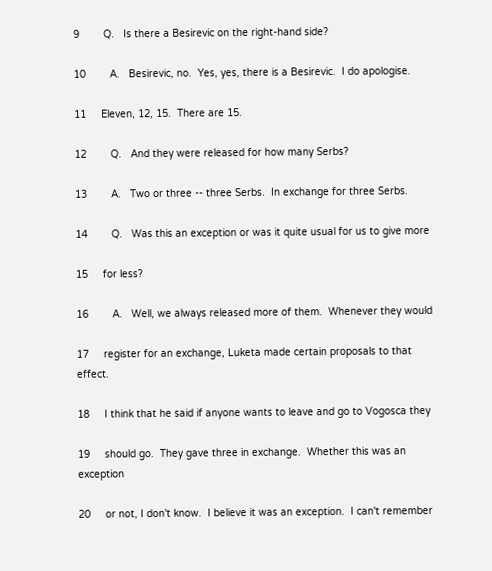9        Q.   Is there a Besirevic on the right-hand side?

10        A.   Besirevic, no.  Yes, yes, there is a Besirevic.  I do apologise.

11     Eleven, 12, 15.  There are 15.

12        Q.   And they were released for how many Serbs?

13        A.   Two or three -- three Serbs.  In exchange for three Serbs.

14        Q.   Was this an exception or was it quite usual for us to give more

15     for less?

16        A.   Well, we always released more of them.  Whenever they would

17     register for an exchange, Luketa made certain proposals to that effect.

18     I think that he said if anyone wants to leave and go to Vogosca they

19     should go.  They gave three in exchange.  Whether this was an exception

20     or not, I don't know.  I believe it was an exception.  I can't remember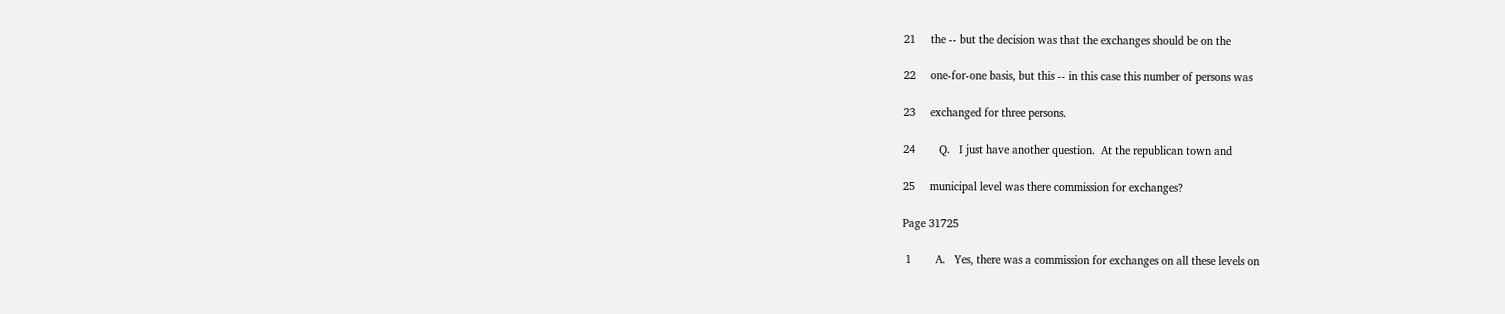21     the -- but the decision was that the exchanges should be on the

22     one-for-one basis, but this -- in this case this number of persons was

23     exchanged for three persons.

24        Q.   I just have another question.  At the republican town and

25     municipal level was there commission for exchanges?

Page 31725

 1        A.   Yes, there was a commission for exchanges on all these levels on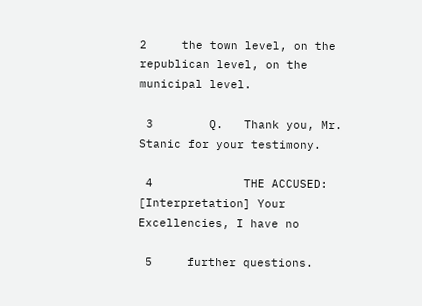2     the town level, on the republican level, on the municipal level.

 3        Q.   Thank you, Mr. Stanic for your testimony.

 4             THE ACCUSED: [Interpretation] Your Excellencies, I have no

 5     further questions.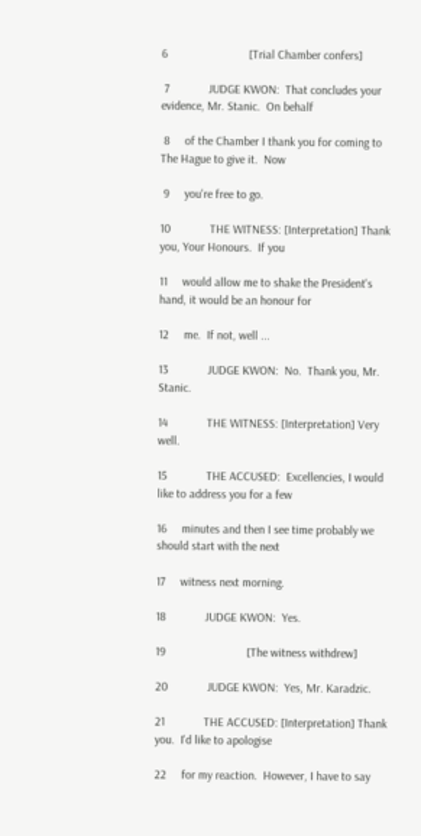6                           [Trial Chamber confers]

 7             JUDGE KWON:  That concludes your evidence, Mr. Stanic.  On behalf

 8     of the Chamber I thank you for coming to The Hague to give it.  Now

 9     you're free to go.

10             THE WITNESS: [Interpretation] Thank you, Your Honours.  If you

11     would allow me to shake the President's hand, it would be an honour for

12     me.  If not, well ...

13             JUDGE KWON:  No.  Thank you, Mr. Stanic.

14             THE WITNESS: [Interpretation] Very well.

15             THE ACCUSED:  Excellencies, I would like to address you for a few

16     minutes and then I see time probably we should start with the next

17     witness next morning.

18             JUDGE KWON:  Yes.

19                           [The witness withdrew]

20             JUDGE KWON:  Yes, Mr. Karadzic.

21             THE ACCUSED: [Interpretation] Thank you.  I'd like to apologise

22     for my reaction.  However, I have to say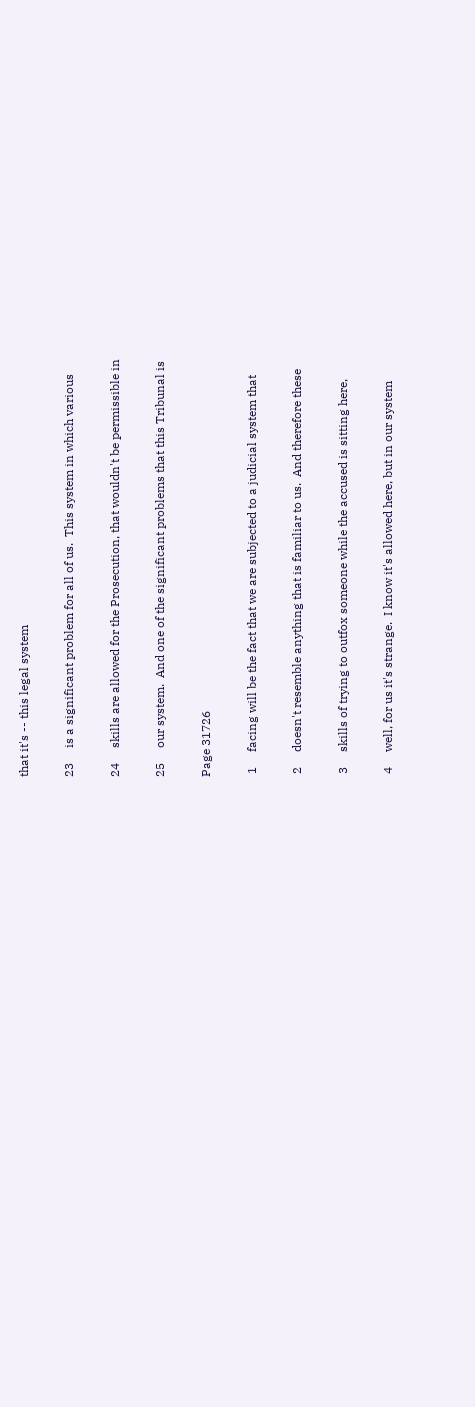that it's -- this legal system

23     is a significant problem for all of us.  This system in which various

24     skills are allowed for the Prosecution, that wouldn't be permissible in

25     our system.  And one of the significant problems that this Tribunal is

Page 31726

 1     facing will be the fact that we are subjected to a judicial system that

 2     doesn't resemble anything that is familiar to us.  And therefore these

 3     skills of trying to outfox someone while the accused is sitting here,

 4     well, for us it's strange.  I know it's allowed here, but in our system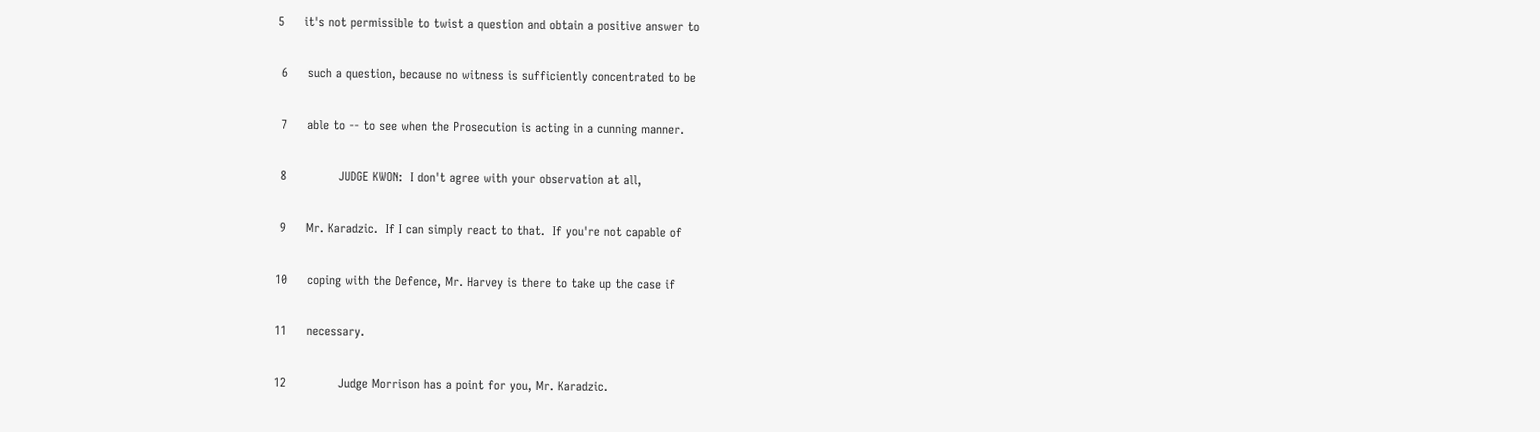5     it's not permissible to twist a question and obtain a positive answer to

 6     such a question, because no witness is sufficiently concentrated to be

 7     able to -- to see when the Prosecution is acting in a cunning manner.

 8             JUDGE KWON:  I don't agree with your observation at all,

 9     Mr. Karadzic.  If I can simply react to that.  If you're not capable of

10     coping with the Defence, Mr. Harvey is there to take up the case if

11     necessary.

12             Judge Morrison has a point for you, Mr. Karadzic.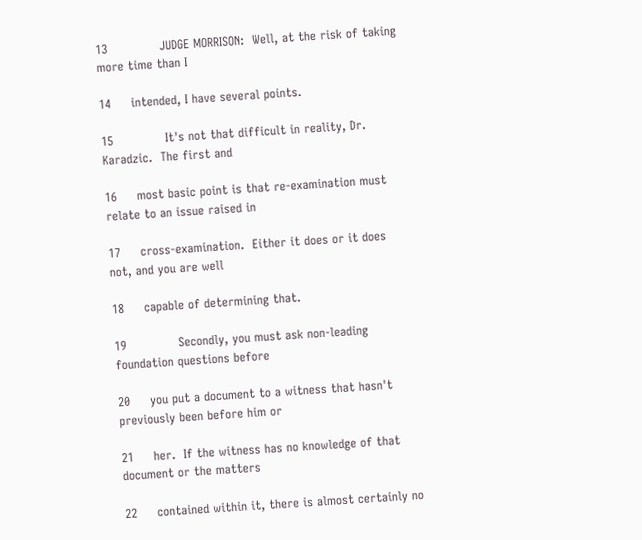13             JUDGE MORRISON:  Well, at the risk of taking more time than I

14     intended, I have several points.

15             It's not that difficult in reality, Dr. Karadzic.  The first and

16     most basic point is that re-examination must relate to an issue raised in

17     cross-examination.  Either it does or it does not, and you are well

18     capable of determining that.

19             Secondly, you must ask non-leading foundation questions before

20     you put a document to a witness that hasn't previously been before him or

21     her.  If the witness has no knowledge of that document or the matters

22     contained within it, there is almost certainly no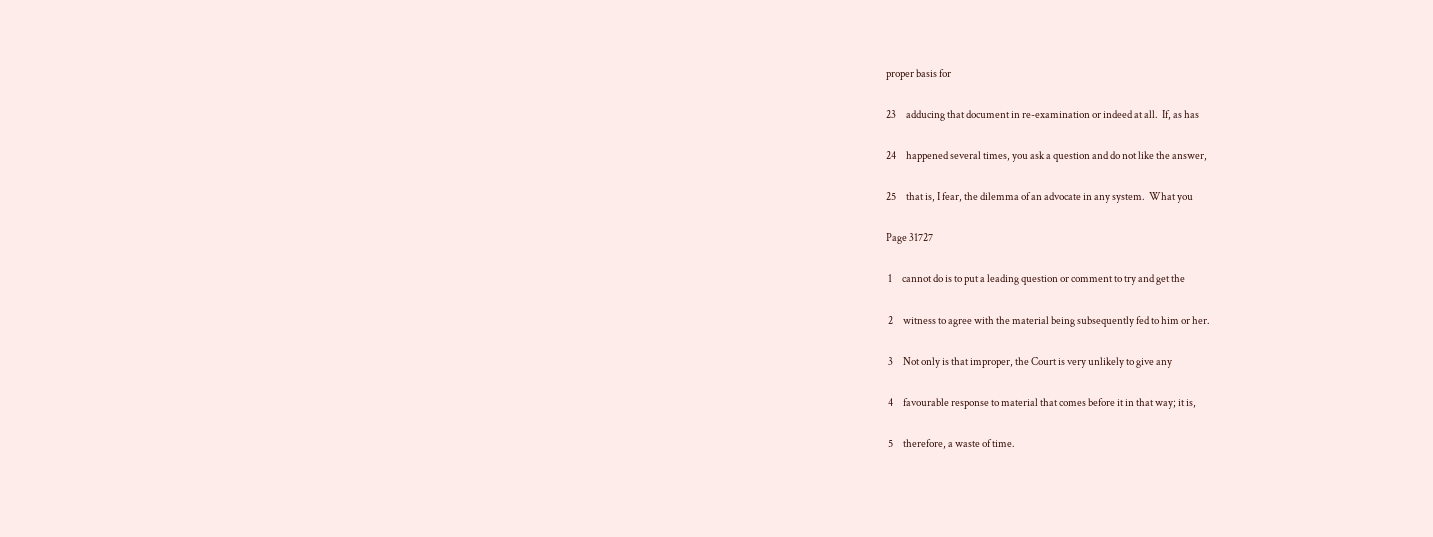proper basis for

23     adducing that document in re-examination or indeed at all.  If, as has

24     happened several times, you ask a question and do not like the answer,

25     that is, I fear, the dilemma of an advocate in any system.  What you

Page 31727

 1     cannot do is to put a leading question or comment to try and get the

 2     witness to agree with the material being subsequently fed to him or her.

 3     Not only is that improper, the Court is very unlikely to give any

 4     favourable response to material that comes before it in that way; it is,

 5     therefore, a waste of time.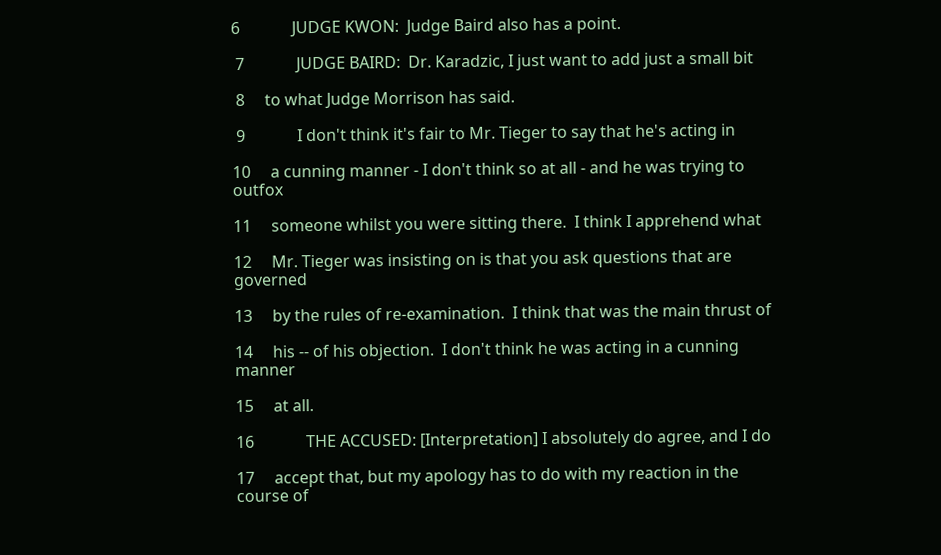6             JUDGE KWON:  Judge Baird also has a point.

 7             JUDGE BAIRD:  Dr. Karadzic, I just want to add just a small bit

 8     to what Judge Morrison has said.

 9             I don't think it's fair to Mr. Tieger to say that he's acting in

10     a cunning manner - I don't think so at all - and he was trying to outfox

11     someone whilst you were sitting there.  I think I apprehend what

12     Mr. Tieger was insisting on is that you ask questions that are governed

13     by the rules of re-examination.  I think that was the main thrust of

14     his -- of his objection.  I don't think he was acting in a cunning manner

15     at all.

16             THE ACCUSED: [Interpretation] I absolutely do agree, and I do

17     accept that, but my apology has to do with my reaction in the course of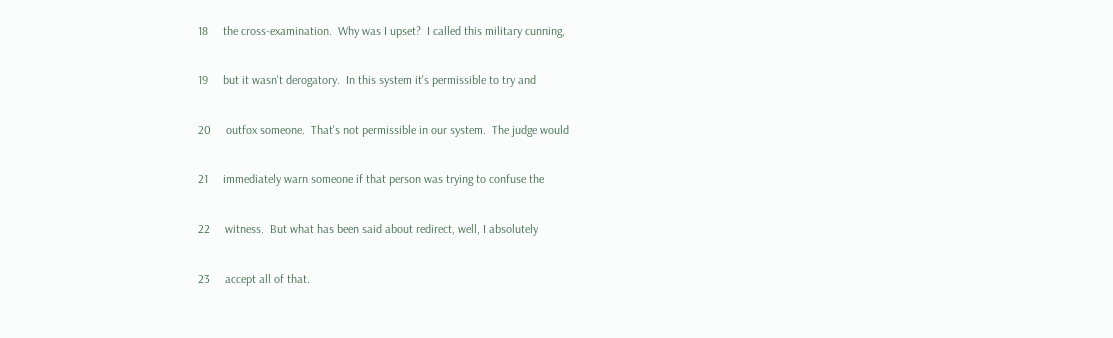18     the cross-examination.  Why was I upset?  I called this military cunning,

19     but it wasn't derogatory.  In this system it's permissible to try and

20     outfox someone.  That's not permissible in our system.  The judge would

21     immediately warn someone if that person was trying to confuse the

22     witness.  But what has been said about redirect, well, I absolutely

23     accept all of that.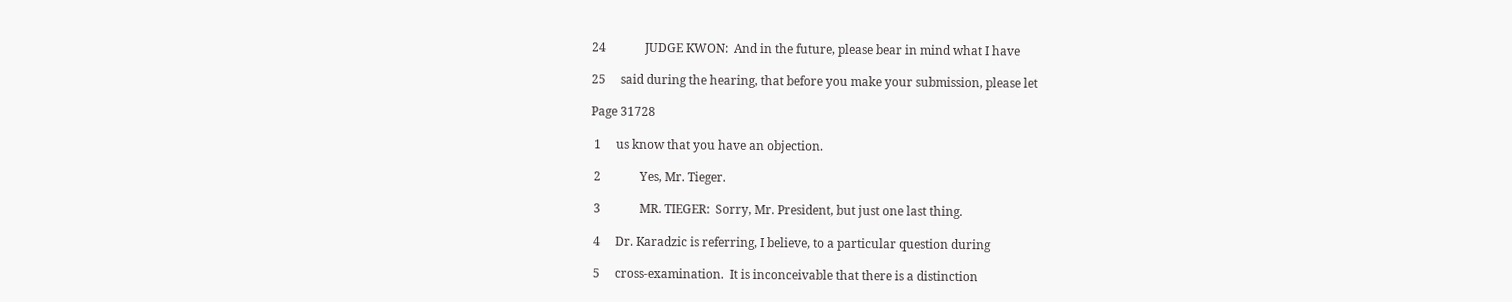24             JUDGE KWON:  And in the future, please bear in mind what I have

25     said during the hearing, that before you make your submission, please let

Page 31728

 1     us know that you have an objection.

 2             Yes, Mr. Tieger.

 3             MR. TIEGER:  Sorry, Mr. President, but just one last thing.

 4     Dr. Karadzic is referring, I believe, to a particular question during

 5     cross-examination.  It is inconceivable that there is a distinction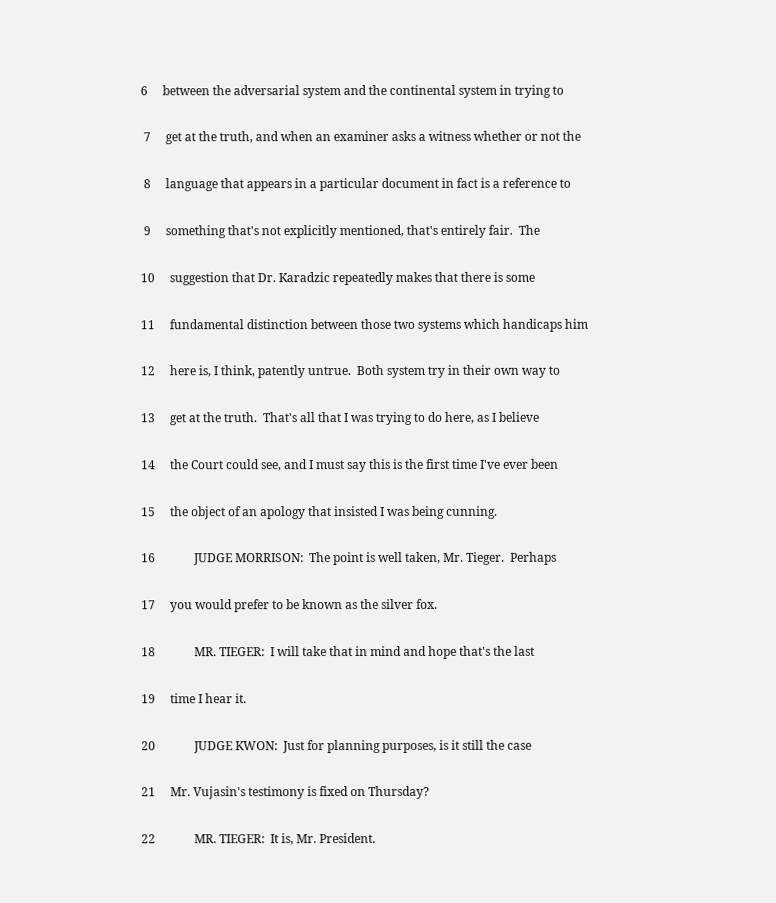6     between the adversarial system and the continental system in trying to

 7     get at the truth, and when an examiner asks a witness whether or not the

 8     language that appears in a particular document in fact is a reference to

 9     something that's not explicitly mentioned, that's entirely fair.  The

10     suggestion that Dr. Karadzic repeatedly makes that there is some

11     fundamental distinction between those two systems which handicaps him

12     here is, I think, patently untrue.  Both system try in their own way to

13     get at the truth.  That's all that I was trying to do here, as I believe

14     the Court could see, and I must say this is the first time I've ever been

15     the object of an apology that insisted I was being cunning.

16             JUDGE MORRISON:  The point is well taken, Mr. Tieger.  Perhaps

17     you would prefer to be known as the silver fox.

18             MR. TIEGER:  I will take that in mind and hope that's the last

19     time I hear it.

20             JUDGE KWON:  Just for planning purposes, is it still the case

21     Mr. Vujasin's testimony is fixed on Thursday?

22             MR. TIEGER:  It is, Mr. President.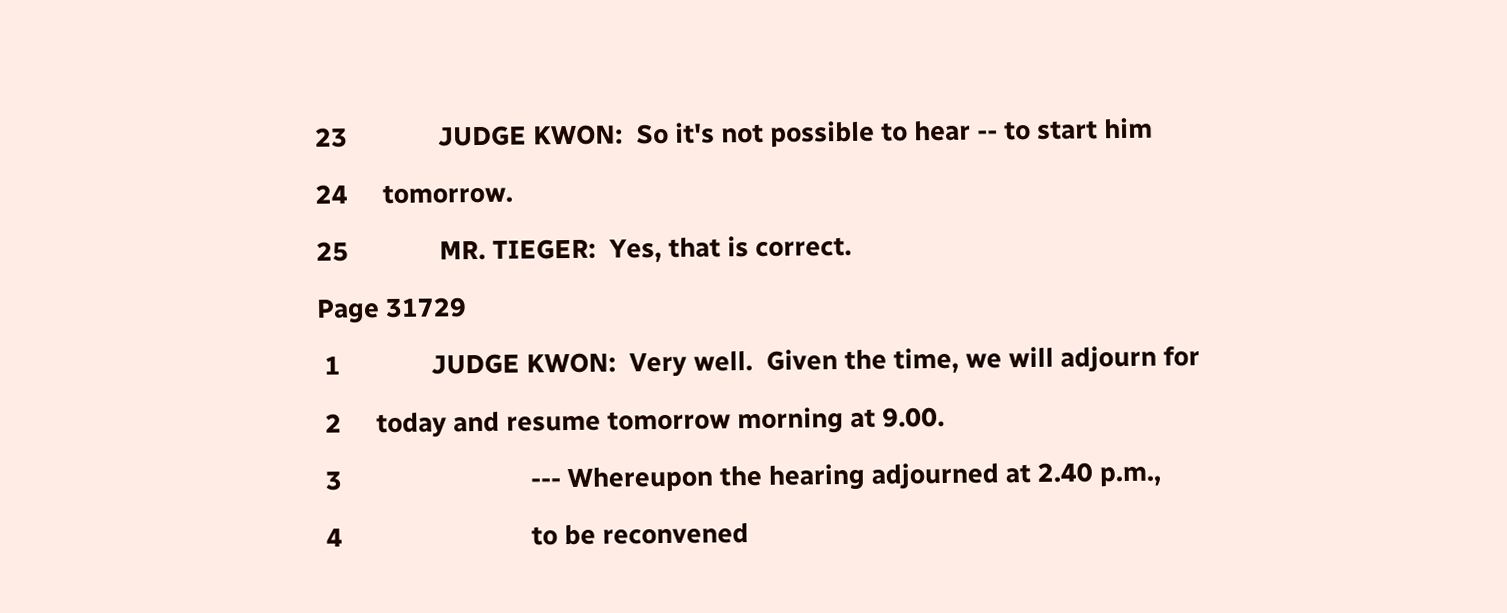23             JUDGE KWON:  So it's not possible to hear -- to start him

24     tomorrow.

25             MR. TIEGER:  Yes, that is correct.

Page 31729

 1             JUDGE KWON:  Very well.  Given the time, we will adjourn for

 2     today and resume tomorrow morning at 9.00.

 3                           --- Whereupon the hearing adjourned at 2.40 p.m.,

 4                           to be reconvened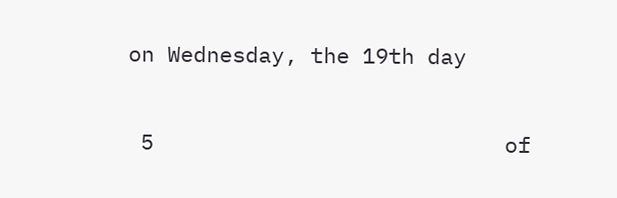on Wednesday, the 19th day

 5                           of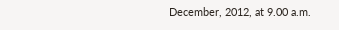December, 2012, at 9.00 a.m.